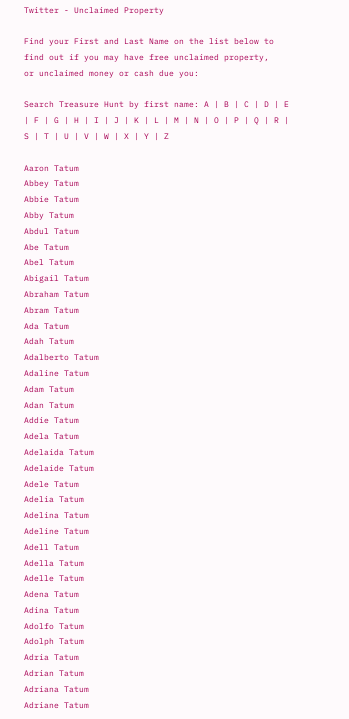Twitter - Unclaimed Property

Find your First and Last Name on the list below to
find out if you may have free unclaimed property,
or unclaimed money or cash due you:

Search Treasure Hunt by first name: A | B | C | D | E | F | G | H | I | J | K | L | M | N | O | P | Q | R | S | T | U | V | W | X | Y | Z

Aaron Tatum
Abbey Tatum
Abbie Tatum
Abby Tatum
Abdul Tatum
Abe Tatum
Abel Tatum
Abigail Tatum
Abraham Tatum
Abram Tatum
Ada Tatum
Adah Tatum
Adalberto Tatum
Adaline Tatum
Adam Tatum
Adan Tatum
Addie Tatum
Adela Tatum
Adelaida Tatum
Adelaide Tatum
Adele Tatum
Adelia Tatum
Adelina Tatum
Adeline Tatum
Adell Tatum
Adella Tatum
Adelle Tatum
Adena Tatum
Adina Tatum
Adolfo Tatum
Adolph Tatum
Adria Tatum
Adrian Tatum
Adriana Tatum
Adriane Tatum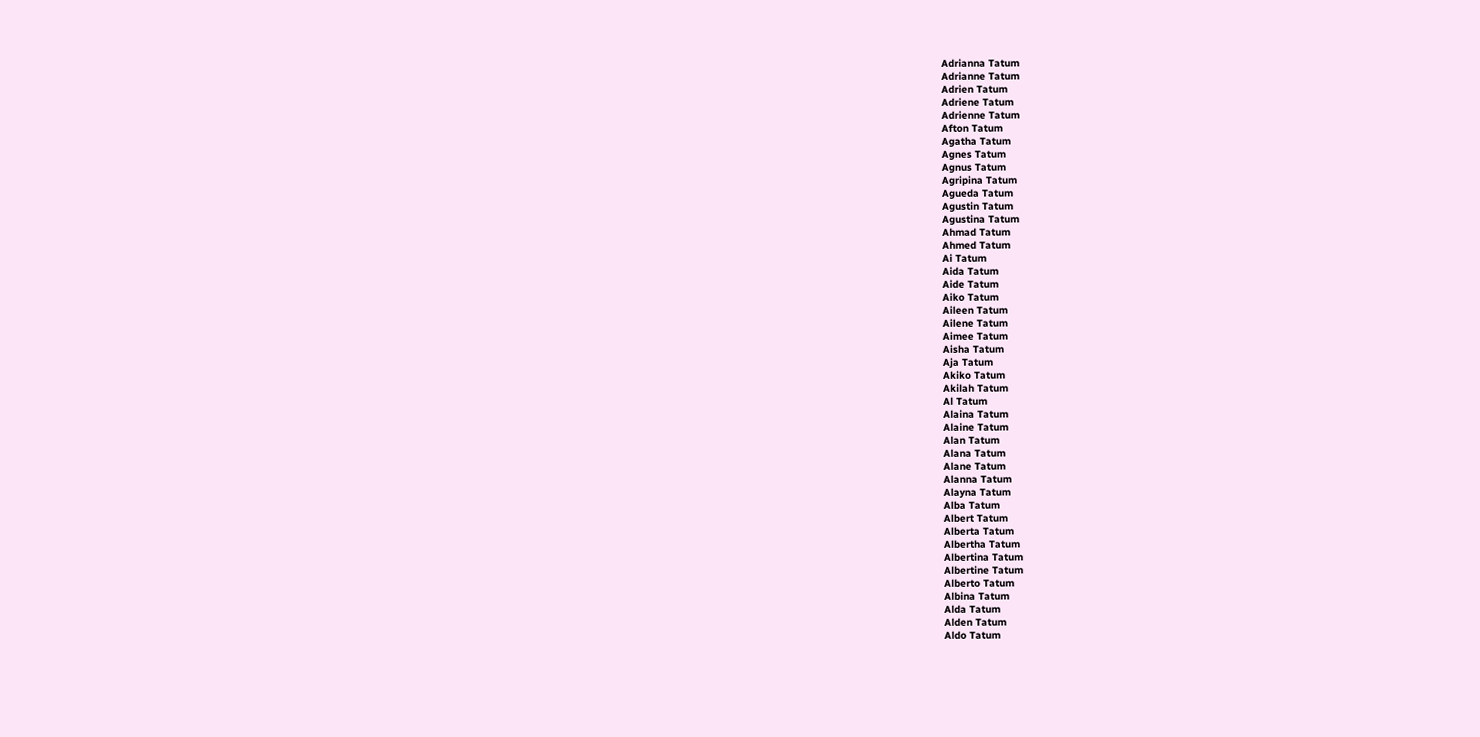Adrianna Tatum
Adrianne Tatum
Adrien Tatum
Adriene Tatum
Adrienne Tatum
Afton Tatum
Agatha Tatum
Agnes Tatum
Agnus Tatum
Agripina Tatum
Agueda Tatum
Agustin Tatum
Agustina Tatum
Ahmad Tatum
Ahmed Tatum
Ai Tatum
Aida Tatum
Aide Tatum
Aiko Tatum
Aileen Tatum
Ailene Tatum
Aimee Tatum
Aisha Tatum
Aja Tatum
Akiko Tatum
Akilah Tatum
Al Tatum
Alaina Tatum
Alaine Tatum
Alan Tatum
Alana Tatum
Alane Tatum
Alanna Tatum
Alayna Tatum
Alba Tatum
Albert Tatum
Alberta Tatum
Albertha Tatum
Albertina Tatum
Albertine Tatum
Alberto Tatum
Albina Tatum
Alda Tatum
Alden Tatum
Aldo Tatum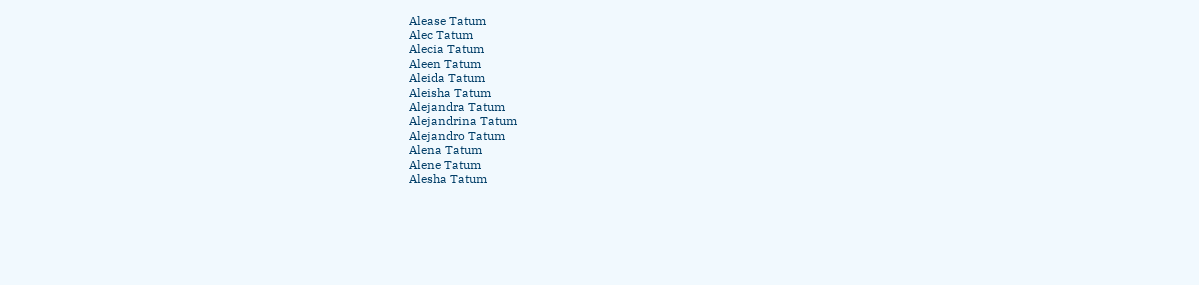Alease Tatum
Alec Tatum
Alecia Tatum
Aleen Tatum
Aleida Tatum
Aleisha Tatum
Alejandra Tatum
Alejandrina Tatum
Alejandro Tatum
Alena Tatum
Alene Tatum
Alesha Tatum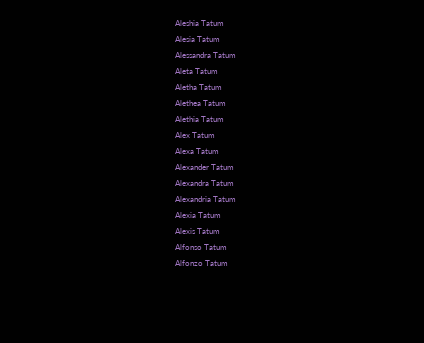Aleshia Tatum
Alesia Tatum
Alessandra Tatum
Aleta Tatum
Aletha Tatum
Alethea Tatum
Alethia Tatum
Alex Tatum
Alexa Tatum
Alexander Tatum
Alexandra Tatum
Alexandria Tatum
Alexia Tatum
Alexis Tatum
Alfonso Tatum
Alfonzo Tatum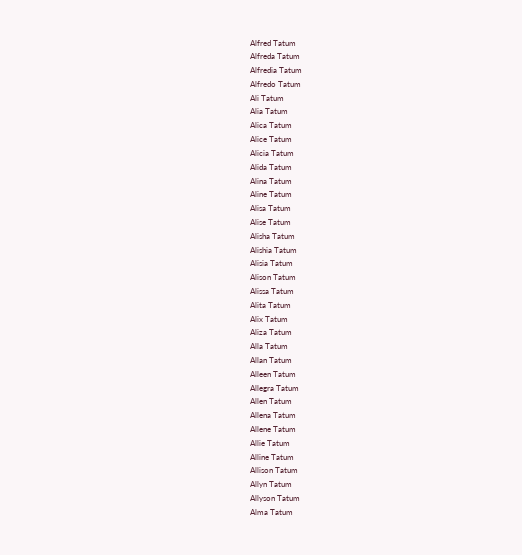Alfred Tatum
Alfreda Tatum
Alfredia Tatum
Alfredo Tatum
Ali Tatum
Alia Tatum
Alica Tatum
Alice Tatum
Alicia Tatum
Alida Tatum
Alina Tatum
Aline Tatum
Alisa Tatum
Alise Tatum
Alisha Tatum
Alishia Tatum
Alisia Tatum
Alison Tatum
Alissa Tatum
Alita Tatum
Alix Tatum
Aliza Tatum
Alla Tatum
Allan Tatum
Alleen Tatum
Allegra Tatum
Allen Tatum
Allena Tatum
Allene Tatum
Allie Tatum
Alline Tatum
Allison Tatum
Allyn Tatum
Allyson Tatum
Alma Tatum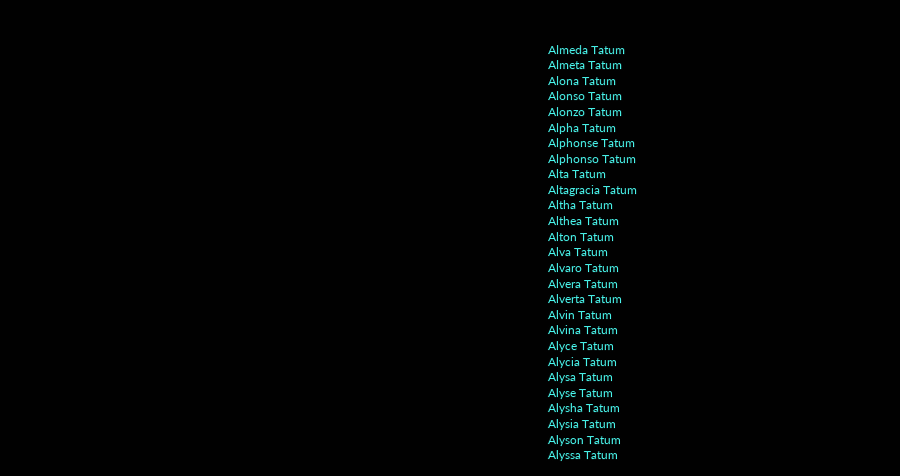Almeda Tatum
Almeta Tatum
Alona Tatum
Alonso Tatum
Alonzo Tatum
Alpha Tatum
Alphonse Tatum
Alphonso Tatum
Alta Tatum
Altagracia Tatum
Altha Tatum
Althea Tatum
Alton Tatum
Alva Tatum
Alvaro Tatum
Alvera Tatum
Alverta Tatum
Alvin Tatum
Alvina Tatum
Alyce Tatum
Alycia Tatum
Alysa Tatum
Alyse Tatum
Alysha Tatum
Alysia Tatum
Alyson Tatum
Alyssa Tatum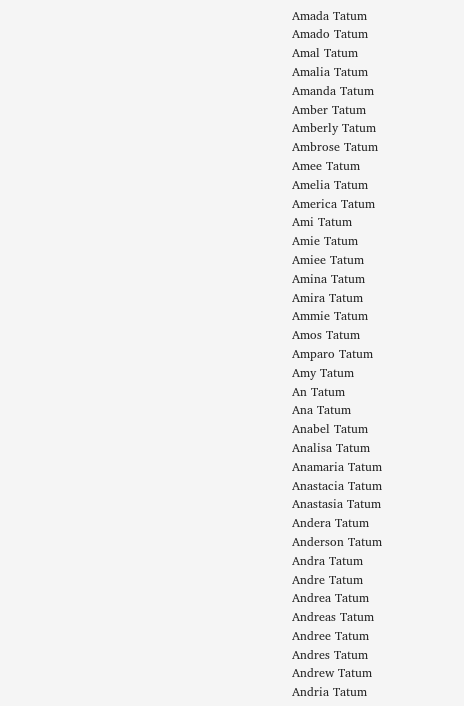Amada Tatum
Amado Tatum
Amal Tatum
Amalia Tatum
Amanda Tatum
Amber Tatum
Amberly Tatum
Ambrose Tatum
Amee Tatum
Amelia Tatum
America Tatum
Ami Tatum
Amie Tatum
Amiee Tatum
Amina Tatum
Amira Tatum
Ammie Tatum
Amos Tatum
Amparo Tatum
Amy Tatum
An Tatum
Ana Tatum
Anabel Tatum
Analisa Tatum
Anamaria Tatum
Anastacia Tatum
Anastasia Tatum
Andera Tatum
Anderson Tatum
Andra Tatum
Andre Tatum
Andrea Tatum
Andreas Tatum
Andree Tatum
Andres Tatum
Andrew Tatum
Andria Tatum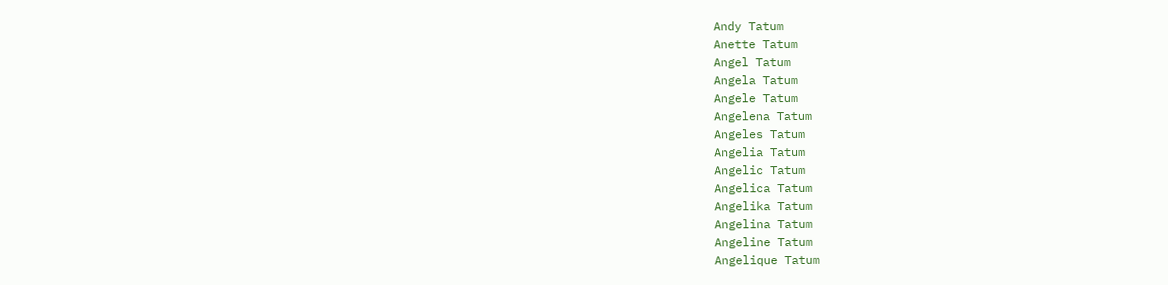Andy Tatum
Anette Tatum
Angel Tatum
Angela Tatum
Angele Tatum
Angelena Tatum
Angeles Tatum
Angelia Tatum
Angelic Tatum
Angelica Tatum
Angelika Tatum
Angelina Tatum
Angeline Tatum
Angelique Tatum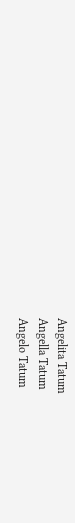Angelita Tatum
Angella Tatum
Angelo Tatum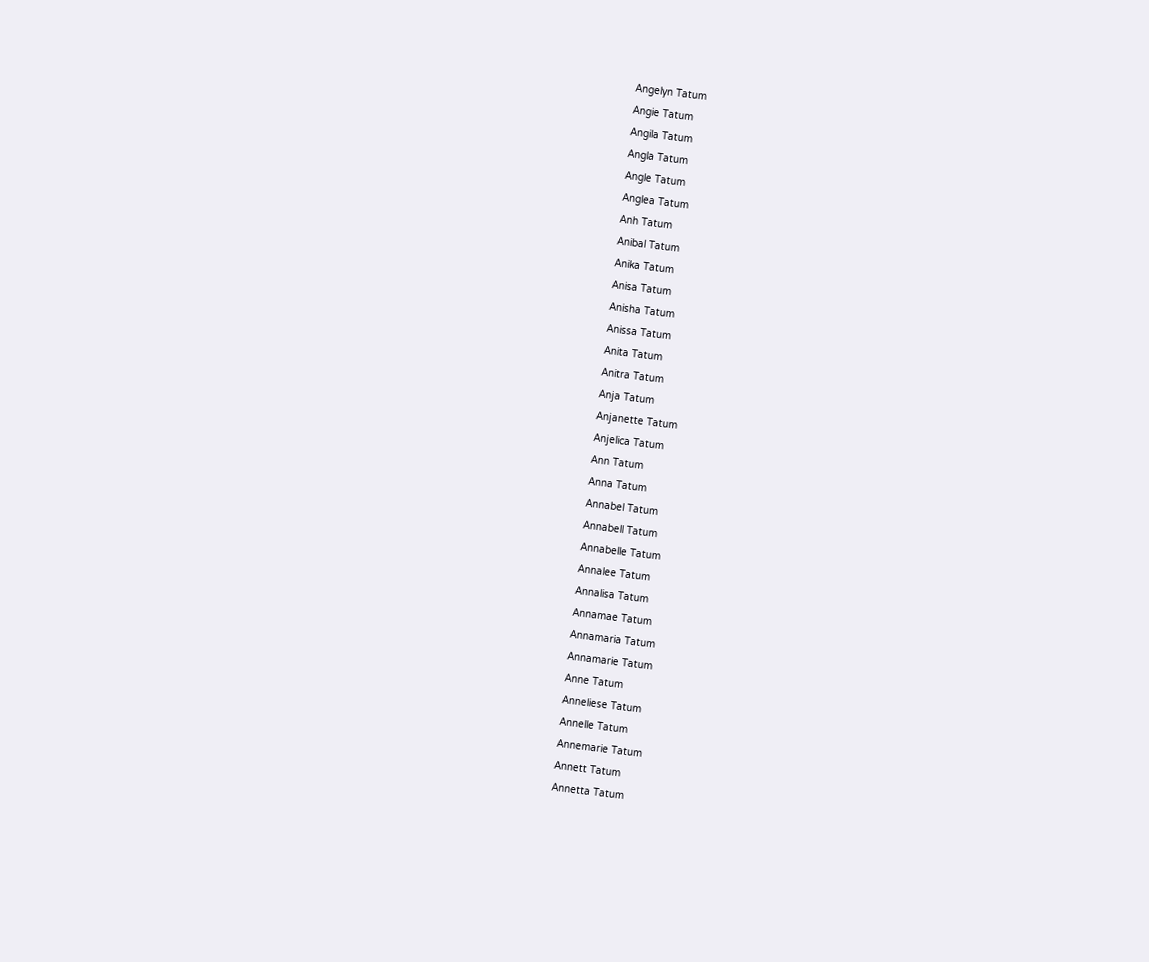Angelyn Tatum
Angie Tatum
Angila Tatum
Angla Tatum
Angle Tatum
Anglea Tatum
Anh Tatum
Anibal Tatum
Anika Tatum
Anisa Tatum
Anisha Tatum
Anissa Tatum
Anita Tatum
Anitra Tatum
Anja Tatum
Anjanette Tatum
Anjelica Tatum
Ann Tatum
Anna Tatum
Annabel Tatum
Annabell Tatum
Annabelle Tatum
Annalee Tatum
Annalisa Tatum
Annamae Tatum
Annamaria Tatum
Annamarie Tatum
Anne Tatum
Anneliese Tatum
Annelle Tatum
Annemarie Tatum
Annett Tatum
Annetta Tatum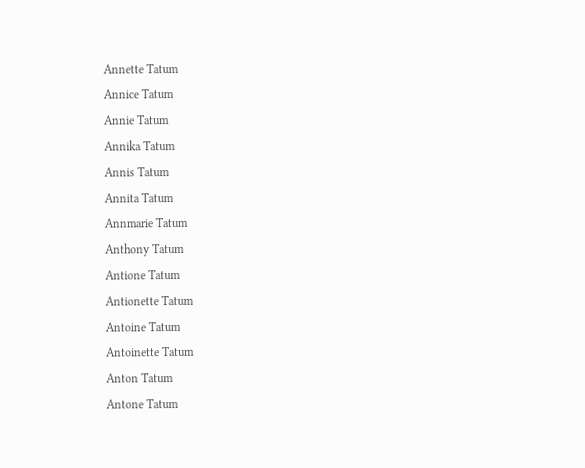Annette Tatum
Annice Tatum
Annie Tatum
Annika Tatum
Annis Tatum
Annita Tatum
Annmarie Tatum
Anthony Tatum
Antione Tatum
Antionette Tatum
Antoine Tatum
Antoinette Tatum
Anton Tatum
Antone Tatum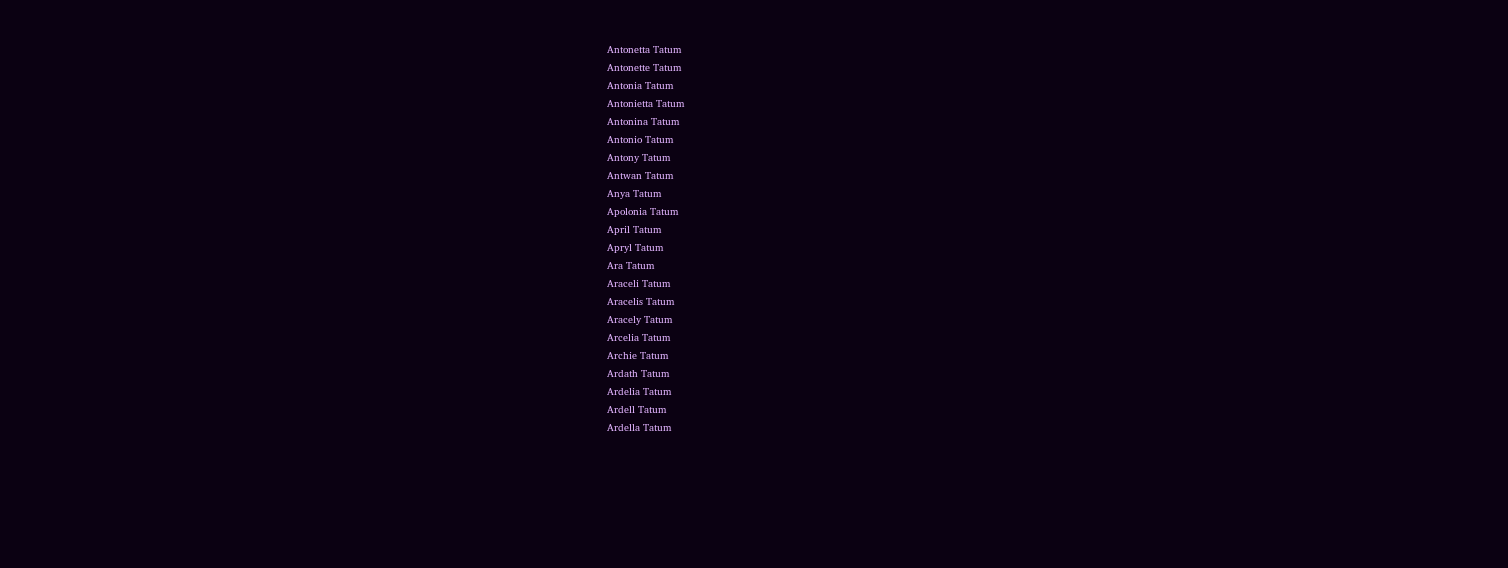Antonetta Tatum
Antonette Tatum
Antonia Tatum
Antonietta Tatum
Antonina Tatum
Antonio Tatum
Antony Tatum
Antwan Tatum
Anya Tatum
Apolonia Tatum
April Tatum
Apryl Tatum
Ara Tatum
Araceli Tatum
Aracelis Tatum
Aracely Tatum
Arcelia Tatum
Archie Tatum
Ardath Tatum
Ardelia Tatum
Ardell Tatum
Ardella Tatum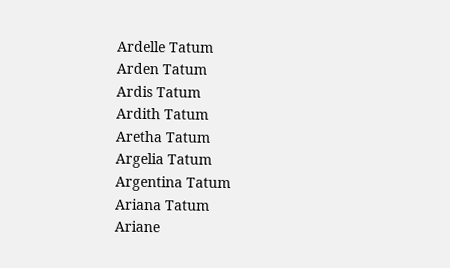Ardelle Tatum
Arden Tatum
Ardis Tatum
Ardith Tatum
Aretha Tatum
Argelia Tatum
Argentina Tatum
Ariana Tatum
Ariane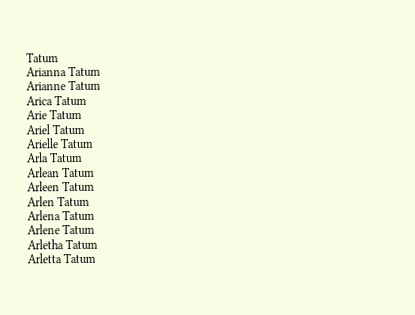Tatum
Arianna Tatum
Arianne Tatum
Arica Tatum
Arie Tatum
Ariel Tatum
Arielle Tatum
Arla Tatum
Arlean Tatum
Arleen Tatum
Arlen Tatum
Arlena Tatum
Arlene Tatum
Arletha Tatum
Arletta Tatum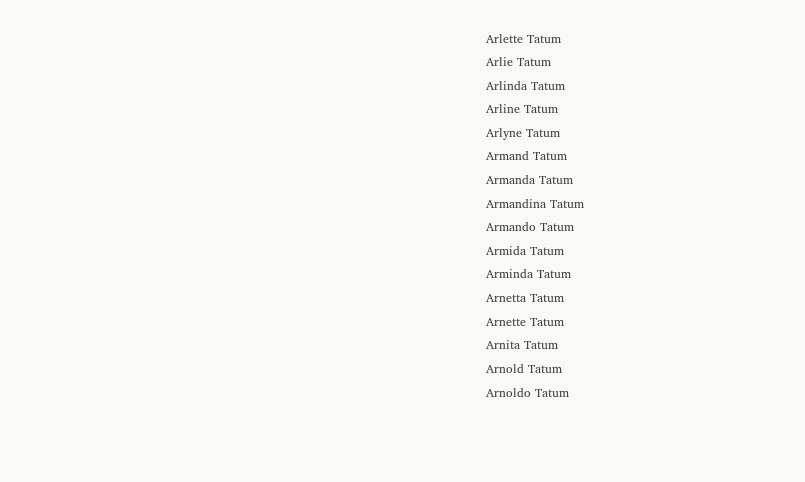Arlette Tatum
Arlie Tatum
Arlinda Tatum
Arline Tatum
Arlyne Tatum
Armand Tatum
Armanda Tatum
Armandina Tatum
Armando Tatum
Armida Tatum
Arminda Tatum
Arnetta Tatum
Arnette Tatum
Arnita Tatum
Arnold Tatum
Arnoldo Tatum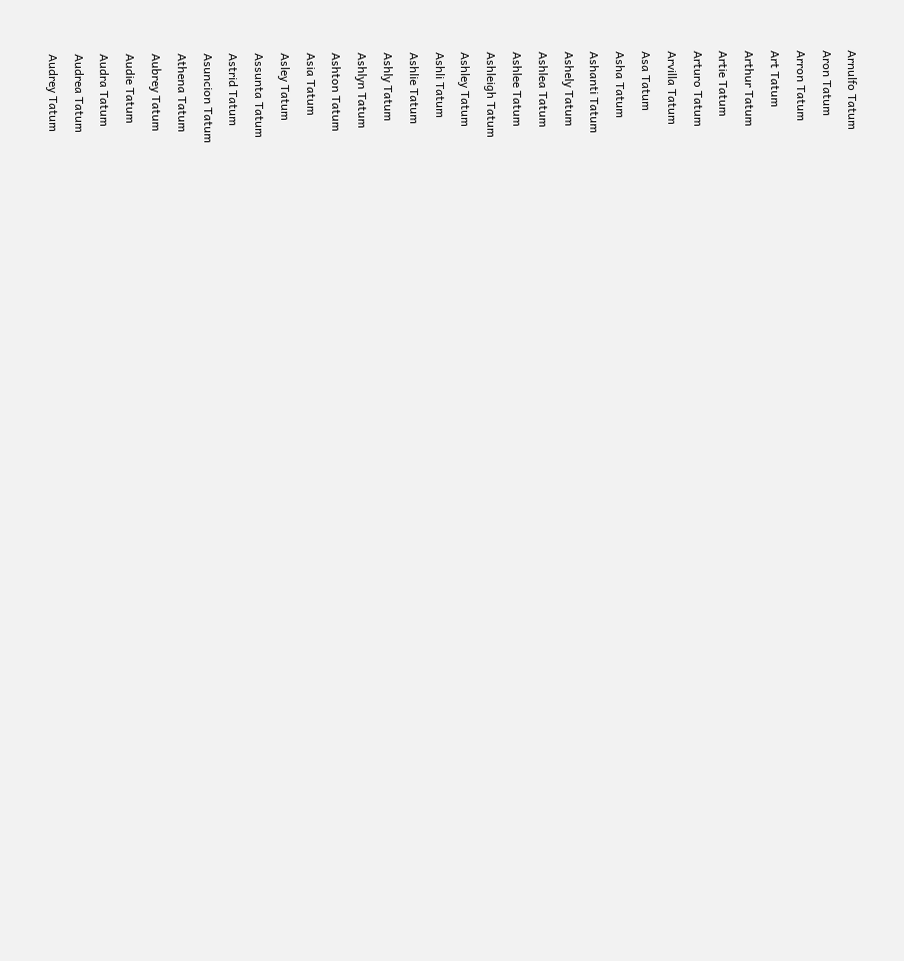Arnulfo Tatum
Aron Tatum
Arron Tatum
Art Tatum
Arthur Tatum
Artie Tatum
Arturo Tatum
Arvilla Tatum
Asa Tatum
Asha Tatum
Ashanti Tatum
Ashely Tatum
Ashlea Tatum
Ashlee Tatum
Ashleigh Tatum
Ashley Tatum
Ashli Tatum
Ashlie Tatum
Ashly Tatum
Ashlyn Tatum
Ashton Tatum
Asia Tatum
Asley Tatum
Assunta Tatum
Astrid Tatum
Asuncion Tatum
Athena Tatum
Aubrey Tatum
Audie Tatum
Audra Tatum
Audrea Tatum
Audrey Tatum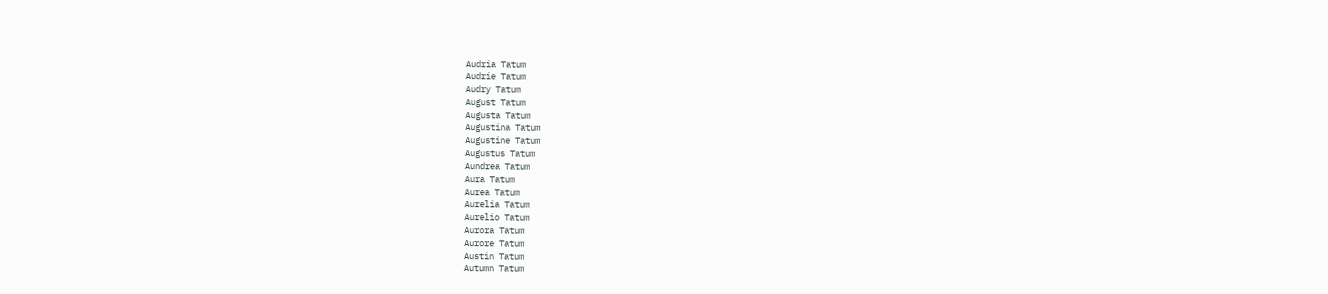Audria Tatum
Audrie Tatum
Audry Tatum
August Tatum
Augusta Tatum
Augustina Tatum
Augustine Tatum
Augustus Tatum
Aundrea Tatum
Aura Tatum
Aurea Tatum
Aurelia Tatum
Aurelio Tatum
Aurora Tatum
Aurore Tatum
Austin Tatum
Autumn Tatum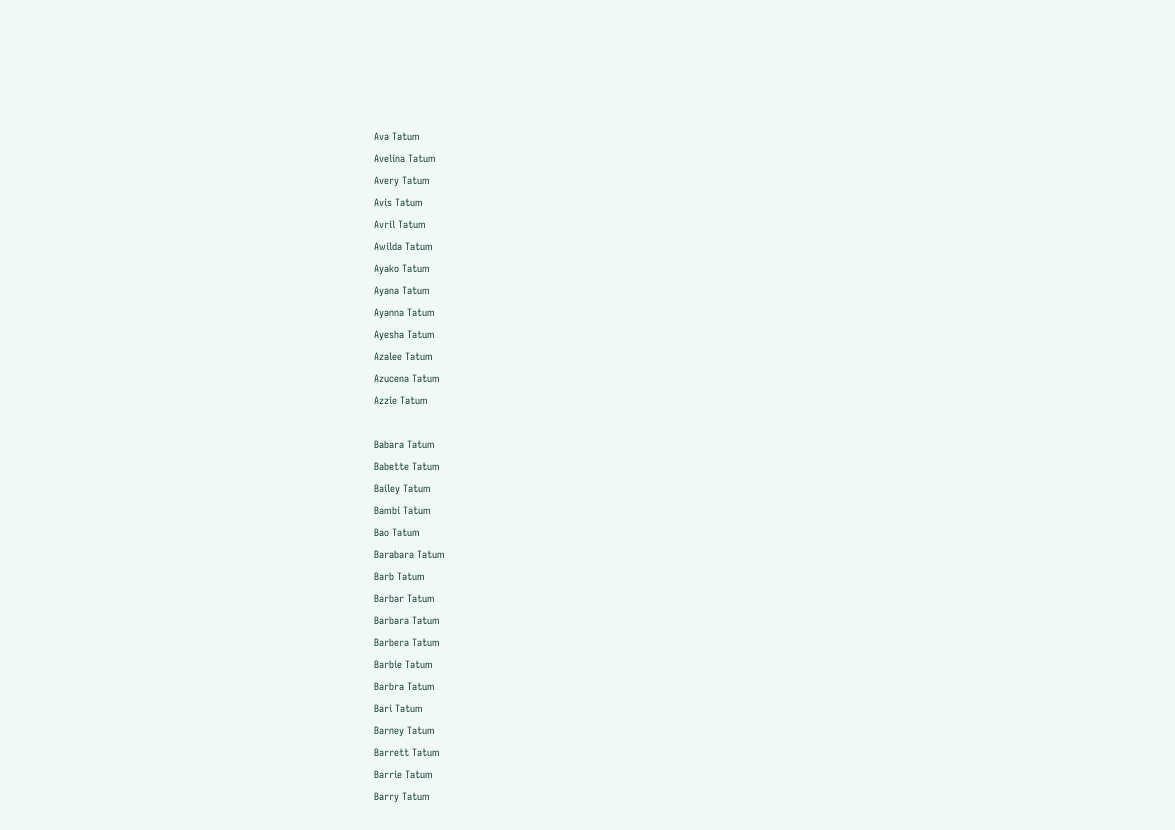Ava Tatum
Avelina Tatum
Avery Tatum
Avis Tatum
Avril Tatum
Awilda Tatum
Ayako Tatum
Ayana Tatum
Ayanna Tatum
Ayesha Tatum
Azalee Tatum
Azucena Tatum
Azzie Tatum

Babara Tatum
Babette Tatum
Bailey Tatum
Bambi Tatum
Bao Tatum
Barabara Tatum
Barb Tatum
Barbar Tatum
Barbara Tatum
Barbera Tatum
Barbie Tatum
Barbra Tatum
Bari Tatum
Barney Tatum
Barrett Tatum
Barrie Tatum
Barry Tatum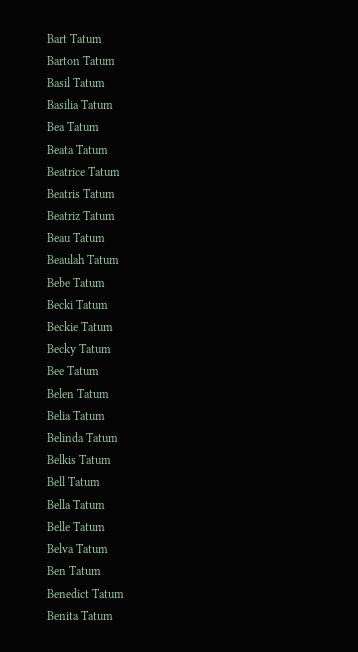Bart Tatum
Barton Tatum
Basil Tatum
Basilia Tatum
Bea Tatum
Beata Tatum
Beatrice Tatum
Beatris Tatum
Beatriz Tatum
Beau Tatum
Beaulah Tatum
Bebe Tatum
Becki Tatum
Beckie Tatum
Becky Tatum
Bee Tatum
Belen Tatum
Belia Tatum
Belinda Tatum
Belkis Tatum
Bell Tatum
Bella Tatum
Belle Tatum
Belva Tatum
Ben Tatum
Benedict Tatum
Benita Tatum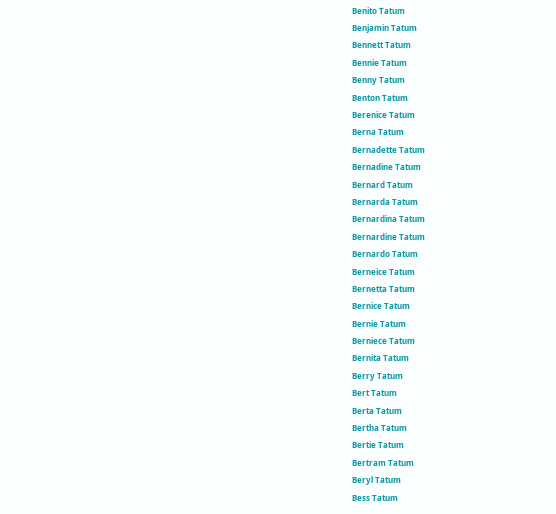Benito Tatum
Benjamin Tatum
Bennett Tatum
Bennie Tatum
Benny Tatum
Benton Tatum
Berenice Tatum
Berna Tatum
Bernadette Tatum
Bernadine Tatum
Bernard Tatum
Bernarda Tatum
Bernardina Tatum
Bernardine Tatum
Bernardo Tatum
Berneice Tatum
Bernetta Tatum
Bernice Tatum
Bernie Tatum
Berniece Tatum
Bernita Tatum
Berry Tatum
Bert Tatum
Berta Tatum
Bertha Tatum
Bertie Tatum
Bertram Tatum
Beryl Tatum
Bess Tatum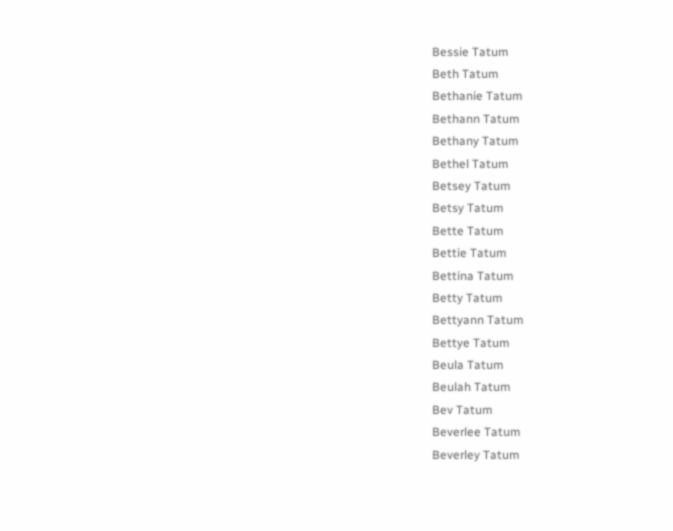Bessie Tatum
Beth Tatum
Bethanie Tatum
Bethann Tatum
Bethany Tatum
Bethel Tatum
Betsey Tatum
Betsy Tatum
Bette Tatum
Bettie Tatum
Bettina Tatum
Betty Tatum
Bettyann Tatum
Bettye Tatum
Beula Tatum
Beulah Tatum
Bev Tatum
Beverlee Tatum
Beverley Tatum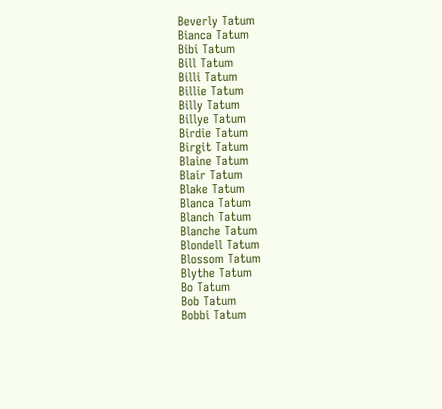Beverly Tatum
Bianca Tatum
Bibi Tatum
Bill Tatum
Billi Tatum
Billie Tatum
Billy Tatum
Billye Tatum
Birdie Tatum
Birgit Tatum
Blaine Tatum
Blair Tatum
Blake Tatum
Blanca Tatum
Blanch Tatum
Blanche Tatum
Blondell Tatum
Blossom Tatum
Blythe Tatum
Bo Tatum
Bob Tatum
Bobbi Tatum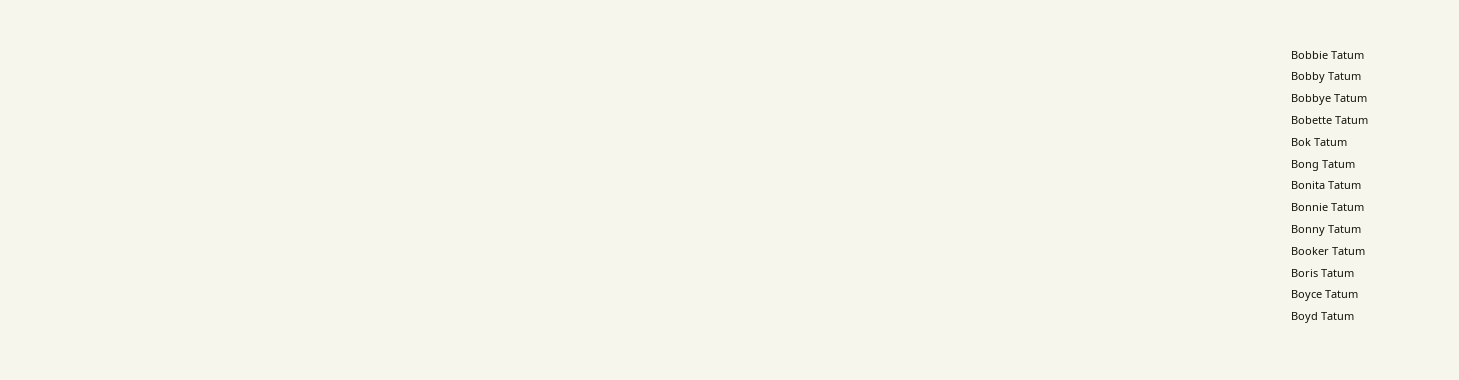Bobbie Tatum
Bobby Tatum
Bobbye Tatum
Bobette Tatum
Bok Tatum
Bong Tatum
Bonita Tatum
Bonnie Tatum
Bonny Tatum
Booker Tatum
Boris Tatum
Boyce Tatum
Boyd Tatum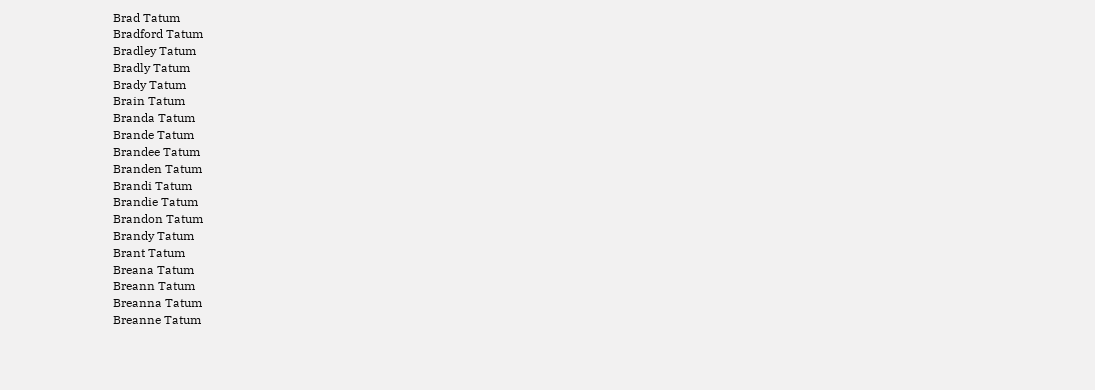Brad Tatum
Bradford Tatum
Bradley Tatum
Bradly Tatum
Brady Tatum
Brain Tatum
Branda Tatum
Brande Tatum
Brandee Tatum
Branden Tatum
Brandi Tatum
Brandie Tatum
Brandon Tatum
Brandy Tatum
Brant Tatum
Breana Tatum
Breann Tatum
Breanna Tatum
Breanne Tatum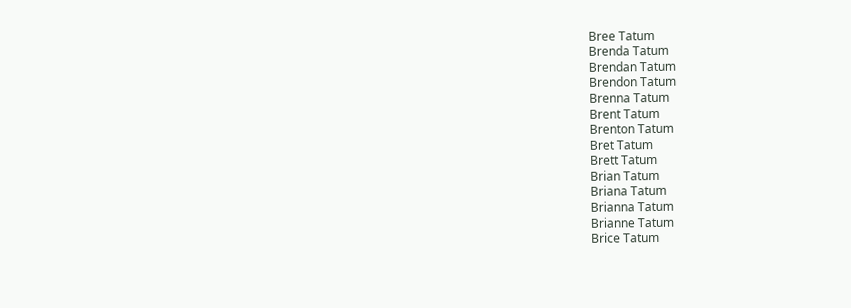Bree Tatum
Brenda Tatum
Brendan Tatum
Brendon Tatum
Brenna Tatum
Brent Tatum
Brenton Tatum
Bret Tatum
Brett Tatum
Brian Tatum
Briana Tatum
Brianna Tatum
Brianne Tatum
Brice Tatum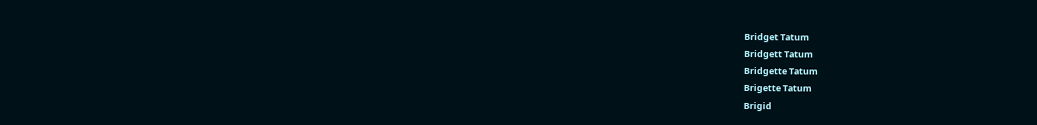Bridget Tatum
Bridgett Tatum
Bridgette Tatum
Brigette Tatum
Brigid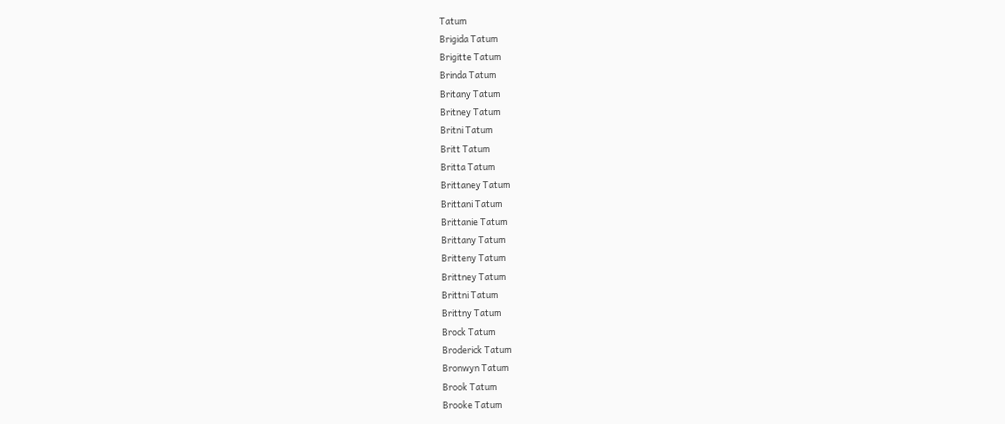Tatum
Brigida Tatum
Brigitte Tatum
Brinda Tatum
Britany Tatum
Britney Tatum
Britni Tatum
Britt Tatum
Britta Tatum
Brittaney Tatum
Brittani Tatum
Brittanie Tatum
Brittany Tatum
Britteny Tatum
Brittney Tatum
Brittni Tatum
Brittny Tatum
Brock Tatum
Broderick Tatum
Bronwyn Tatum
Brook Tatum
Brooke Tatum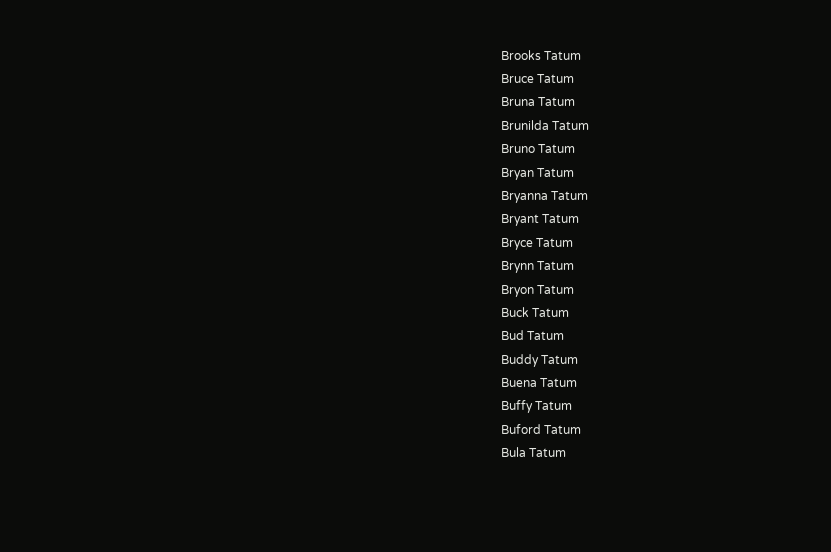Brooks Tatum
Bruce Tatum
Bruna Tatum
Brunilda Tatum
Bruno Tatum
Bryan Tatum
Bryanna Tatum
Bryant Tatum
Bryce Tatum
Brynn Tatum
Bryon Tatum
Buck Tatum
Bud Tatum
Buddy Tatum
Buena Tatum
Buffy Tatum
Buford Tatum
Bula Tatum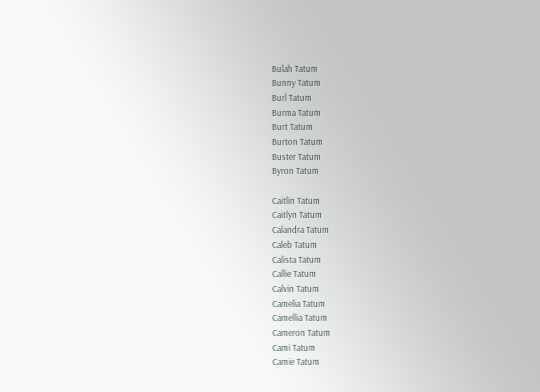Bulah Tatum
Bunny Tatum
Burl Tatum
Burma Tatum
Burt Tatum
Burton Tatum
Buster Tatum
Byron Tatum

Caitlin Tatum
Caitlyn Tatum
Calandra Tatum
Caleb Tatum
Calista Tatum
Callie Tatum
Calvin Tatum
Camelia Tatum
Camellia Tatum
Cameron Tatum
Cami Tatum
Camie Tatum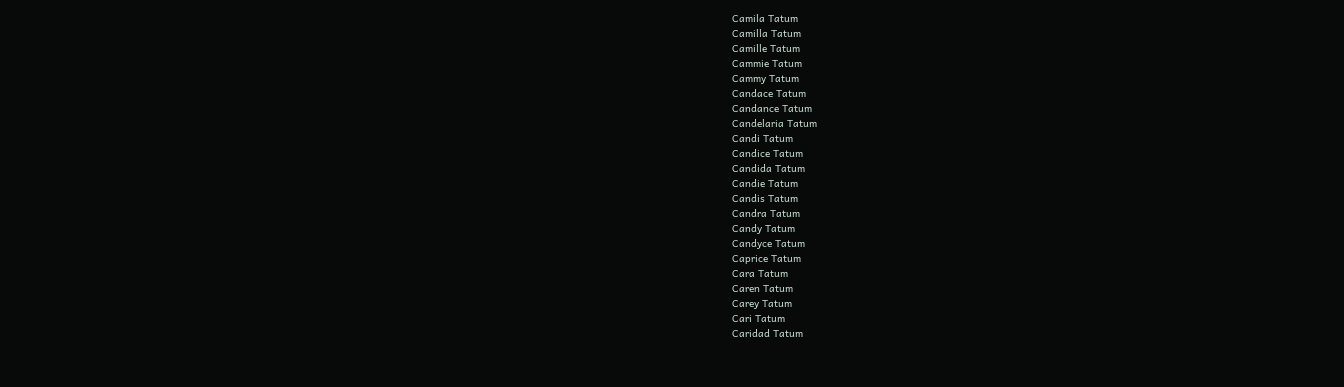Camila Tatum
Camilla Tatum
Camille Tatum
Cammie Tatum
Cammy Tatum
Candace Tatum
Candance Tatum
Candelaria Tatum
Candi Tatum
Candice Tatum
Candida Tatum
Candie Tatum
Candis Tatum
Candra Tatum
Candy Tatum
Candyce Tatum
Caprice Tatum
Cara Tatum
Caren Tatum
Carey Tatum
Cari Tatum
Caridad Tatum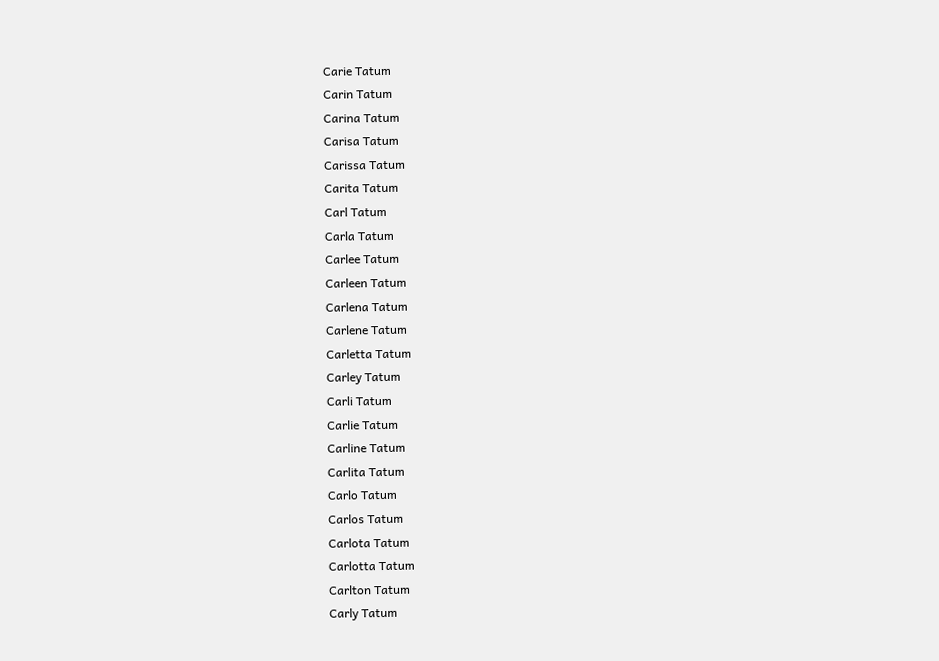Carie Tatum
Carin Tatum
Carina Tatum
Carisa Tatum
Carissa Tatum
Carita Tatum
Carl Tatum
Carla Tatum
Carlee Tatum
Carleen Tatum
Carlena Tatum
Carlene Tatum
Carletta Tatum
Carley Tatum
Carli Tatum
Carlie Tatum
Carline Tatum
Carlita Tatum
Carlo Tatum
Carlos Tatum
Carlota Tatum
Carlotta Tatum
Carlton Tatum
Carly Tatum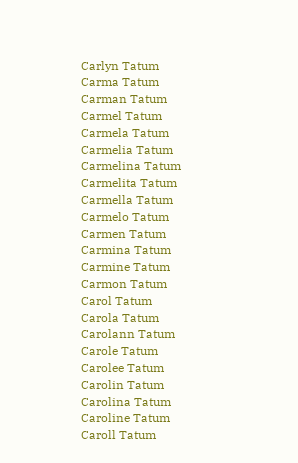Carlyn Tatum
Carma Tatum
Carman Tatum
Carmel Tatum
Carmela Tatum
Carmelia Tatum
Carmelina Tatum
Carmelita Tatum
Carmella Tatum
Carmelo Tatum
Carmen Tatum
Carmina Tatum
Carmine Tatum
Carmon Tatum
Carol Tatum
Carola Tatum
Carolann Tatum
Carole Tatum
Carolee Tatum
Carolin Tatum
Carolina Tatum
Caroline Tatum
Caroll Tatum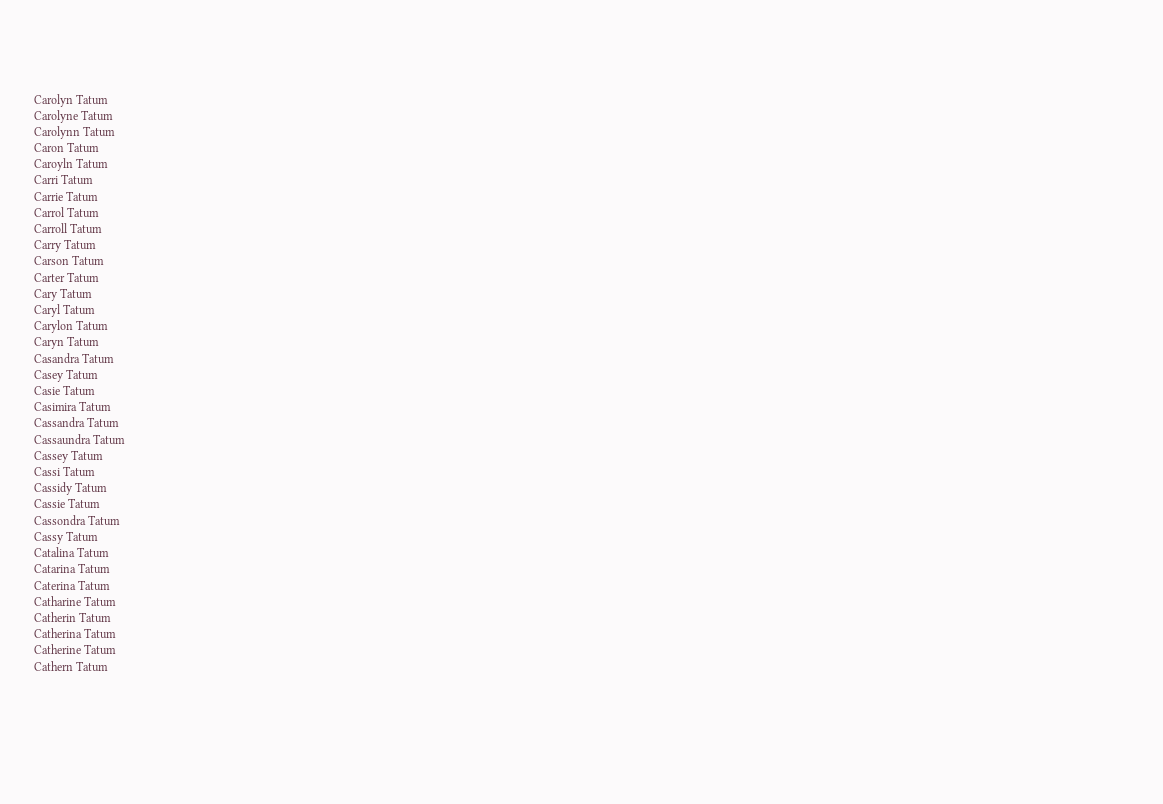Carolyn Tatum
Carolyne Tatum
Carolynn Tatum
Caron Tatum
Caroyln Tatum
Carri Tatum
Carrie Tatum
Carrol Tatum
Carroll Tatum
Carry Tatum
Carson Tatum
Carter Tatum
Cary Tatum
Caryl Tatum
Carylon Tatum
Caryn Tatum
Casandra Tatum
Casey Tatum
Casie Tatum
Casimira Tatum
Cassandra Tatum
Cassaundra Tatum
Cassey Tatum
Cassi Tatum
Cassidy Tatum
Cassie Tatum
Cassondra Tatum
Cassy Tatum
Catalina Tatum
Catarina Tatum
Caterina Tatum
Catharine Tatum
Catherin Tatum
Catherina Tatum
Catherine Tatum
Cathern Tatum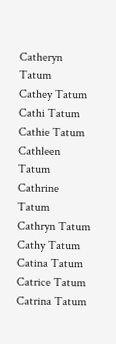Catheryn Tatum
Cathey Tatum
Cathi Tatum
Cathie Tatum
Cathleen Tatum
Cathrine Tatum
Cathryn Tatum
Cathy Tatum
Catina Tatum
Catrice Tatum
Catrina Tatum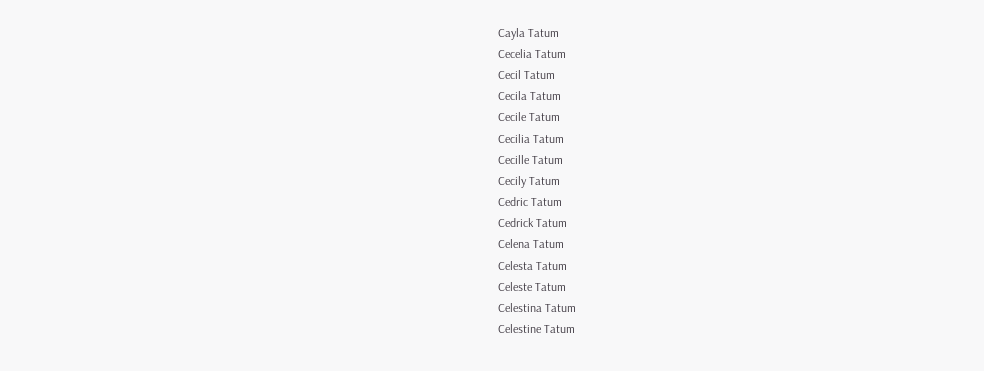Cayla Tatum
Cecelia Tatum
Cecil Tatum
Cecila Tatum
Cecile Tatum
Cecilia Tatum
Cecille Tatum
Cecily Tatum
Cedric Tatum
Cedrick Tatum
Celena Tatum
Celesta Tatum
Celeste Tatum
Celestina Tatum
Celestine Tatum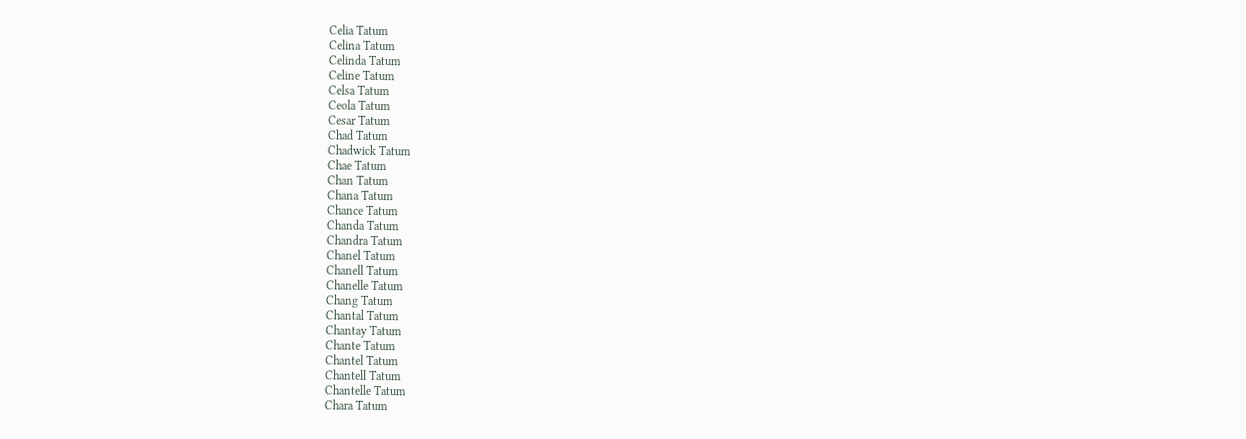Celia Tatum
Celina Tatum
Celinda Tatum
Celine Tatum
Celsa Tatum
Ceola Tatum
Cesar Tatum
Chad Tatum
Chadwick Tatum
Chae Tatum
Chan Tatum
Chana Tatum
Chance Tatum
Chanda Tatum
Chandra Tatum
Chanel Tatum
Chanell Tatum
Chanelle Tatum
Chang Tatum
Chantal Tatum
Chantay Tatum
Chante Tatum
Chantel Tatum
Chantell Tatum
Chantelle Tatum
Chara Tatum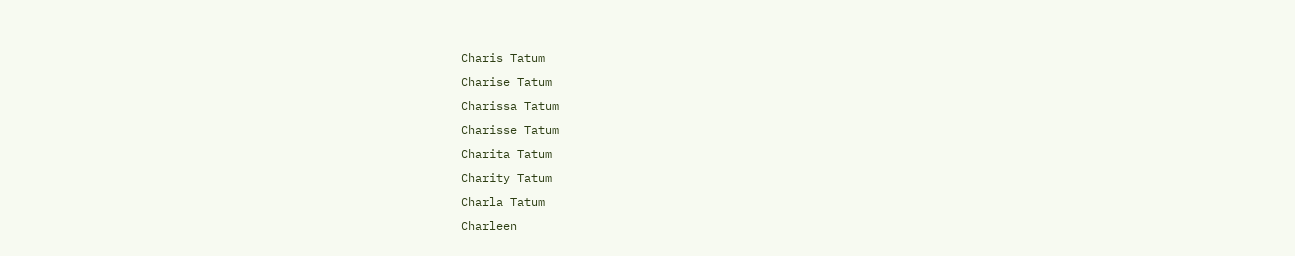Charis Tatum
Charise Tatum
Charissa Tatum
Charisse Tatum
Charita Tatum
Charity Tatum
Charla Tatum
Charleen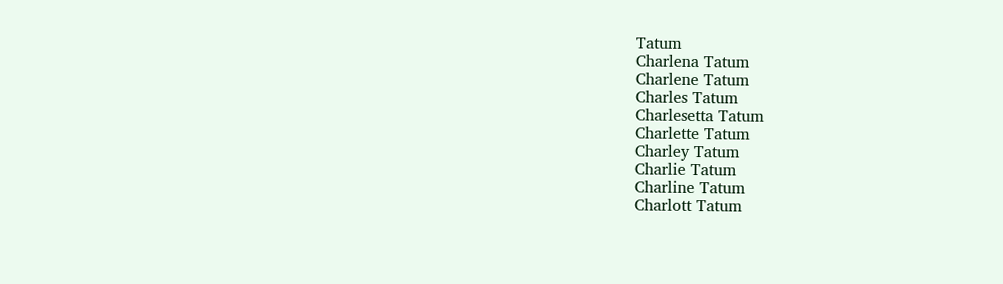Tatum
Charlena Tatum
Charlene Tatum
Charles Tatum
Charlesetta Tatum
Charlette Tatum
Charley Tatum
Charlie Tatum
Charline Tatum
Charlott Tatum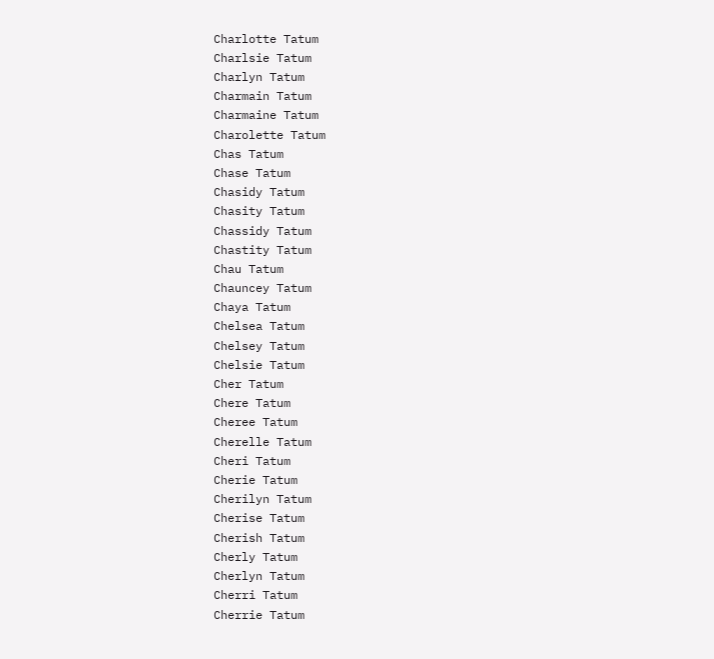Charlotte Tatum
Charlsie Tatum
Charlyn Tatum
Charmain Tatum
Charmaine Tatum
Charolette Tatum
Chas Tatum
Chase Tatum
Chasidy Tatum
Chasity Tatum
Chassidy Tatum
Chastity Tatum
Chau Tatum
Chauncey Tatum
Chaya Tatum
Chelsea Tatum
Chelsey Tatum
Chelsie Tatum
Cher Tatum
Chere Tatum
Cheree Tatum
Cherelle Tatum
Cheri Tatum
Cherie Tatum
Cherilyn Tatum
Cherise Tatum
Cherish Tatum
Cherly Tatum
Cherlyn Tatum
Cherri Tatum
Cherrie Tatum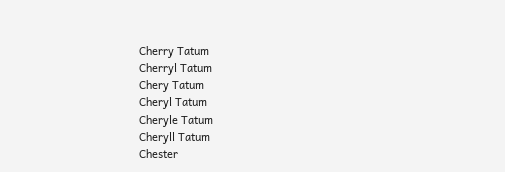Cherry Tatum
Cherryl Tatum
Chery Tatum
Cheryl Tatum
Cheryle Tatum
Cheryll Tatum
Chester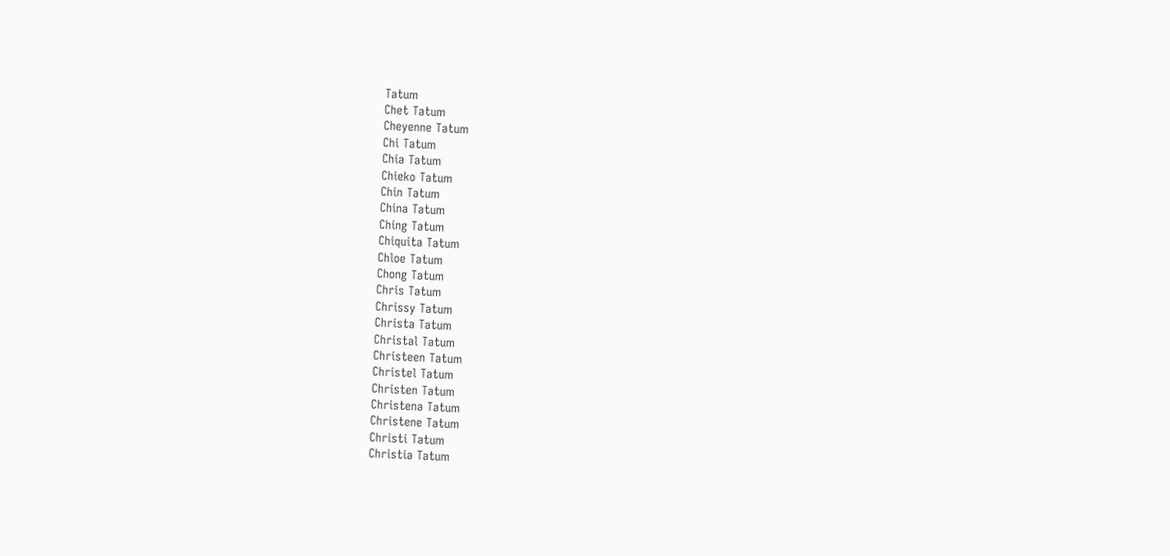Tatum
Chet Tatum
Cheyenne Tatum
Chi Tatum
Chia Tatum
Chieko Tatum
Chin Tatum
China Tatum
Ching Tatum
Chiquita Tatum
Chloe Tatum
Chong Tatum
Chris Tatum
Chrissy Tatum
Christa Tatum
Christal Tatum
Christeen Tatum
Christel Tatum
Christen Tatum
Christena Tatum
Christene Tatum
Christi Tatum
Christia Tatum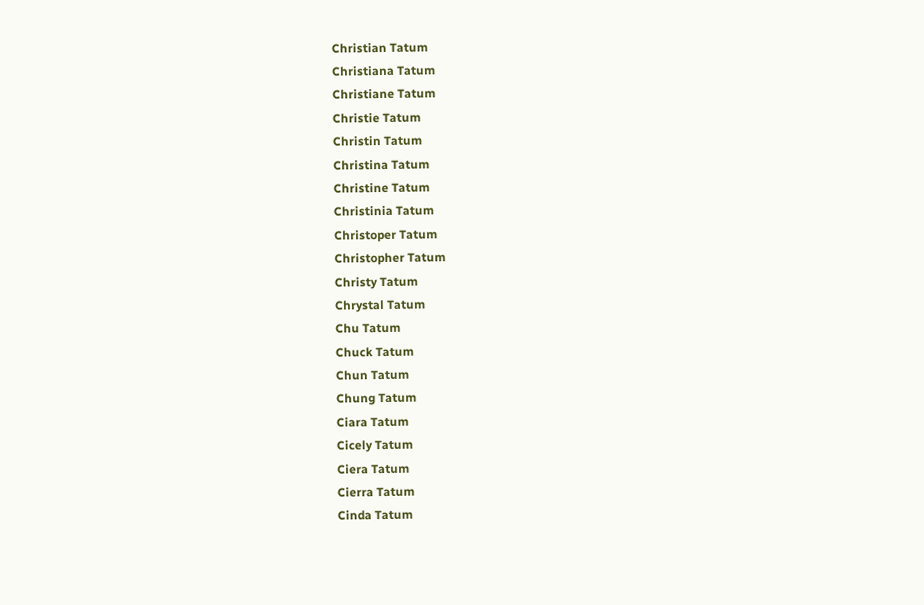Christian Tatum
Christiana Tatum
Christiane Tatum
Christie Tatum
Christin Tatum
Christina Tatum
Christine Tatum
Christinia Tatum
Christoper Tatum
Christopher Tatum
Christy Tatum
Chrystal Tatum
Chu Tatum
Chuck Tatum
Chun Tatum
Chung Tatum
Ciara Tatum
Cicely Tatum
Ciera Tatum
Cierra Tatum
Cinda Tatum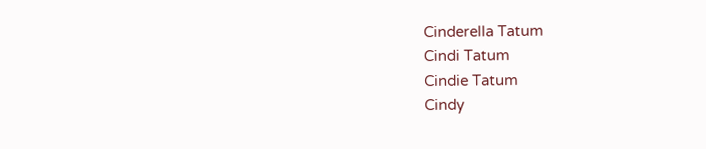Cinderella Tatum
Cindi Tatum
Cindie Tatum
Cindy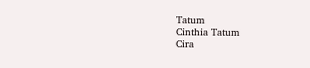Tatum
Cinthia Tatum
Cira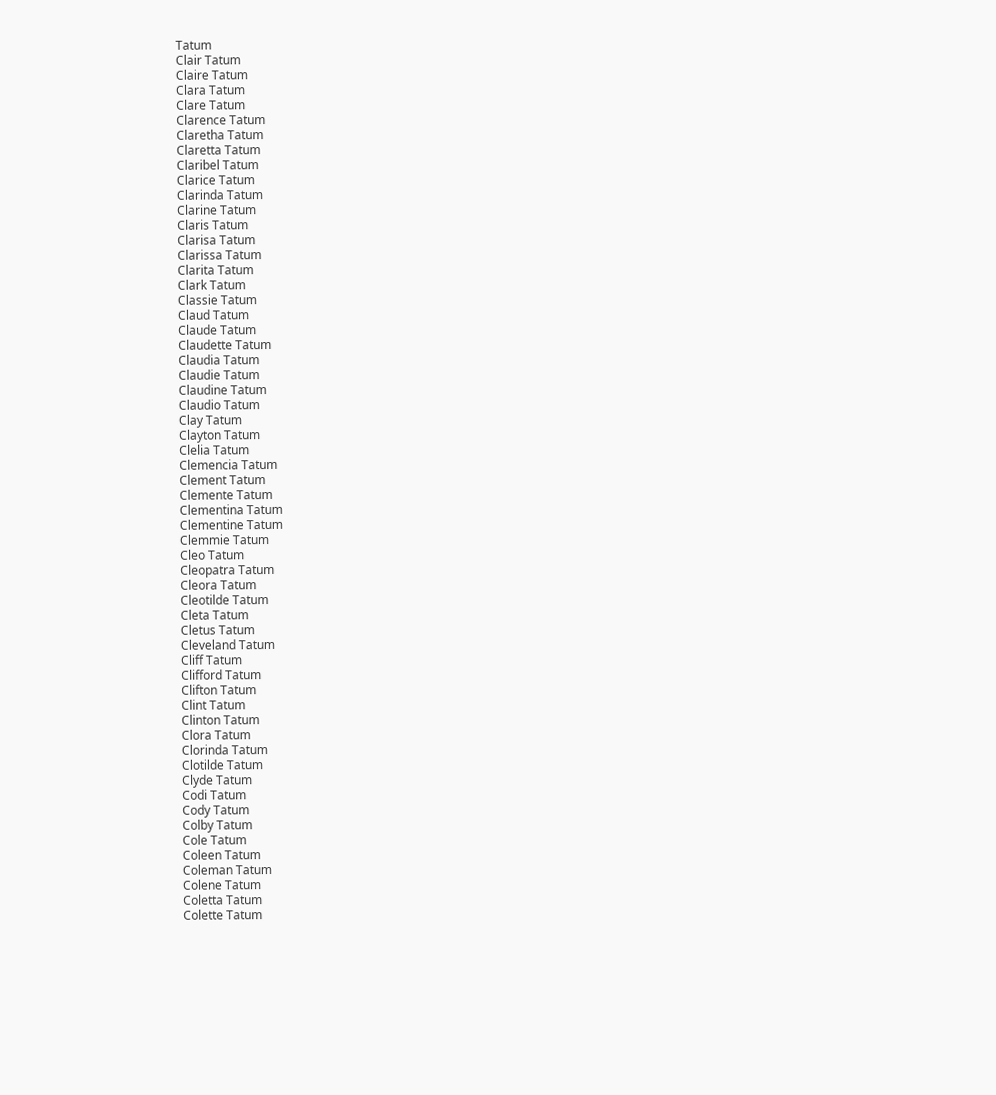Tatum
Clair Tatum
Claire Tatum
Clara Tatum
Clare Tatum
Clarence Tatum
Claretha Tatum
Claretta Tatum
Claribel Tatum
Clarice Tatum
Clarinda Tatum
Clarine Tatum
Claris Tatum
Clarisa Tatum
Clarissa Tatum
Clarita Tatum
Clark Tatum
Classie Tatum
Claud Tatum
Claude Tatum
Claudette Tatum
Claudia Tatum
Claudie Tatum
Claudine Tatum
Claudio Tatum
Clay Tatum
Clayton Tatum
Clelia Tatum
Clemencia Tatum
Clement Tatum
Clemente Tatum
Clementina Tatum
Clementine Tatum
Clemmie Tatum
Cleo Tatum
Cleopatra Tatum
Cleora Tatum
Cleotilde Tatum
Cleta Tatum
Cletus Tatum
Cleveland Tatum
Cliff Tatum
Clifford Tatum
Clifton Tatum
Clint Tatum
Clinton Tatum
Clora Tatum
Clorinda Tatum
Clotilde Tatum
Clyde Tatum
Codi Tatum
Cody Tatum
Colby Tatum
Cole Tatum
Coleen Tatum
Coleman Tatum
Colene Tatum
Coletta Tatum
Colette Tatum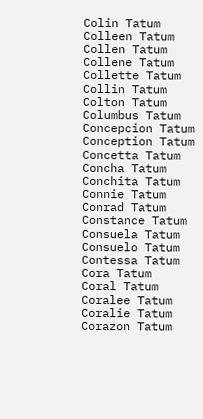Colin Tatum
Colleen Tatum
Collen Tatum
Collene Tatum
Collette Tatum
Collin Tatum
Colton Tatum
Columbus Tatum
Concepcion Tatum
Conception Tatum
Concetta Tatum
Concha Tatum
Conchita Tatum
Connie Tatum
Conrad Tatum
Constance Tatum
Consuela Tatum
Consuelo Tatum
Contessa Tatum
Cora Tatum
Coral Tatum
Coralee Tatum
Coralie Tatum
Corazon Tatum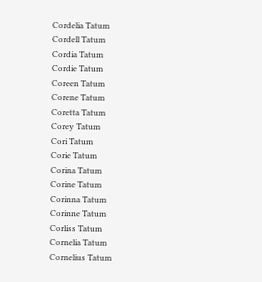Cordelia Tatum
Cordell Tatum
Cordia Tatum
Cordie Tatum
Coreen Tatum
Corene Tatum
Coretta Tatum
Corey Tatum
Cori Tatum
Corie Tatum
Corina Tatum
Corine Tatum
Corinna Tatum
Corinne Tatum
Corliss Tatum
Cornelia Tatum
Cornelius Tatum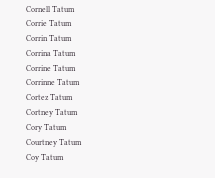Cornell Tatum
Corrie Tatum
Corrin Tatum
Corrina Tatum
Corrine Tatum
Corrinne Tatum
Cortez Tatum
Cortney Tatum
Cory Tatum
Courtney Tatum
Coy Tatum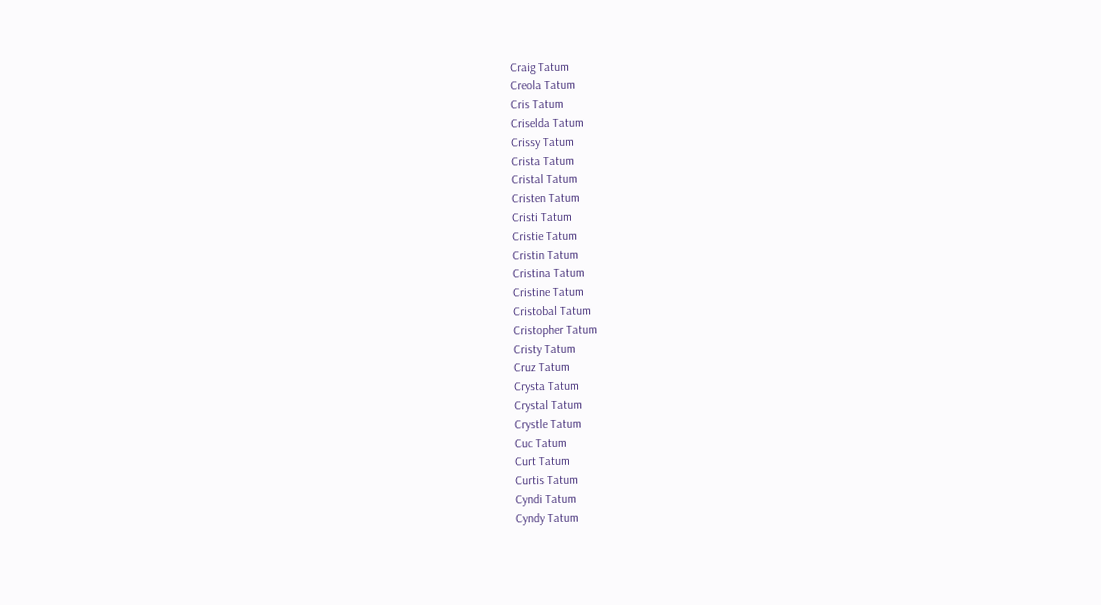Craig Tatum
Creola Tatum
Cris Tatum
Criselda Tatum
Crissy Tatum
Crista Tatum
Cristal Tatum
Cristen Tatum
Cristi Tatum
Cristie Tatum
Cristin Tatum
Cristina Tatum
Cristine Tatum
Cristobal Tatum
Cristopher Tatum
Cristy Tatum
Cruz Tatum
Crysta Tatum
Crystal Tatum
Crystle Tatum
Cuc Tatum
Curt Tatum
Curtis Tatum
Cyndi Tatum
Cyndy Tatum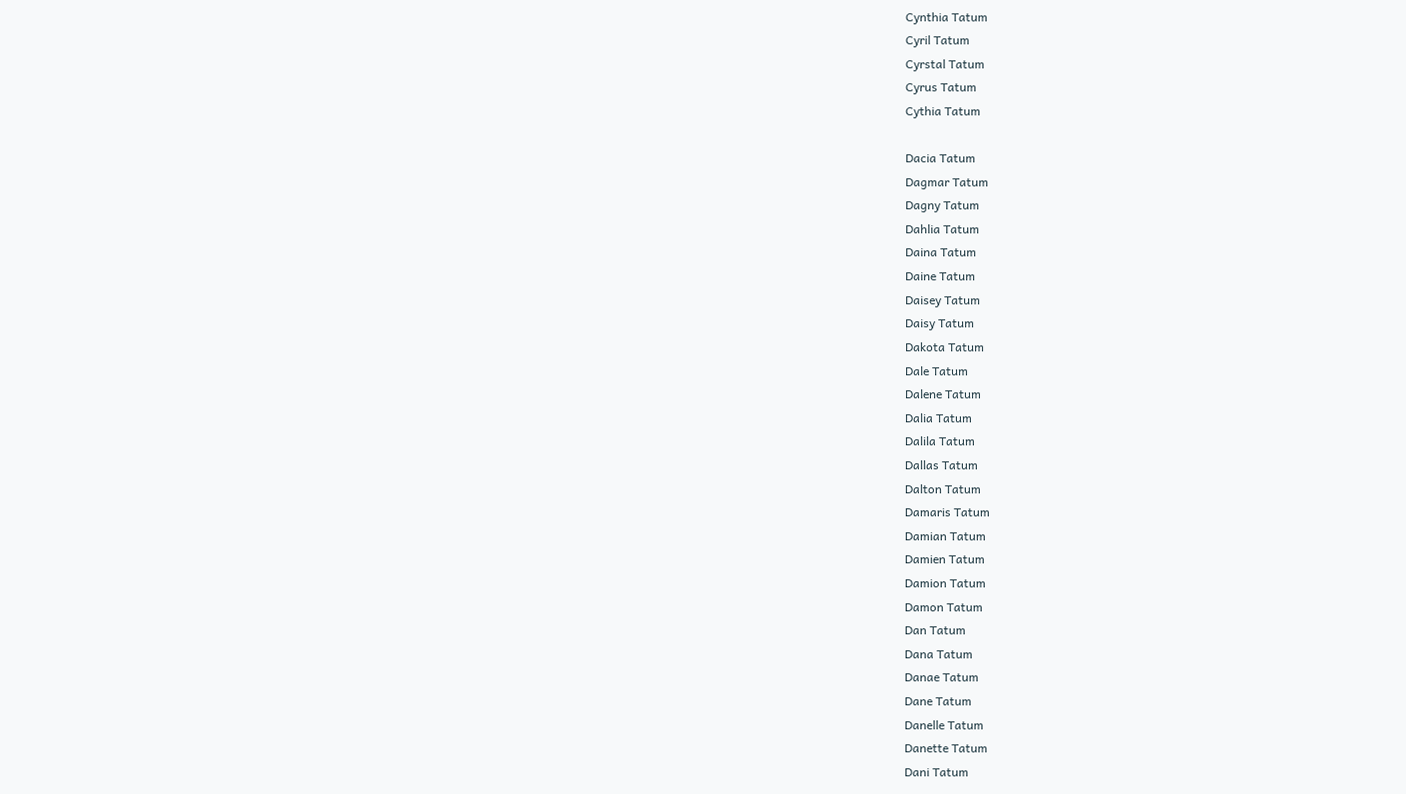Cynthia Tatum
Cyril Tatum
Cyrstal Tatum
Cyrus Tatum
Cythia Tatum

Dacia Tatum
Dagmar Tatum
Dagny Tatum
Dahlia Tatum
Daina Tatum
Daine Tatum
Daisey Tatum
Daisy Tatum
Dakota Tatum
Dale Tatum
Dalene Tatum
Dalia Tatum
Dalila Tatum
Dallas Tatum
Dalton Tatum
Damaris Tatum
Damian Tatum
Damien Tatum
Damion Tatum
Damon Tatum
Dan Tatum
Dana Tatum
Danae Tatum
Dane Tatum
Danelle Tatum
Danette Tatum
Dani Tatum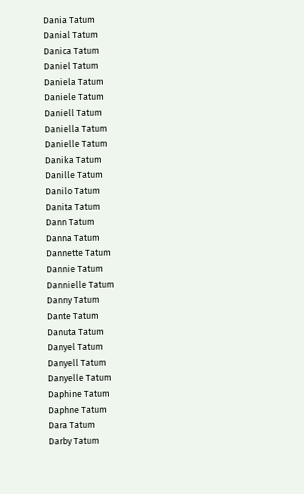Dania Tatum
Danial Tatum
Danica Tatum
Daniel Tatum
Daniela Tatum
Daniele Tatum
Daniell Tatum
Daniella Tatum
Danielle Tatum
Danika Tatum
Danille Tatum
Danilo Tatum
Danita Tatum
Dann Tatum
Danna Tatum
Dannette Tatum
Dannie Tatum
Dannielle Tatum
Danny Tatum
Dante Tatum
Danuta Tatum
Danyel Tatum
Danyell Tatum
Danyelle Tatum
Daphine Tatum
Daphne Tatum
Dara Tatum
Darby Tatum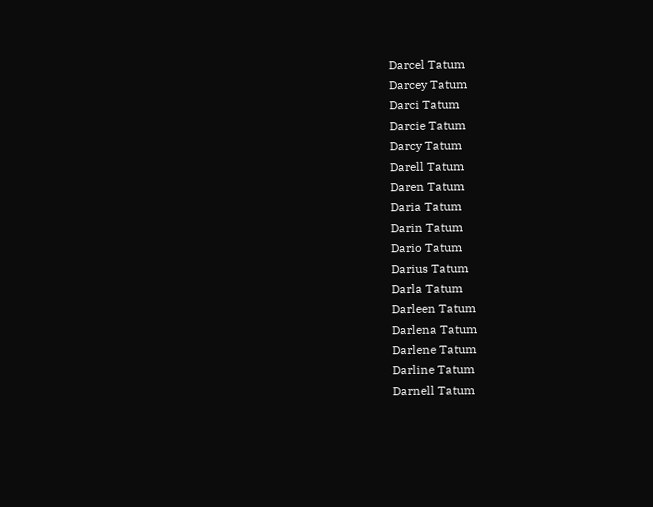Darcel Tatum
Darcey Tatum
Darci Tatum
Darcie Tatum
Darcy Tatum
Darell Tatum
Daren Tatum
Daria Tatum
Darin Tatum
Dario Tatum
Darius Tatum
Darla Tatum
Darleen Tatum
Darlena Tatum
Darlene Tatum
Darline Tatum
Darnell Tatum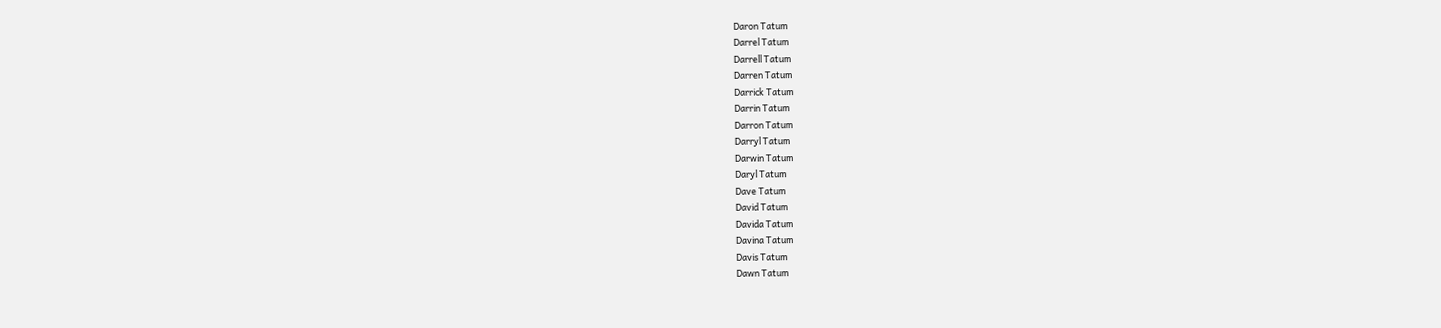Daron Tatum
Darrel Tatum
Darrell Tatum
Darren Tatum
Darrick Tatum
Darrin Tatum
Darron Tatum
Darryl Tatum
Darwin Tatum
Daryl Tatum
Dave Tatum
David Tatum
Davida Tatum
Davina Tatum
Davis Tatum
Dawn Tatum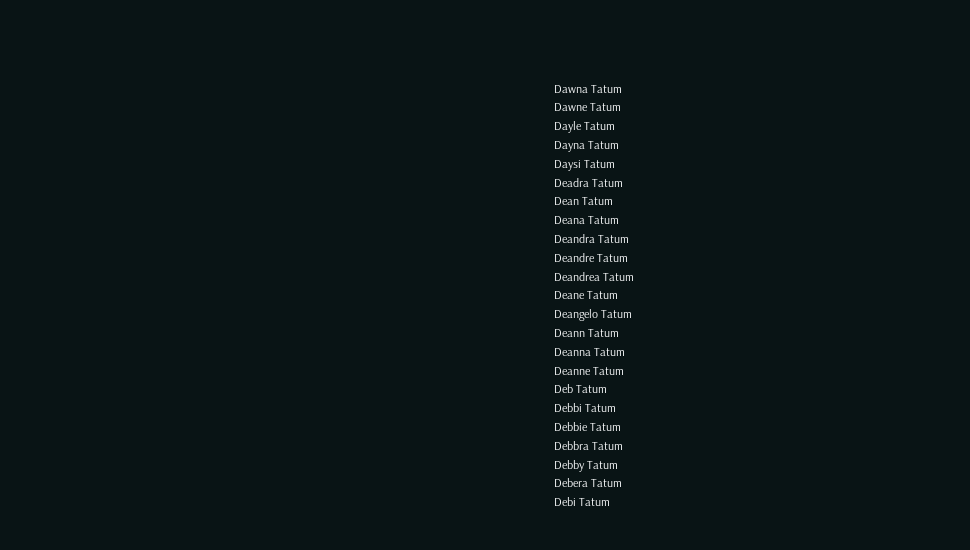Dawna Tatum
Dawne Tatum
Dayle Tatum
Dayna Tatum
Daysi Tatum
Deadra Tatum
Dean Tatum
Deana Tatum
Deandra Tatum
Deandre Tatum
Deandrea Tatum
Deane Tatum
Deangelo Tatum
Deann Tatum
Deanna Tatum
Deanne Tatum
Deb Tatum
Debbi Tatum
Debbie Tatum
Debbra Tatum
Debby Tatum
Debera Tatum
Debi Tatum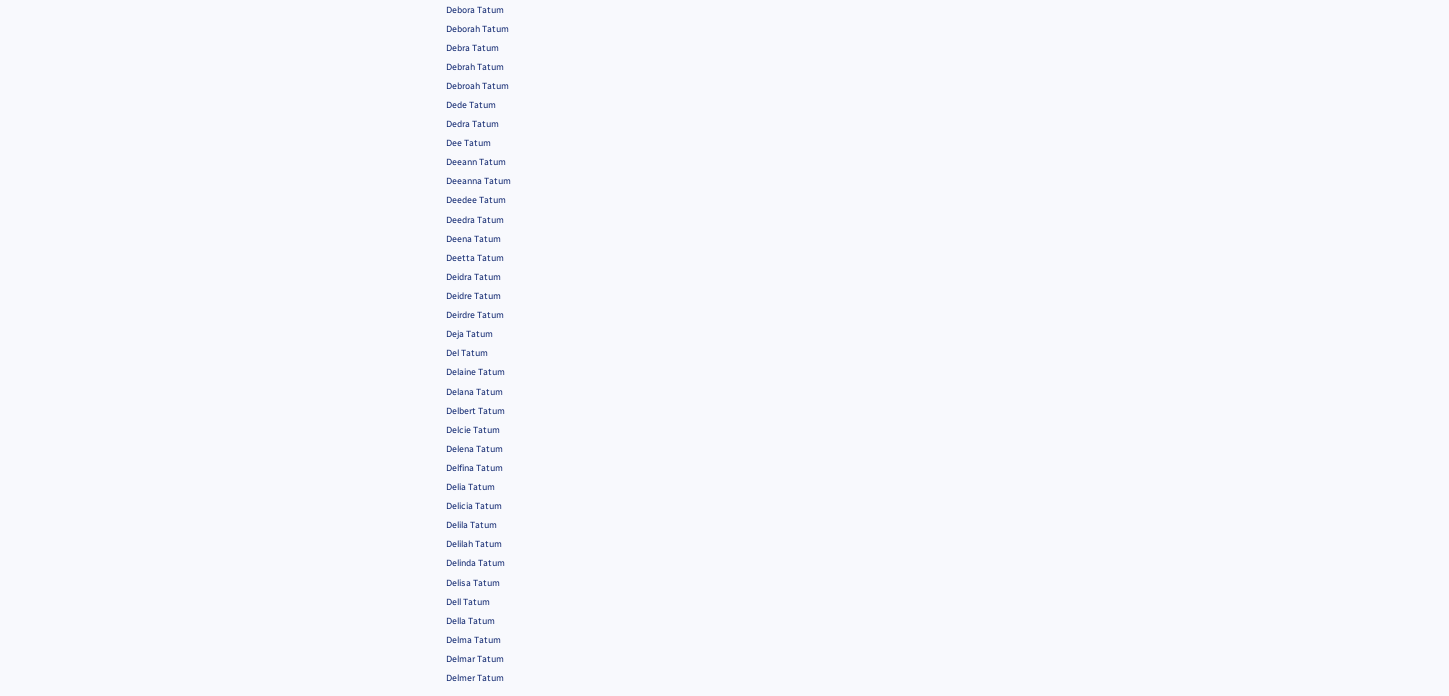Debora Tatum
Deborah Tatum
Debra Tatum
Debrah Tatum
Debroah Tatum
Dede Tatum
Dedra Tatum
Dee Tatum
Deeann Tatum
Deeanna Tatum
Deedee Tatum
Deedra Tatum
Deena Tatum
Deetta Tatum
Deidra Tatum
Deidre Tatum
Deirdre Tatum
Deja Tatum
Del Tatum
Delaine Tatum
Delana Tatum
Delbert Tatum
Delcie Tatum
Delena Tatum
Delfina Tatum
Delia Tatum
Delicia Tatum
Delila Tatum
Delilah Tatum
Delinda Tatum
Delisa Tatum
Dell Tatum
Della Tatum
Delma Tatum
Delmar Tatum
Delmer Tatum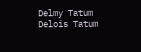Delmy Tatum
Delois Tatum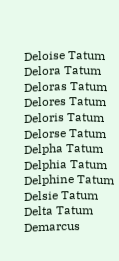Deloise Tatum
Delora Tatum
Deloras Tatum
Delores Tatum
Deloris Tatum
Delorse Tatum
Delpha Tatum
Delphia Tatum
Delphine Tatum
Delsie Tatum
Delta Tatum
Demarcus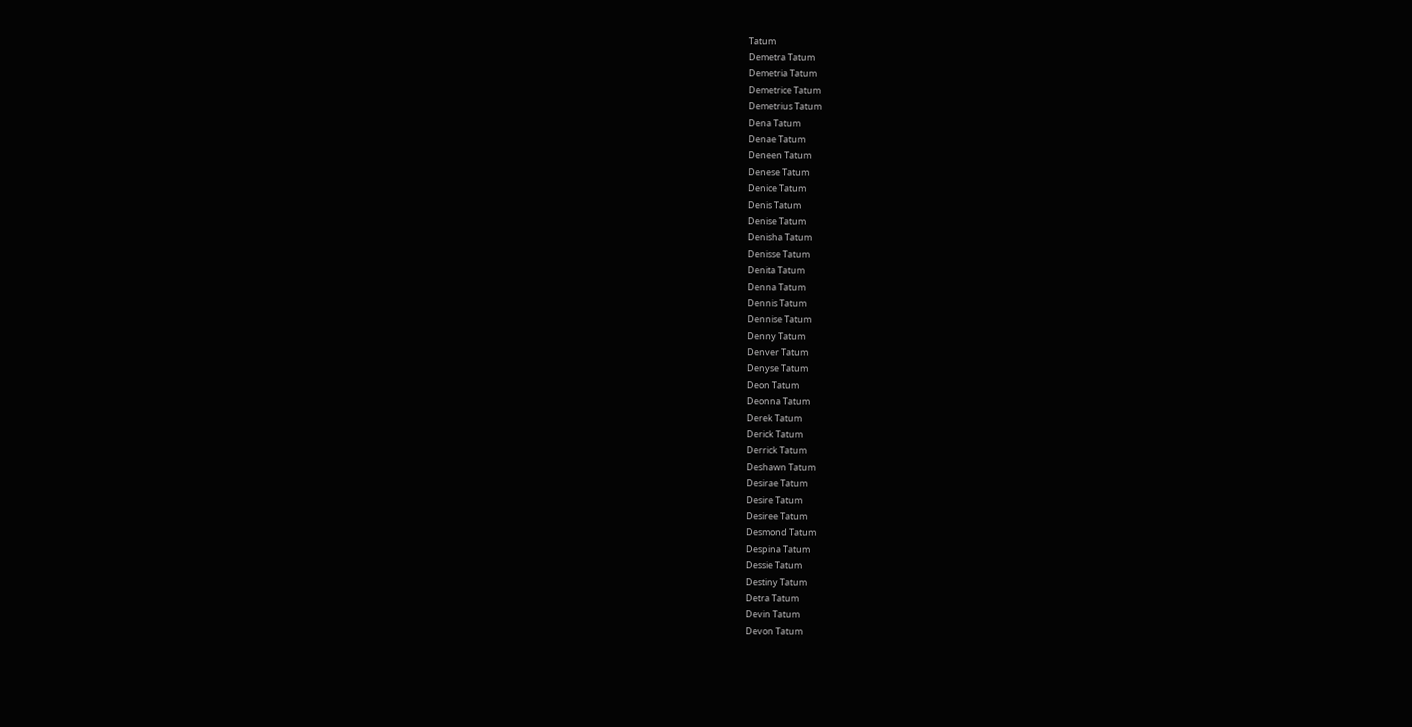Tatum
Demetra Tatum
Demetria Tatum
Demetrice Tatum
Demetrius Tatum
Dena Tatum
Denae Tatum
Deneen Tatum
Denese Tatum
Denice Tatum
Denis Tatum
Denise Tatum
Denisha Tatum
Denisse Tatum
Denita Tatum
Denna Tatum
Dennis Tatum
Dennise Tatum
Denny Tatum
Denver Tatum
Denyse Tatum
Deon Tatum
Deonna Tatum
Derek Tatum
Derick Tatum
Derrick Tatum
Deshawn Tatum
Desirae Tatum
Desire Tatum
Desiree Tatum
Desmond Tatum
Despina Tatum
Dessie Tatum
Destiny Tatum
Detra Tatum
Devin Tatum
Devon Tatum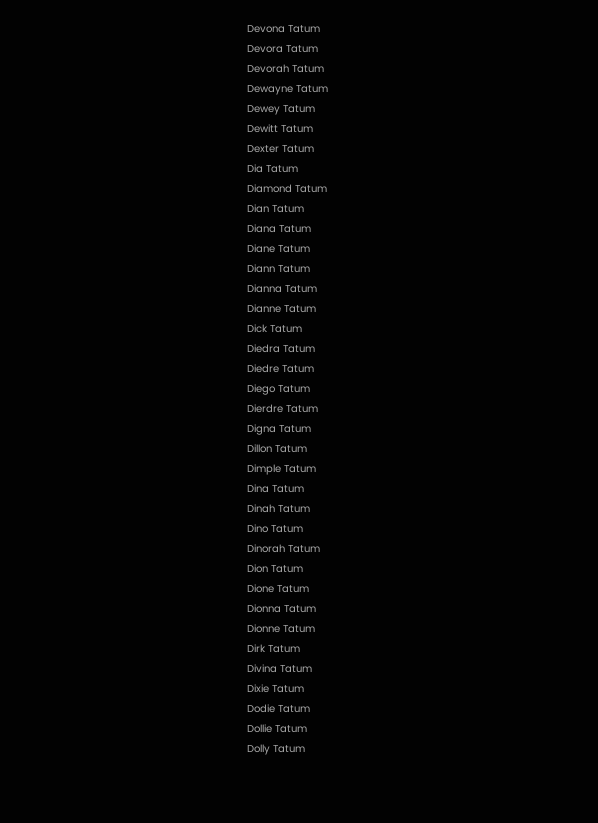Devona Tatum
Devora Tatum
Devorah Tatum
Dewayne Tatum
Dewey Tatum
Dewitt Tatum
Dexter Tatum
Dia Tatum
Diamond Tatum
Dian Tatum
Diana Tatum
Diane Tatum
Diann Tatum
Dianna Tatum
Dianne Tatum
Dick Tatum
Diedra Tatum
Diedre Tatum
Diego Tatum
Dierdre Tatum
Digna Tatum
Dillon Tatum
Dimple Tatum
Dina Tatum
Dinah Tatum
Dino Tatum
Dinorah Tatum
Dion Tatum
Dione Tatum
Dionna Tatum
Dionne Tatum
Dirk Tatum
Divina Tatum
Dixie Tatum
Dodie Tatum
Dollie Tatum
Dolly Tatum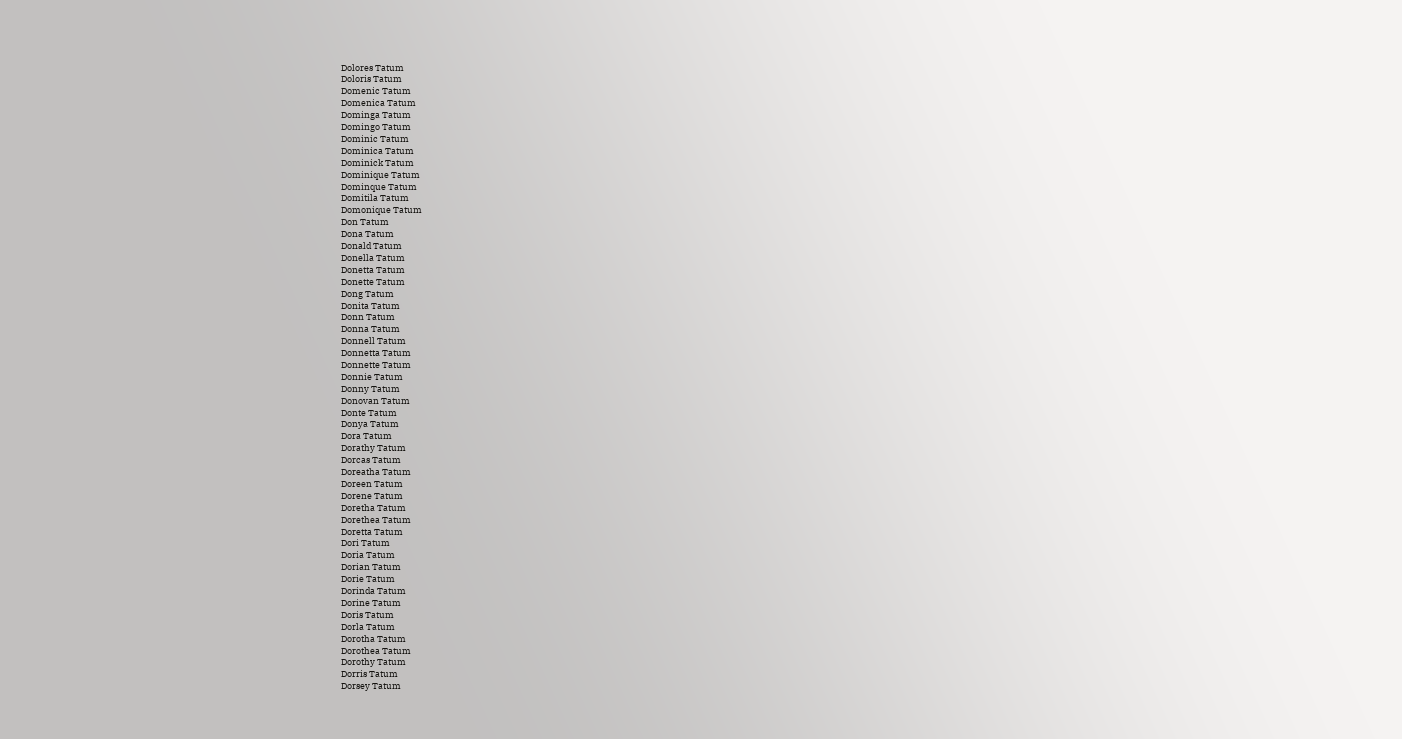Dolores Tatum
Doloris Tatum
Domenic Tatum
Domenica Tatum
Dominga Tatum
Domingo Tatum
Dominic Tatum
Dominica Tatum
Dominick Tatum
Dominique Tatum
Dominque Tatum
Domitila Tatum
Domonique Tatum
Don Tatum
Dona Tatum
Donald Tatum
Donella Tatum
Donetta Tatum
Donette Tatum
Dong Tatum
Donita Tatum
Donn Tatum
Donna Tatum
Donnell Tatum
Donnetta Tatum
Donnette Tatum
Donnie Tatum
Donny Tatum
Donovan Tatum
Donte Tatum
Donya Tatum
Dora Tatum
Dorathy Tatum
Dorcas Tatum
Doreatha Tatum
Doreen Tatum
Dorene Tatum
Doretha Tatum
Dorethea Tatum
Doretta Tatum
Dori Tatum
Doria Tatum
Dorian Tatum
Dorie Tatum
Dorinda Tatum
Dorine Tatum
Doris Tatum
Dorla Tatum
Dorotha Tatum
Dorothea Tatum
Dorothy Tatum
Dorris Tatum
Dorsey Tatum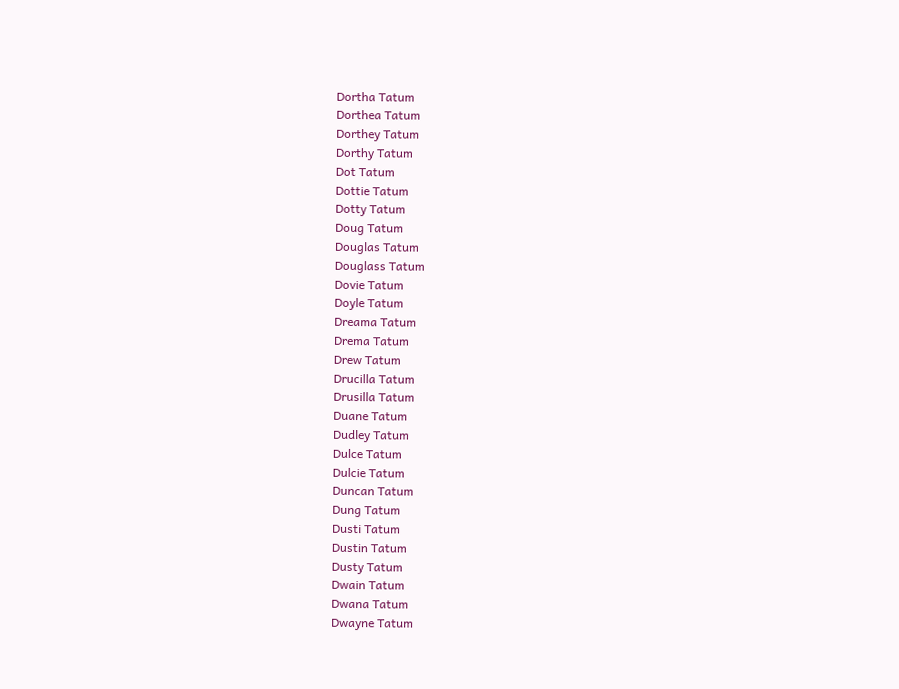Dortha Tatum
Dorthea Tatum
Dorthey Tatum
Dorthy Tatum
Dot Tatum
Dottie Tatum
Dotty Tatum
Doug Tatum
Douglas Tatum
Douglass Tatum
Dovie Tatum
Doyle Tatum
Dreama Tatum
Drema Tatum
Drew Tatum
Drucilla Tatum
Drusilla Tatum
Duane Tatum
Dudley Tatum
Dulce Tatum
Dulcie Tatum
Duncan Tatum
Dung Tatum
Dusti Tatum
Dustin Tatum
Dusty Tatum
Dwain Tatum
Dwana Tatum
Dwayne Tatum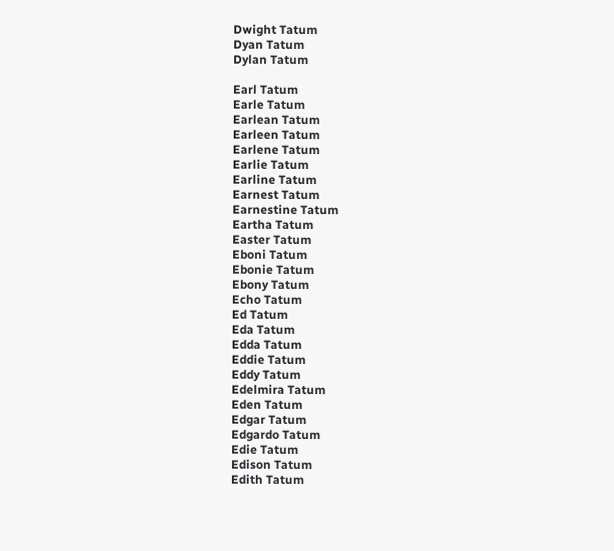Dwight Tatum
Dyan Tatum
Dylan Tatum

Earl Tatum
Earle Tatum
Earlean Tatum
Earleen Tatum
Earlene Tatum
Earlie Tatum
Earline Tatum
Earnest Tatum
Earnestine Tatum
Eartha Tatum
Easter Tatum
Eboni Tatum
Ebonie Tatum
Ebony Tatum
Echo Tatum
Ed Tatum
Eda Tatum
Edda Tatum
Eddie Tatum
Eddy Tatum
Edelmira Tatum
Eden Tatum
Edgar Tatum
Edgardo Tatum
Edie Tatum
Edison Tatum
Edith Tatum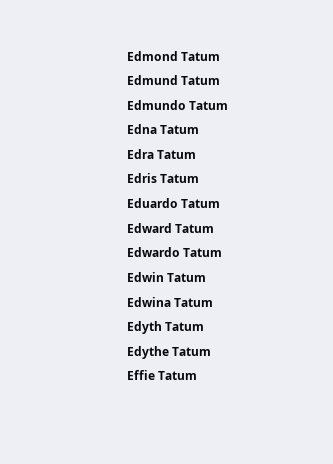Edmond Tatum
Edmund Tatum
Edmundo Tatum
Edna Tatum
Edra Tatum
Edris Tatum
Eduardo Tatum
Edward Tatum
Edwardo Tatum
Edwin Tatum
Edwina Tatum
Edyth Tatum
Edythe Tatum
Effie Tatum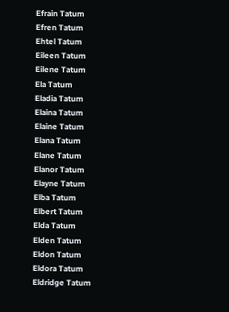Efrain Tatum
Efren Tatum
Ehtel Tatum
Eileen Tatum
Eilene Tatum
Ela Tatum
Eladia Tatum
Elaina Tatum
Elaine Tatum
Elana Tatum
Elane Tatum
Elanor Tatum
Elayne Tatum
Elba Tatum
Elbert Tatum
Elda Tatum
Elden Tatum
Eldon Tatum
Eldora Tatum
Eldridge Tatum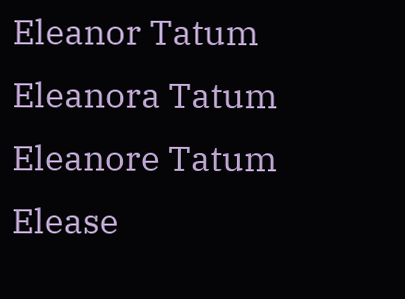Eleanor Tatum
Eleanora Tatum
Eleanore Tatum
Elease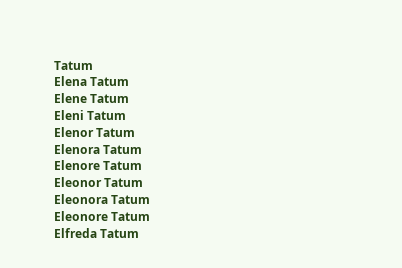Tatum
Elena Tatum
Elene Tatum
Eleni Tatum
Elenor Tatum
Elenora Tatum
Elenore Tatum
Eleonor Tatum
Eleonora Tatum
Eleonore Tatum
Elfreda Tatum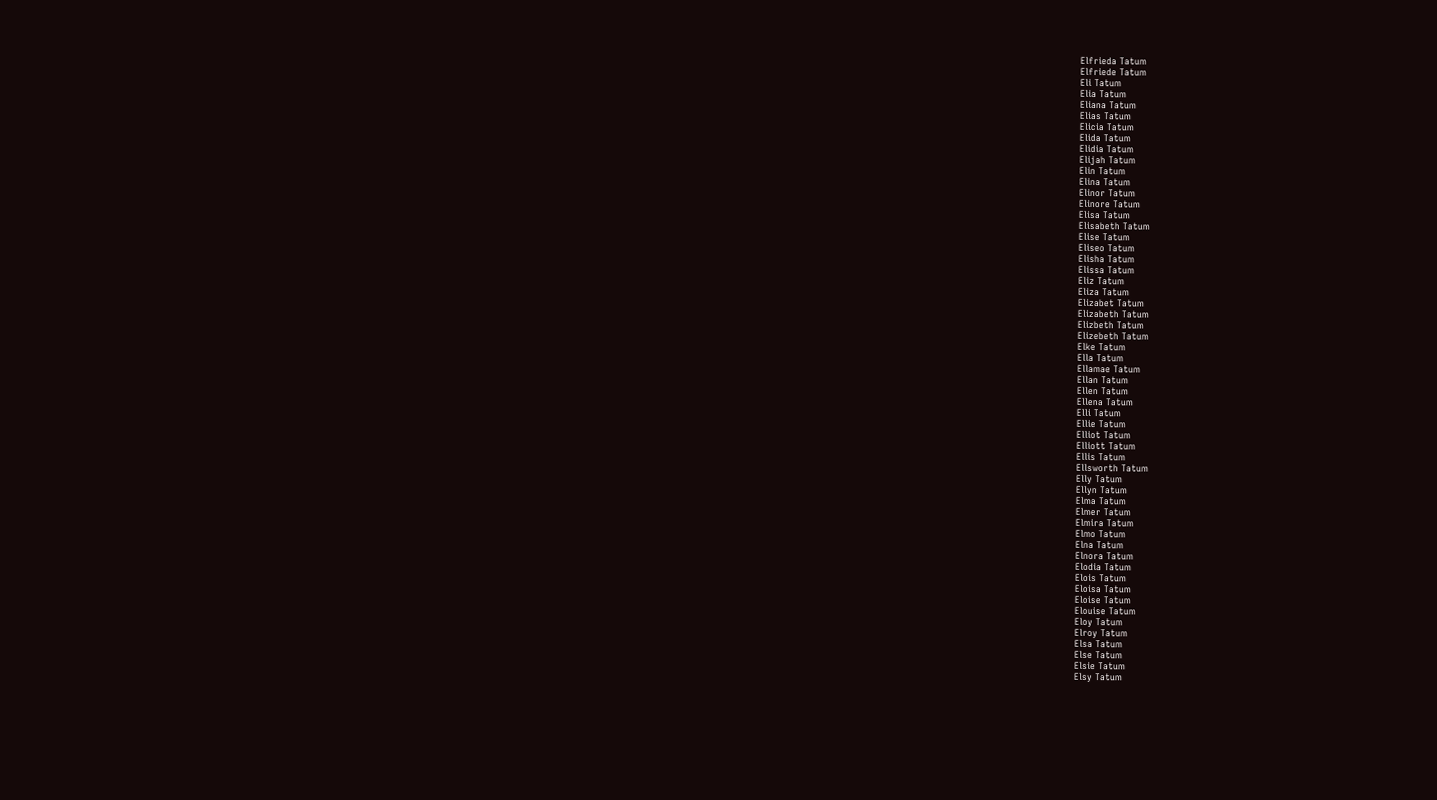Elfrieda Tatum
Elfriede Tatum
Eli Tatum
Elia Tatum
Eliana Tatum
Elias Tatum
Elicia Tatum
Elida Tatum
Elidia Tatum
Elijah Tatum
Elin Tatum
Elina Tatum
Elinor Tatum
Elinore Tatum
Elisa Tatum
Elisabeth Tatum
Elise Tatum
Eliseo Tatum
Elisha Tatum
Elissa Tatum
Eliz Tatum
Eliza Tatum
Elizabet Tatum
Elizabeth Tatum
Elizbeth Tatum
Elizebeth Tatum
Elke Tatum
Ella Tatum
Ellamae Tatum
Ellan Tatum
Ellen Tatum
Ellena Tatum
Elli Tatum
Ellie Tatum
Elliot Tatum
Elliott Tatum
Ellis Tatum
Ellsworth Tatum
Elly Tatum
Ellyn Tatum
Elma Tatum
Elmer Tatum
Elmira Tatum
Elmo Tatum
Elna Tatum
Elnora Tatum
Elodia Tatum
Elois Tatum
Eloisa Tatum
Eloise Tatum
Elouise Tatum
Eloy Tatum
Elroy Tatum
Elsa Tatum
Else Tatum
Elsie Tatum
Elsy Tatum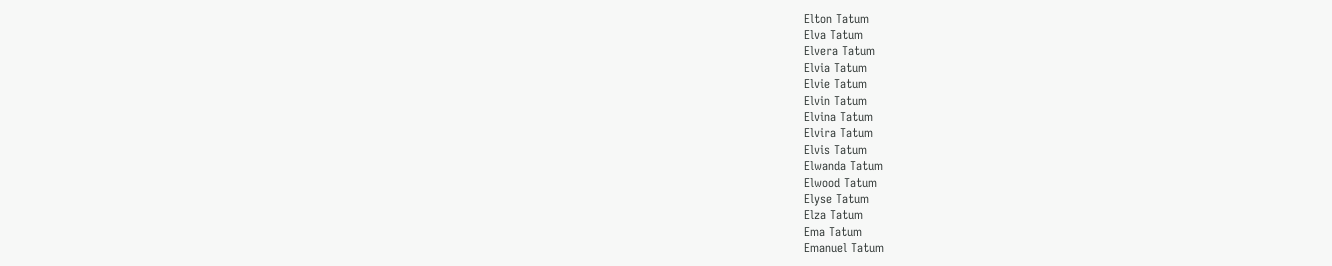Elton Tatum
Elva Tatum
Elvera Tatum
Elvia Tatum
Elvie Tatum
Elvin Tatum
Elvina Tatum
Elvira Tatum
Elvis Tatum
Elwanda Tatum
Elwood Tatum
Elyse Tatum
Elza Tatum
Ema Tatum
Emanuel Tatum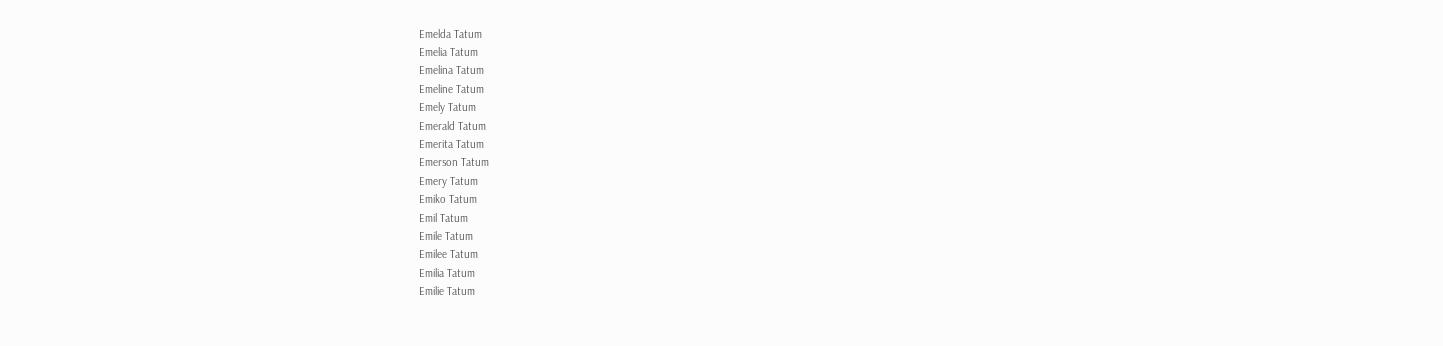Emelda Tatum
Emelia Tatum
Emelina Tatum
Emeline Tatum
Emely Tatum
Emerald Tatum
Emerita Tatum
Emerson Tatum
Emery Tatum
Emiko Tatum
Emil Tatum
Emile Tatum
Emilee Tatum
Emilia Tatum
Emilie Tatum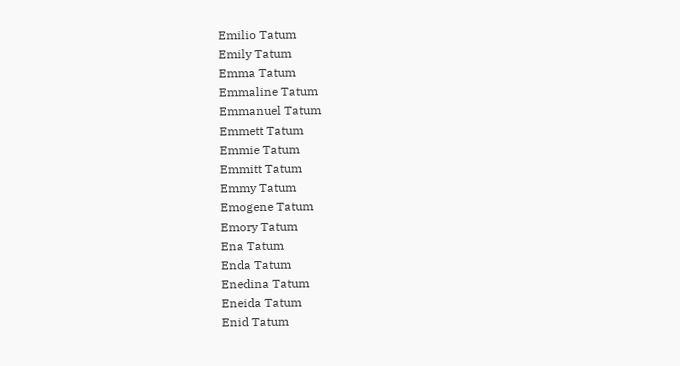Emilio Tatum
Emily Tatum
Emma Tatum
Emmaline Tatum
Emmanuel Tatum
Emmett Tatum
Emmie Tatum
Emmitt Tatum
Emmy Tatum
Emogene Tatum
Emory Tatum
Ena Tatum
Enda Tatum
Enedina Tatum
Eneida Tatum
Enid Tatum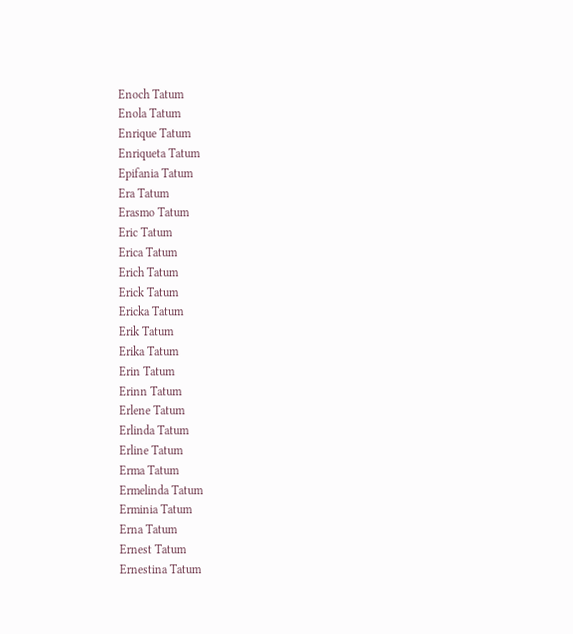Enoch Tatum
Enola Tatum
Enrique Tatum
Enriqueta Tatum
Epifania Tatum
Era Tatum
Erasmo Tatum
Eric Tatum
Erica Tatum
Erich Tatum
Erick Tatum
Ericka Tatum
Erik Tatum
Erika Tatum
Erin Tatum
Erinn Tatum
Erlene Tatum
Erlinda Tatum
Erline Tatum
Erma Tatum
Ermelinda Tatum
Erminia Tatum
Erna Tatum
Ernest Tatum
Ernestina Tatum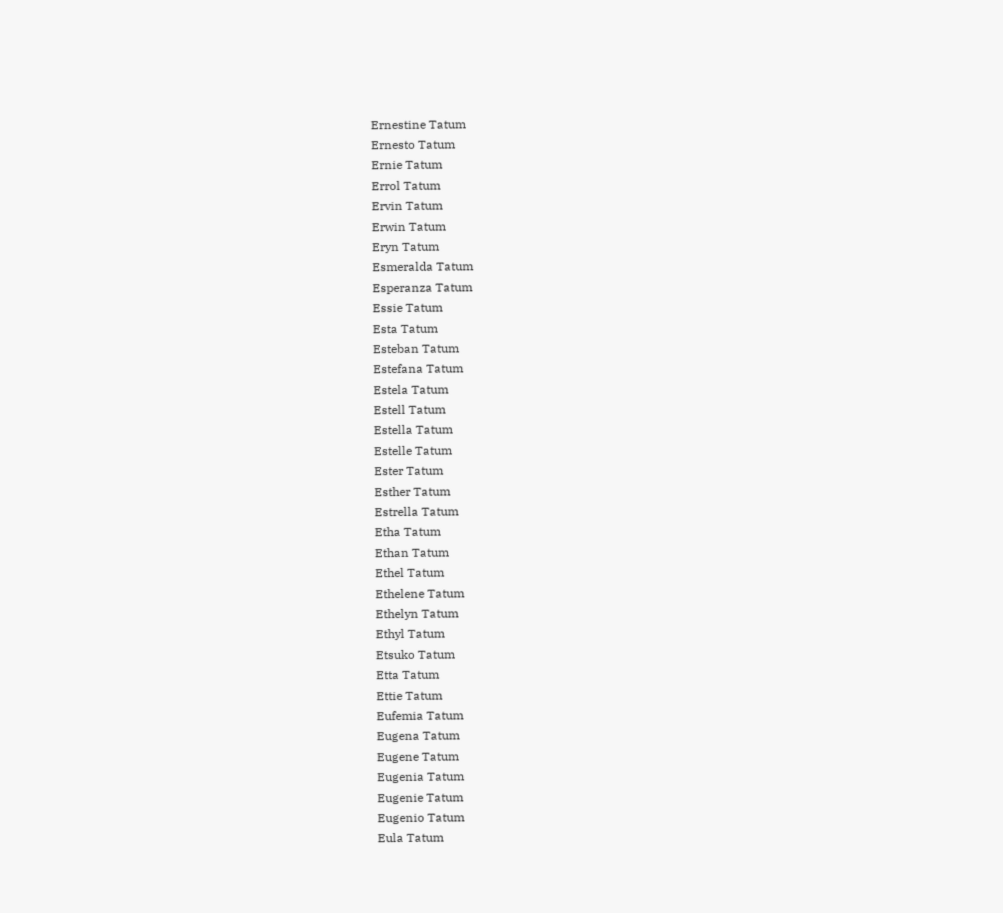Ernestine Tatum
Ernesto Tatum
Ernie Tatum
Errol Tatum
Ervin Tatum
Erwin Tatum
Eryn Tatum
Esmeralda Tatum
Esperanza Tatum
Essie Tatum
Esta Tatum
Esteban Tatum
Estefana Tatum
Estela Tatum
Estell Tatum
Estella Tatum
Estelle Tatum
Ester Tatum
Esther Tatum
Estrella Tatum
Etha Tatum
Ethan Tatum
Ethel Tatum
Ethelene Tatum
Ethelyn Tatum
Ethyl Tatum
Etsuko Tatum
Etta Tatum
Ettie Tatum
Eufemia Tatum
Eugena Tatum
Eugene Tatum
Eugenia Tatum
Eugenie Tatum
Eugenio Tatum
Eula Tatum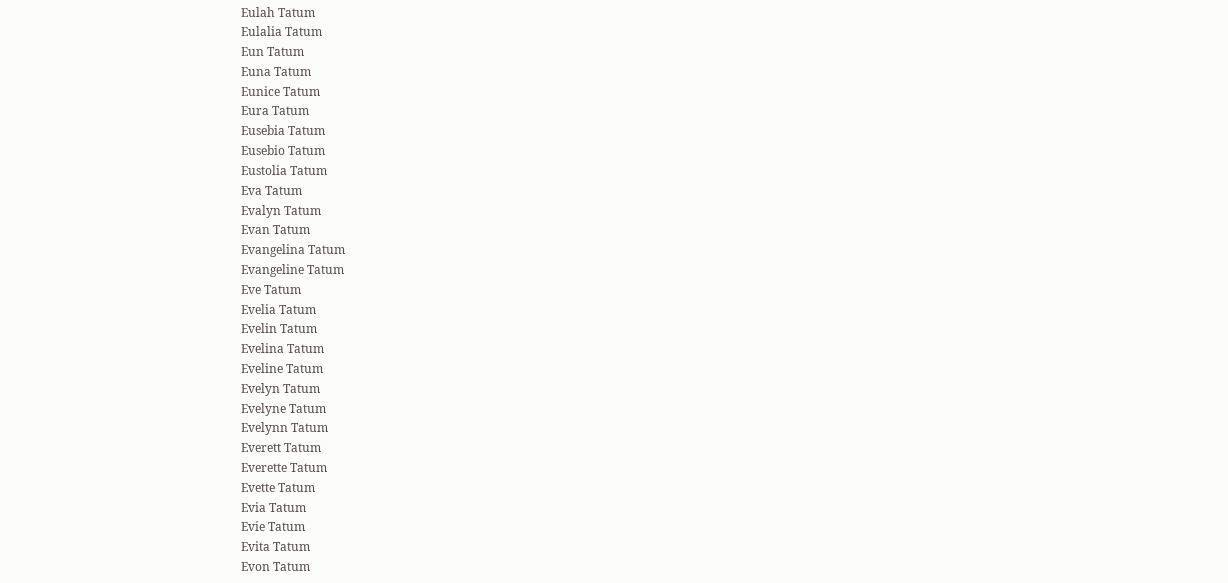Eulah Tatum
Eulalia Tatum
Eun Tatum
Euna Tatum
Eunice Tatum
Eura Tatum
Eusebia Tatum
Eusebio Tatum
Eustolia Tatum
Eva Tatum
Evalyn Tatum
Evan Tatum
Evangelina Tatum
Evangeline Tatum
Eve Tatum
Evelia Tatum
Evelin Tatum
Evelina Tatum
Eveline Tatum
Evelyn Tatum
Evelyne Tatum
Evelynn Tatum
Everett Tatum
Everette Tatum
Evette Tatum
Evia Tatum
Evie Tatum
Evita Tatum
Evon Tatum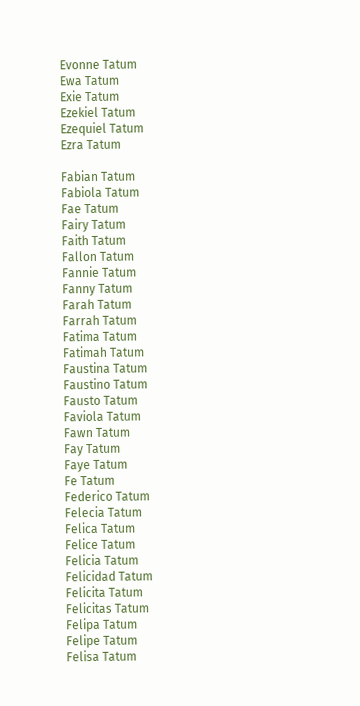Evonne Tatum
Ewa Tatum
Exie Tatum
Ezekiel Tatum
Ezequiel Tatum
Ezra Tatum

Fabian Tatum
Fabiola Tatum
Fae Tatum
Fairy Tatum
Faith Tatum
Fallon Tatum
Fannie Tatum
Fanny Tatum
Farah Tatum
Farrah Tatum
Fatima Tatum
Fatimah Tatum
Faustina Tatum
Faustino Tatum
Fausto Tatum
Faviola Tatum
Fawn Tatum
Fay Tatum
Faye Tatum
Fe Tatum
Federico Tatum
Felecia Tatum
Felica Tatum
Felice Tatum
Felicia Tatum
Felicidad Tatum
Felicita Tatum
Felicitas Tatum
Felipa Tatum
Felipe Tatum
Felisa Tatum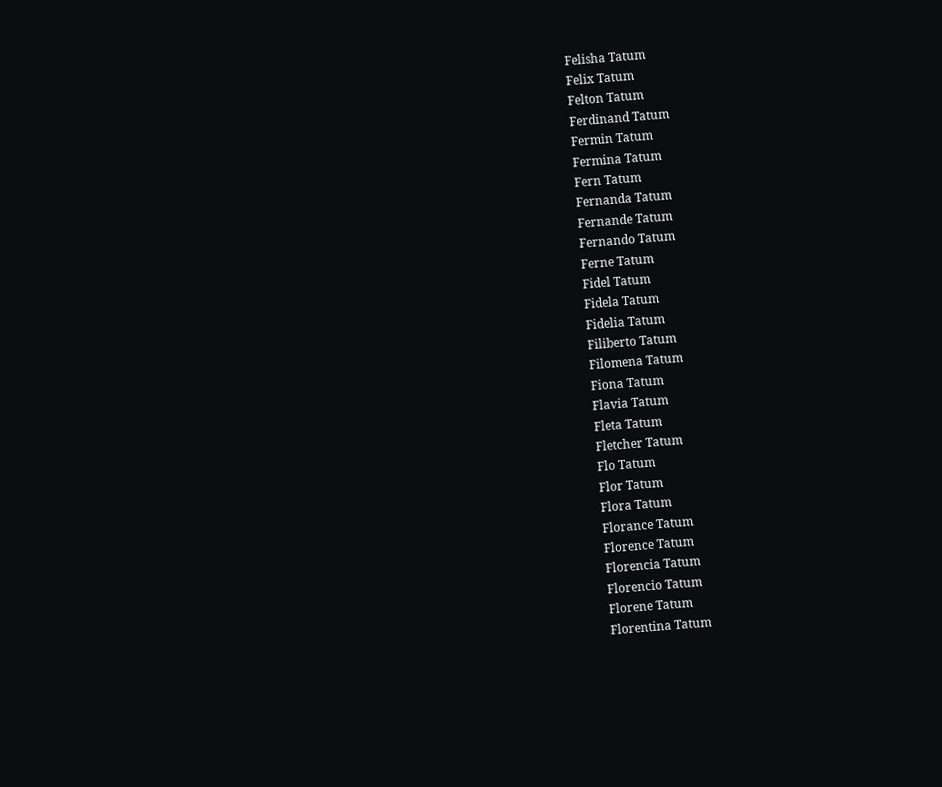Felisha Tatum
Felix Tatum
Felton Tatum
Ferdinand Tatum
Fermin Tatum
Fermina Tatum
Fern Tatum
Fernanda Tatum
Fernande Tatum
Fernando Tatum
Ferne Tatum
Fidel Tatum
Fidela Tatum
Fidelia Tatum
Filiberto Tatum
Filomena Tatum
Fiona Tatum
Flavia Tatum
Fleta Tatum
Fletcher Tatum
Flo Tatum
Flor Tatum
Flora Tatum
Florance Tatum
Florence Tatum
Florencia Tatum
Florencio Tatum
Florene Tatum
Florentina Tatum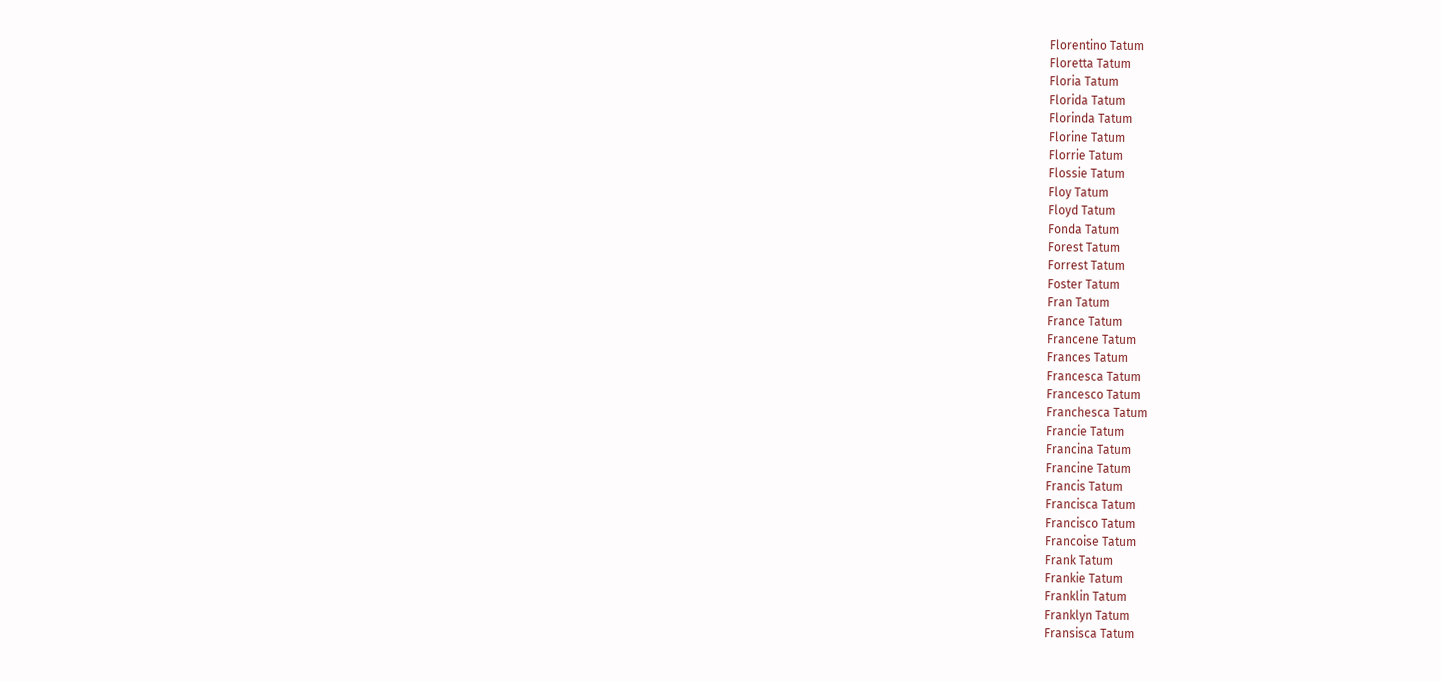Florentino Tatum
Floretta Tatum
Floria Tatum
Florida Tatum
Florinda Tatum
Florine Tatum
Florrie Tatum
Flossie Tatum
Floy Tatum
Floyd Tatum
Fonda Tatum
Forest Tatum
Forrest Tatum
Foster Tatum
Fran Tatum
France Tatum
Francene Tatum
Frances Tatum
Francesca Tatum
Francesco Tatum
Franchesca Tatum
Francie Tatum
Francina Tatum
Francine Tatum
Francis Tatum
Francisca Tatum
Francisco Tatum
Francoise Tatum
Frank Tatum
Frankie Tatum
Franklin Tatum
Franklyn Tatum
Fransisca Tatum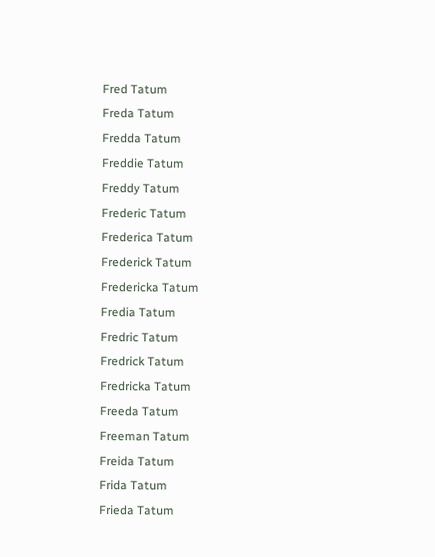Fred Tatum
Freda Tatum
Fredda Tatum
Freddie Tatum
Freddy Tatum
Frederic Tatum
Frederica Tatum
Frederick Tatum
Fredericka Tatum
Fredia Tatum
Fredric Tatum
Fredrick Tatum
Fredricka Tatum
Freeda Tatum
Freeman Tatum
Freida Tatum
Frida Tatum
Frieda Tatum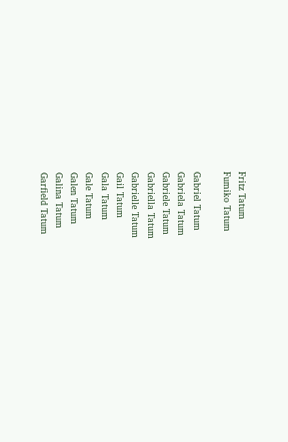Fritz Tatum
Fumiko Tatum

Gabriel Tatum
Gabriela Tatum
Gabriele Tatum
Gabriella Tatum
Gabrielle Tatum
Gail Tatum
Gala Tatum
Gale Tatum
Galen Tatum
Galina Tatum
Garfield Tatum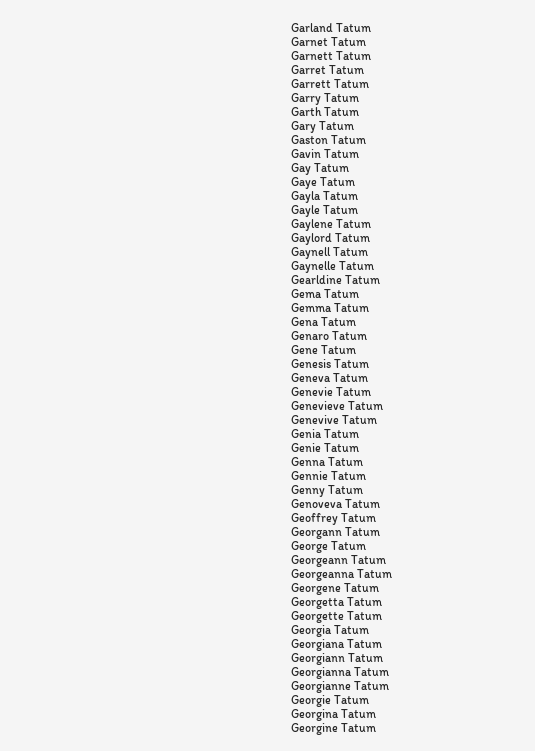Garland Tatum
Garnet Tatum
Garnett Tatum
Garret Tatum
Garrett Tatum
Garry Tatum
Garth Tatum
Gary Tatum
Gaston Tatum
Gavin Tatum
Gay Tatum
Gaye Tatum
Gayla Tatum
Gayle Tatum
Gaylene Tatum
Gaylord Tatum
Gaynell Tatum
Gaynelle Tatum
Gearldine Tatum
Gema Tatum
Gemma Tatum
Gena Tatum
Genaro Tatum
Gene Tatum
Genesis Tatum
Geneva Tatum
Genevie Tatum
Genevieve Tatum
Genevive Tatum
Genia Tatum
Genie Tatum
Genna Tatum
Gennie Tatum
Genny Tatum
Genoveva Tatum
Geoffrey Tatum
Georgann Tatum
George Tatum
Georgeann Tatum
Georgeanna Tatum
Georgene Tatum
Georgetta Tatum
Georgette Tatum
Georgia Tatum
Georgiana Tatum
Georgiann Tatum
Georgianna Tatum
Georgianne Tatum
Georgie Tatum
Georgina Tatum
Georgine Tatum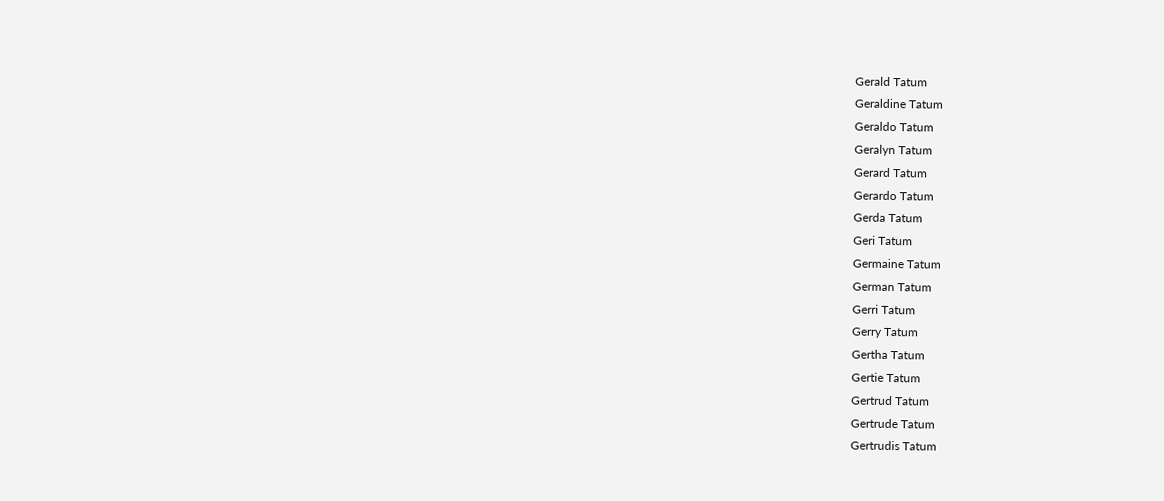Gerald Tatum
Geraldine Tatum
Geraldo Tatum
Geralyn Tatum
Gerard Tatum
Gerardo Tatum
Gerda Tatum
Geri Tatum
Germaine Tatum
German Tatum
Gerri Tatum
Gerry Tatum
Gertha Tatum
Gertie Tatum
Gertrud Tatum
Gertrude Tatum
Gertrudis Tatum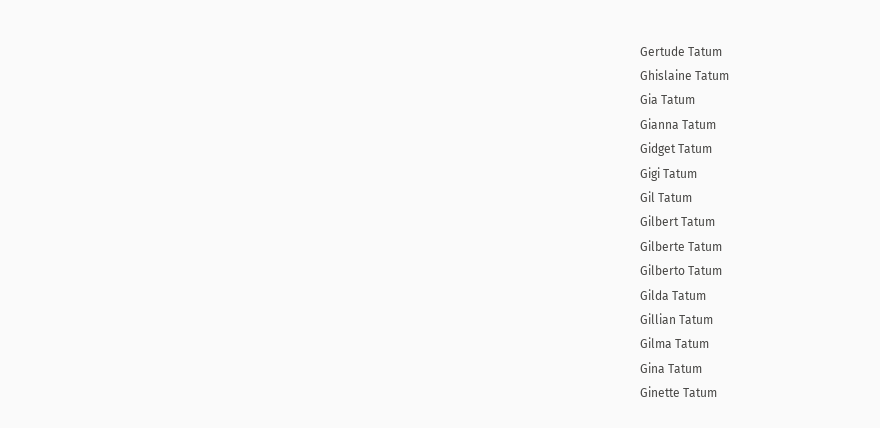Gertude Tatum
Ghislaine Tatum
Gia Tatum
Gianna Tatum
Gidget Tatum
Gigi Tatum
Gil Tatum
Gilbert Tatum
Gilberte Tatum
Gilberto Tatum
Gilda Tatum
Gillian Tatum
Gilma Tatum
Gina Tatum
Ginette Tatum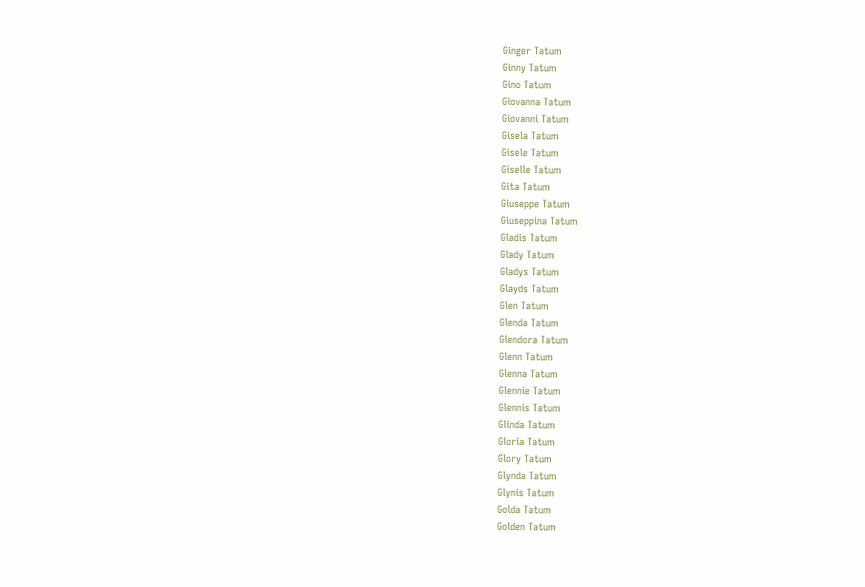Ginger Tatum
Ginny Tatum
Gino Tatum
Giovanna Tatum
Giovanni Tatum
Gisela Tatum
Gisele Tatum
Giselle Tatum
Gita Tatum
Giuseppe Tatum
Giuseppina Tatum
Gladis Tatum
Glady Tatum
Gladys Tatum
Glayds Tatum
Glen Tatum
Glenda Tatum
Glendora Tatum
Glenn Tatum
Glenna Tatum
Glennie Tatum
Glennis Tatum
Glinda Tatum
Gloria Tatum
Glory Tatum
Glynda Tatum
Glynis Tatum
Golda Tatum
Golden Tatum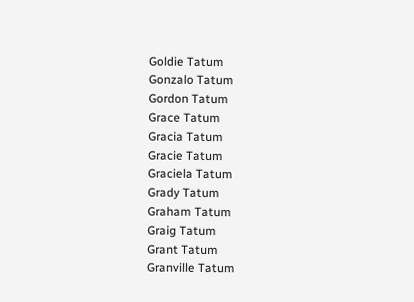Goldie Tatum
Gonzalo Tatum
Gordon Tatum
Grace Tatum
Gracia Tatum
Gracie Tatum
Graciela Tatum
Grady Tatum
Graham Tatum
Graig Tatum
Grant Tatum
Granville Tatum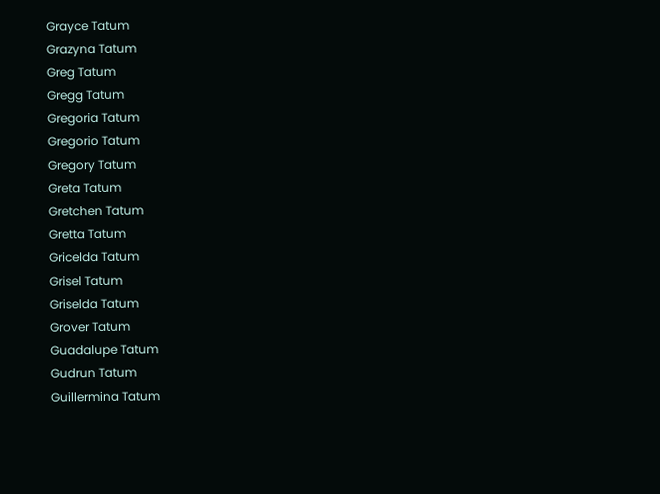Grayce Tatum
Grazyna Tatum
Greg Tatum
Gregg Tatum
Gregoria Tatum
Gregorio Tatum
Gregory Tatum
Greta Tatum
Gretchen Tatum
Gretta Tatum
Gricelda Tatum
Grisel Tatum
Griselda Tatum
Grover Tatum
Guadalupe Tatum
Gudrun Tatum
Guillermina Tatum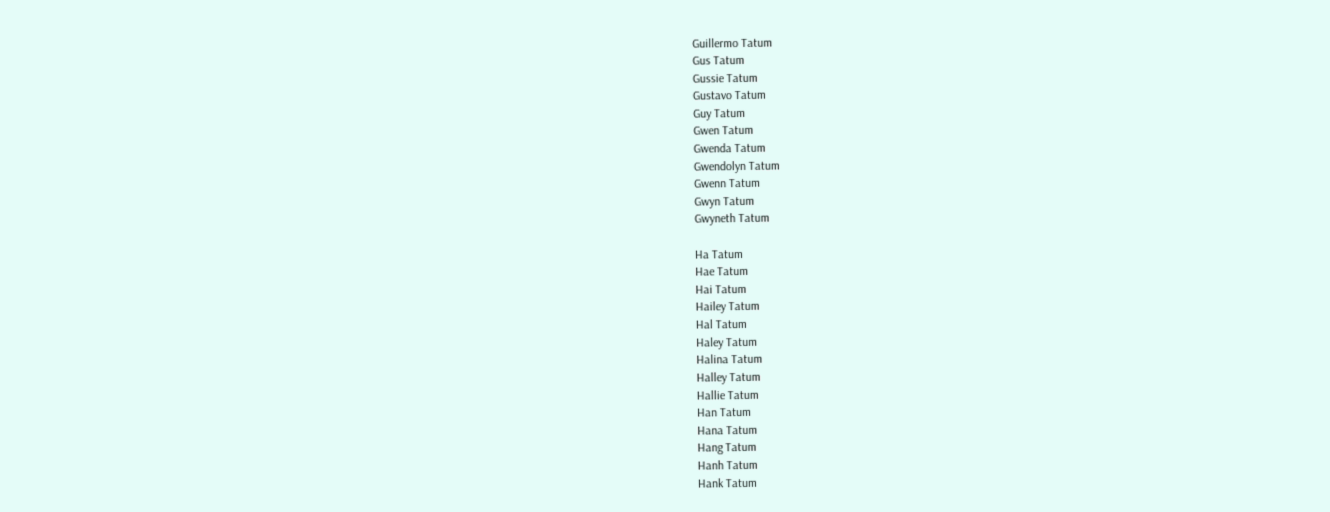Guillermo Tatum
Gus Tatum
Gussie Tatum
Gustavo Tatum
Guy Tatum
Gwen Tatum
Gwenda Tatum
Gwendolyn Tatum
Gwenn Tatum
Gwyn Tatum
Gwyneth Tatum

Ha Tatum
Hae Tatum
Hai Tatum
Hailey Tatum
Hal Tatum
Haley Tatum
Halina Tatum
Halley Tatum
Hallie Tatum
Han Tatum
Hana Tatum
Hang Tatum
Hanh Tatum
Hank Tatum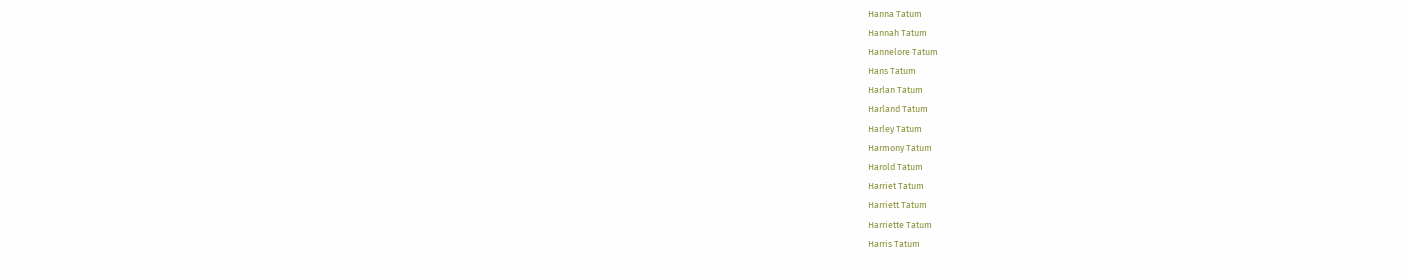Hanna Tatum
Hannah Tatum
Hannelore Tatum
Hans Tatum
Harlan Tatum
Harland Tatum
Harley Tatum
Harmony Tatum
Harold Tatum
Harriet Tatum
Harriett Tatum
Harriette Tatum
Harris Tatum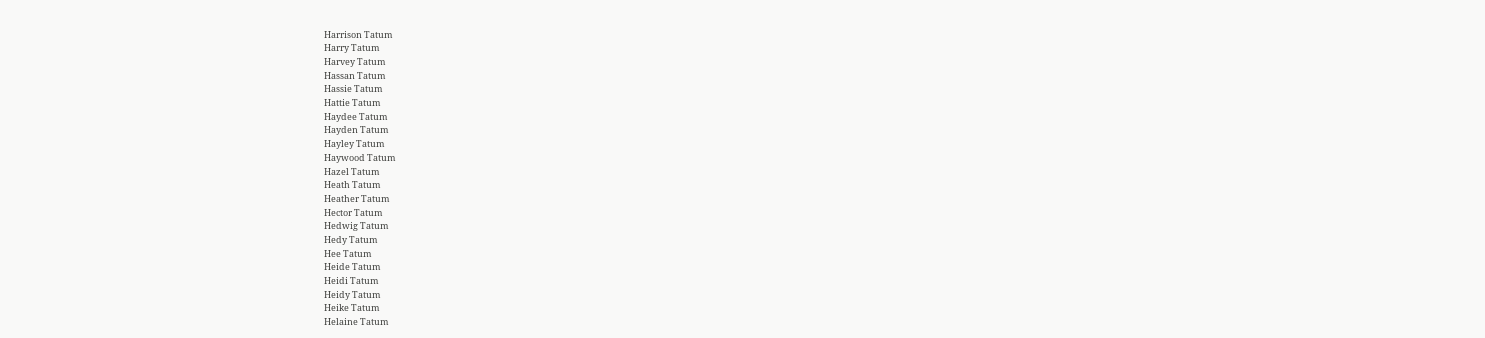Harrison Tatum
Harry Tatum
Harvey Tatum
Hassan Tatum
Hassie Tatum
Hattie Tatum
Haydee Tatum
Hayden Tatum
Hayley Tatum
Haywood Tatum
Hazel Tatum
Heath Tatum
Heather Tatum
Hector Tatum
Hedwig Tatum
Hedy Tatum
Hee Tatum
Heide Tatum
Heidi Tatum
Heidy Tatum
Heike Tatum
Helaine Tatum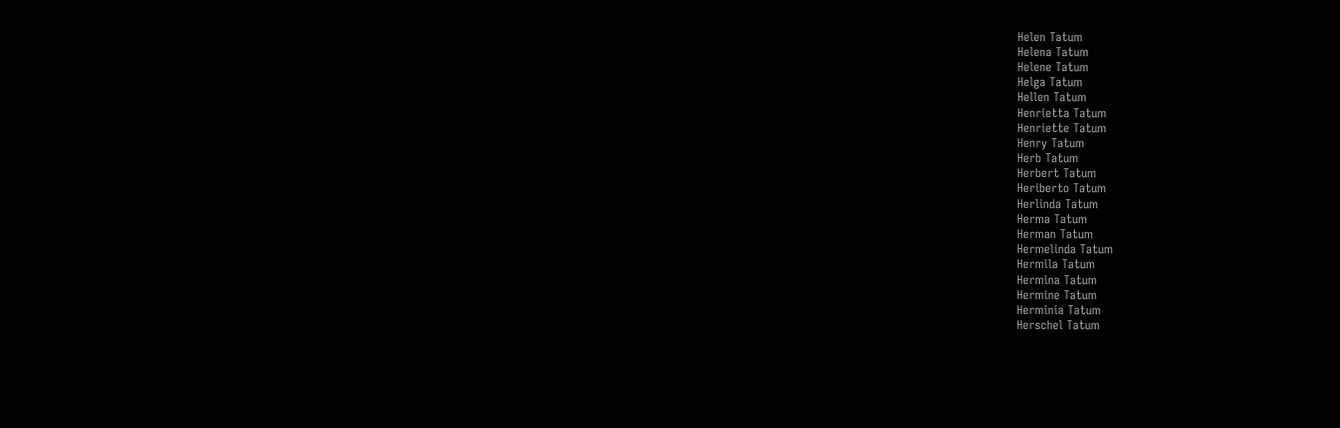Helen Tatum
Helena Tatum
Helene Tatum
Helga Tatum
Hellen Tatum
Henrietta Tatum
Henriette Tatum
Henry Tatum
Herb Tatum
Herbert Tatum
Heriberto Tatum
Herlinda Tatum
Herma Tatum
Herman Tatum
Hermelinda Tatum
Hermila Tatum
Hermina Tatum
Hermine Tatum
Herminia Tatum
Herschel Tatum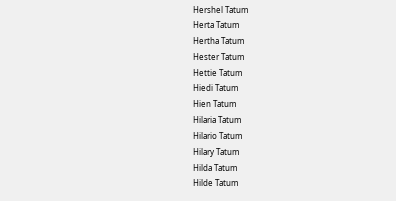Hershel Tatum
Herta Tatum
Hertha Tatum
Hester Tatum
Hettie Tatum
Hiedi Tatum
Hien Tatum
Hilaria Tatum
Hilario Tatum
Hilary Tatum
Hilda Tatum
Hilde Tatum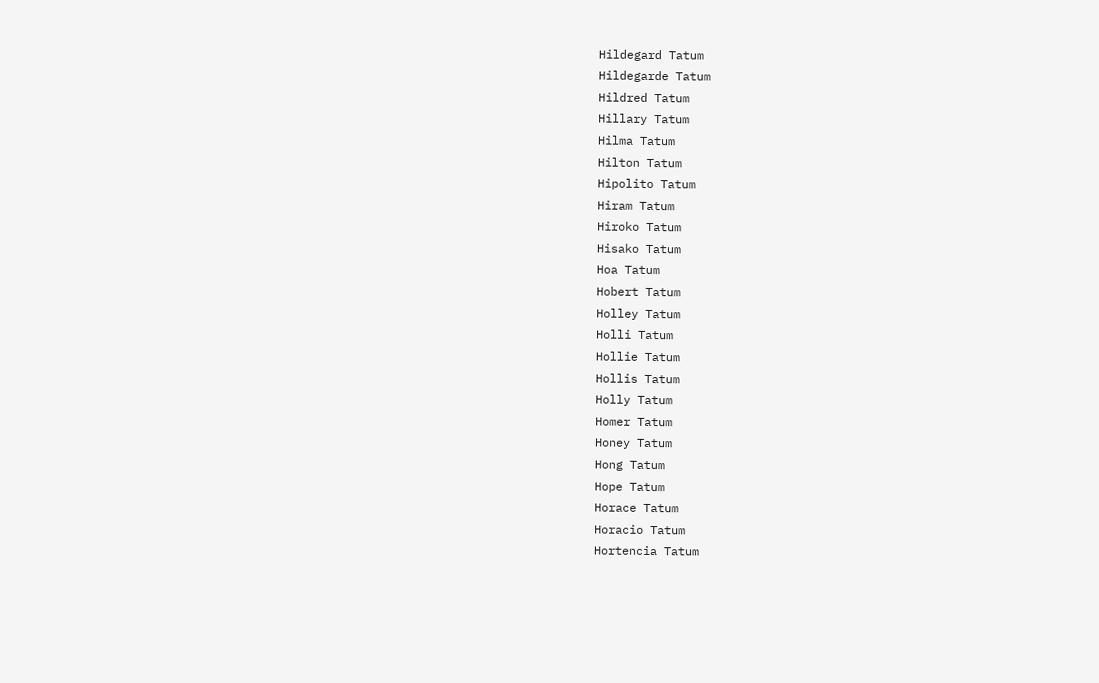Hildegard Tatum
Hildegarde Tatum
Hildred Tatum
Hillary Tatum
Hilma Tatum
Hilton Tatum
Hipolito Tatum
Hiram Tatum
Hiroko Tatum
Hisako Tatum
Hoa Tatum
Hobert Tatum
Holley Tatum
Holli Tatum
Hollie Tatum
Hollis Tatum
Holly Tatum
Homer Tatum
Honey Tatum
Hong Tatum
Hope Tatum
Horace Tatum
Horacio Tatum
Hortencia Tatum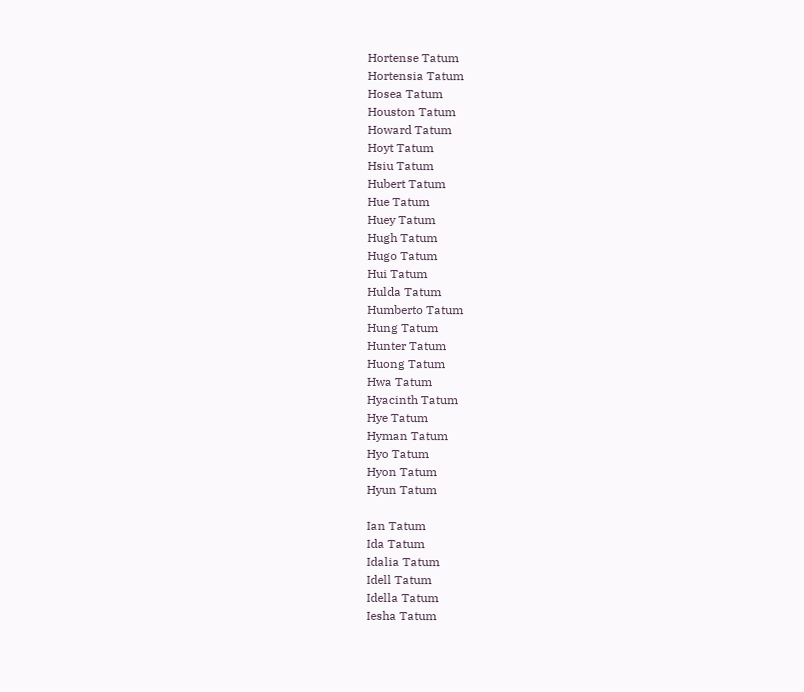Hortense Tatum
Hortensia Tatum
Hosea Tatum
Houston Tatum
Howard Tatum
Hoyt Tatum
Hsiu Tatum
Hubert Tatum
Hue Tatum
Huey Tatum
Hugh Tatum
Hugo Tatum
Hui Tatum
Hulda Tatum
Humberto Tatum
Hung Tatum
Hunter Tatum
Huong Tatum
Hwa Tatum
Hyacinth Tatum
Hye Tatum
Hyman Tatum
Hyo Tatum
Hyon Tatum
Hyun Tatum

Ian Tatum
Ida Tatum
Idalia Tatum
Idell Tatum
Idella Tatum
Iesha Tatum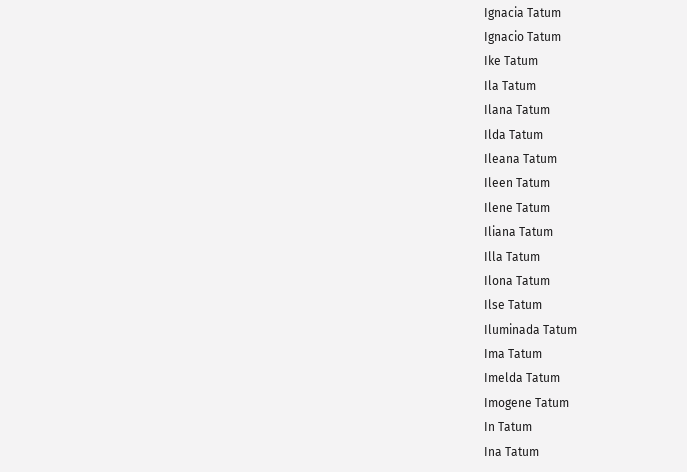Ignacia Tatum
Ignacio Tatum
Ike Tatum
Ila Tatum
Ilana Tatum
Ilda Tatum
Ileana Tatum
Ileen Tatum
Ilene Tatum
Iliana Tatum
Illa Tatum
Ilona Tatum
Ilse Tatum
Iluminada Tatum
Ima Tatum
Imelda Tatum
Imogene Tatum
In Tatum
Ina Tatum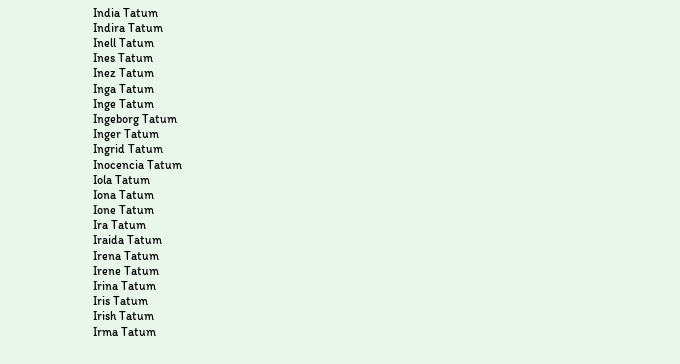India Tatum
Indira Tatum
Inell Tatum
Ines Tatum
Inez Tatum
Inga Tatum
Inge Tatum
Ingeborg Tatum
Inger Tatum
Ingrid Tatum
Inocencia Tatum
Iola Tatum
Iona Tatum
Ione Tatum
Ira Tatum
Iraida Tatum
Irena Tatum
Irene Tatum
Irina Tatum
Iris Tatum
Irish Tatum
Irma Tatum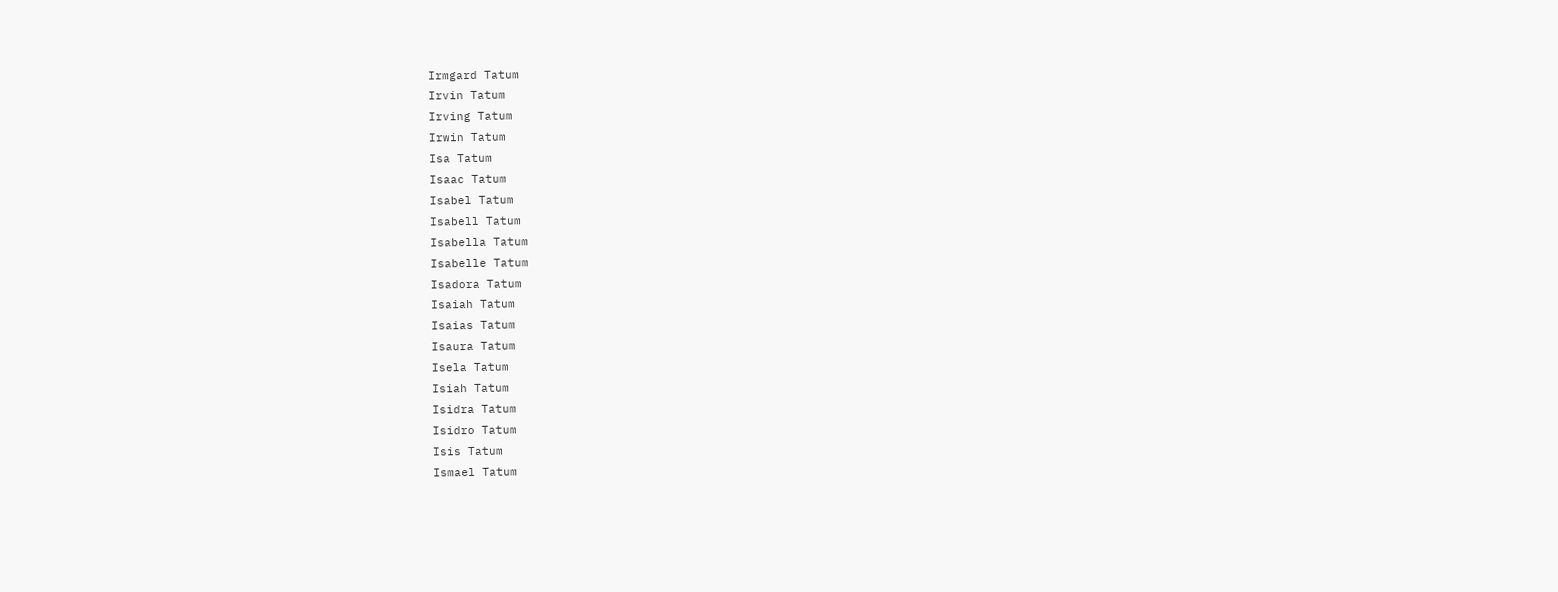Irmgard Tatum
Irvin Tatum
Irving Tatum
Irwin Tatum
Isa Tatum
Isaac Tatum
Isabel Tatum
Isabell Tatum
Isabella Tatum
Isabelle Tatum
Isadora Tatum
Isaiah Tatum
Isaias Tatum
Isaura Tatum
Isela Tatum
Isiah Tatum
Isidra Tatum
Isidro Tatum
Isis Tatum
Ismael Tatum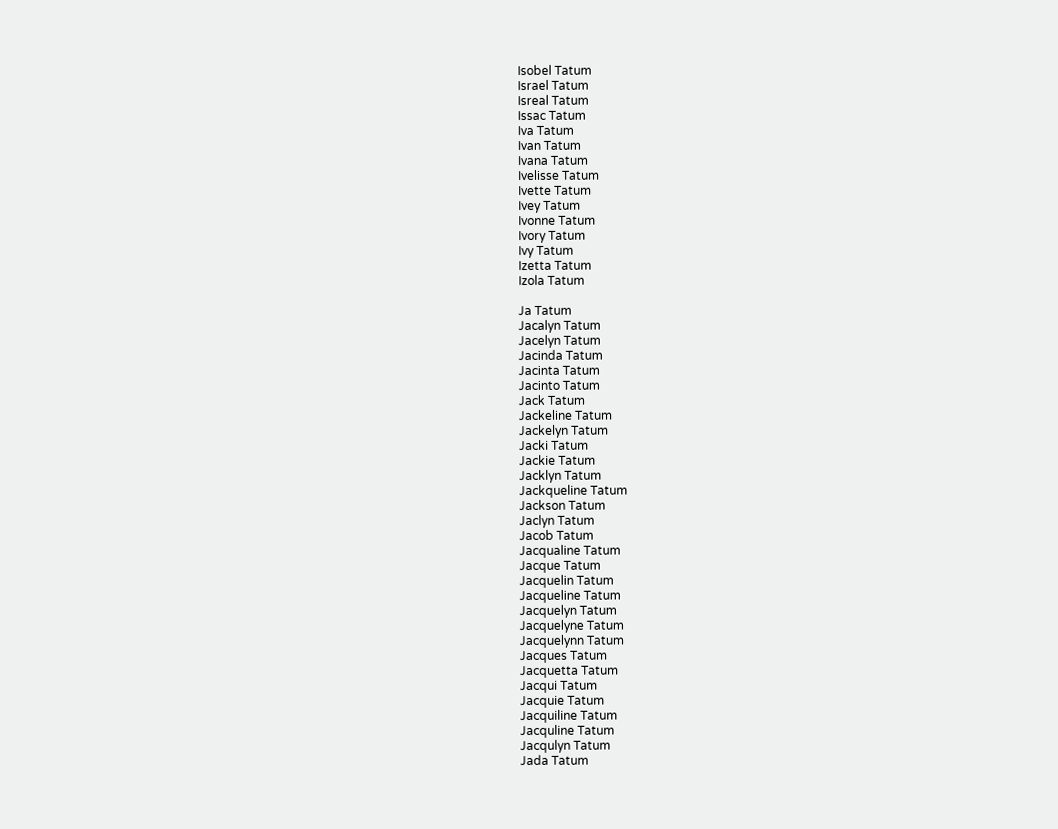Isobel Tatum
Israel Tatum
Isreal Tatum
Issac Tatum
Iva Tatum
Ivan Tatum
Ivana Tatum
Ivelisse Tatum
Ivette Tatum
Ivey Tatum
Ivonne Tatum
Ivory Tatum
Ivy Tatum
Izetta Tatum
Izola Tatum

Ja Tatum
Jacalyn Tatum
Jacelyn Tatum
Jacinda Tatum
Jacinta Tatum
Jacinto Tatum
Jack Tatum
Jackeline Tatum
Jackelyn Tatum
Jacki Tatum
Jackie Tatum
Jacklyn Tatum
Jackqueline Tatum
Jackson Tatum
Jaclyn Tatum
Jacob Tatum
Jacqualine Tatum
Jacque Tatum
Jacquelin Tatum
Jacqueline Tatum
Jacquelyn Tatum
Jacquelyne Tatum
Jacquelynn Tatum
Jacques Tatum
Jacquetta Tatum
Jacqui Tatum
Jacquie Tatum
Jacquiline Tatum
Jacquline Tatum
Jacqulyn Tatum
Jada Tatum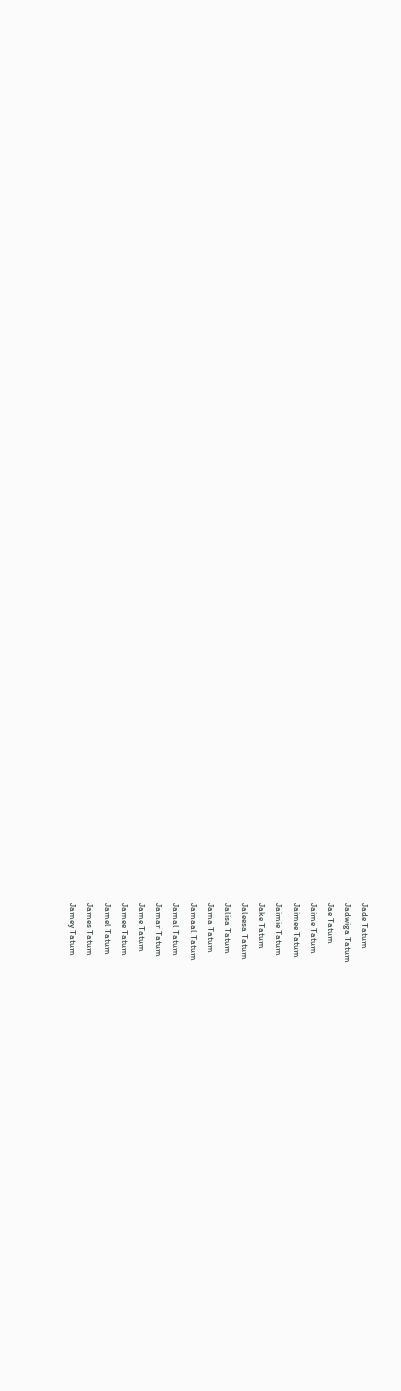Jade Tatum
Jadwiga Tatum
Jae Tatum
Jaime Tatum
Jaimee Tatum
Jaimie Tatum
Jake Tatum
Jaleesa Tatum
Jalisa Tatum
Jama Tatum
Jamaal Tatum
Jamal Tatum
Jamar Tatum
Jame Tatum
Jamee Tatum
Jamel Tatum
James Tatum
Jamey Tatum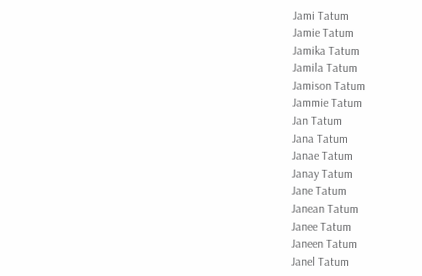Jami Tatum
Jamie Tatum
Jamika Tatum
Jamila Tatum
Jamison Tatum
Jammie Tatum
Jan Tatum
Jana Tatum
Janae Tatum
Janay Tatum
Jane Tatum
Janean Tatum
Janee Tatum
Janeen Tatum
Janel Tatum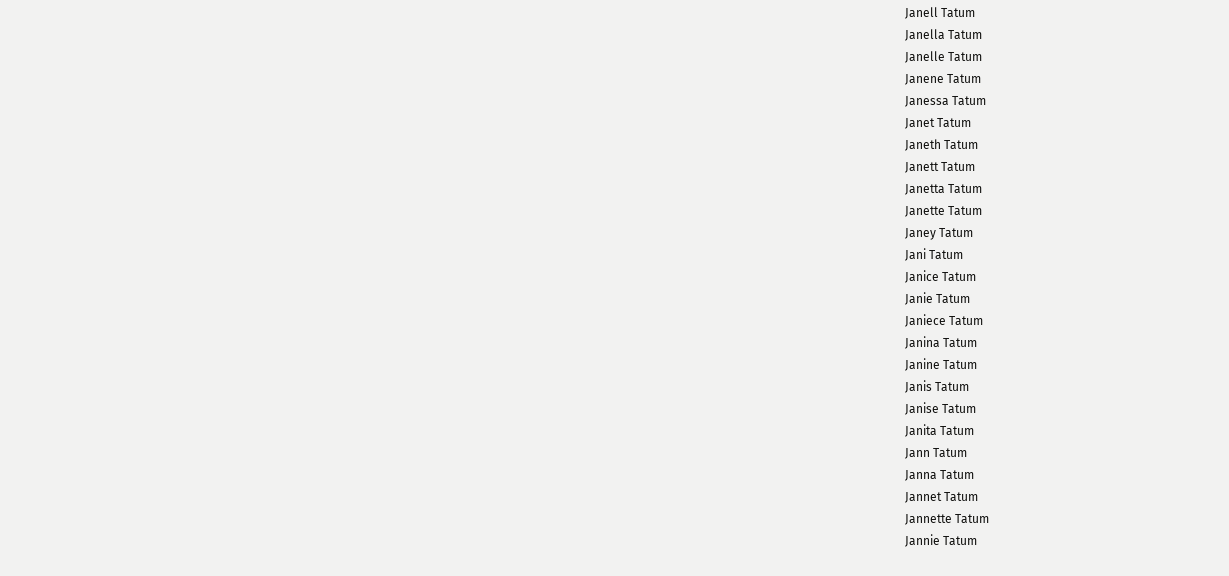Janell Tatum
Janella Tatum
Janelle Tatum
Janene Tatum
Janessa Tatum
Janet Tatum
Janeth Tatum
Janett Tatum
Janetta Tatum
Janette Tatum
Janey Tatum
Jani Tatum
Janice Tatum
Janie Tatum
Janiece Tatum
Janina Tatum
Janine Tatum
Janis Tatum
Janise Tatum
Janita Tatum
Jann Tatum
Janna Tatum
Jannet Tatum
Jannette Tatum
Jannie Tatum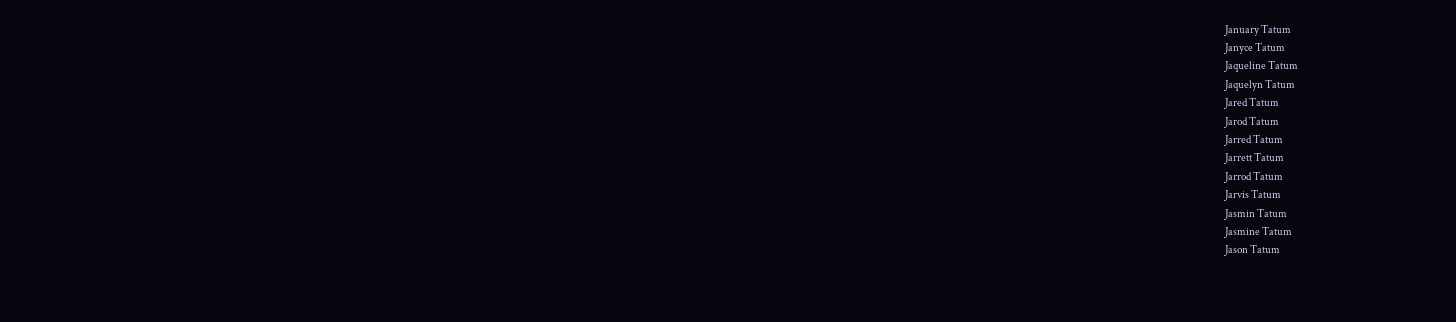January Tatum
Janyce Tatum
Jaqueline Tatum
Jaquelyn Tatum
Jared Tatum
Jarod Tatum
Jarred Tatum
Jarrett Tatum
Jarrod Tatum
Jarvis Tatum
Jasmin Tatum
Jasmine Tatum
Jason Tatum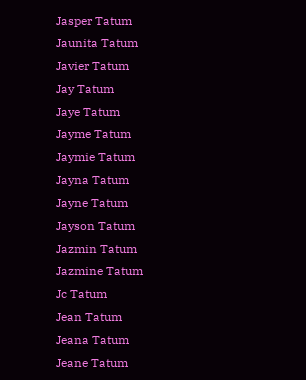Jasper Tatum
Jaunita Tatum
Javier Tatum
Jay Tatum
Jaye Tatum
Jayme Tatum
Jaymie Tatum
Jayna Tatum
Jayne Tatum
Jayson Tatum
Jazmin Tatum
Jazmine Tatum
Jc Tatum
Jean Tatum
Jeana Tatum
Jeane Tatum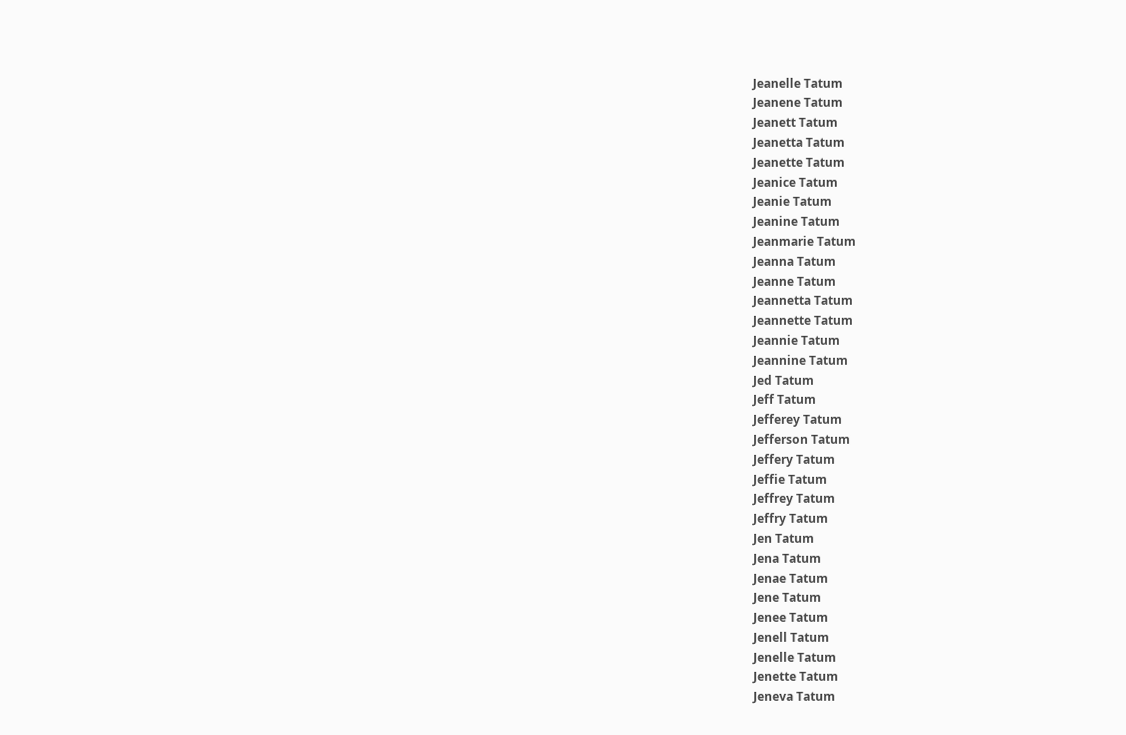Jeanelle Tatum
Jeanene Tatum
Jeanett Tatum
Jeanetta Tatum
Jeanette Tatum
Jeanice Tatum
Jeanie Tatum
Jeanine Tatum
Jeanmarie Tatum
Jeanna Tatum
Jeanne Tatum
Jeannetta Tatum
Jeannette Tatum
Jeannie Tatum
Jeannine Tatum
Jed Tatum
Jeff Tatum
Jefferey Tatum
Jefferson Tatum
Jeffery Tatum
Jeffie Tatum
Jeffrey Tatum
Jeffry Tatum
Jen Tatum
Jena Tatum
Jenae Tatum
Jene Tatum
Jenee Tatum
Jenell Tatum
Jenelle Tatum
Jenette Tatum
Jeneva Tatum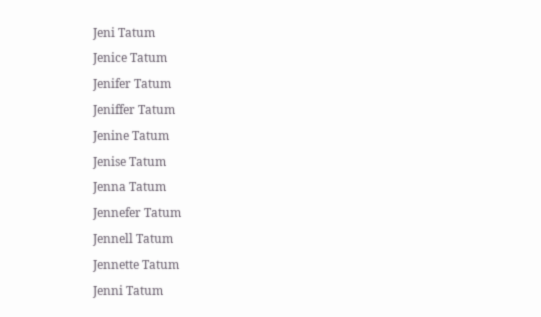Jeni Tatum
Jenice Tatum
Jenifer Tatum
Jeniffer Tatum
Jenine Tatum
Jenise Tatum
Jenna Tatum
Jennefer Tatum
Jennell Tatum
Jennette Tatum
Jenni Tatum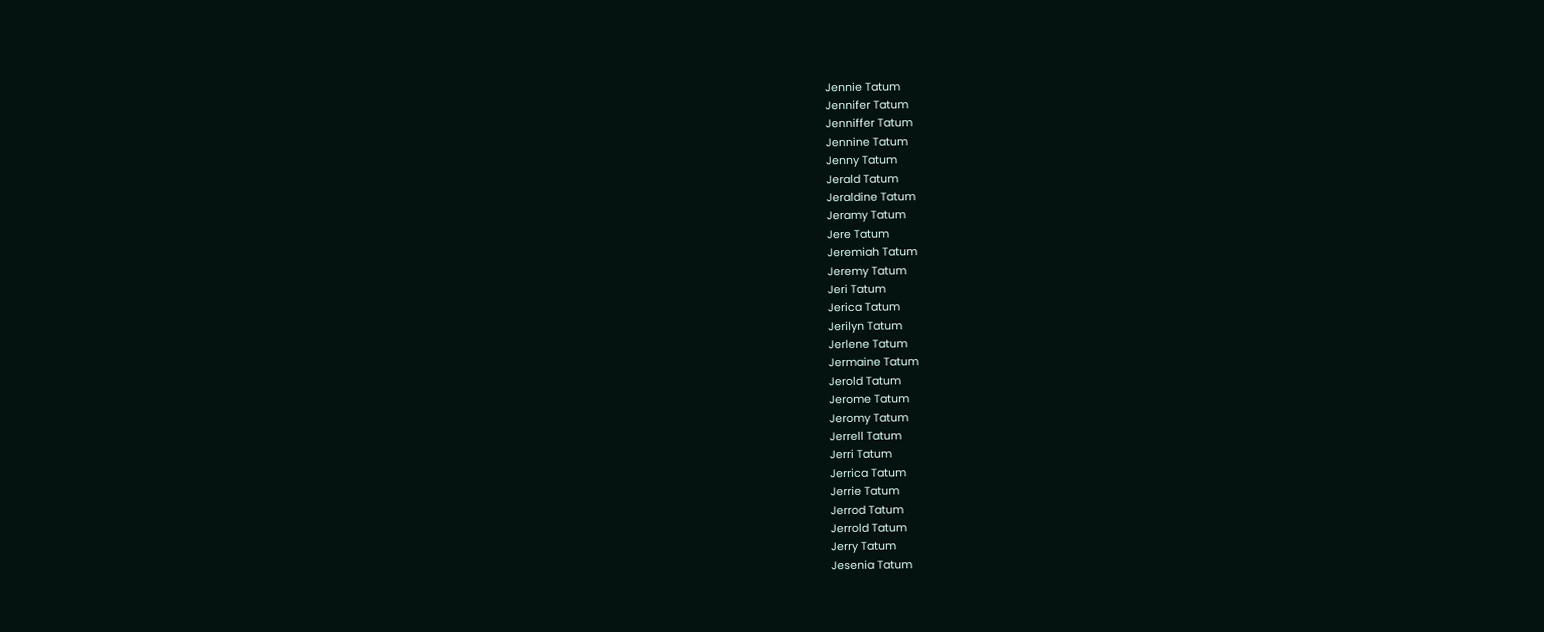Jennie Tatum
Jennifer Tatum
Jenniffer Tatum
Jennine Tatum
Jenny Tatum
Jerald Tatum
Jeraldine Tatum
Jeramy Tatum
Jere Tatum
Jeremiah Tatum
Jeremy Tatum
Jeri Tatum
Jerica Tatum
Jerilyn Tatum
Jerlene Tatum
Jermaine Tatum
Jerold Tatum
Jerome Tatum
Jeromy Tatum
Jerrell Tatum
Jerri Tatum
Jerrica Tatum
Jerrie Tatum
Jerrod Tatum
Jerrold Tatum
Jerry Tatum
Jesenia Tatum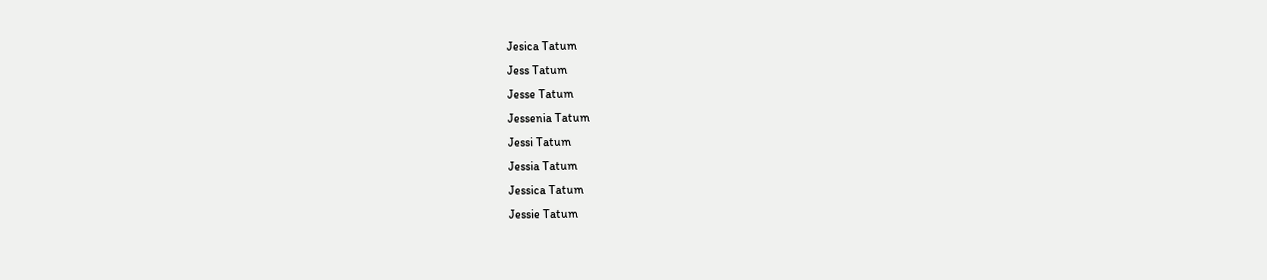Jesica Tatum
Jess Tatum
Jesse Tatum
Jessenia Tatum
Jessi Tatum
Jessia Tatum
Jessica Tatum
Jessie Tatum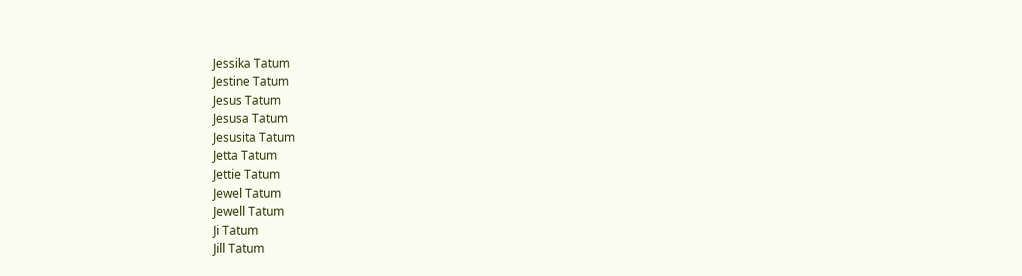Jessika Tatum
Jestine Tatum
Jesus Tatum
Jesusa Tatum
Jesusita Tatum
Jetta Tatum
Jettie Tatum
Jewel Tatum
Jewell Tatum
Ji Tatum
Jill Tatum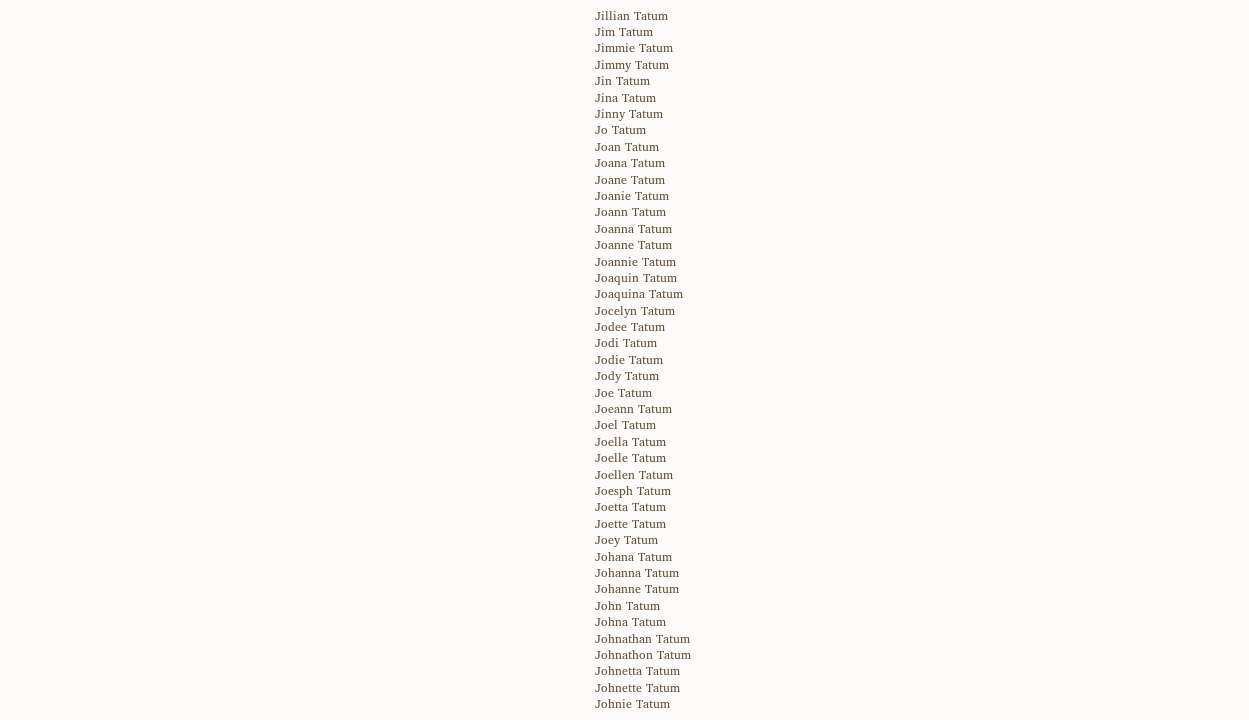Jillian Tatum
Jim Tatum
Jimmie Tatum
Jimmy Tatum
Jin Tatum
Jina Tatum
Jinny Tatum
Jo Tatum
Joan Tatum
Joana Tatum
Joane Tatum
Joanie Tatum
Joann Tatum
Joanna Tatum
Joanne Tatum
Joannie Tatum
Joaquin Tatum
Joaquina Tatum
Jocelyn Tatum
Jodee Tatum
Jodi Tatum
Jodie Tatum
Jody Tatum
Joe Tatum
Joeann Tatum
Joel Tatum
Joella Tatum
Joelle Tatum
Joellen Tatum
Joesph Tatum
Joetta Tatum
Joette Tatum
Joey Tatum
Johana Tatum
Johanna Tatum
Johanne Tatum
John Tatum
Johna Tatum
Johnathan Tatum
Johnathon Tatum
Johnetta Tatum
Johnette Tatum
Johnie Tatum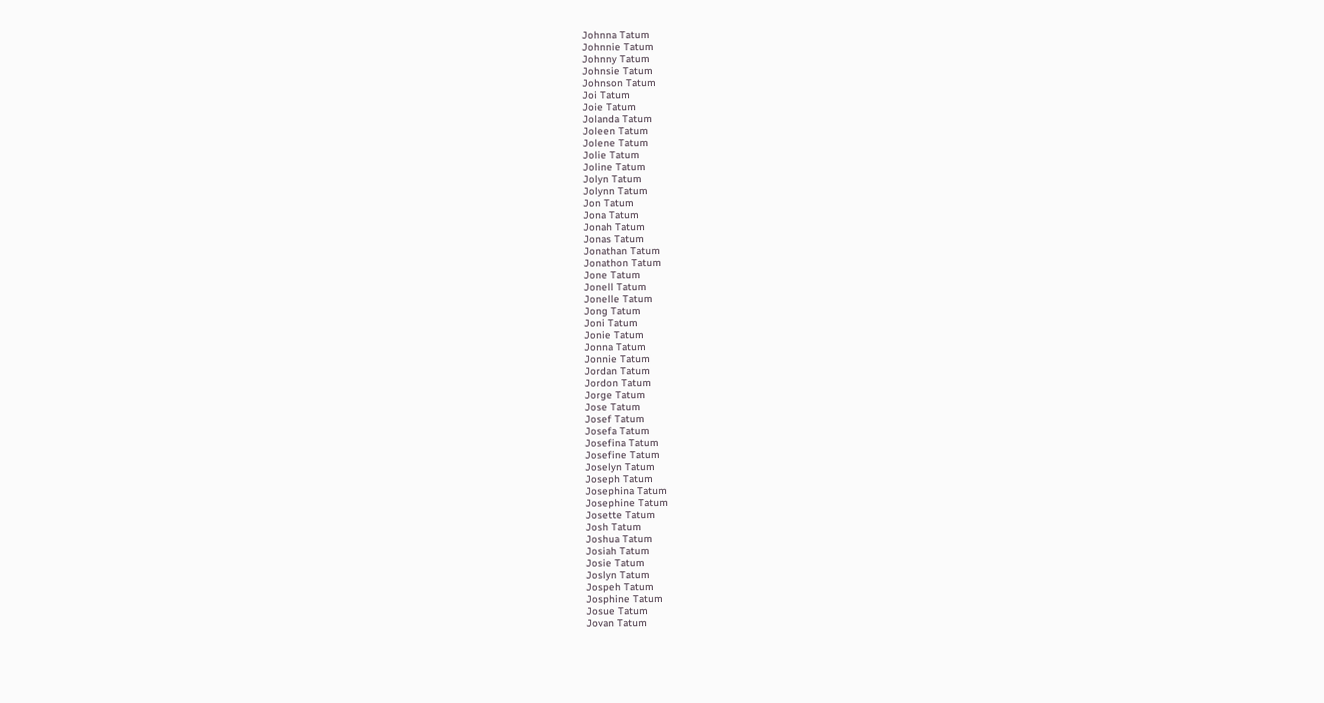Johnna Tatum
Johnnie Tatum
Johnny Tatum
Johnsie Tatum
Johnson Tatum
Joi Tatum
Joie Tatum
Jolanda Tatum
Joleen Tatum
Jolene Tatum
Jolie Tatum
Joline Tatum
Jolyn Tatum
Jolynn Tatum
Jon Tatum
Jona Tatum
Jonah Tatum
Jonas Tatum
Jonathan Tatum
Jonathon Tatum
Jone Tatum
Jonell Tatum
Jonelle Tatum
Jong Tatum
Joni Tatum
Jonie Tatum
Jonna Tatum
Jonnie Tatum
Jordan Tatum
Jordon Tatum
Jorge Tatum
Jose Tatum
Josef Tatum
Josefa Tatum
Josefina Tatum
Josefine Tatum
Joselyn Tatum
Joseph Tatum
Josephina Tatum
Josephine Tatum
Josette Tatum
Josh Tatum
Joshua Tatum
Josiah Tatum
Josie Tatum
Joslyn Tatum
Jospeh Tatum
Josphine Tatum
Josue Tatum
Jovan Tatum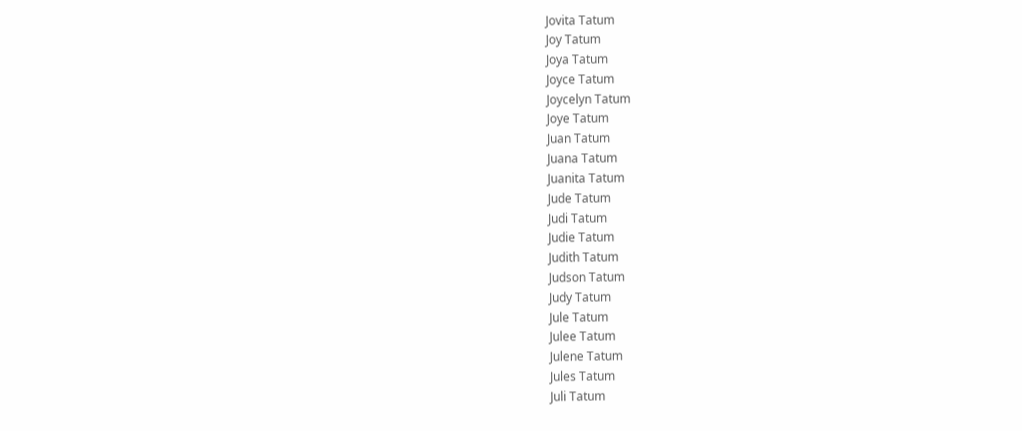Jovita Tatum
Joy Tatum
Joya Tatum
Joyce Tatum
Joycelyn Tatum
Joye Tatum
Juan Tatum
Juana Tatum
Juanita Tatum
Jude Tatum
Judi Tatum
Judie Tatum
Judith Tatum
Judson Tatum
Judy Tatum
Jule Tatum
Julee Tatum
Julene Tatum
Jules Tatum
Juli Tatum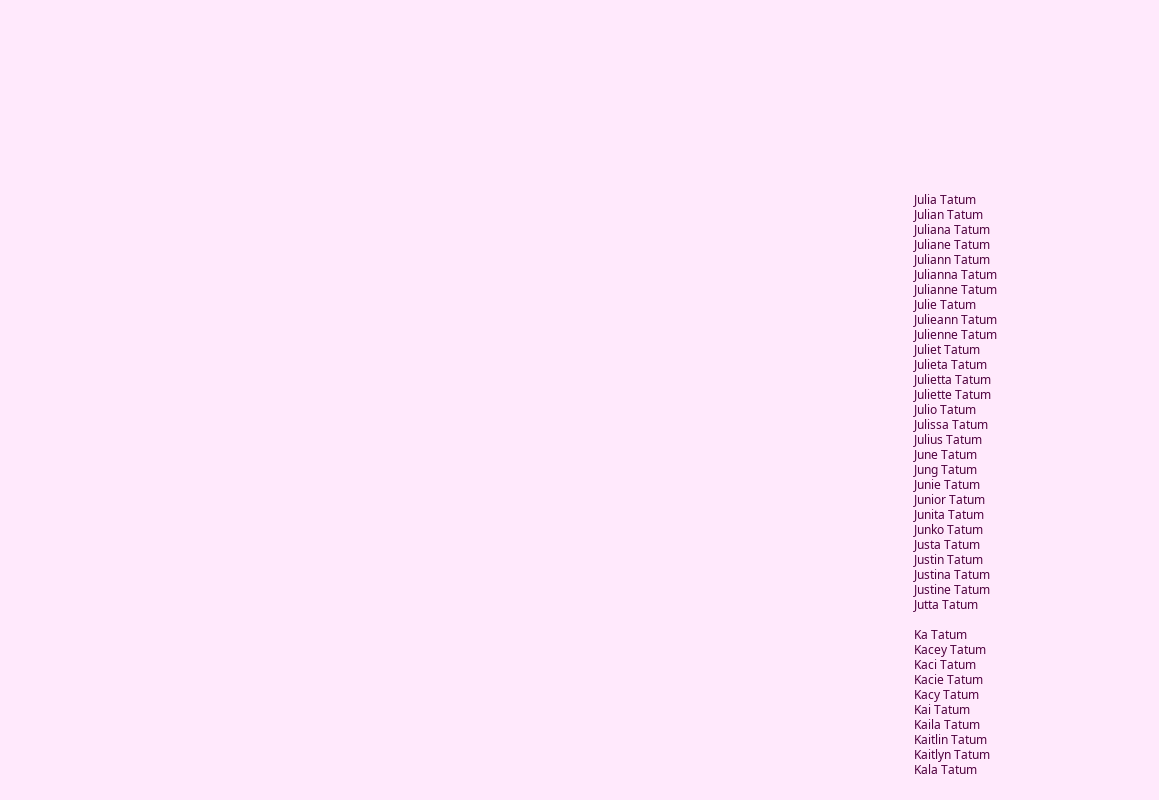Julia Tatum
Julian Tatum
Juliana Tatum
Juliane Tatum
Juliann Tatum
Julianna Tatum
Julianne Tatum
Julie Tatum
Julieann Tatum
Julienne Tatum
Juliet Tatum
Julieta Tatum
Julietta Tatum
Juliette Tatum
Julio Tatum
Julissa Tatum
Julius Tatum
June Tatum
Jung Tatum
Junie Tatum
Junior Tatum
Junita Tatum
Junko Tatum
Justa Tatum
Justin Tatum
Justina Tatum
Justine Tatum
Jutta Tatum

Ka Tatum
Kacey Tatum
Kaci Tatum
Kacie Tatum
Kacy Tatum
Kai Tatum
Kaila Tatum
Kaitlin Tatum
Kaitlyn Tatum
Kala Tatum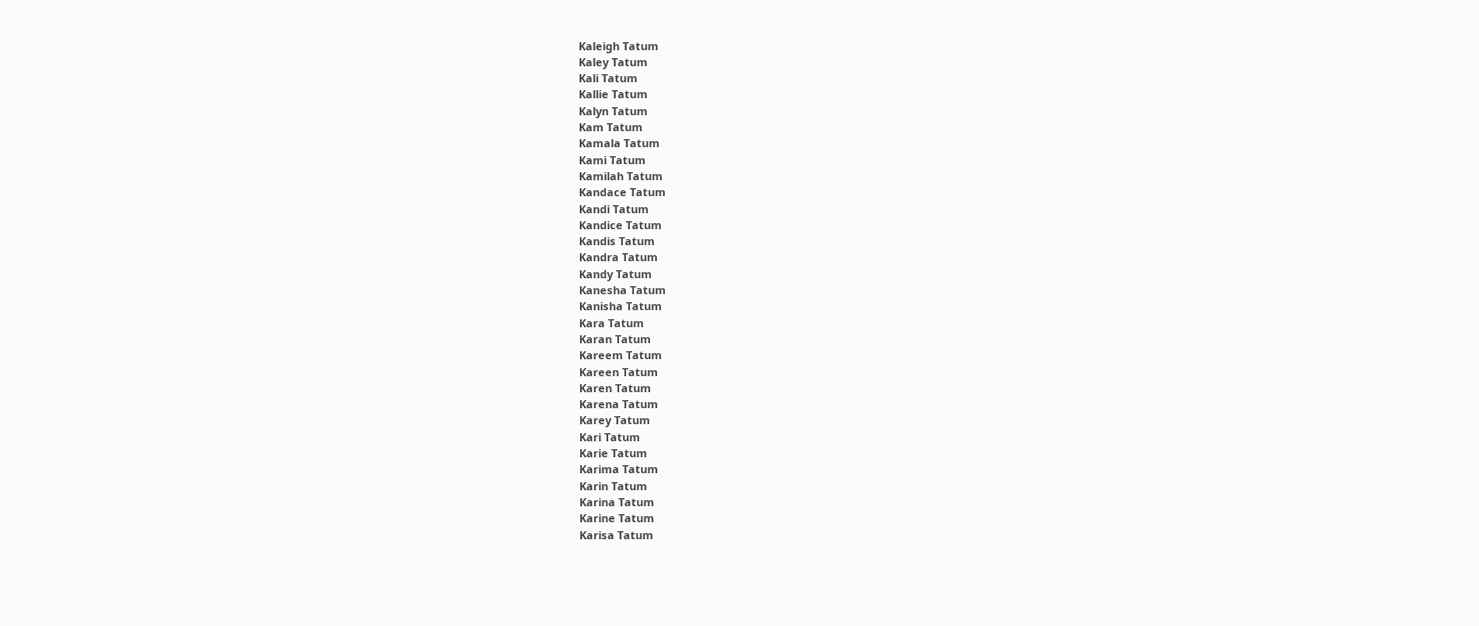Kaleigh Tatum
Kaley Tatum
Kali Tatum
Kallie Tatum
Kalyn Tatum
Kam Tatum
Kamala Tatum
Kami Tatum
Kamilah Tatum
Kandace Tatum
Kandi Tatum
Kandice Tatum
Kandis Tatum
Kandra Tatum
Kandy Tatum
Kanesha Tatum
Kanisha Tatum
Kara Tatum
Karan Tatum
Kareem Tatum
Kareen Tatum
Karen Tatum
Karena Tatum
Karey Tatum
Kari Tatum
Karie Tatum
Karima Tatum
Karin Tatum
Karina Tatum
Karine Tatum
Karisa Tatum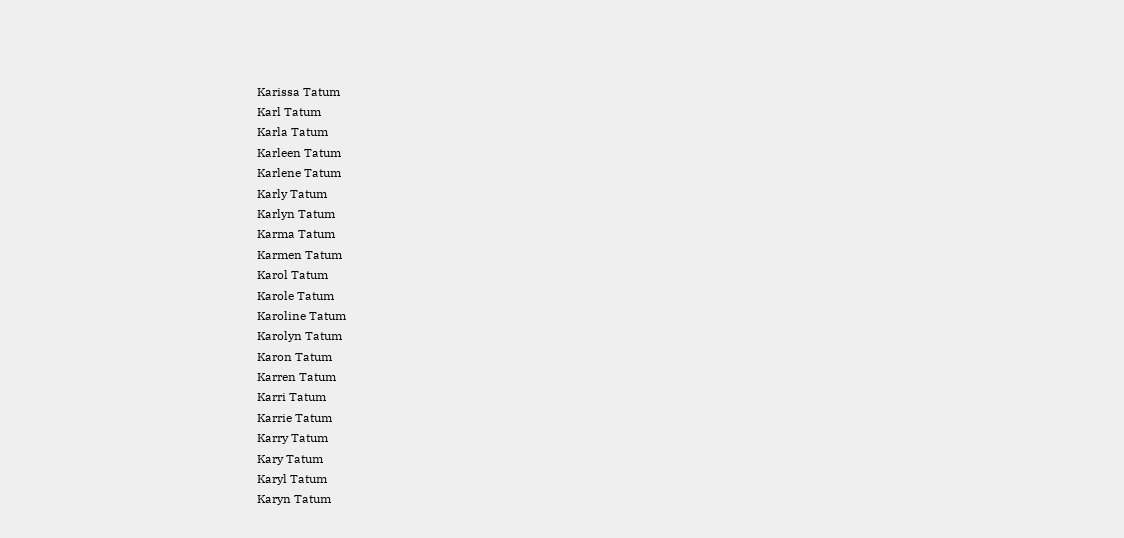Karissa Tatum
Karl Tatum
Karla Tatum
Karleen Tatum
Karlene Tatum
Karly Tatum
Karlyn Tatum
Karma Tatum
Karmen Tatum
Karol Tatum
Karole Tatum
Karoline Tatum
Karolyn Tatum
Karon Tatum
Karren Tatum
Karri Tatum
Karrie Tatum
Karry Tatum
Kary Tatum
Karyl Tatum
Karyn Tatum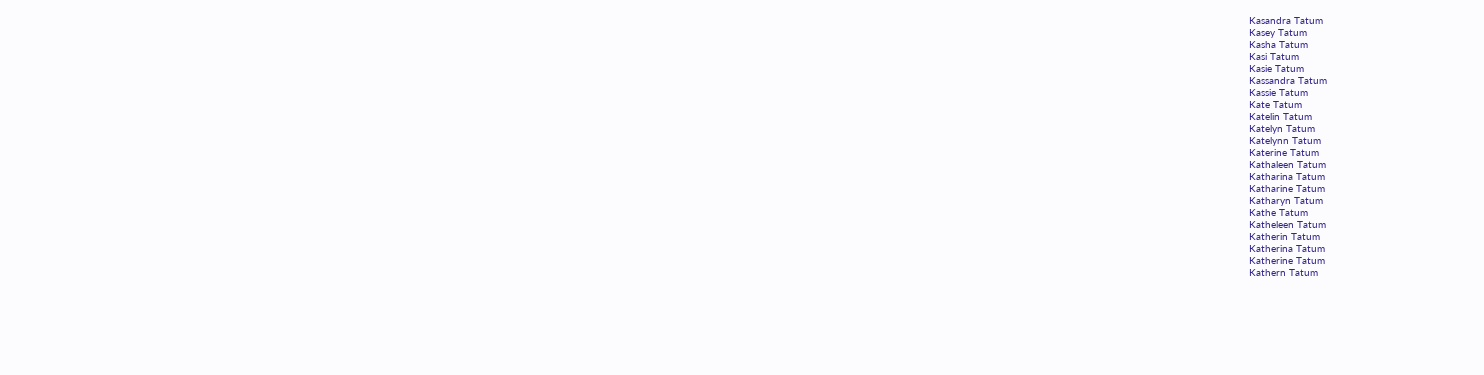Kasandra Tatum
Kasey Tatum
Kasha Tatum
Kasi Tatum
Kasie Tatum
Kassandra Tatum
Kassie Tatum
Kate Tatum
Katelin Tatum
Katelyn Tatum
Katelynn Tatum
Katerine Tatum
Kathaleen Tatum
Katharina Tatum
Katharine Tatum
Katharyn Tatum
Kathe Tatum
Katheleen Tatum
Katherin Tatum
Katherina Tatum
Katherine Tatum
Kathern Tatum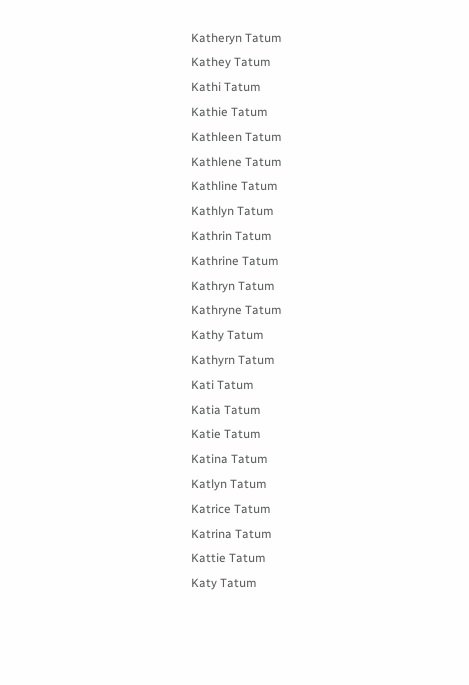Katheryn Tatum
Kathey Tatum
Kathi Tatum
Kathie Tatum
Kathleen Tatum
Kathlene Tatum
Kathline Tatum
Kathlyn Tatum
Kathrin Tatum
Kathrine Tatum
Kathryn Tatum
Kathryne Tatum
Kathy Tatum
Kathyrn Tatum
Kati Tatum
Katia Tatum
Katie Tatum
Katina Tatum
Katlyn Tatum
Katrice Tatum
Katrina Tatum
Kattie Tatum
Katy Tatum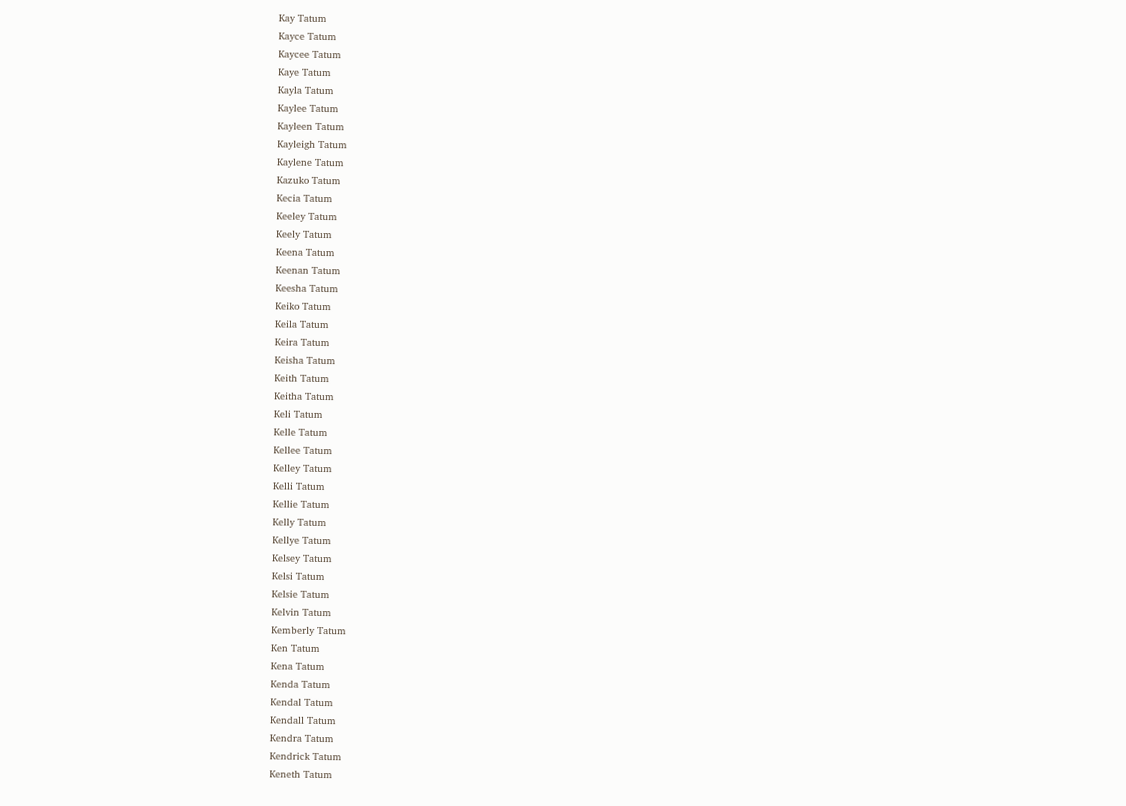Kay Tatum
Kayce Tatum
Kaycee Tatum
Kaye Tatum
Kayla Tatum
Kaylee Tatum
Kayleen Tatum
Kayleigh Tatum
Kaylene Tatum
Kazuko Tatum
Kecia Tatum
Keeley Tatum
Keely Tatum
Keena Tatum
Keenan Tatum
Keesha Tatum
Keiko Tatum
Keila Tatum
Keira Tatum
Keisha Tatum
Keith Tatum
Keitha Tatum
Keli Tatum
Kelle Tatum
Kellee Tatum
Kelley Tatum
Kelli Tatum
Kellie Tatum
Kelly Tatum
Kellye Tatum
Kelsey Tatum
Kelsi Tatum
Kelsie Tatum
Kelvin Tatum
Kemberly Tatum
Ken Tatum
Kena Tatum
Kenda Tatum
Kendal Tatum
Kendall Tatum
Kendra Tatum
Kendrick Tatum
Keneth Tatum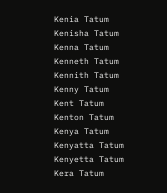Kenia Tatum
Kenisha Tatum
Kenna Tatum
Kenneth Tatum
Kennith Tatum
Kenny Tatum
Kent Tatum
Kenton Tatum
Kenya Tatum
Kenyatta Tatum
Kenyetta Tatum
Kera Tatum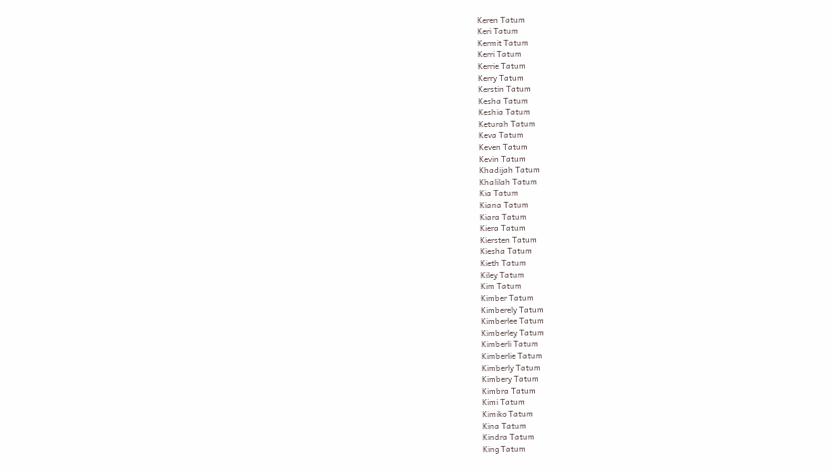Keren Tatum
Keri Tatum
Kermit Tatum
Kerri Tatum
Kerrie Tatum
Kerry Tatum
Kerstin Tatum
Kesha Tatum
Keshia Tatum
Keturah Tatum
Keva Tatum
Keven Tatum
Kevin Tatum
Khadijah Tatum
Khalilah Tatum
Kia Tatum
Kiana Tatum
Kiara Tatum
Kiera Tatum
Kiersten Tatum
Kiesha Tatum
Kieth Tatum
Kiley Tatum
Kim Tatum
Kimber Tatum
Kimberely Tatum
Kimberlee Tatum
Kimberley Tatum
Kimberli Tatum
Kimberlie Tatum
Kimberly Tatum
Kimbery Tatum
Kimbra Tatum
Kimi Tatum
Kimiko Tatum
Kina Tatum
Kindra Tatum
King Tatum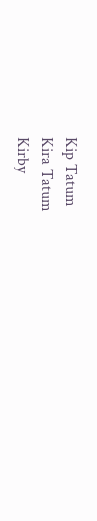Kip Tatum
Kira Tatum
Kirby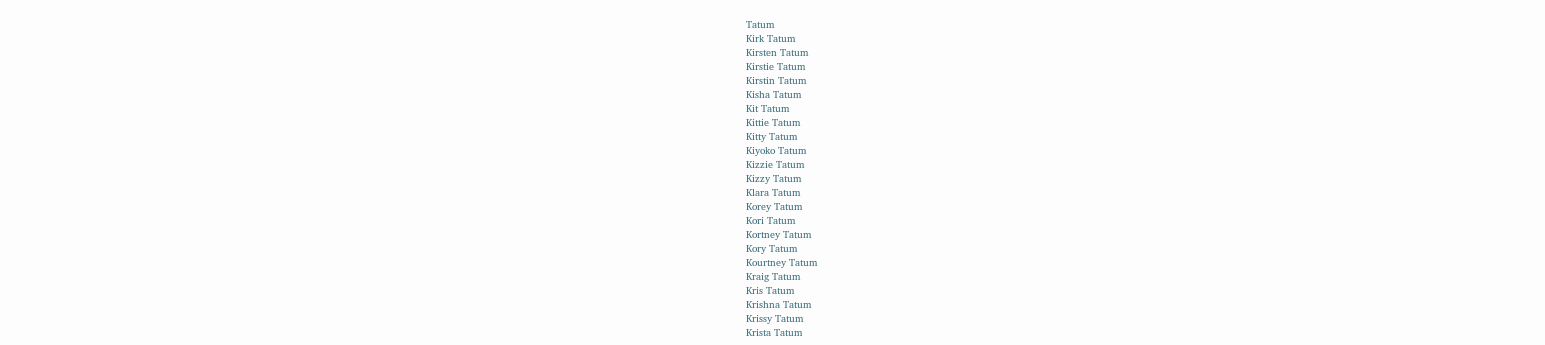Tatum
Kirk Tatum
Kirsten Tatum
Kirstie Tatum
Kirstin Tatum
Kisha Tatum
Kit Tatum
Kittie Tatum
Kitty Tatum
Kiyoko Tatum
Kizzie Tatum
Kizzy Tatum
Klara Tatum
Korey Tatum
Kori Tatum
Kortney Tatum
Kory Tatum
Kourtney Tatum
Kraig Tatum
Kris Tatum
Krishna Tatum
Krissy Tatum
Krista Tatum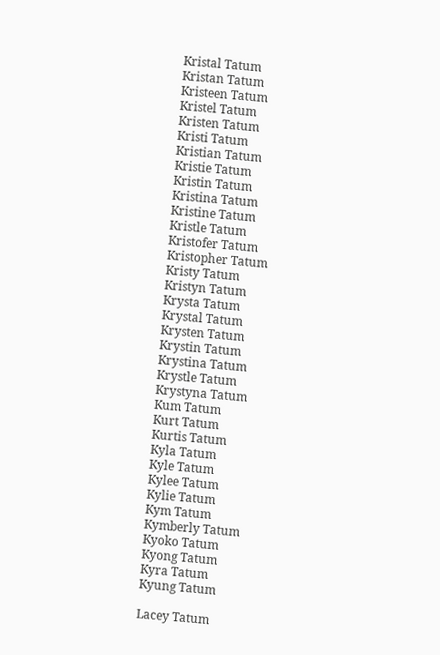Kristal Tatum
Kristan Tatum
Kristeen Tatum
Kristel Tatum
Kristen Tatum
Kristi Tatum
Kristian Tatum
Kristie Tatum
Kristin Tatum
Kristina Tatum
Kristine Tatum
Kristle Tatum
Kristofer Tatum
Kristopher Tatum
Kristy Tatum
Kristyn Tatum
Krysta Tatum
Krystal Tatum
Krysten Tatum
Krystin Tatum
Krystina Tatum
Krystle Tatum
Krystyna Tatum
Kum Tatum
Kurt Tatum
Kurtis Tatum
Kyla Tatum
Kyle Tatum
Kylee Tatum
Kylie Tatum
Kym Tatum
Kymberly Tatum
Kyoko Tatum
Kyong Tatum
Kyra Tatum
Kyung Tatum

Lacey Tatum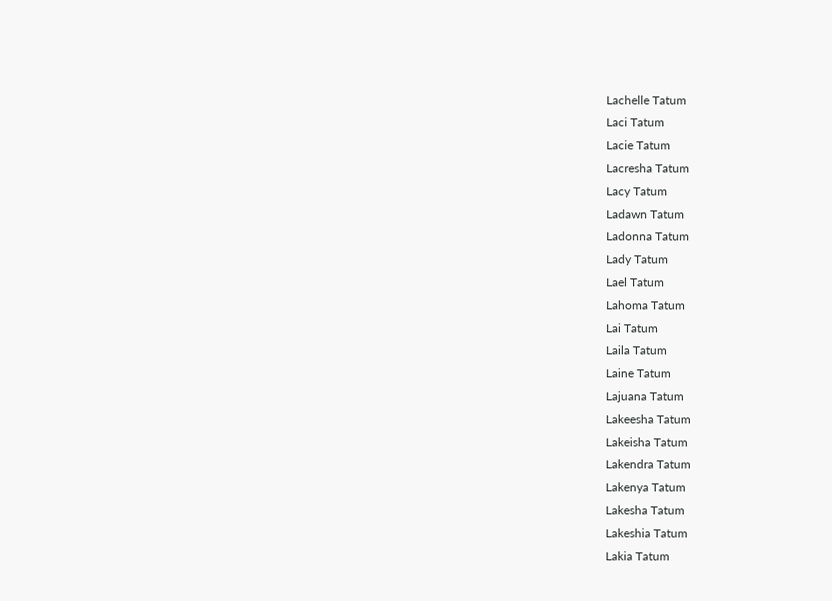Lachelle Tatum
Laci Tatum
Lacie Tatum
Lacresha Tatum
Lacy Tatum
Ladawn Tatum
Ladonna Tatum
Lady Tatum
Lael Tatum
Lahoma Tatum
Lai Tatum
Laila Tatum
Laine Tatum
Lajuana Tatum
Lakeesha Tatum
Lakeisha Tatum
Lakendra Tatum
Lakenya Tatum
Lakesha Tatum
Lakeshia Tatum
Lakia Tatum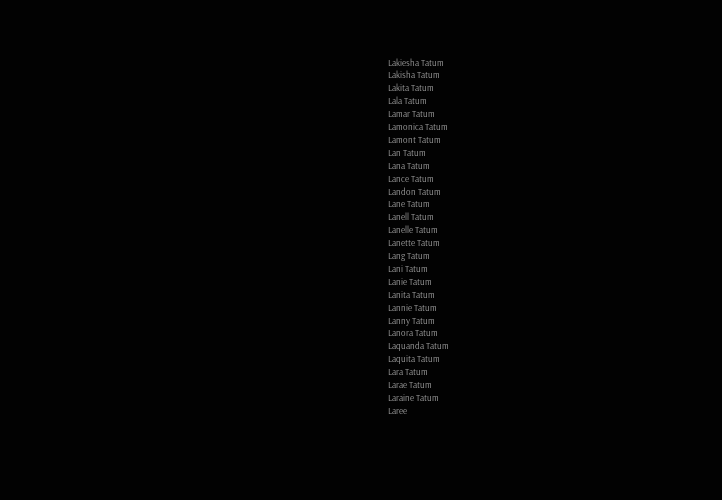Lakiesha Tatum
Lakisha Tatum
Lakita Tatum
Lala Tatum
Lamar Tatum
Lamonica Tatum
Lamont Tatum
Lan Tatum
Lana Tatum
Lance Tatum
Landon Tatum
Lane Tatum
Lanell Tatum
Lanelle Tatum
Lanette Tatum
Lang Tatum
Lani Tatum
Lanie Tatum
Lanita Tatum
Lannie Tatum
Lanny Tatum
Lanora Tatum
Laquanda Tatum
Laquita Tatum
Lara Tatum
Larae Tatum
Laraine Tatum
Laree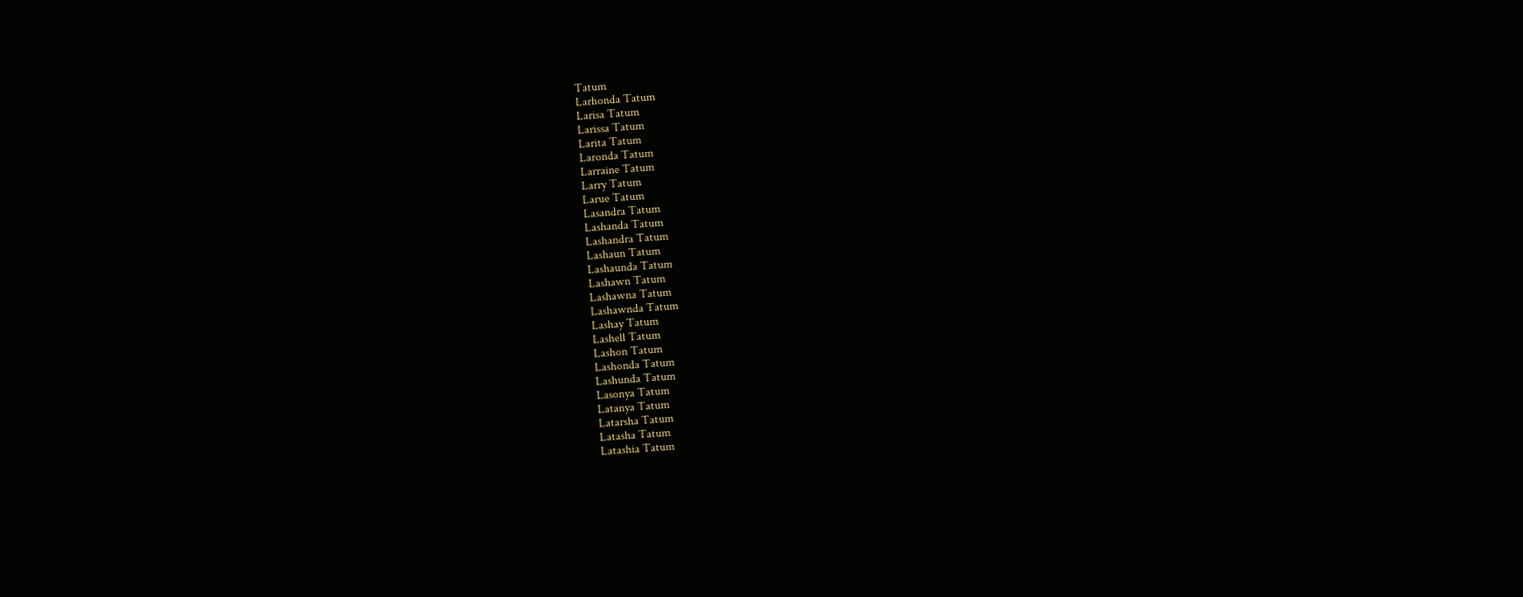Tatum
Larhonda Tatum
Larisa Tatum
Larissa Tatum
Larita Tatum
Laronda Tatum
Larraine Tatum
Larry Tatum
Larue Tatum
Lasandra Tatum
Lashanda Tatum
Lashandra Tatum
Lashaun Tatum
Lashaunda Tatum
Lashawn Tatum
Lashawna Tatum
Lashawnda Tatum
Lashay Tatum
Lashell Tatum
Lashon Tatum
Lashonda Tatum
Lashunda Tatum
Lasonya Tatum
Latanya Tatum
Latarsha Tatum
Latasha Tatum
Latashia Tatum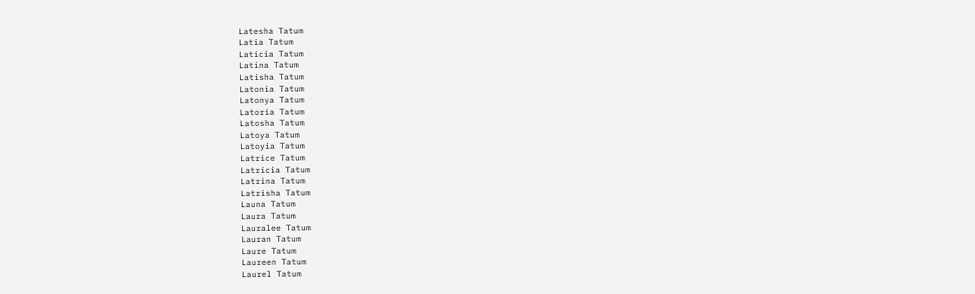Latesha Tatum
Latia Tatum
Laticia Tatum
Latina Tatum
Latisha Tatum
Latonia Tatum
Latonya Tatum
Latoria Tatum
Latosha Tatum
Latoya Tatum
Latoyia Tatum
Latrice Tatum
Latricia Tatum
Latrina Tatum
Latrisha Tatum
Launa Tatum
Laura Tatum
Lauralee Tatum
Lauran Tatum
Laure Tatum
Laureen Tatum
Laurel Tatum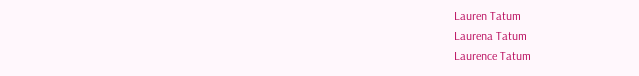Lauren Tatum
Laurena Tatum
Laurence Tatum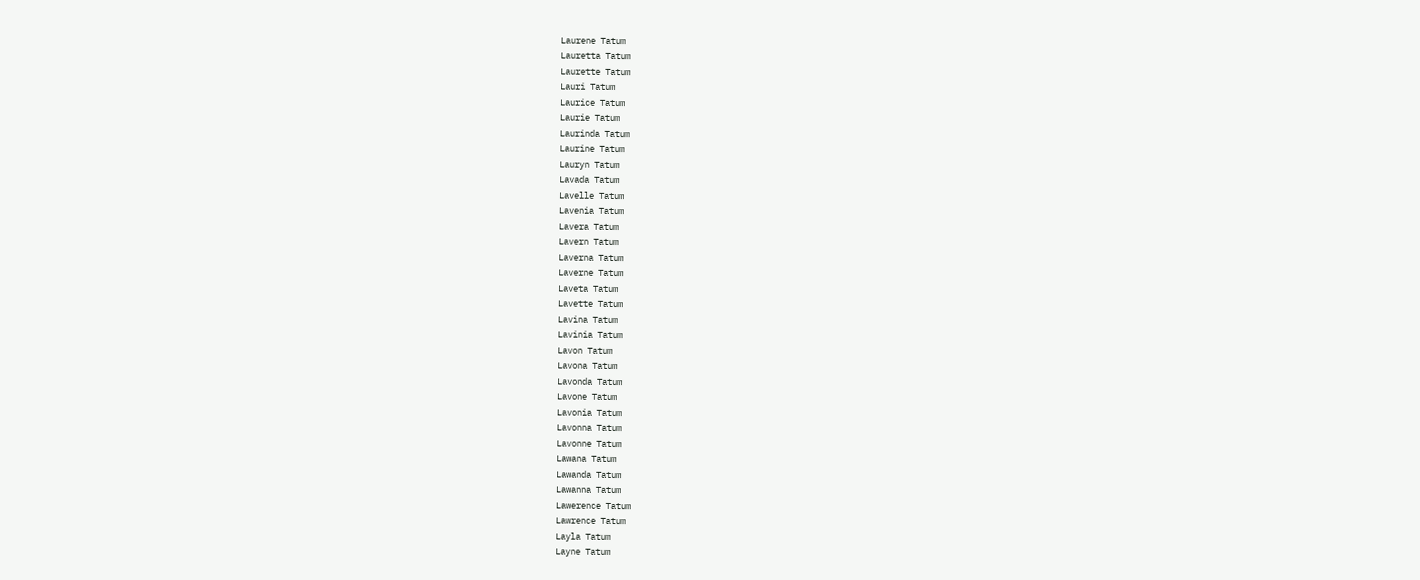Laurene Tatum
Lauretta Tatum
Laurette Tatum
Lauri Tatum
Laurice Tatum
Laurie Tatum
Laurinda Tatum
Laurine Tatum
Lauryn Tatum
Lavada Tatum
Lavelle Tatum
Lavenia Tatum
Lavera Tatum
Lavern Tatum
Laverna Tatum
Laverne Tatum
Laveta Tatum
Lavette Tatum
Lavina Tatum
Lavinia Tatum
Lavon Tatum
Lavona Tatum
Lavonda Tatum
Lavone Tatum
Lavonia Tatum
Lavonna Tatum
Lavonne Tatum
Lawana Tatum
Lawanda Tatum
Lawanna Tatum
Lawerence Tatum
Lawrence Tatum
Layla Tatum
Layne Tatum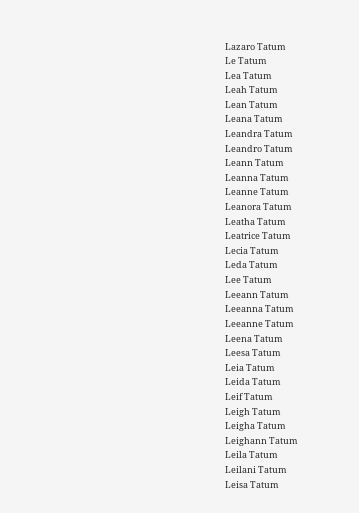Lazaro Tatum
Le Tatum
Lea Tatum
Leah Tatum
Lean Tatum
Leana Tatum
Leandra Tatum
Leandro Tatum
Leann Tatum
Leanna Tatum
Leanne Tatum
Leanora Tatum
Leatha Tatum
Leatrice Tatum
Lecia Tatum
Leda Tatum
Lee Tatum
Leeann Tatum
Leeanna Tatum
Leeanne Tatum
Leena Tatum
Leesa Tatum
Leia Tatum
Leida Tatum
Leif Tatum
Leigh Tatum
Leigha Tatum
Leighann Tatum
Leila Tatum
Leilani Tatum
Leisa Tatum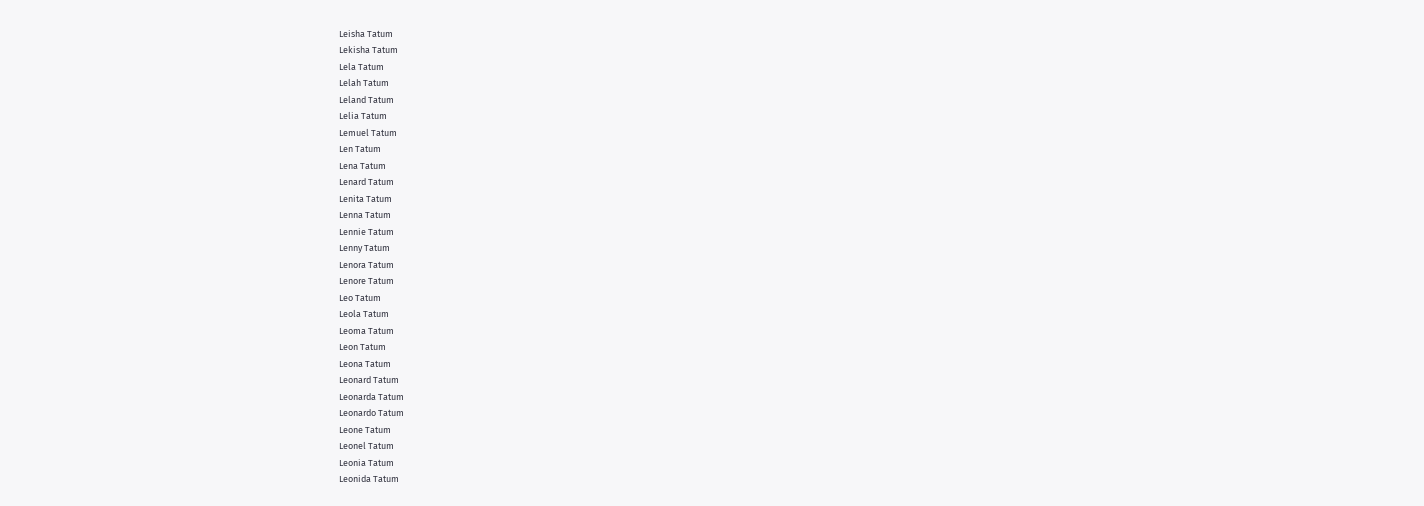Leisha Tatum
Lekisha Tatum
Lela Tatum
Lelah Tatum
Leland Tatum
Lelia Tatum
Lemuel Tatum
Len Tatum
Lena Tatum
Lenard Tatum
Lenita Tatum
Lenna Tatum
Lennie Tatum
Lenny Tatum
Lenora Tatum
Lenore Tatum
Leo Tatum
Leola Tatum
Leoma Tatum
Leon Tatum
Leona Tatum
Leonard Tatum
Leonarda Tatum
Leonardo Tatum
Leone Tatum
Leonel Tatum
Leonia Tatum
Leonida Tatum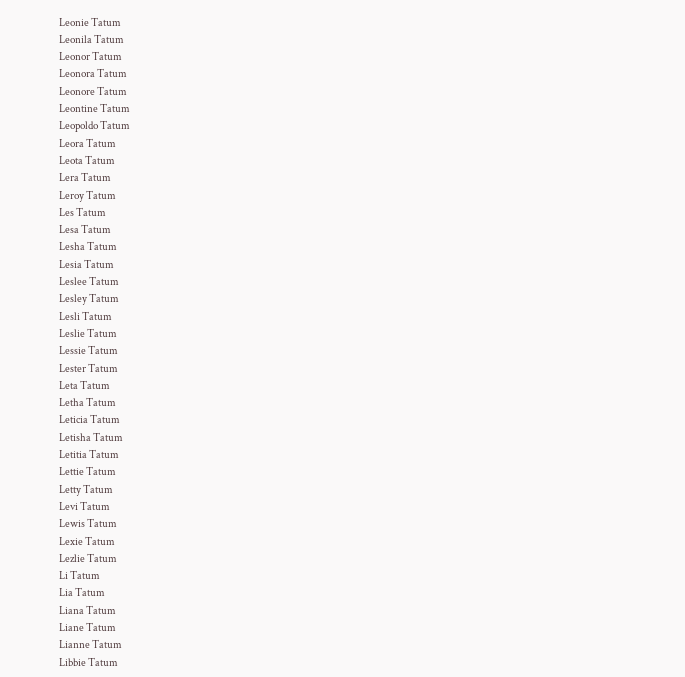Leonie Tatum
Leonila Tatum
Leonor Tatum
Leonora Tatum
Leonore Tatum
Leontine Tatum
Leopoldo Tatum
Leora Tatum
Leota Tatum
Lera Tatum
Leroy Tatum
Les Tatum
Lesa Tatum
Lesha Tatum
Lesia Tatum
Leslee Tatum
Lesley Tatum
Lesli Tatum
Leslie Tatum
Lessie Tatum
Lester Tatum
Leta Tatum
Letha Tatum
Leticia Tatum
Letisha Tatum
Letitia Tatum
Lettie Tatum
Letty Tatum
Levi Tatum
Lewis Tatum
Lexie Tatum
Lezlie Tatum
Li Tatum
Lia Tatum
Liana Tatum
Liane Tatum
Lianne Tatum
Libbie Tatum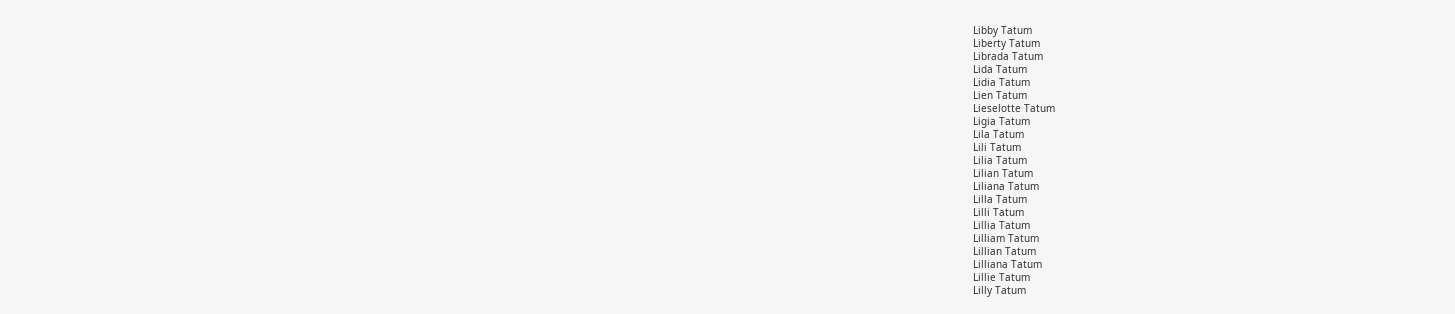Libby Tatum
Liberty Tatum
Librada Tatum
Lida Tatum
Lidia Tatum
Lien Tatum
Lieselotte Tatum
Ligia Tatum
Lila Tatum
Lili Tatum
Lilia Tatum
Lilian Tatum
Liliana Tatum
Lilla Tatum
Lilli Tatum
Lillia Tatum
Lilliam Tatum
Lillian Tatum
Lilliana Tatum
Lillie Tatum
Lilly Tatum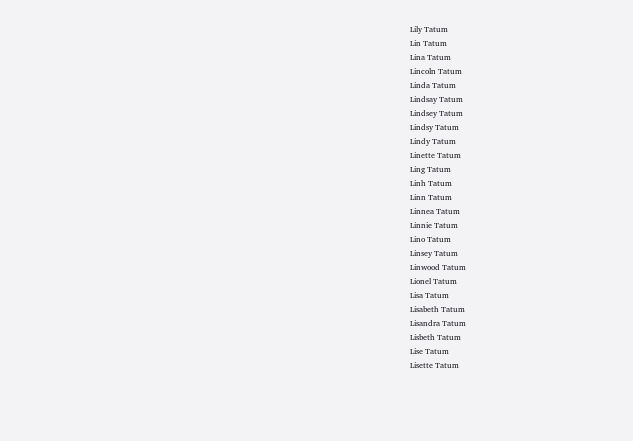Lily Tatum
Lin Tatum
Lina Tatum
Lincoln Tatum
Linda Tatum
Lindsay Tatum
Lindsey Tatum
Lindsy Tatum
Lindy Tatum
Linette Tatum
Ling Tatum
Linh Tatum
Linn Tatum
Linnea Tatum
Linnie Tatum
Lino Tatum
Linsey Tatum
Linwood Tatum
Lionel Tatum
Lisa Tatum
Lisabeth Tatum
Lisandra Tatum
Lisbeth Tatum
Lise Tatum
Lisette Tatum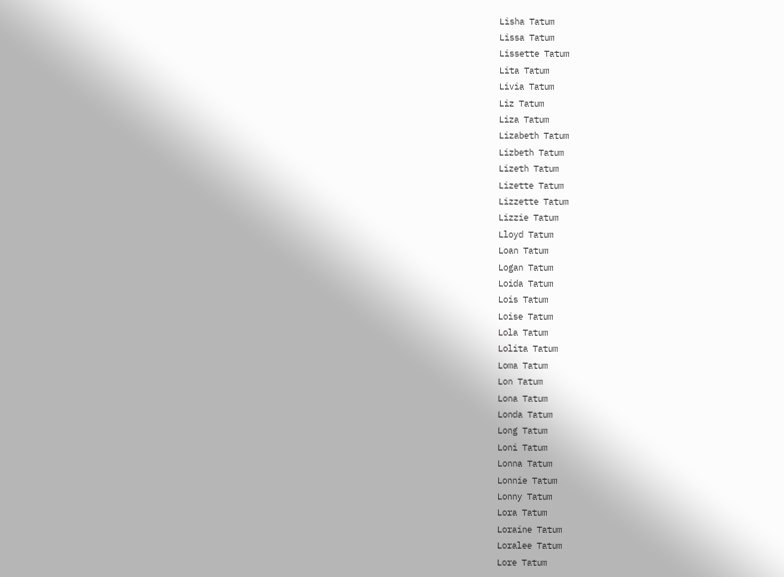Lisha Tatum
Lissa Tatum
Lissette Tatum
Lita Tatum
Livia Tatum
Liz Tatum
Liza Tatum
Lizabeth Tatum
Lizbeth Tatum
Lizeth Tatum
Lizette Tatum
Lizzette Tatum
Lizzie Tatum
Lloyd Tatum
Loan Tatum
Logan Tatum
Loida Tatum
Lois Tatum
Loise Tatum
Lola Tatum
Lolita Tatum
Loma Tatum
Lon Tatum
Lona Tatum
Londa Tatum
Long Tatum
Loni Tatum
Lonna Tatum
Lonnie Tatum
Lonny Tatum
Lora Tatum
Loraine Tatum
Loralee Tatum
Lore Tatum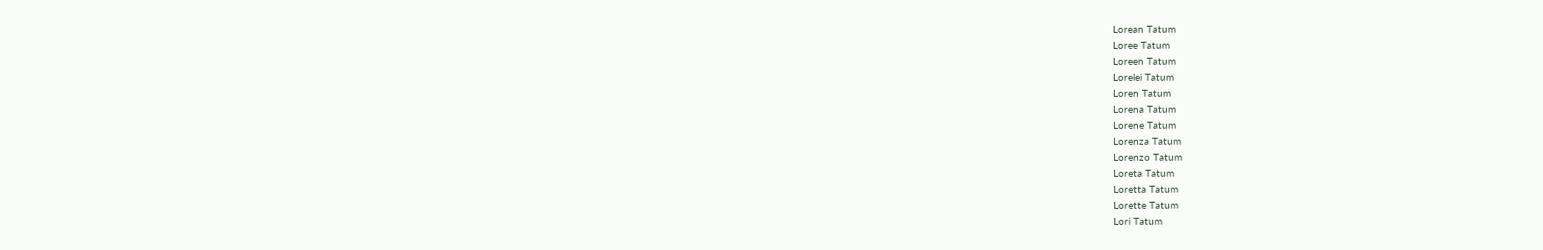Lorean Tatum
Loree Tatum
Loreen Tatum
Lorelei Tatum
Loren Tatum
Lorena Tatum
Lorene Tatum
Lorenza Tatum
Lorenzo Tatum
Loreta Tatum
Loretta Tatum
Lorette Tatum
Lori Tatum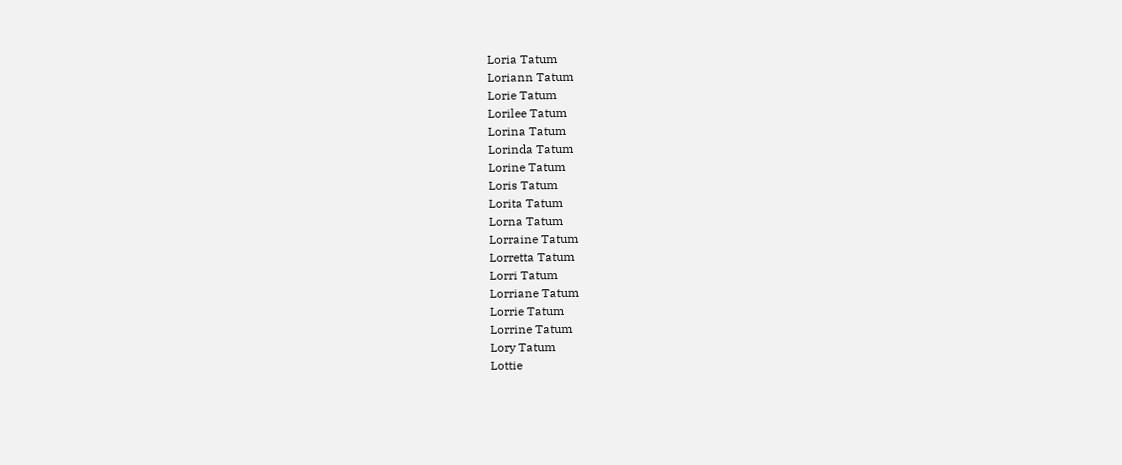Loria Tatum
Loriann Tatum
Lorie Tatum
Lorilee Tatum
Lorina Tatum
Lorinda Tatum
Lorine Tatum
Loris Tatum
Lorita Tatum
Lorna Tatum
Lorraine Tatum
Lorretta Tatum
Lorri Tatum
Lorriane Tatum
Lorrie Tatum
Lorrine Tatum
Lory Tatum
Lottie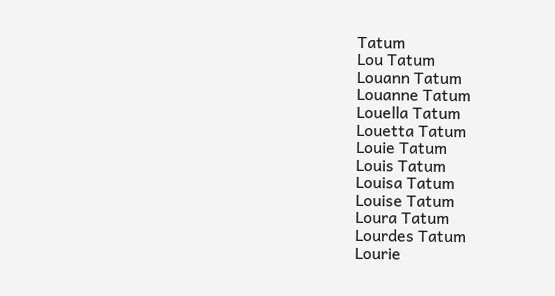Tatum
Lou Tatum
Louann Tatum
Louanne Tatum
Louella Tatum
Louetta Tatum
Louie Tatum
Louis Tatum
Louisa Tatum
Louise Tatum
Loura Tatum
Lourdes Tatum
Lourie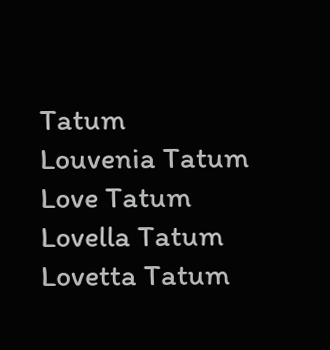Tatum
Louvenia Tatum
Love Tatum
Lovella Tatum
Lovetta Tatum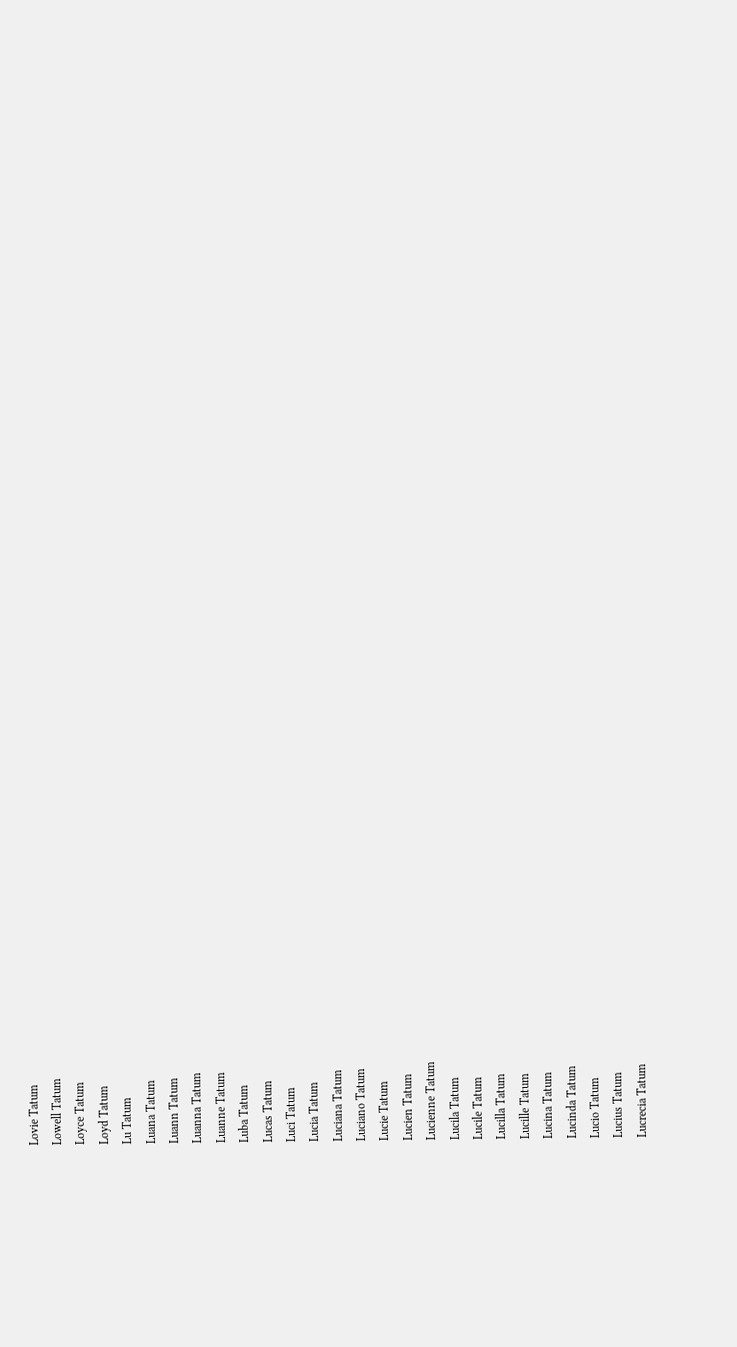Lovie Tatum
Lowell Tatum
Loyce Tatum
Loyd Tatum
Lu Tatum
Luana Tatum
Luann Tatum
Luanna Tatum
Luanne Tatum
Luba Tatum
Lucas Tatum
Luci Tatum
Lucia Tatum
Luciana Tatum
Luciano Tatum
Lucie Tatum
Lucien Tatum
Lucienne Tatum
Lucila Tatum
Lucile Tatum
Lucilla Tatum
Lucille Tatum
Lucina Tatum
Lucinda Tatum
Lucio Tatum
Lucius Tatum
Lucrecia Tatum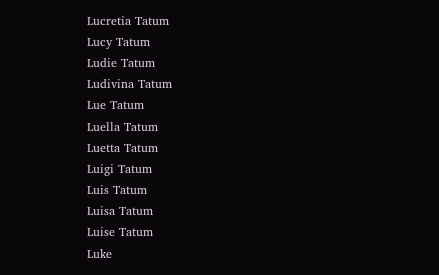Lucretia Tatum
Lucy Tatum
Ludie Tatum
Ludivina Tatum
Lue Tatum
Luella Tatum
Luetta Tatum
Luigi Tatum
Luis Tatum
Luisa Tatum
Luise Tatum
Luke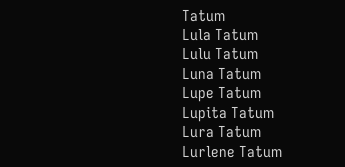Tatum
Lula Tatum
Lulu Tatum
Luna Tatum
Lupe Tatum
Lupita Tatum
Lura Tatum
Lurlene Tatum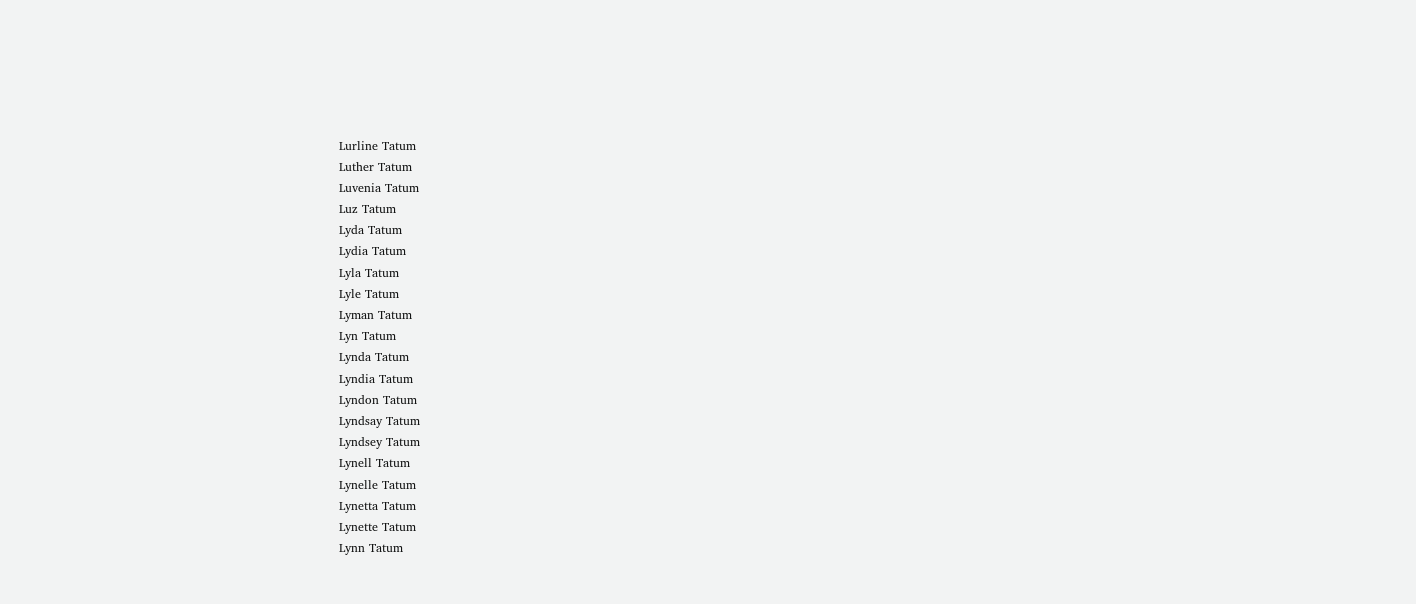Lurline Tatum
Luther Tatum
Luvenia Tatum
Luz Tatum
Lyda Tatum
Lydia Tatum
Lyla Tatum
Lyle Tatum
Lyman Tatum
Lyn Tatum
Lynda Tatum
Lyndia Tatum
Lyndon Tatum
Lyndsay Tatum
Lyndsey Tatum
Lynell Tatum
Lynelle Tatum
Lynetta Tatum
Lynette Tatum
Lynn Tatum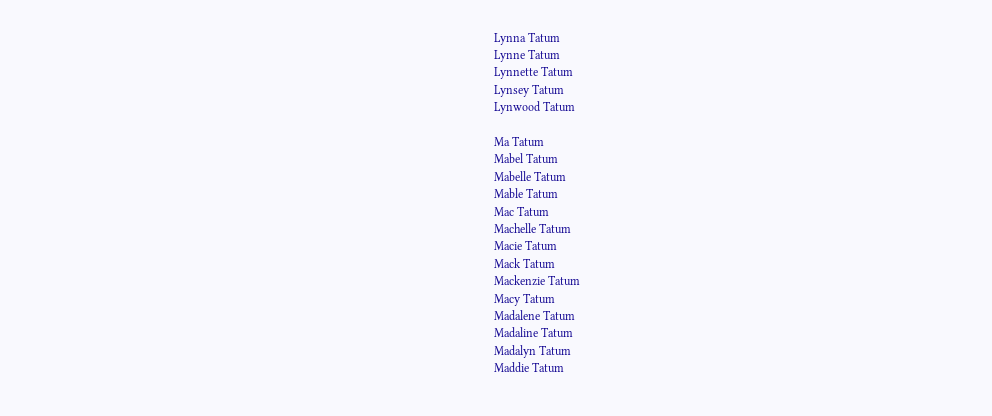Lynna Tatum
Lynne Tatum
Lynnette Tatum
Lynsey Tatum
Lynwood Tatum

Ma Tatum
Mabel Tatum
Mabelle Tatum
Mable Tatum
Mac Tatum
Machelle Tatum
Macie Tatum
Mack Tatum
Mackenzie Tatum
Macy Tatum
Madalene Tatum
Madaline Tatum
Madalyn Tatum
Maddie Tatum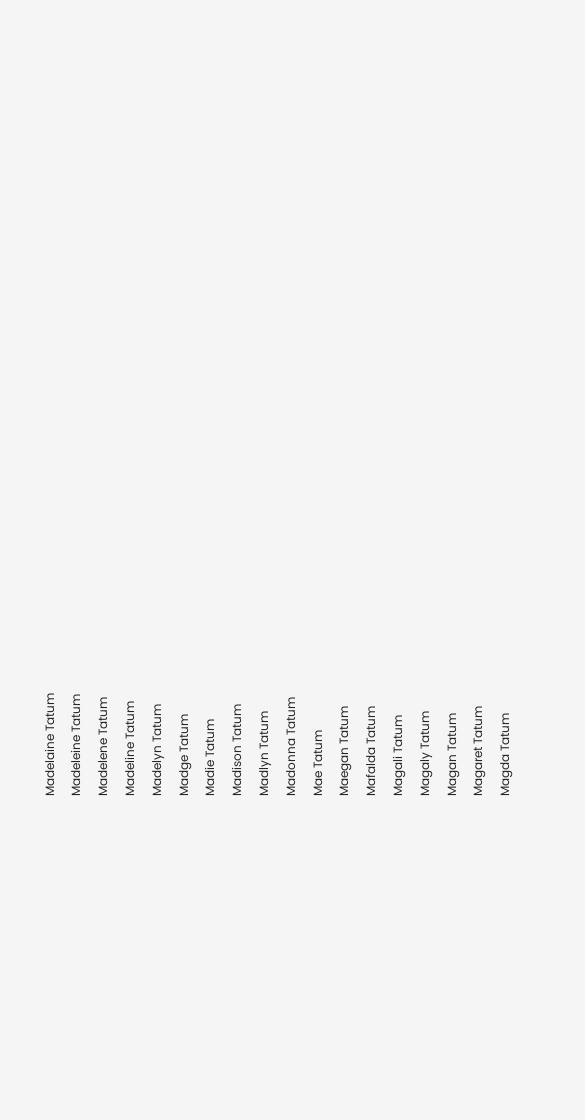Madelaine Tatum
Madeleine Tatum
Madelene Tatum
Madeline Tatum
Madelyn Tatum
Madge Tatum
Madie Tatum
Madison Tatum
Madlyn Tatum
Madonna Tatum
Mae Tatum
Maegan Tatum
Mafalda Tatum
Magali Tatum
Magaly Tatum
Magan Tatum
Magaret Tatum
Magda Tatum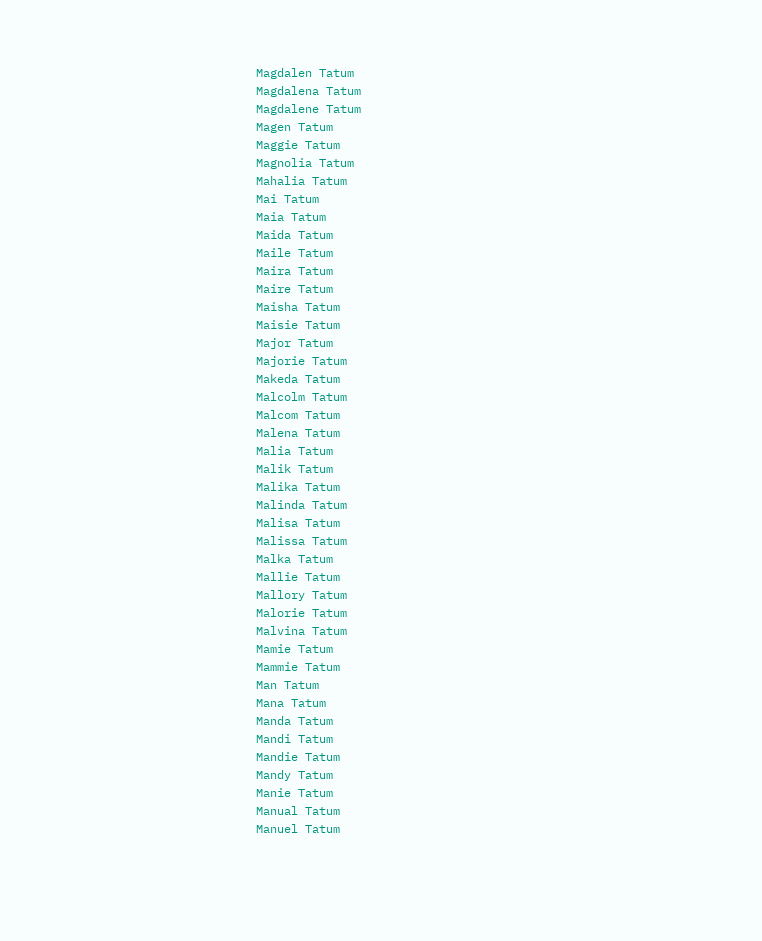Magdalen Tatum
Magdalena Tatum
Magdalene Tatum
Magen Tatum
Maggie Tatum
Magnolia Tatum
Mahalia Tatum
Mai Tatum
Maia Tatum
Maida Tatum
Maile Tatum
Maira Tatum
Maire Tatum
Maisha Tatum
Maisie Tatum
Major Tatum
Majorie Tatum
Makeda Tatum
Malcolm Tatum
Malcom Tatum
Malena Tatum
Malia Tatum
Malik Tatum
Malika Tatum
Malinda Tatum
Malisa Tatum
Malissa Tatum
Malka Tatum
Mallie Tatum
Mallory Tatum
Malorie Tatum
Malvina Tatum
Mamie Tatum
Mammie Tatum
Man Tatum
Mana Tatum
Manda Tatum
Mandi Tatum
Mandie Tatum
Mandy Tatum
Manie Tatum
Manual Tatum
Manuel Tatum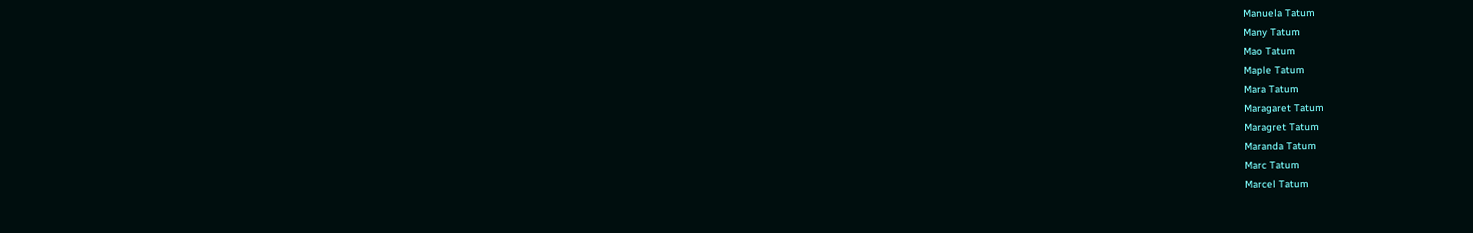Manuela Tatum
Many Tatum
Mao Tatum
Maple Tatum
Mara Tatum
Maragaret Tatum
Maragret Tatum
Maranda Tatum
Marc Tatum
Marcel Tatum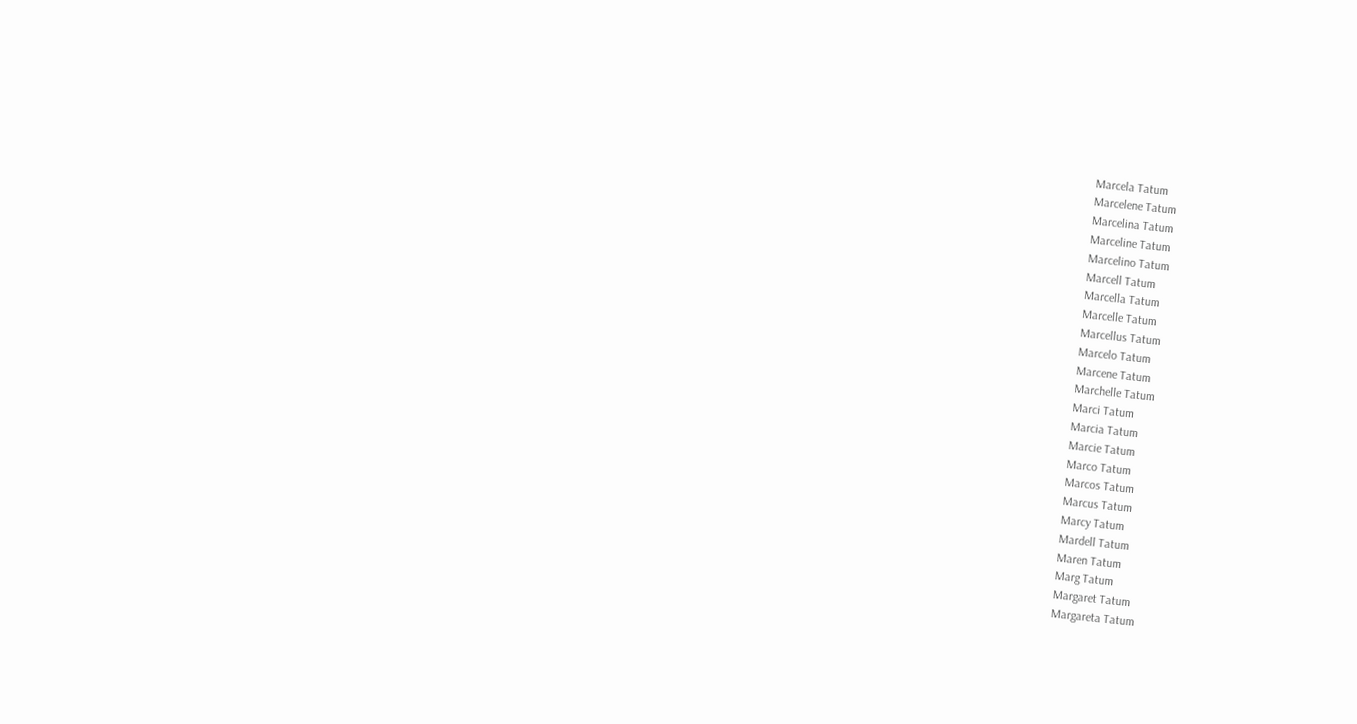Marcela Tatum
Marcelene Tatum
Marcelina Tatum
Marceline Tatum
Marcelino Tatum
Marcell Tatum
Marcella Tatum
Marcelle Tatum
Marcellus Tatum
Marcelo Tatum
Marcene Tatum
Marchelle Tatum
Marci Tatum
Marcia Tatum
Marcie Tatum
Marco Tatum
Marcos Tatum
Marcus Tatum
Marcy Tatum
Mardell Tatum
Maren Tatum
Marg Tatum
Margaret Tatum
Margareta Tatum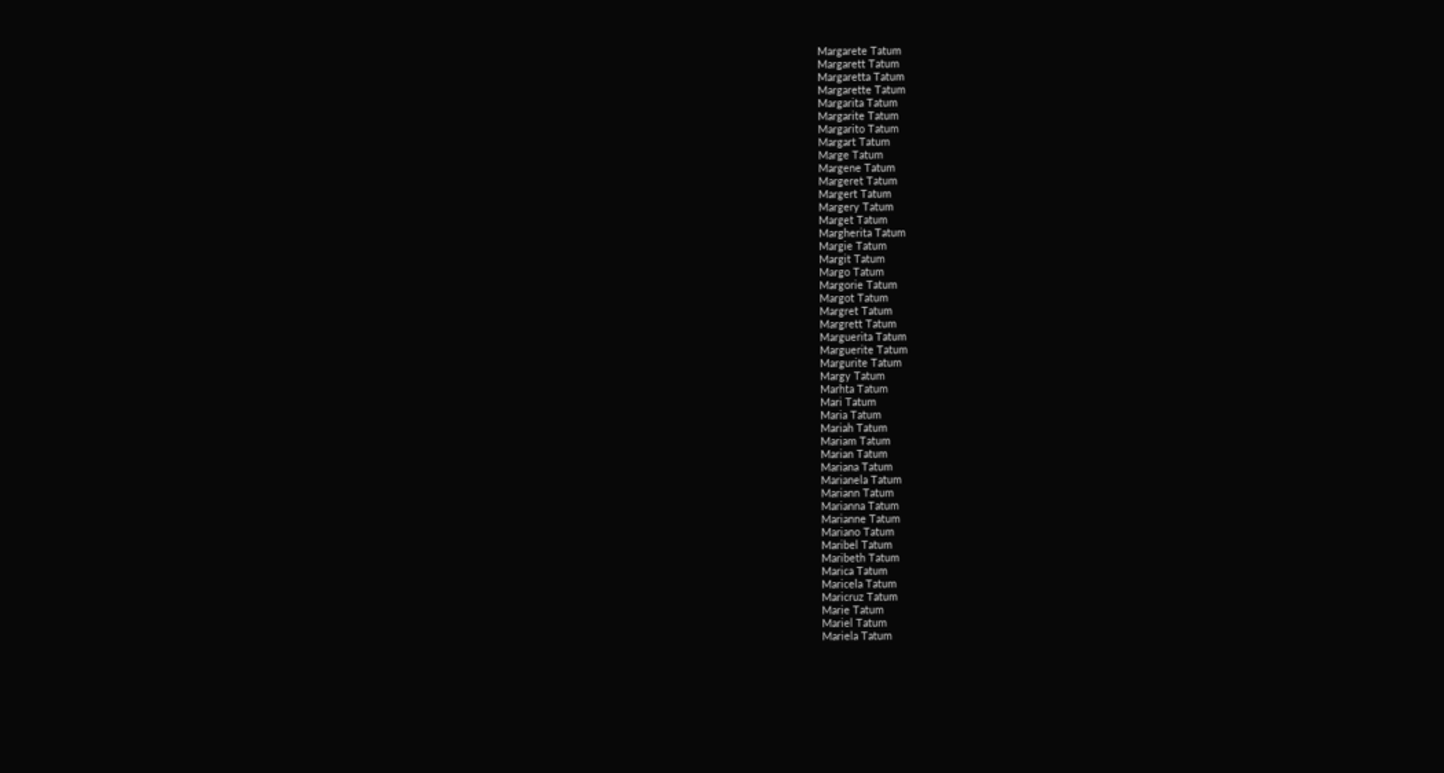Margarete Tatum
Margarett Tatum
Margaretta Tatum
Margarette Tatum
Margarita Tatum
Margarite Tatum
Margarito Tatum
Margart Tatum
Marge Tatum
Margene Tatum
Margeret Tatum
Margert Tatum
Margery Tatum
Marget Tatum
Margherita Tatum
Margie Tatum
Margit Tatum
Margo Tatum
Margorie Tatum
Margot Tatum
Margret Tatum
Margrett Tatum
Marguerita Tatum
Marguerite Tatum
Margurite Tatum
Margy Tatum
Marhta Tatum
Mari Tatum
Maria Tatum
Mariah Tatum
Mariam Tatum
Marian Tatum
Mariana Tatum
Marianela Tatum
Mariann Tatum
Marianna Tatum
Marianne Tatum
Mariano Tatum
Maribel Tatum
Maribeth Tatum
Marica Tatum
Maricela Tatum
Maricruz Tatum
Marie Tatum
Mariel Tatum
Mariela Tatum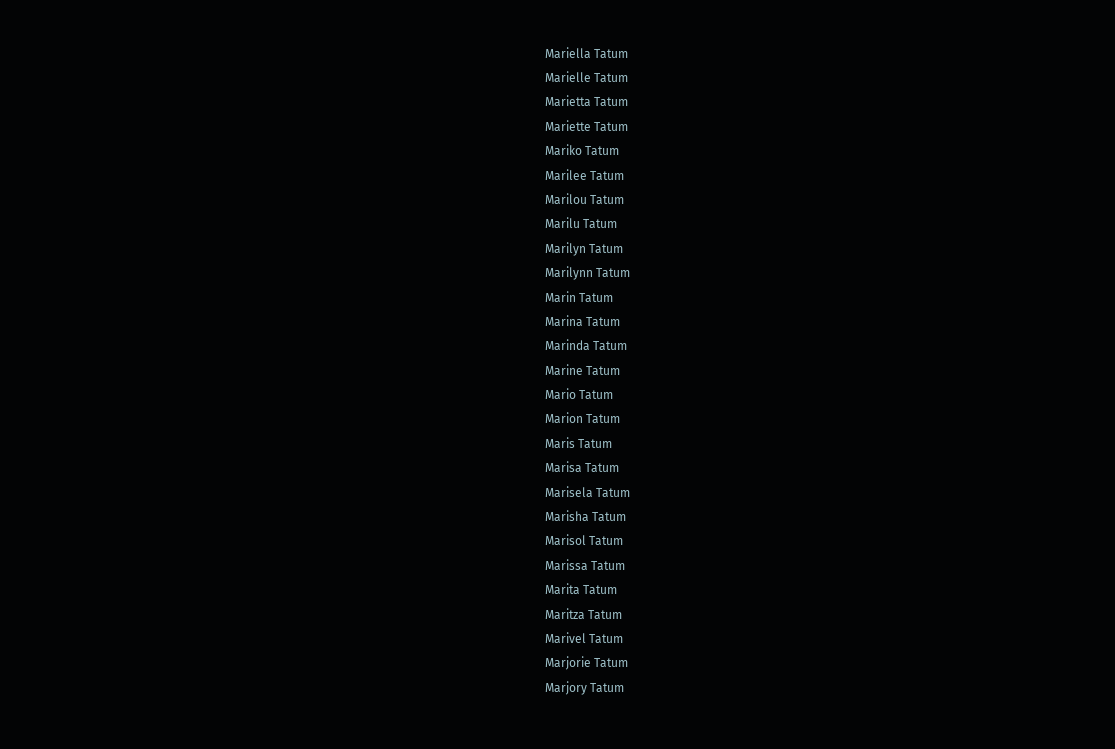Mariella Tatum
Marielle Tatum
Marietta Tatum
Mariette Tatum
Mariko Tatum
Marilee Tatum
Marilou Tatum
Marilu Tatum
Marilyn Tatum
Marilynn Tatum
Marin Tatum
Marina Tatum
Marinda Tatum
Marine Tatum
Mario Tatum
Marion Tatum
Maris Tatum
Marisa Tatum
Marisela Tatum
Marisha Tatum
Marisol Tatum
Marissa Tatum
Marita Tatum
Maritza Tatum
Marivel Tatum
Marjorie Tatum
Marjory Tatum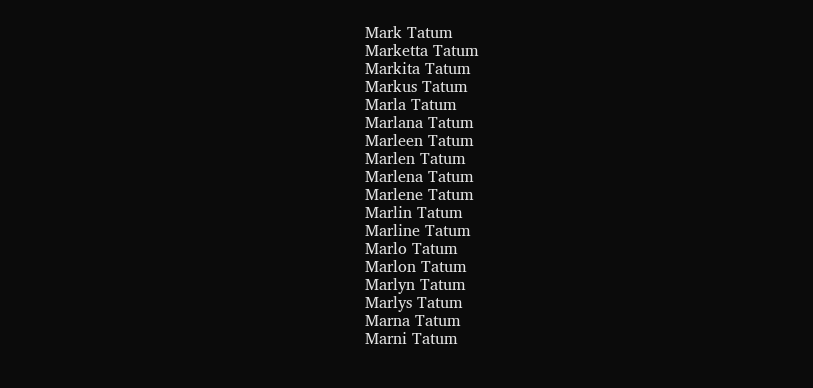Mark Tatum
Marketta Tatum
Markita Tatum
Markus Tatum
Marla Tatum
Marlana Tatum
Marleen Tatum
Marlen Tatum
Marlena Tatum
Marlene Tatum
Marlin Tatum
Marline Tatum
Marlo Tatum
Marlon Tatum
Marlyn Tatum
Marlys Tatum
Marna Tatum
Marni Tatum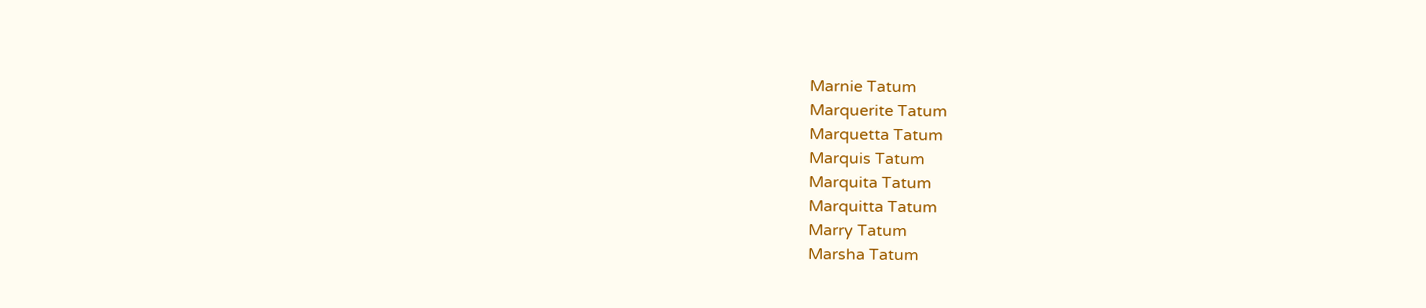Marnie Tatum
Marquerite Tatum
Marquetta Tatum
Marquis Tatum
Marquita Tatum
Marquitta Tatum
Marry Tatum
Marsha Tatum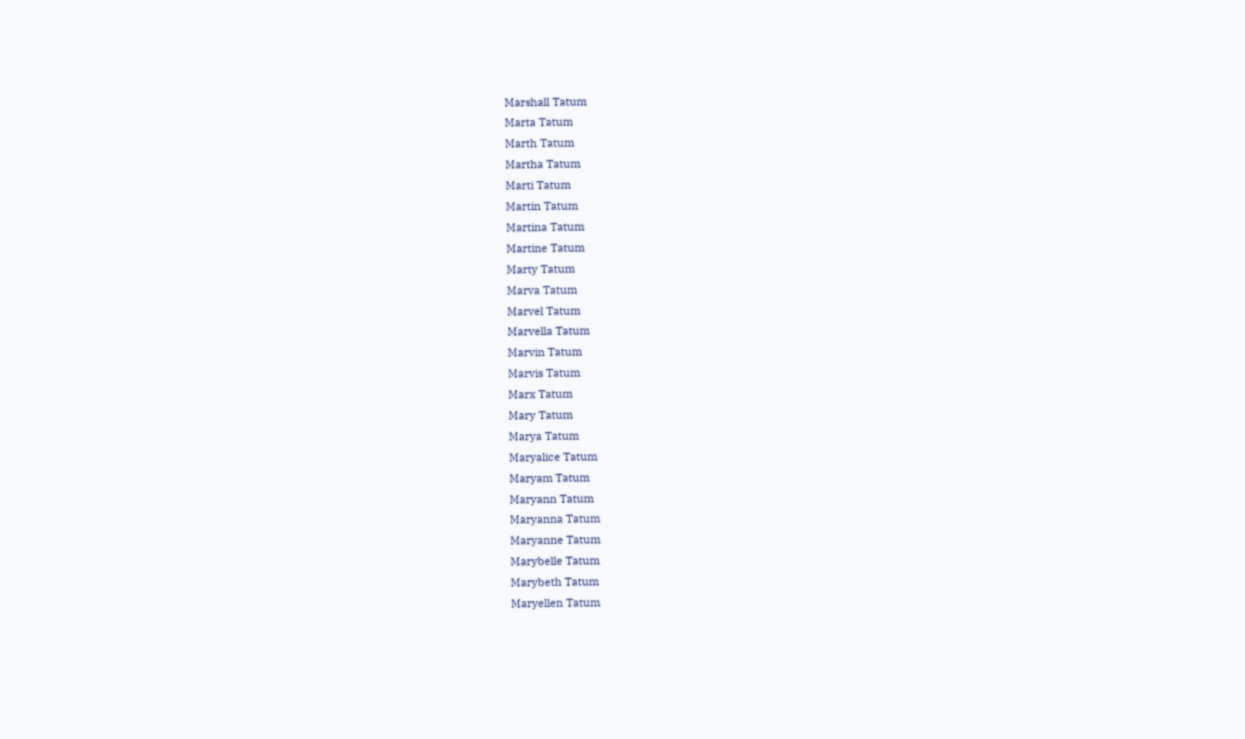Marshall Tatum
Marta Tatum
Marth Tatum
Martha Tatum
Marti Tatum
Martin Tatum
Martina Tatum
Martine Tatum
Marty Tatum
Marva Tatum
Marvel Tatum
Marvella Tatum
Marvin Tatum
Marvis Tatum
Marx Tatum
Mary Tatum
Marya Tatum
Maryalice Tatum
Maryam Tatum
Maryann Tatum
Maryanna Tatum
Maryanne Tatum
Marybelle Tatum
Marybeth Tatum
Maryellen Tatum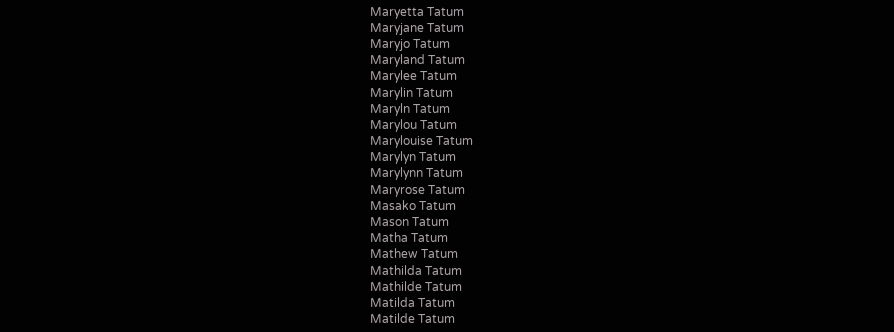Maryetta Tatum
Maryjane Tatum
Maryjo Tatum
Maryland Tatum
Marylee Tatum
Marylin Tatum
Maryln Tatum
Marylou Tatum
Marylouise Tatum
Marylyn Tatum
Marylynn Tatum
Maryrose Tatum
Masako Tatum
Mason Tatum
Matha Tatum
Mathew Tatum
Mathilda Tatum
Mathilde Tatum
Matilda Tatum
Matilde Tatum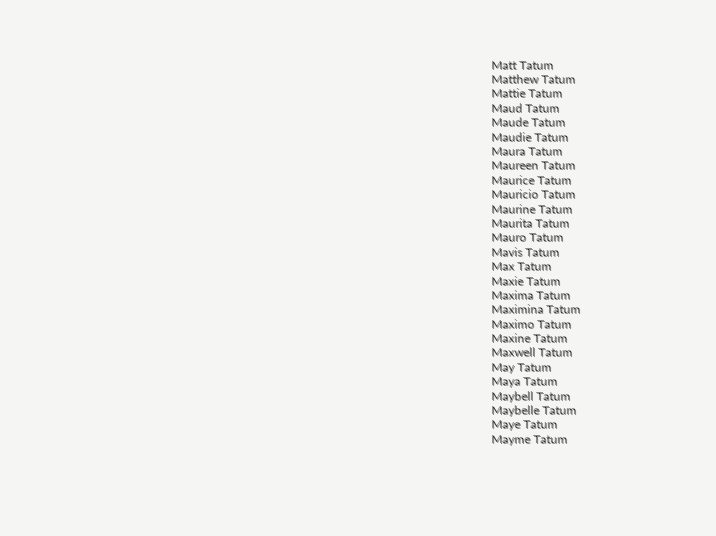Matt Tatum
Matthew Tatum
Mattie Tatum
Maud Tatum
Maude Tatum
Maudie Tatum
Maura Tatum
Maureen Tatum
Maurice Tatum
Mauricio Tatum
Maurine Tatum
Maurita Tatum
Mauro Tatum
Mavis Tatum
Max Tatum
Maxie Tatum
Maxima Tatum
Maximina Tatum
Maximo Tatum
Maxine Tatum
Maxwell Tatum
May Tatum
Maya Tatum
Maybell Tatum
Maybelle Tatum
Maye Tatum
Mayme Tatum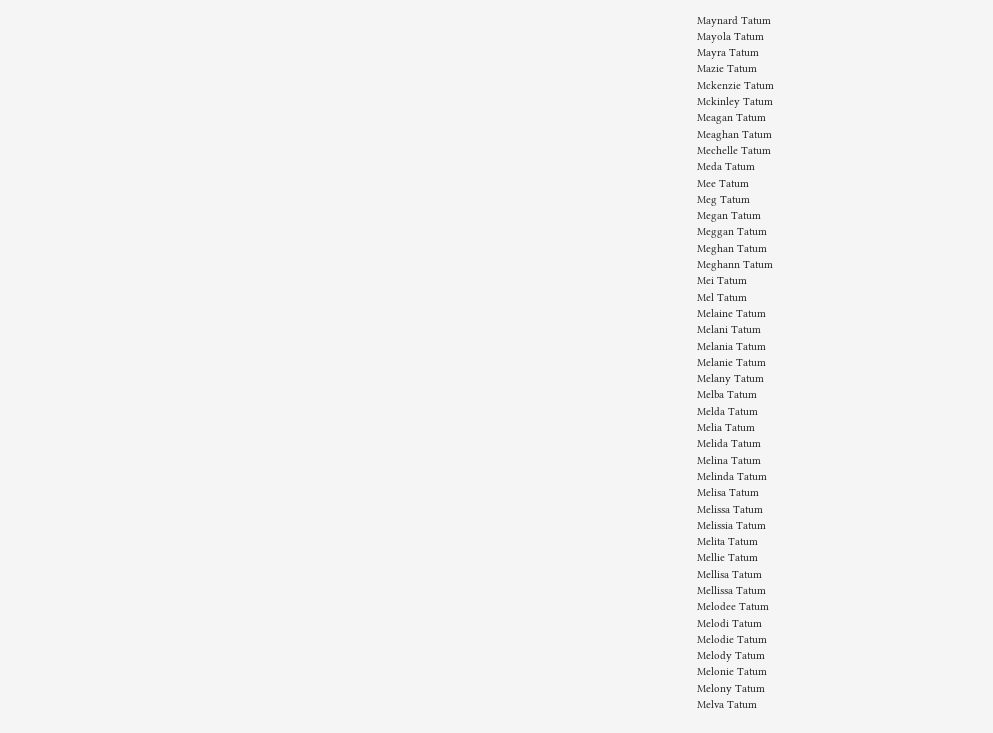Maynard Tatum
Mayola Tatum
Mayra Tatum
Mazie Tatum
Mckenzie Tatum
Mckinley Tatum
Meagan Tatum
Meaghan Tatum
Mechelle Tatum
Meda Tatum
Mee Tatum
Meg Tatum
Megan Tatum
Meggan Tatum
Meghan Tatum
Meghann Tatum
Mei Tatum
Mel Tatum
Melaine Tatum
Melani Tatum
Melania Tatum
Melanie Tatum
Melany Tatum
Melba Tatum
Melda Tatum
Melia Tatum
Melida Tatum
Melina Tatum
Melinda Tatum
Melisa Tatum
Melissa Tatum
Melissia Tatum
Melita Tatum
Mellie Tatum
Mellisa Tatum
Mellissa Tatum
Melodee Tatum
Melodi Tatum
Melodie Tatum
Melody Tatum
Melonie Tatum
Melony Tatum
Melva Tatum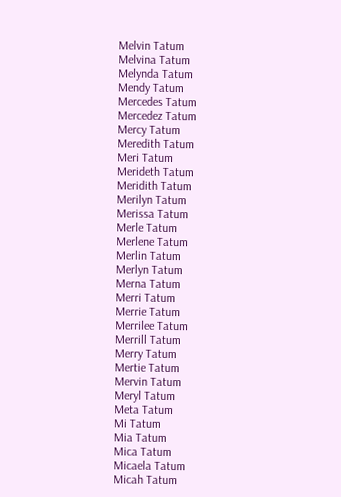Melvin Tatum
Melvina Tatum
Melynda Tatum
Mendy Tatum
Mercedes Tatum
Mercedez Tatum
Mercy Tatum
Meredith Tatum
Meri Tatum
Merideth Tatum
Meridith Tatum
Merilyn Tatum
Merissa Tatum
Merle Tatum
Merlene Tatum
Merlin Tatum
Merlyn Tatum
Merna Tatum
Merri Tatum
Merrie Tatum
Merrilee Tatum
Merrill Tatum
Merry Tatum
Mertie Tatum
Mervin Tatum
Meryl Tatum
Meta Tatum
Mi Tatum
Mia Tatum
Mica Tatum
Micaela Tatum
Micah Tatum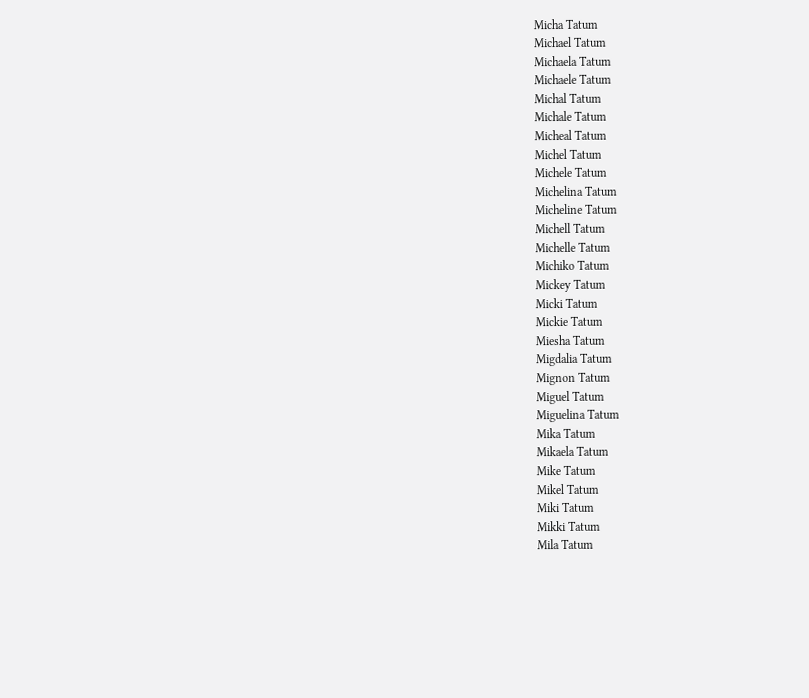Micha Tatum
Michael Tatum
Michaela Tatum
Michaele Tatum
Michal Tatum
Michale Tatum
Micheal Tatum
Michel Tatum
Michele Tatum
Michelina Tatum
Micheline Tatum
Michell Tatum
Michelle Tatum
Michiko Tatum
Mickey Tatum
Micki Tatum
Mickie Tatum
Miesha Tatum
Migdalia Tatum
Mignon Tatum
Miguel Tatum
Miguelina Tatum
Mika Tatum
Mikaela Tatum
Mike Tatum
Mikel Tatum
Miki Tatum
Mikki Tatum
Mila Tatum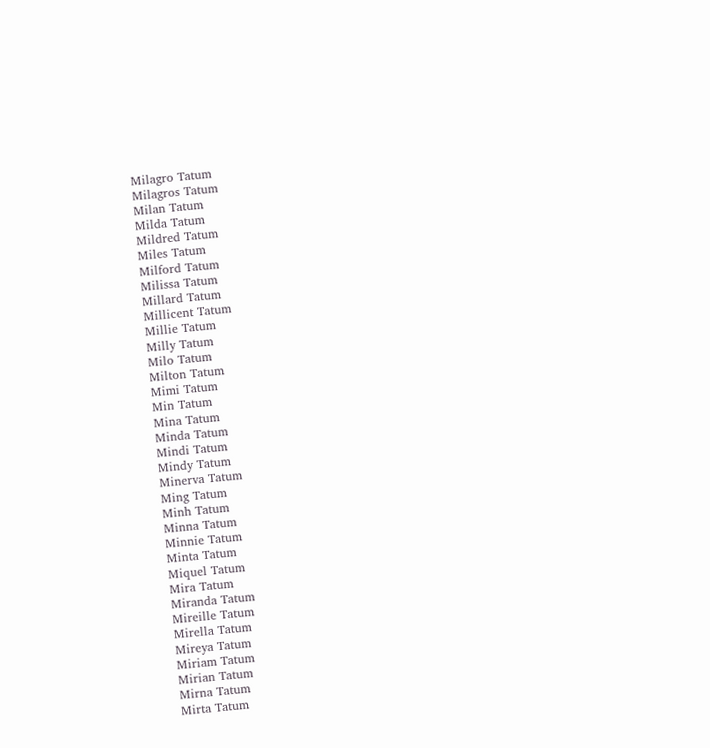Milagro Tatum
Milagros Tatum
Milan Tatum
Milda Tatum
Mildred Tatum
Miles Tatum
Milford Tatum
Milissa Tatum
Millard Tatum
Millicent Tatum
Millie Tatum
Milly Tatum
Milo Tatum
Milton Tatum
Mimi Tatum
Min Tatum
Mina Tatum
Minda Tatum
Mindi Tatum
Mindy Tatum
Minerva Tatum
Ming Tatum
Minh Tatum
Minna Tatum
Minnie Tatum
Minta Tatum
Miquel Tatum
Mira Tatum
Miranda Tatum
Mireille Tatum
Mirella Tatum
Mireya Tatum
Miriam Tatum
Mirian Tatum
Mirna Tatum
Mirta Tatum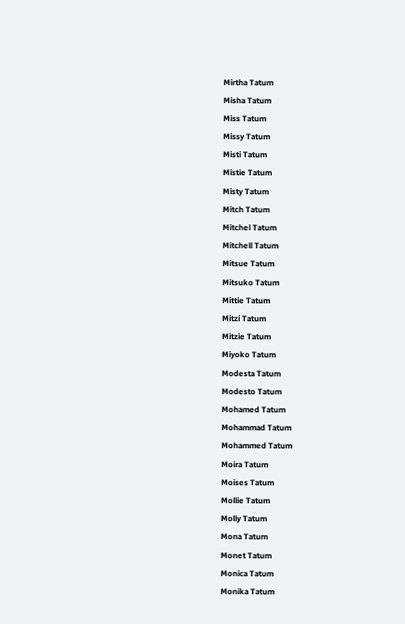Mirtha Tatum
Misha Tatum
Miss Tatum
Missy Tatum
Misti Tatum
Mistie Tatum
Misty Tatum
Mitch Tatum
Mitchel Tatum
Mitchell Tatum
Mitsue Tatum
Mitsuko Tatum
Mittie Tatum
Mitzi Tatum
Mitzie Tatum
Miyoko Tatum
Modesta Tatum
Modesto Tatum
Mohamed Tatum
Mohammad Tatum
Mohammed Tatum
Moira Tatum
Moises Tatum
Mollie Tatum
Molly Tatum
Mona Tatum
Monet Tatum
Monica Tatum
Monika Tatum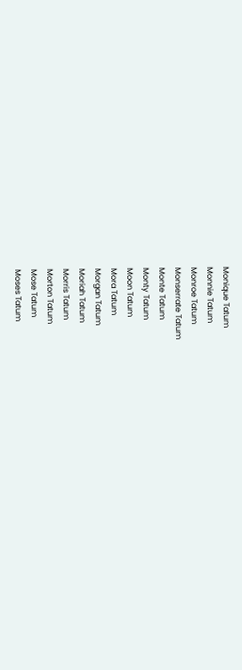Monique Tatum
Monnie Tatum
Monroe Tatum
Monserrate Tatum
Monte Tatum
Monty Tatum
Moon Tatum
Mora Tatum
Morgan Tatum
Moriah Tatum
Morris Tatum
Morton Tatum
Mose Tatum
Moses Tatum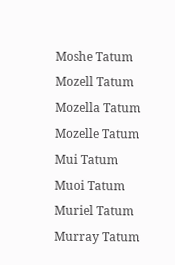Moshe Tatum
Mozell Tatum
Mozella Tatum
Mozelle Tatum
Mui Tatum
Muoi Tatum
Muriel Tatum
Murray Tatum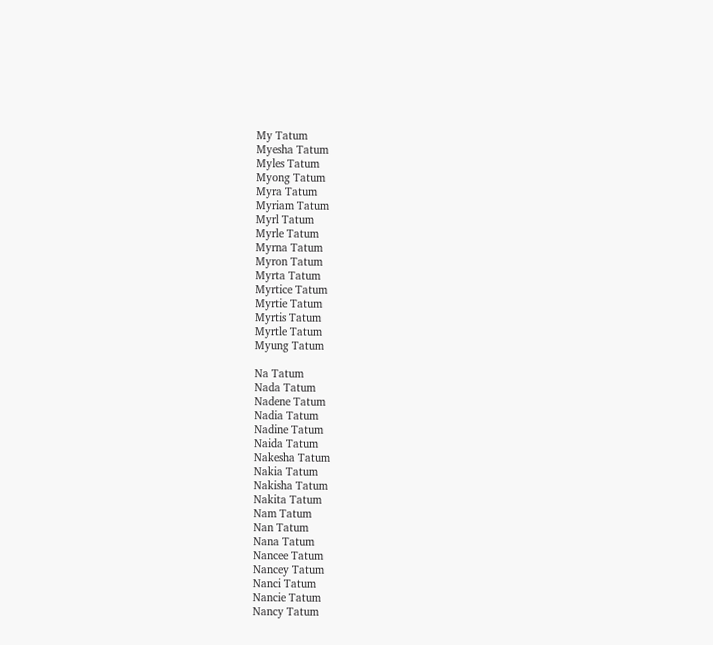My Tatum
Myesha Tatum
Myles Tatum
Myong Tatum
Myra Tatum
Myriam Tatum
Myrl Tatum
Myrle Tatum
Myrna Tatum
Myron Tatum
Myrta Tatum
Myrtice Tatum
Myrtie Tatum
Myrtis Tatum
Myrtle Tatum
Myung Tatum

Na Tatum
Nada Tatum
Nadene Tatum
Nadia Tatum
Nadine Tatum
Naida Tatum
Nakesha Tatum
Nakia Tatum
Nakisha Tatum
Nakita Tatum
Nam Tatum
Nan Tatum
Nana Tatum
Nancee Tatum
Nancey Tatum
Nanci Tatum
Nancie Tatum
Nancy Tatum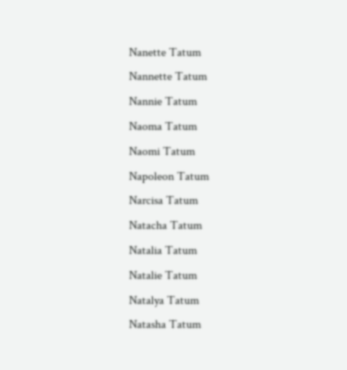Nanette Tatum
Nannette Tatum
Nannie Tatum
Naoma Tatum
Naomi Tatum
Napoleon Tatum
Narcisa Tatum
Natacha Tatum
Natalia Tatum
Natalie Tatum
Natalya Tatum
Natasha Tatum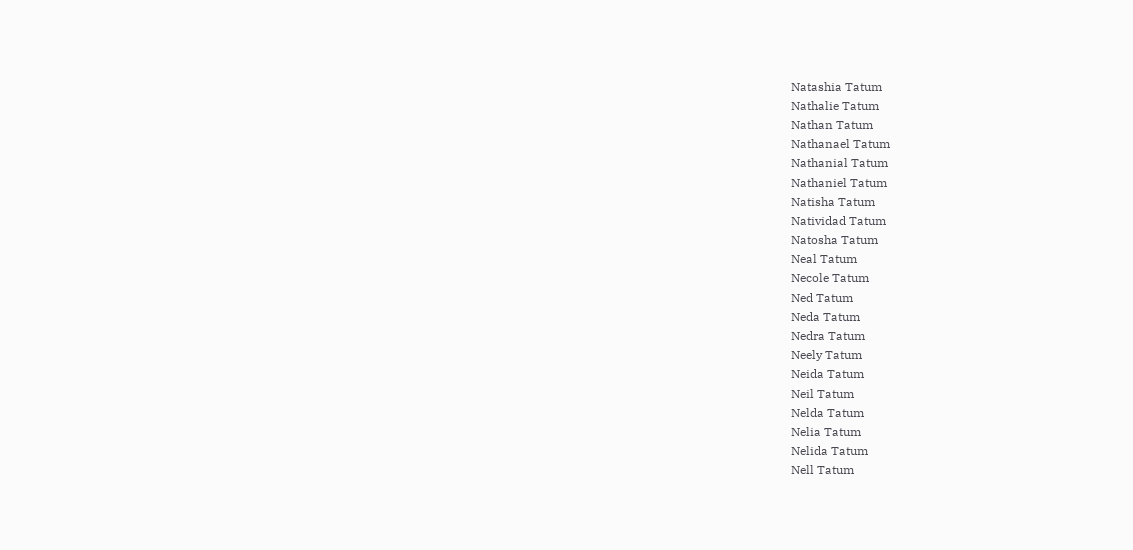Natashia Tatum
Nathalie Tatum
Nathan Tatum
Nathanael Tatum
Nathanial Tatum
Nathaniel Tatum
Natisha Tatum
Natividad Tatum
Natosha Tatum
Neal Tatum
Necole Tatum
Ned Tatum
Neda Tatum
Nedra Tatum
Neely Tatum
Neida Tatum
Neil Tatum
Nelda Tatum
Nelia Tatum
Nelida Tatum
Nell Tatum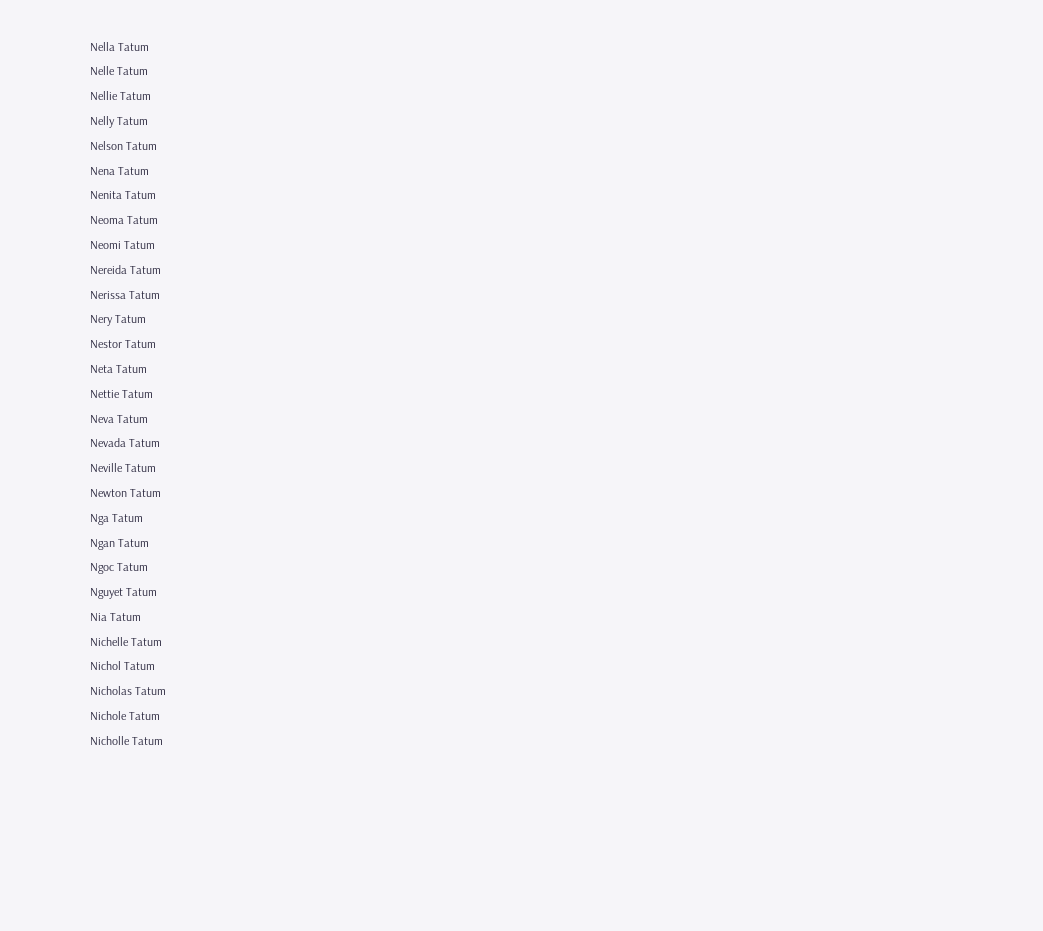Nella Tatum
Nelle Tatum
Nellie Tatum
Nelly Tatum
Nelson Tatum
Nena Tatum
Nenita Tatum
Neoma Tatum
Neomi Tatum
Nereida Tatum
Nerissa Tatum
Nery Tatum
Nestor Tatum
Neta Tatum
Nettie Tatum
Neva Tatum
Nevada Tatum
Neville Tatum
Newton Tatum
Nga Tatum
Ngan Tatum
Ngoc Tatum
Nguyet Tatum
Nia Tatum
Nichelle Tatum
Nichol Tatum
Nicholas Tatum
Nichole Tatum
Nicholle Tatum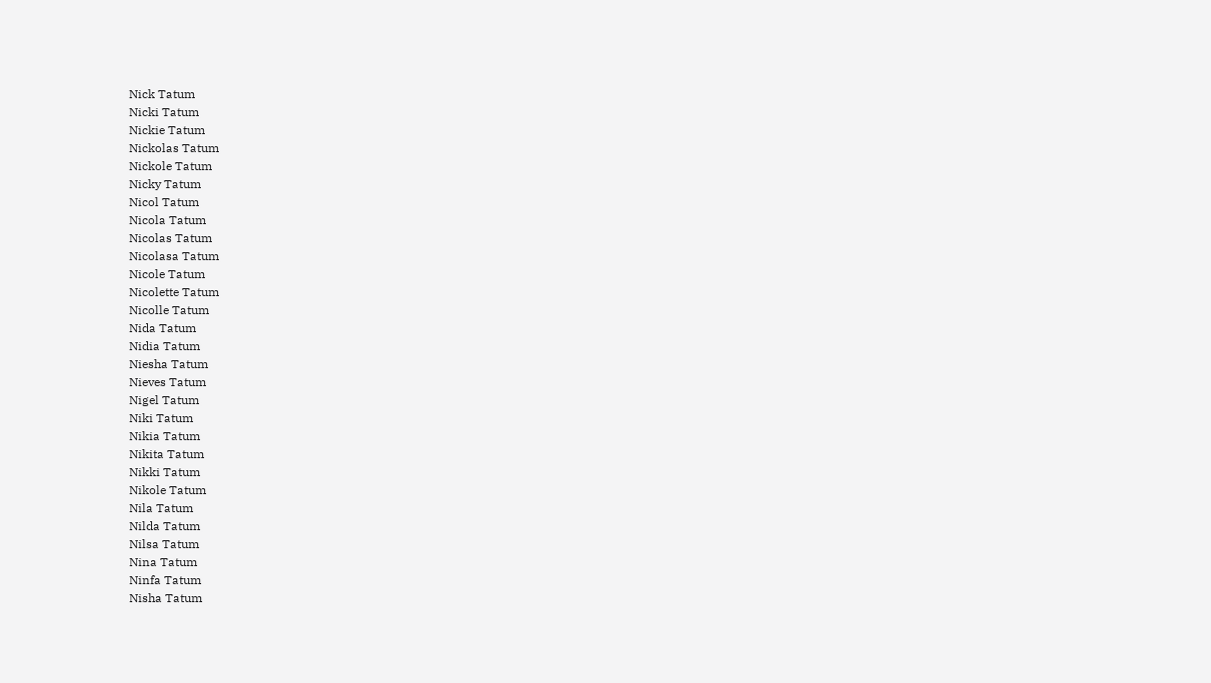Nick Tatum
Nicki Tatum
Nickie Tatum
Nickolas Tatum
Nickole Tatum
Nicky Tatum
Nicol Tatum
Nicola Tatum
Nicolas Tatum
Nicolasa Tatum
Nicole Tatum
Nicolette Tatum
Nicolle Tatum
Nida Tatum
Nidia Tatum
Niesha Tatum
Nieves Tatum
Nigel Tatum
Niki Tatum
Nikia Tatum
Nikita Tatum
Nikki Tatum
Nikole Tatum
Nila Tatum
Nilda Tatum
Nilsa Tatum
Nina Tatum
Ninfa Tatum
Nisha Tatum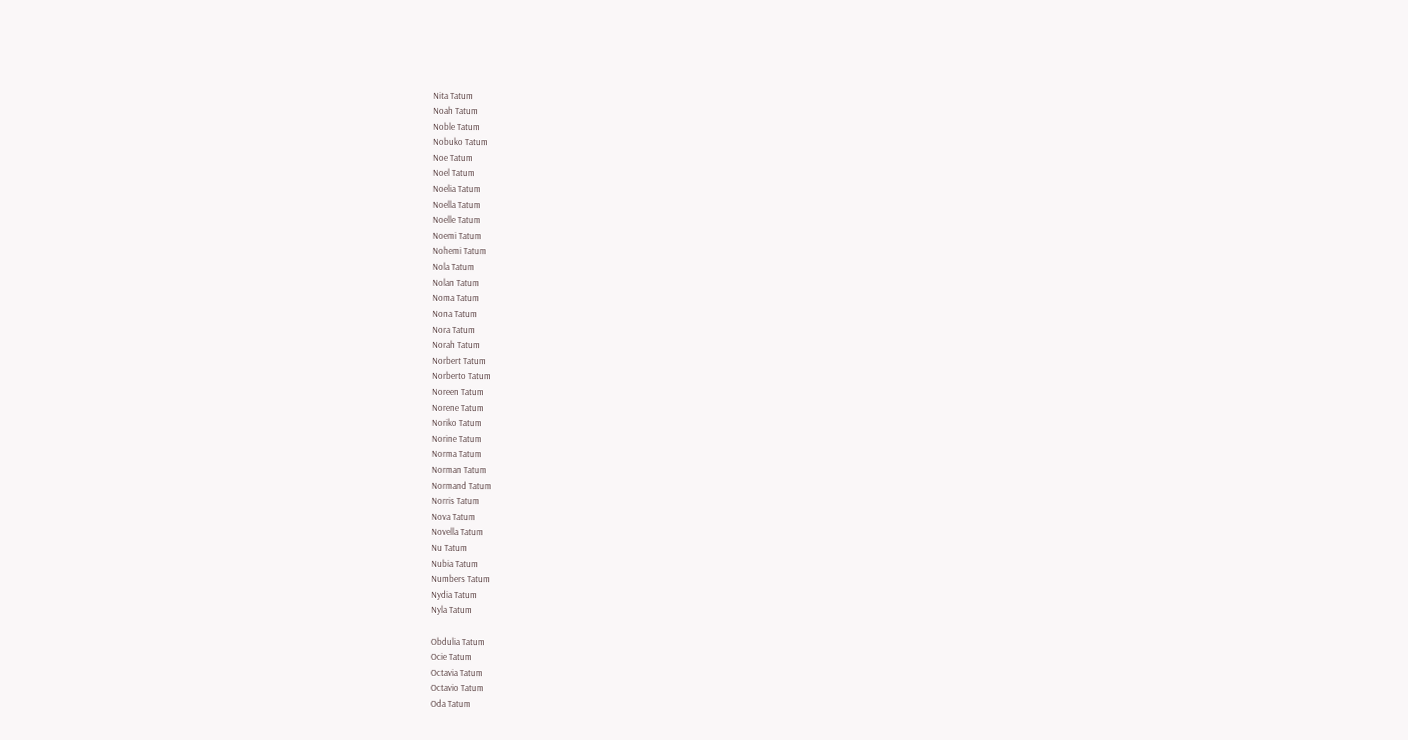Nita Tatum
Noah Tatum
Noble Tatum
Nobuko Tatum
Noe Tatum
Noel Tatum
Noelia Tatum
Noella Tatum
Noelle Tatum
Noemi Tatum
Nohemi Tatum
Nola Tatum
Nolan Tatum
Noma Tatum
Nona Tatum
Nora Tatum
Norah Tatum
Norbert Tatum
Norberto Tatum
Noreen Tatum
Norene Tatum
Noriko Tatum
Norine Tatum
Norma Tatum
Norman Tatum
Normand Tatum
Norris Tatum
Nova Tatum
Novella Tatum
Nu Tatum
Nubia Tatum
Numbers Tatum
Nydia Tatum
Nyla Tatum

Obdulia Tatum
Ocie Tatum
Octavia Tatum
Octavio Tatum
Oda Tatum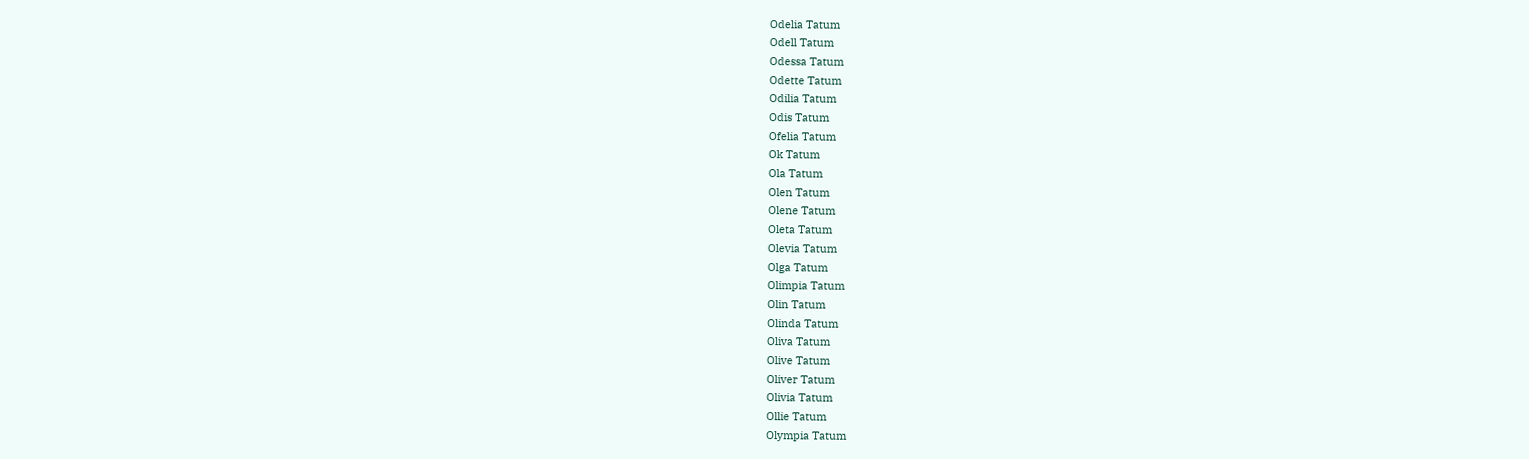Odelia Tatum
Odell Tatum
Odessa Tatum
Odette Tatum
Odilia Tatum
Odis Tatum
Ofelia Tatum
Ok Tatum
Ola Tatum
Olen Tatum
Olene Tatum
Oleta Tatum
Olevia Tatum
Olga Tatum
Olimpia Tatum
Olin Tatum
Olinda Tatum
Oliva Tatum
Olive Tatum
Oliver Tatum
Olivia Tatum
Ollie Tatum
Olympia Tatum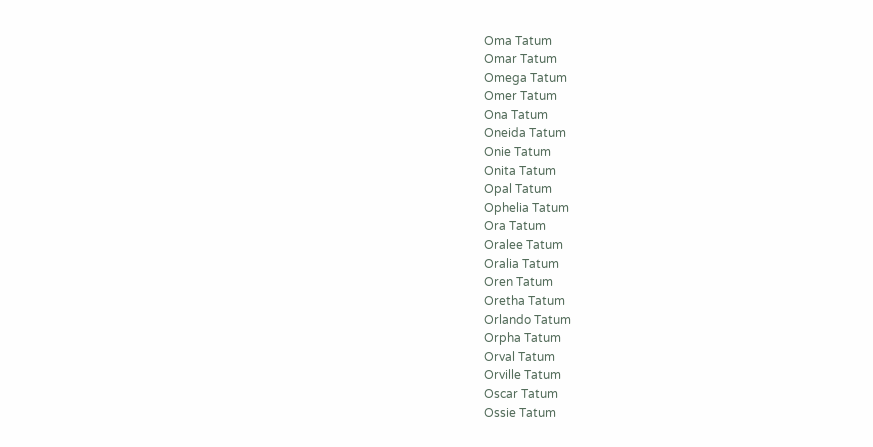Oma Tatum
Omar Tatum
Omega Tatum
Omer Tatum
Ona Tatum
Oneida Tatum
Onie Tatum
Onita Tatum
Opal Tatum
Ophelia Tatum
Ora Tatum
Oralee Tatum
Oralia Tatum
Oren Tatum
Oretha Tatum
Orlando Tatum
Orpha Tatum
Orval Tatum
Orville Tatum
Oscar Tatum
Ossie Tatum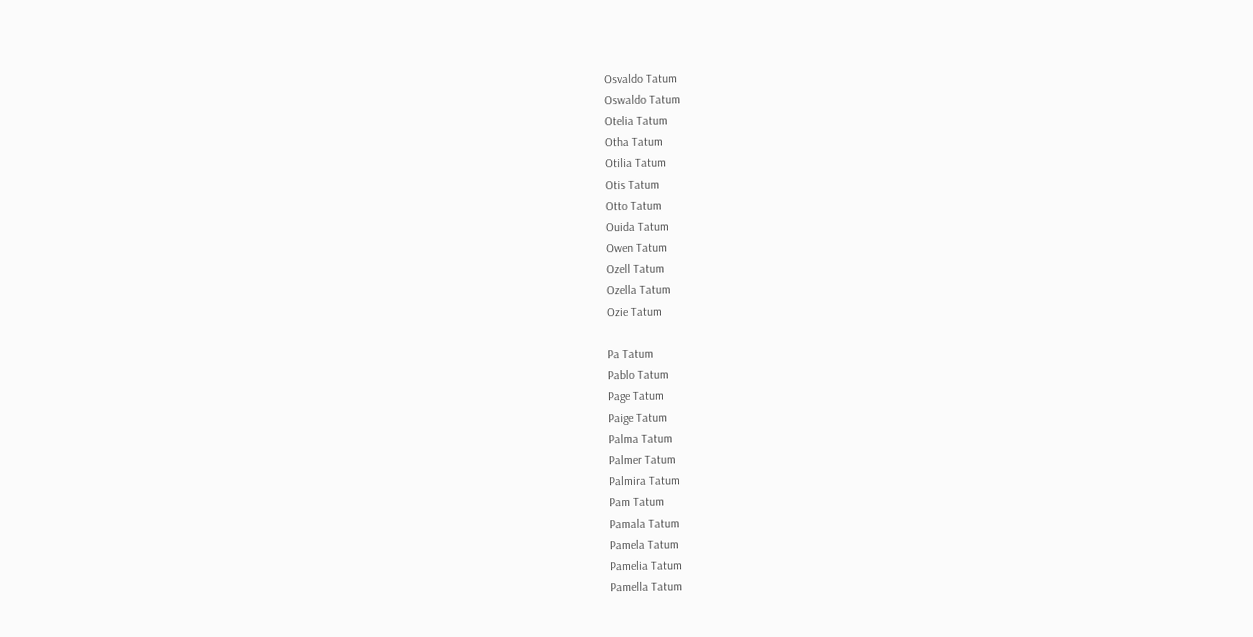Osvaldo Tatum
Oswaldo Tatum
Otelia Tatum
Otha Tatum
Otilia Tatum
Otis Tatum
Otto Tatum
Ouida Tatum
Owen Tatum
Ozell Tatum
Ozella Tatum
Ozie Tatum

Pa Tatum
Pablo Tatum
Page Tatum
Paige Tatum
Palma Tatum
Palmer Tatum
Palmira Tatum
Pam Tatum
Pamala Tatum
Pamela Tatum
Pamelia Tatum
Pamella Tatum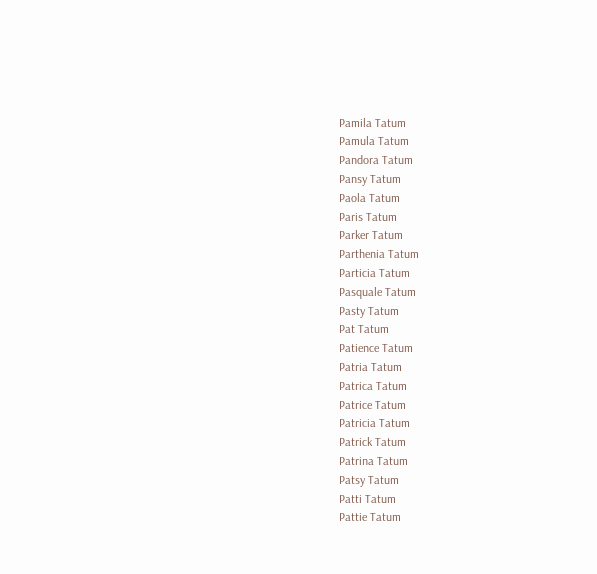Pamila Tatum
Pamula Tatum
Pandora Tatum
Pansy Tatum
Paola Tatum
Paris Tatum
Parker Tatum
Parthenia Tatum
Particia Tatum
Pasquale Tatum
Pasty Tatum
Pat Tatum
Patience Tatum
Patria Tatum
Patrica Tatum
Patrice Tatum
Patricia Tatum
Patrick Tatum
Patrina Tatum
Patsy Tatum
Patti Tatum
Pattie Tatum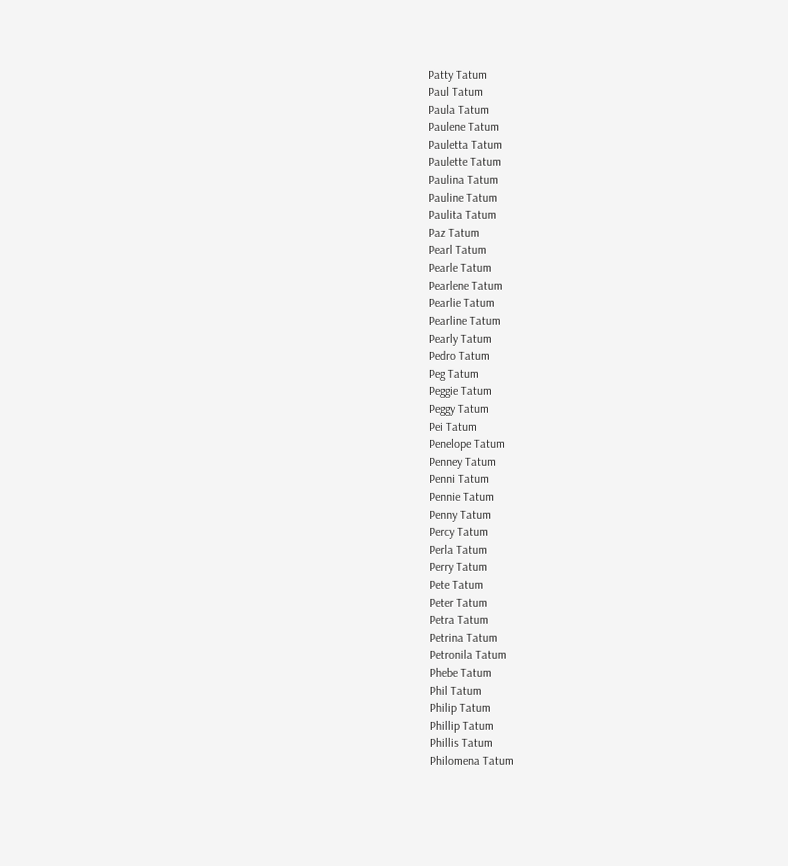Patty Tatum
Paul Tatum
Paula Tatum
Paulene Tatum
Pauletta Tatum
Paulette Tatum
Paulina Tatum
Pauline Tatum
Paulita Tatum
Paz Tatum
Pearl Tatum
Pearle Tatum
Pearlene Tatum
Pearlie Tatum
Pearline Tatum
Pearly Tatum
Pedro Tatum
Peg Tatum
Peggie Tatum
Peggy Tatum
Pei Tatum
Penelope Tatum
Penney Tatum
Penni Tatum
Pennie Tatum
Penny Tatum
Percy Tatum
Perla Tatum
Perry Tatum
Pete Tatum
Peter Tatum
Petra Tatum
Petrina Tatum
Petronila Tatum
Phebe Tatum
Phil Tatum
Philip Tatum
Phillip Tatum
Phillis Tatum
Philomena Tatum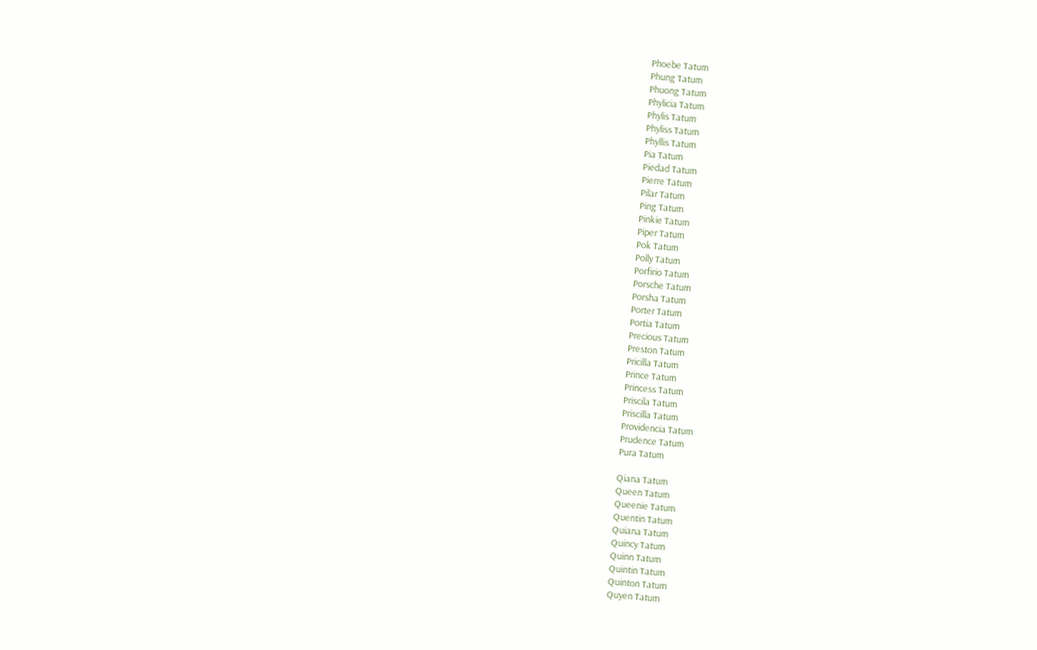Phoebe Tatum
Phung Tatum
Phuong Tatum
Phylicia Tatum
Phylis Tatum
Phyliss Tatum
Phyllis Tatum
Pia Tatum
Piedad Tatum
Pierre Tatum
Pilar Tatum
Ping Tatum
Pinkie Tatum
Piper Tatum
Pok Tatum
Polly Tatum
Porfirio Tatum
Porsche Tatum
Porsha Tatum
Porter Tatum
Portia Tatum
Precious Tatum
Preston Tatum
Pricilla Tatum
Prince Tatum
Princess Tatum
Priscila Tatum
Priscilla Tatum
Providencia Tatum
Prudence Tatum
Pura Tatum

Qiana Tatum
Queen Tatum
Queenie Tatum
Quentin Tatum
Quiana Tatum
Quincy Tatum
Quinn Tatum
Quintin Tatum
Quinton Tatum
Quyen Tatum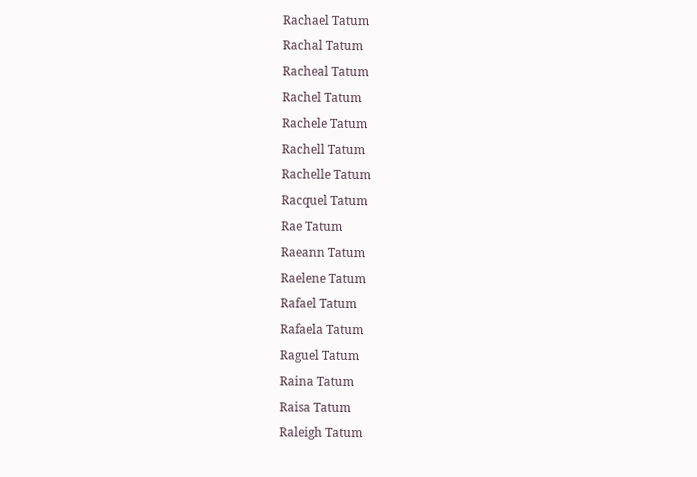Rachael Tatum
Rachal Tatum
Racheal Tatum
Rachel Tatum
Rachele Tatum
Rachell Tatum
Rachelle Tatum
Racquel Tatum
Rae Tatum
Raeann Tatum
Raelene Tatum
Rafael Tatum
Rafaela Tatum
Raguel Tatum
Raina Tatum
Raisa Tatum
Raleigh Tatum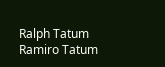Ralph Tatum
Ramiro Tatum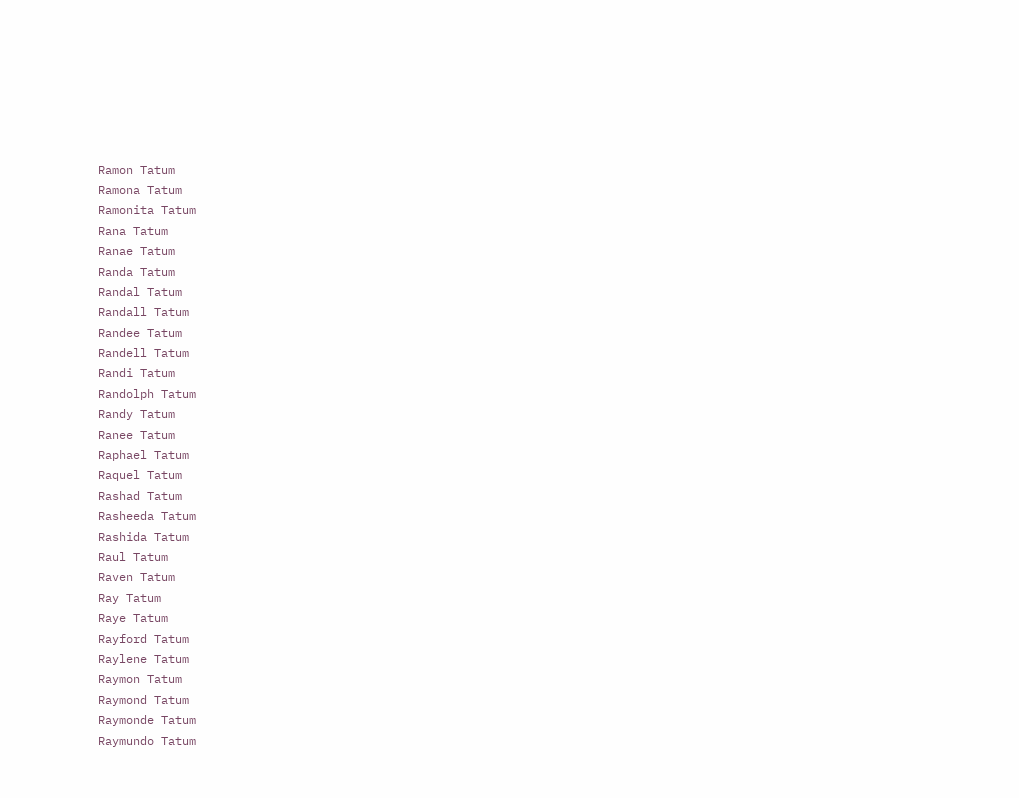Ramon Tatum
Ramona Tatum
Ramonita Tatum
Rana Tatum
Ranae Tatum
Randa Tatum
Randal Tatum
Randall Tatum
Randee Tatum
Randell Tatum
Randi Tatum
Randolph Tatum
Randy Tatum
Ranee Tatum
Raphael Tatum
Raquel Tatum
Rashad Tatum
Rasheeda Tatum
Rashida Tatum
Raul Tatum
Raven Tatum
Ray Tatum
Raye Tatum
Rayford Tatum
Raylene Tatum
Raymon Tatum
Raymond Tatum
Raymonde Tatum
Raymundo Tatum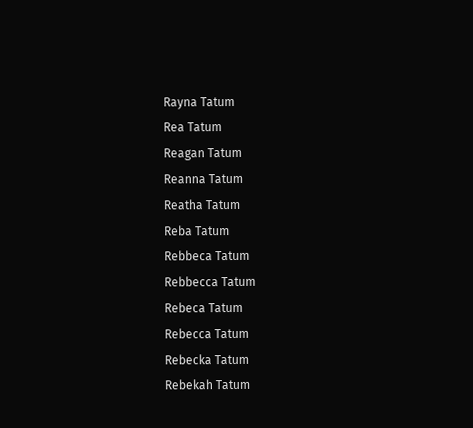Rayna Tatum
Rea Tatum
Reagan Tatum
Reanna Tatum
Reatha Tatum
Reba Tatum
Rebbeca Tatum
Rebbecca Tatum
Rebeca Tatum
Rebecca Tatum
Rebecka Tatum
Rebekah Tatum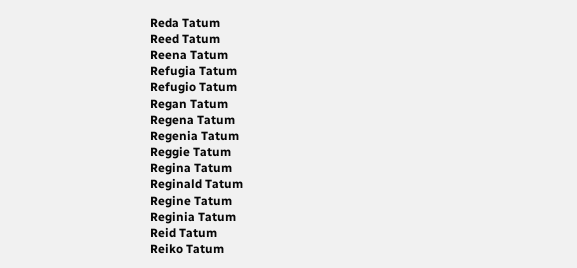Reda Tatum
Reed Tatum
Reena Tatum
Refugia Tatum
Refugio Tatum
Regan Tatum
Regena Tatum
Regenia Tatum
Reggie Tatum
Regina Tatum
Reginald Tatum
Regine Tatum
Reginia Tatum
Reid Tatum
Reiko Tatum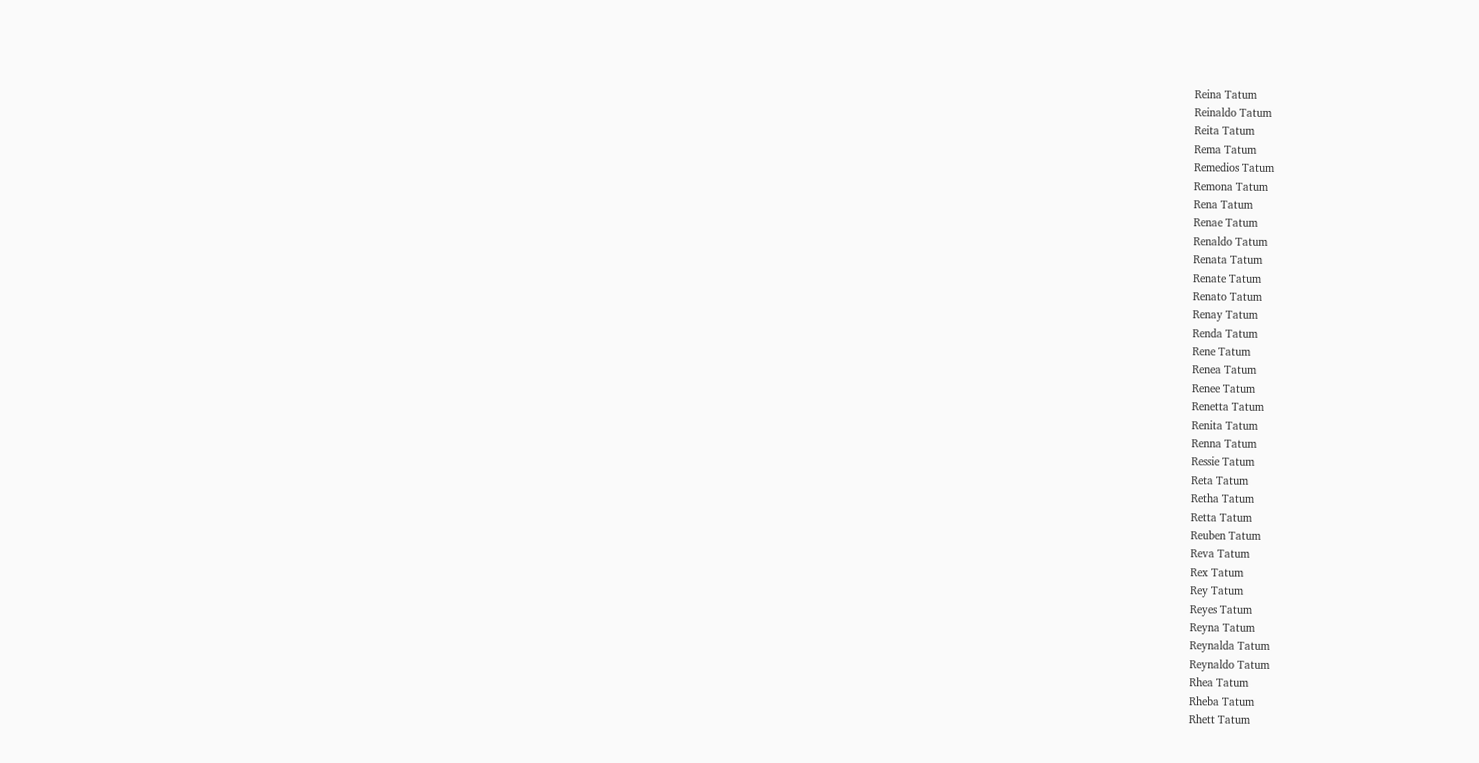Reina Tatum
Reinaldo Tatum
Reita Tatum
Rema Tatum
Remedios Tatum
Remona Tatum
Rena Tatum
Renae Tatum
Renaldo Tatum
Renata Tatum
Renate Tatum
Renato Tatum
Renay Tatum
Renda Tatum
Rene Tatum
Renea Tatum
Renee Tatum
Renetta Tatum
Renita Tatum
Renna Tatum
Ressie Tatum
Reta Tatum
Retha Tatum
Retta Tatum
Reuben Tatum
Reva Tatum
Rex Tatum
Rey Tatum
Reyes Tatum
Reyna Tatum
Reynalda Tatum
Reynaldo Tatum
Rhea Tatum
Rheba Tatum
Rhett Tatum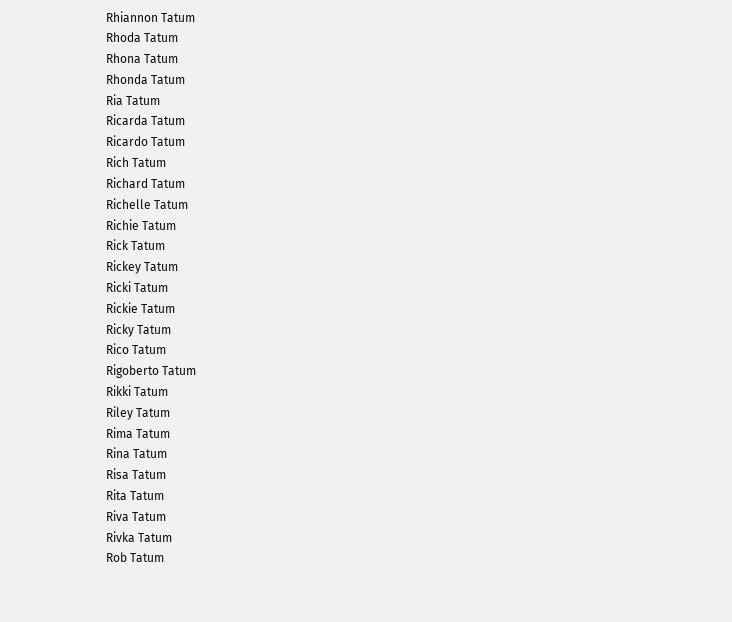Rhiannon Tatum
Rhoda Tatum
Rhona Tatum
Rhonda Tatum
Ria Tatum
Ricarda Tatum
Ricardo Tatum
Rich Tatum
Richard Tatum
Richelle Tatum
Richie Tatum
Rick Tatum
Rickey Tatum
Ricki Tatum
Rickie Tatum
Ricky Tatum
Rico Tatum
Rigoberto Tatum
Rikki Tatum
Riley Tatum
Rima Tatum
Rina Tatum
Risa Tatum
Rita Tatum
Riva Tatum
Rivka Tatum
Rob Tatum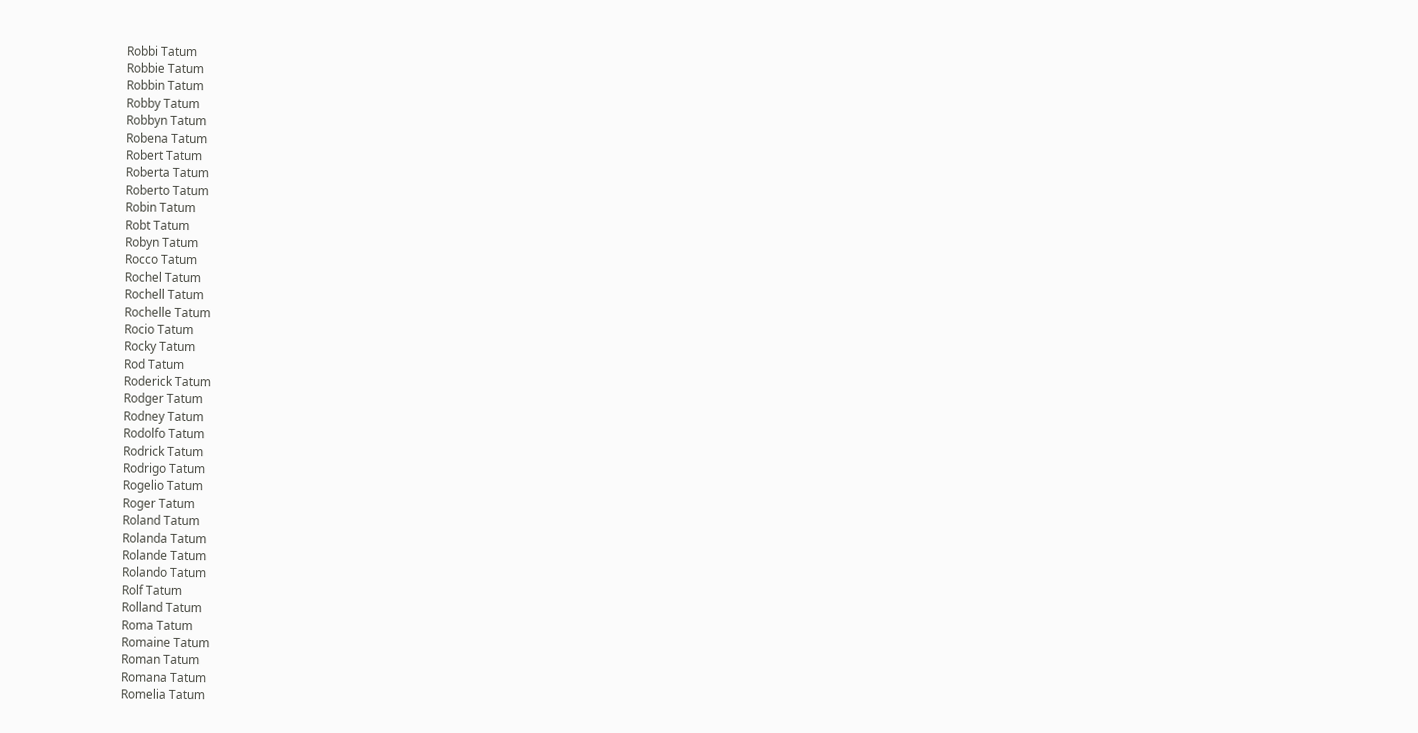Robbi Tatum
Robbie Tatum
Robbin Tatum
Robby Tatum
Robbyn Tatum
Robena Tatum
Robert Tatum
Roberta Tatum
Roberto Tatum
Robin Tatum
Robt Tatum
Robyn Tatum
Rocco Tatum
Rochel Tatum
Rochell Tatum
Rochelle Tatum
Rocio Tatum
Rocky Tatum
Rod Tatum
Roderick Tatum
Rodger Tatum
Rodney Tatum
Rodolfo Tatum
Rodrick Tatum
Rodrigo Tatum
Rogelio Tatum
Roger Tatum
Roland Tatum
Rolanda Tatum
Rolande Tatum
Rolando Tatum
Rolf Tatum
Rolland Tatum
Roma Tatum
Romaine Tatum
Roman Tatum
Romana Tatum
Romelia Tatum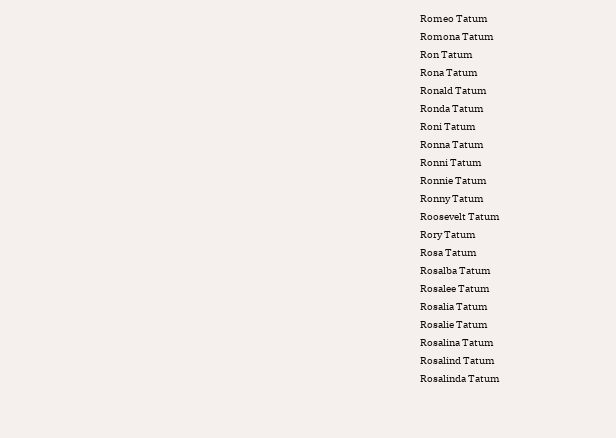Romeo Tatum
Romona Tatum
Ron Tatum
Rona Tatum
Ronald Tatum
Ronda Tatum
Roni Tatum
Ronna Tatum
Ronni Tatum
Ronnie Tatum
Ronny Tatum
Roosevelt Tatum
Rory Tatum
Rosa Tatum
Rosalba Tatum
Rosalee Tatum
Rosalia Tatum
Rosalie Tatum
Rosalina Tatum
Rosalind Tatum
Rosalinda Tatum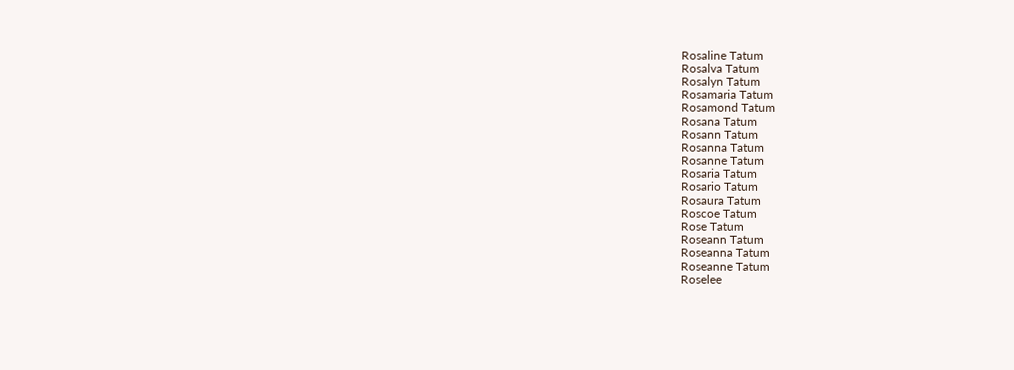Rosaline Tatum
Rosalva Tatum
Rosalyn Tatum
Rosamaria Tatum
Rosamond Tatum
Rosana Tatum
Rosann Tatum
Rosanna Tatum
Rosanne Tatum
Rosaria Tatum
Rosario Tatum
Rosaura Tatum
Roscoe Tatum
Rose Tatum
Roseann Tatum
Roseanna Tatum
Roseanne Tatum
Roselee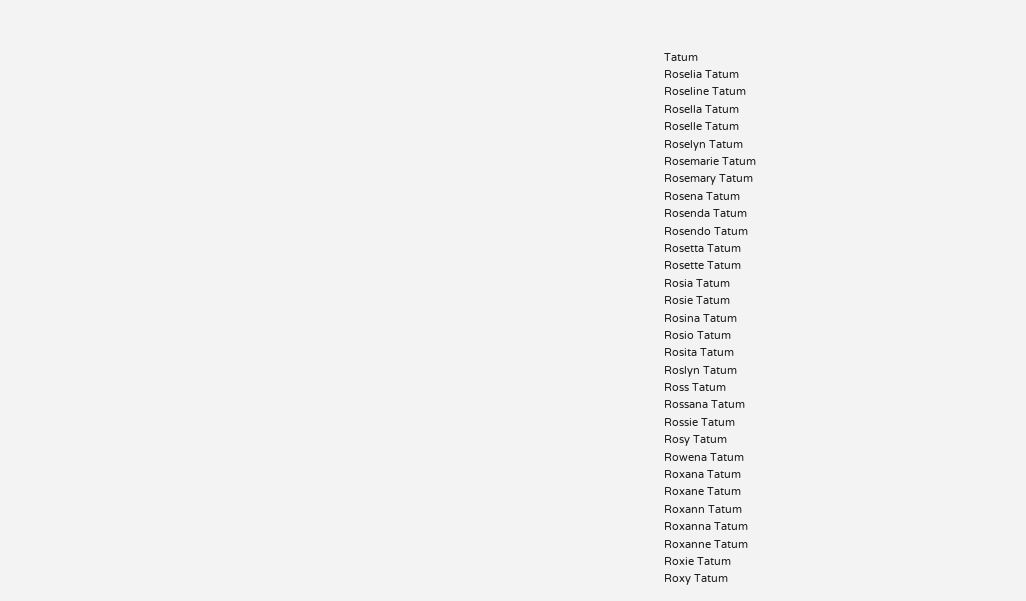Tatum
Roselia Tatum
Roseline Tatum
Rosella Tatum
Roselle Tatum
Roselyn Tatum
Rosemarie Tatum
Rosemary Tatum
Rosena Tatum
Rosenda Tatum
Rosendo Tatum
Rosetta Tatum
Rosette Tatum
Rosia Tatum
Rosie Tatum
Rosina Tatum
Rosio Tatum
Rosita Tatum
Roslyn Tatum
Ross Tatum
Rossana Tatum
Rossie Tatum
Rosy Tatum
Rowena Tatum
Roxana Tatum
Roxane Tatum
Roxann Tatum
Roxanna Tatum
Roxanne Tatum
Roxie Tatum
Roxy Tatum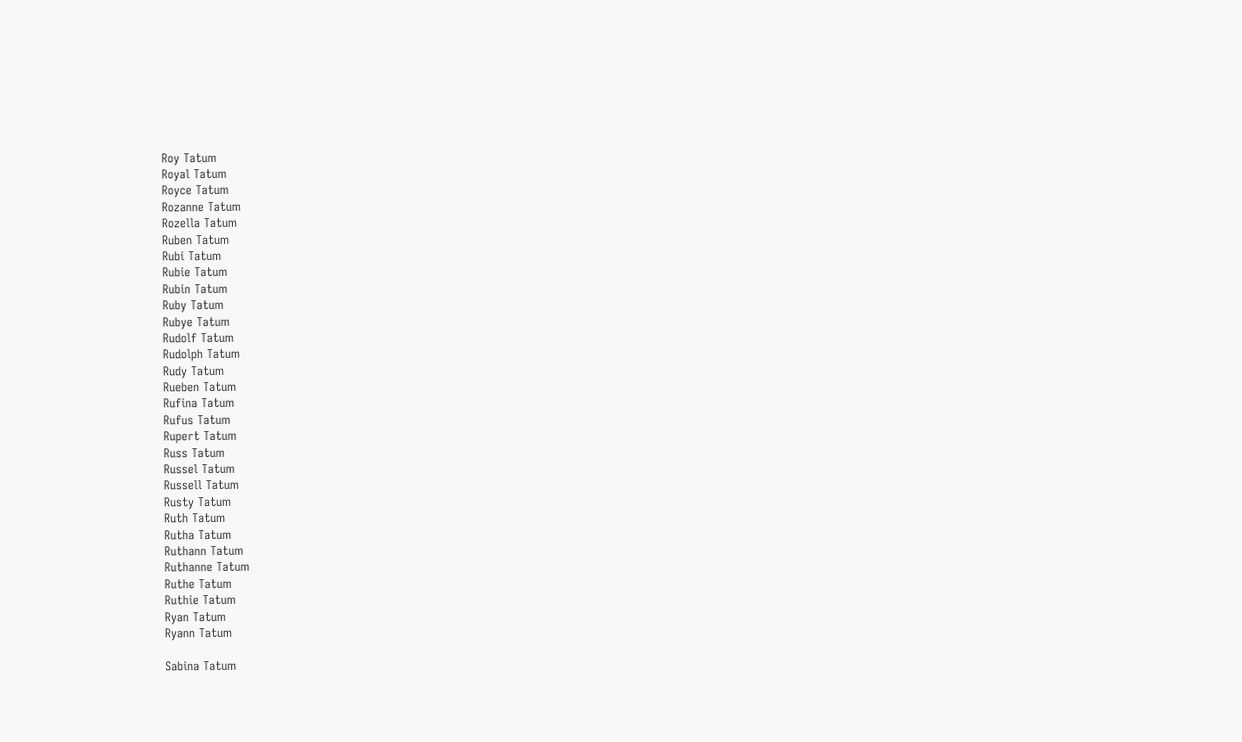Roy Tatum
Royal Tatum
Royce Tatum
Rozanne Tatum
Rozella Tatum
Ruben Tatum
Rubi Tatum
Rubie Tatum
Rubin Tatum
Ruby Tatum
Rubye Tatum
Rudolf Tatum
Rudolph Tatum
Rudy Tatum
Rueben Tatum
Rufina Tatum
Rufus Tatum
Rupert Tatum
Russ Tatum
Russel Tatum
Russell Tatum
Rusty Tatum
Ruth Tatum
Rutha Tatum
Ruthann Tatum
Ruthanne Tatum
Ruthe Tatum
Ruthie Tatum
Ryan Tatum
Ryann Tatum

Sabina Tatum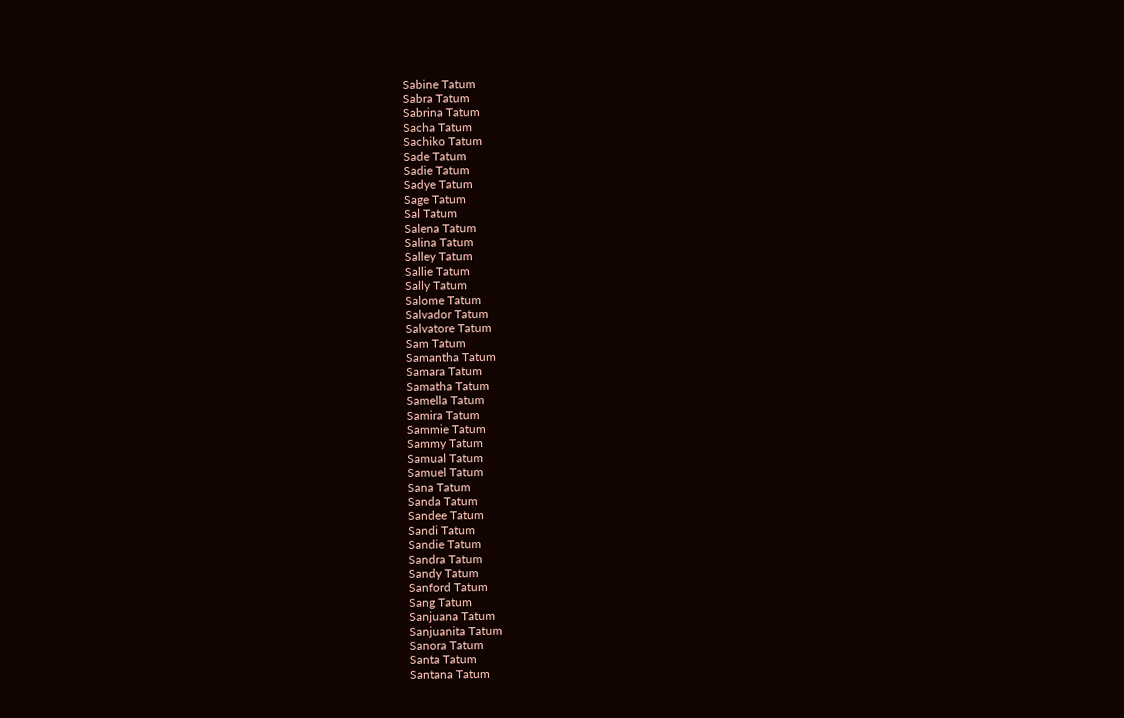Sabine Tatum
Sabra Tatum
Sabrina Tatum
Sacha Tatum
Sachiko Tatum
Sade Tatum
Sadie Tatum
Sadye Tatum
Sage Tatum
Sal Tatum
Salena Tatum
Salina Tatum
Salley Tatum
Sallie Tatum
Sally Tatum
Salome Tatum
Salvador Tatum
Salvatore Tatum
Sam Tatum
Samantha Tatum
Samara Tatum
Samatha Tatum
Samella Tatum
Samira Tatum
Sammie Tatum
Sammy Tatum
Samual Tatum
Samuel Tatum
Sana Tatum
Sanda Tatum
Sandee Tatum
Sandi Tatum
Sandie Tatum
Sandra Tatum
Sandy Tatum
Sanford Tatum
Sang Tatum
Sanjuana Tatum
Sanjuanita Tatum
Sanora Tatum
Santa Tatum
Santana Tatum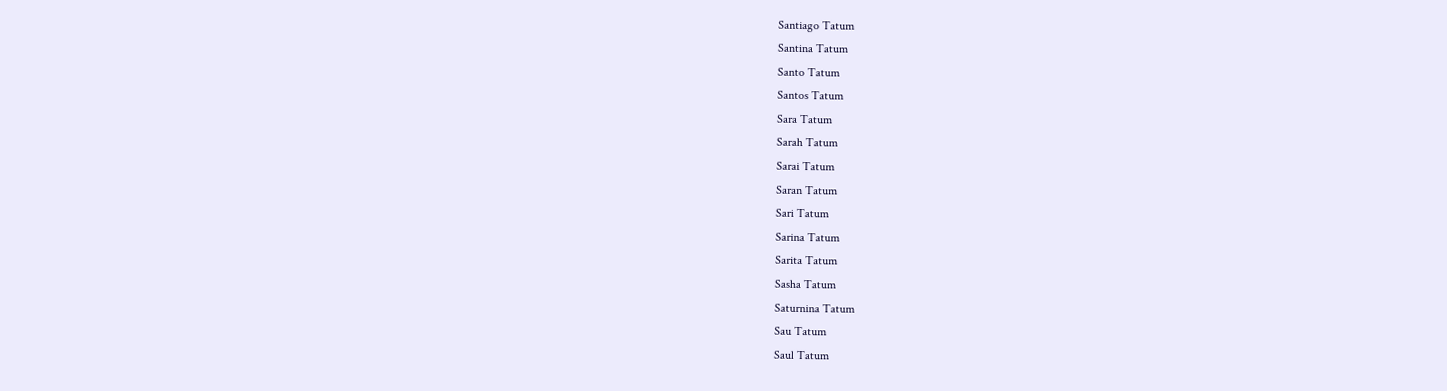Santiago Tatum
Santina Tatum
Santo Tatum
Santos Tatum
Sara Tatum
Sarah Tatum
Sarai Tatum
Saran Tatum
Sari Tatum
Sarina Tatum
Sarita Tatum
Sasha Tatum
Saturnina Tatum
Sau Tatum
Saul Tatum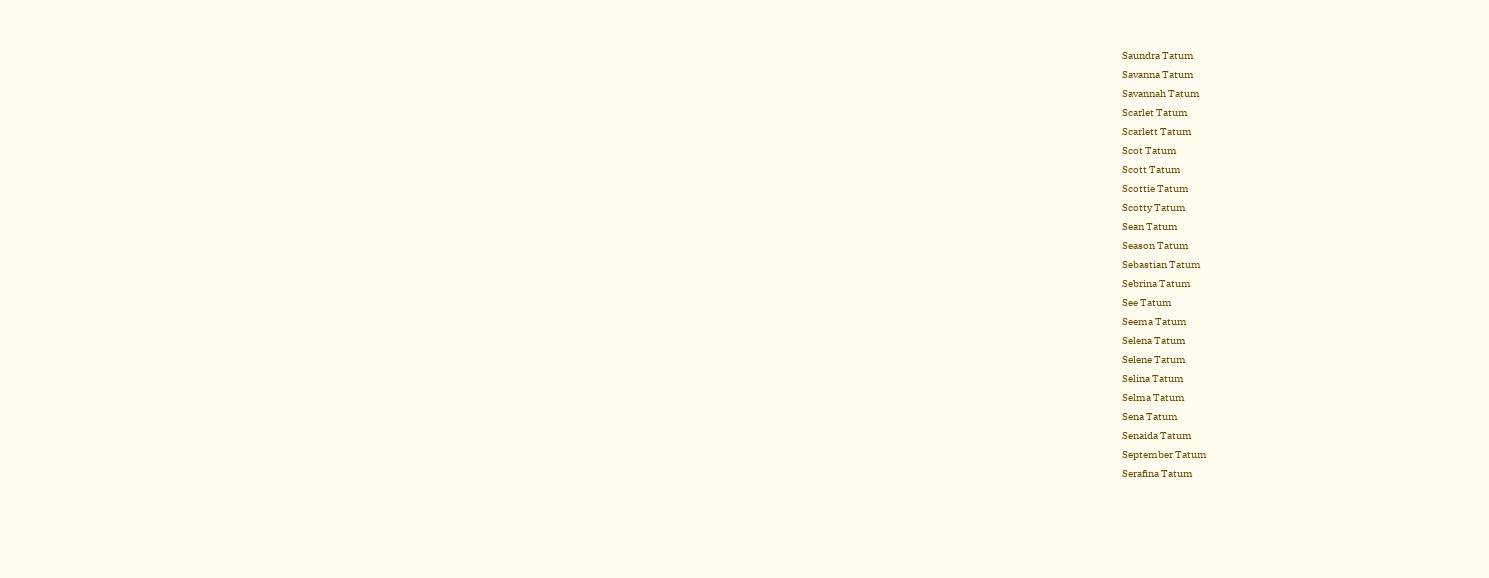Saundra Tatum
Savanna Tatum
Savannah Tatum
Scarlet Tatum
Scarlett Tatum
Scot Tatum
Scott Tatum
Scottie Tatum
Scotty Tatum
Sean Tatum
Season Tatum
Sebastian Tatum
Sebrina Tatum
See Tatum
Seema Tatum
Selena Tatum
Selene Tatum
Selina Tatum
Selma Tatum
Sena Tatum
Senaida Tatum
September Tatum
Serafina Tatum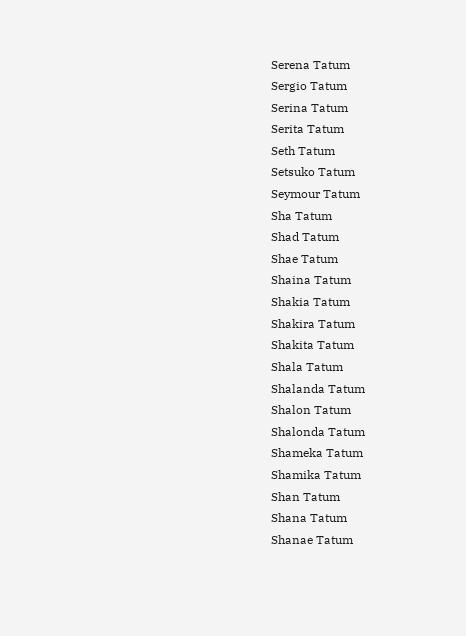Serena Tatum
Sergio Tatum
Serina Tatum
Serita Tatum
Seth Tatum
Setsuko Tatum
Seymour Tatum
Sha Tatum
Shad Tatum
Shae Tatum
Shaina Tatum
Shakia Tatum
Shakira Tatum
Shakita Tatum
Shala Tatum
Shalanda Tatum
Shalon Tatum
Shalonda Tatum
Shameka Tatum
Shamika Tatum
Shan Tatum
Shana Tatum
Shanae Tatum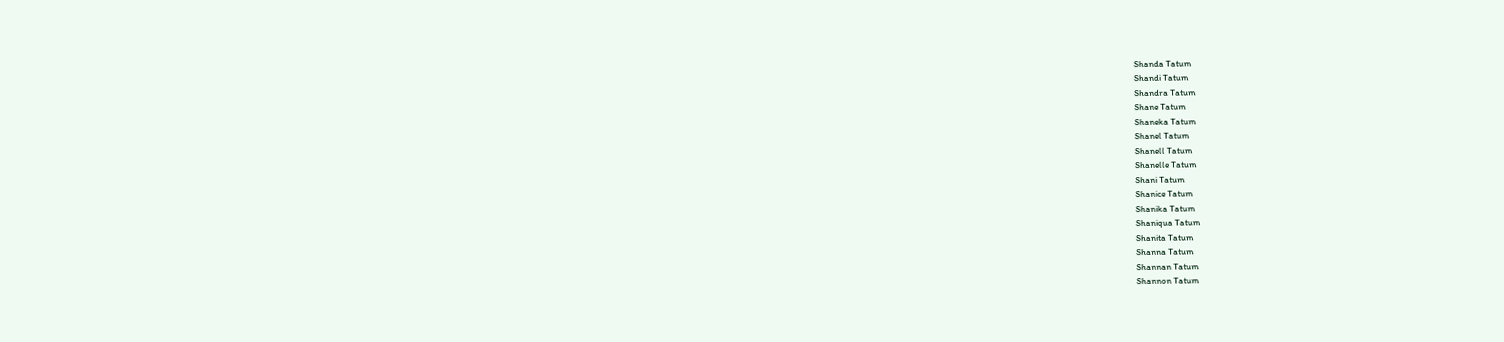Shanda Tatum
Shandi Tatum
Shandra Tatum
Shane Tatum
Shaneka Tatum
Shanel Tatum
Shanell Tatum
Shanelle Tatum
Shani Tatum
Shanice Tatum
Shanika Tatum
Shaniqua Tatum
Shanita Tatum
Shanna Tatum
Shannan Tatum
Shannon Tatum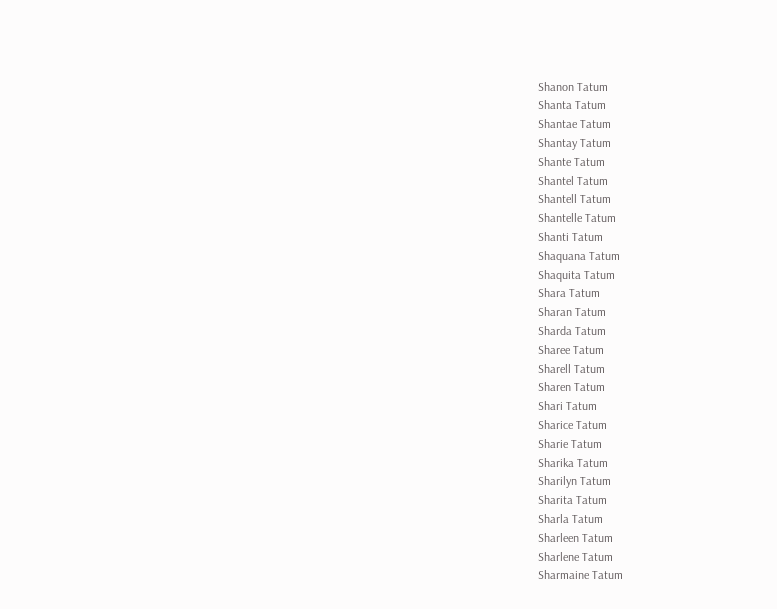Shanon Tatum
Shanta Tatum
Shantae Tatum
Shantay Tatum
Shante Tatum
Shantel Tatum
Shantell Tatum
Shantelle Tatum
Shanti Tatum
Shaquana Tatum
Shaquita Tatum
Shara Tatum
Sharan Tatum
Sharda Tatum
Sharee Tatum
Sharell Tatum
Sharen Tatum
Shari Tatum
Sharice Tatum
Sharie Tatum
Sharika Tatum
Sharilyn Tatum
Sharita Tatum
Sharla Tatum
Sharleen Tatum
Sharlene Tatum
Sharmaine Tatum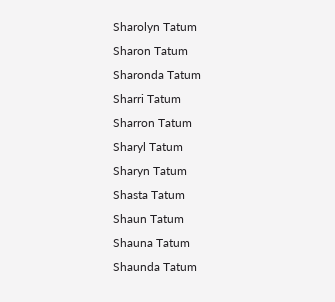Sharolyn Tatum
Sharon Tatum
Sharonda Tatum
Sharri Tatum
Sharron Tatum
Sharyl Tatum
Sharyn Tatum
Shasta Tatum
Shaun Tatum
Shauna Tatum
Shaunda Tatum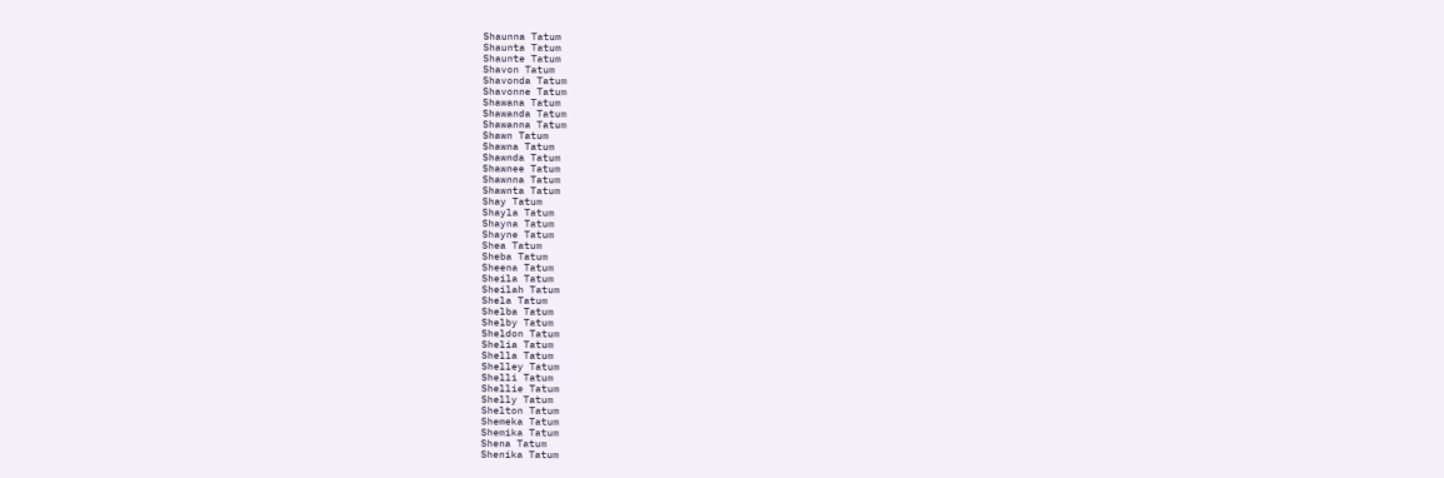Shaunna Tatum
Shaunta Tatum
Shaunte Tatum
Shavon Tatum
Shavonda Tatum
Shavonne Tatum
Shawana Tatum
Shawanda Tatum
Shawanna Tatum
Shawn Tatum
Shawna Tatum
Shawnda Tatum
Shawnee Tatum
Shawnna Tatum
Shawnta Tatum
Shay Tatum
Shayla Tatum
Shayna Tatum
Shayne Tatum
Shea Tatum
Sheba Tatum
Sheena Tatum
Sheila Tatum
Sheilah Tatum
Shela Tatum
Shelba Tatum
Shelby Tatum
Sheldon Tatum
Shelia Tatum
Shella Tatum
Shelley Tatum
Shelli Tatum
Shellie Tatum
Shelly Tatum
Shelton Tatum
Shemeka Tatum
Shemika Tatum
Shena Tatum
Shenika Tatum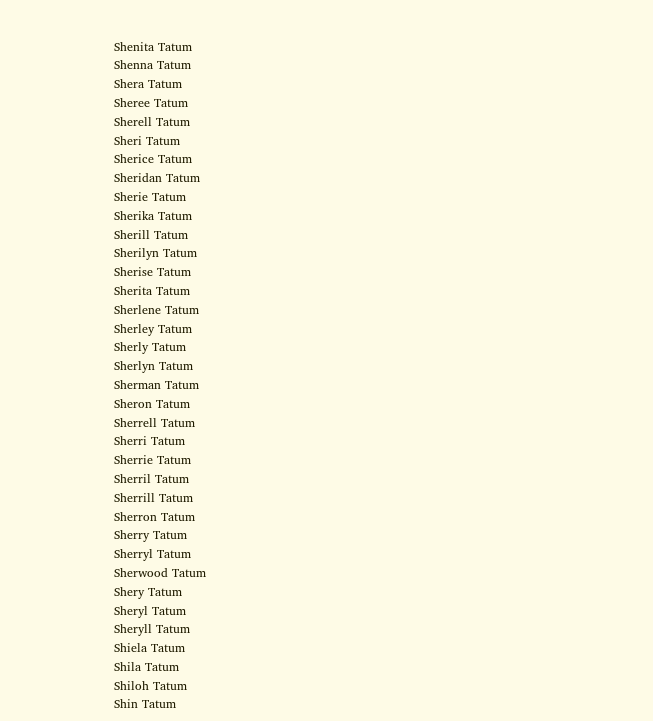Shenita Tatum
Shenna Tatum
Shera Tatum
Sheree Tatum
Sherell Tatum
Sheri Tatum
Sherice Tatum
Sheridan Tatum
Sherie Tatum
Sherika Tatum
Sherill Tatum
Sherilyn Tatum
Sherise Tatum
Sherita Tatum
Sherlene Tatum
Sherley Tatum
Sherly Tatum
Sherlyn Tatum
Sherman Tatum
Sheron Tatum
Sherrell Tatum
Sherri Tatum
Sherrie Tatum
Sherril Tatum
Sherrill Tatum
Sherron Tatum
Sherry Tatum
Sherryl Tatum
Sherwood Tatum
Shery Tatum
Sheryl Tatum
Sheryll Tatum
Shiela Tatum
Shila Tatum
Shiloh Tatum
Shin Tatum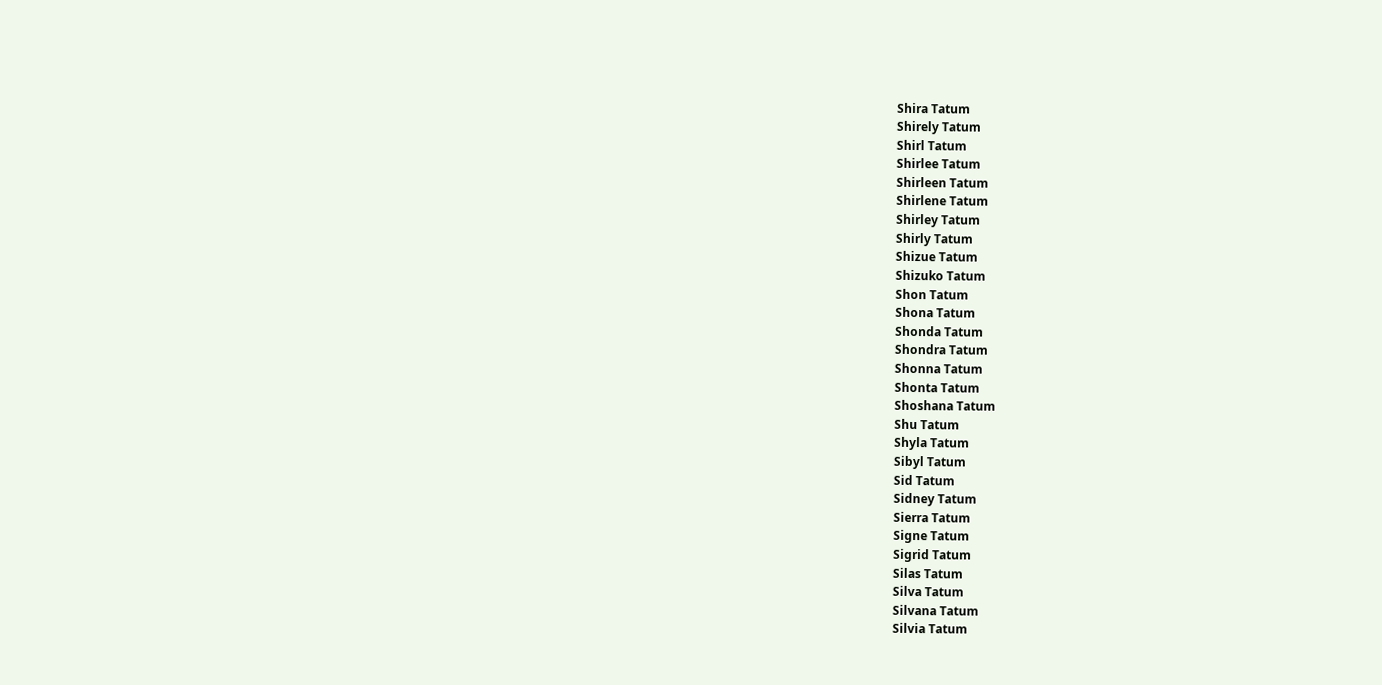Shira Tatum
Shirely Tatum
Shirl Tatum
Shirlee Tatum
Shirleen Tatum
Shirlene Tatum
Shirley Tatum
Shirly Tatum
Shizue Tatum
Shizuko Tatum
Shon Tatum
Shona Tatum
Shonda Tatum
Shondra Tatum
Shonna Tatum
Shonta Tatum
Shoshana Tatum
Shu Tatum
Shyla Tatum
Sibyl Tatum
Sid Tatum
Sidney Tatum
Sierra Tatum
Signe Tatum
Sigrid Tatum
Silas Tatum
Silva Tatum
Silvana Tatum
Silvia Tatum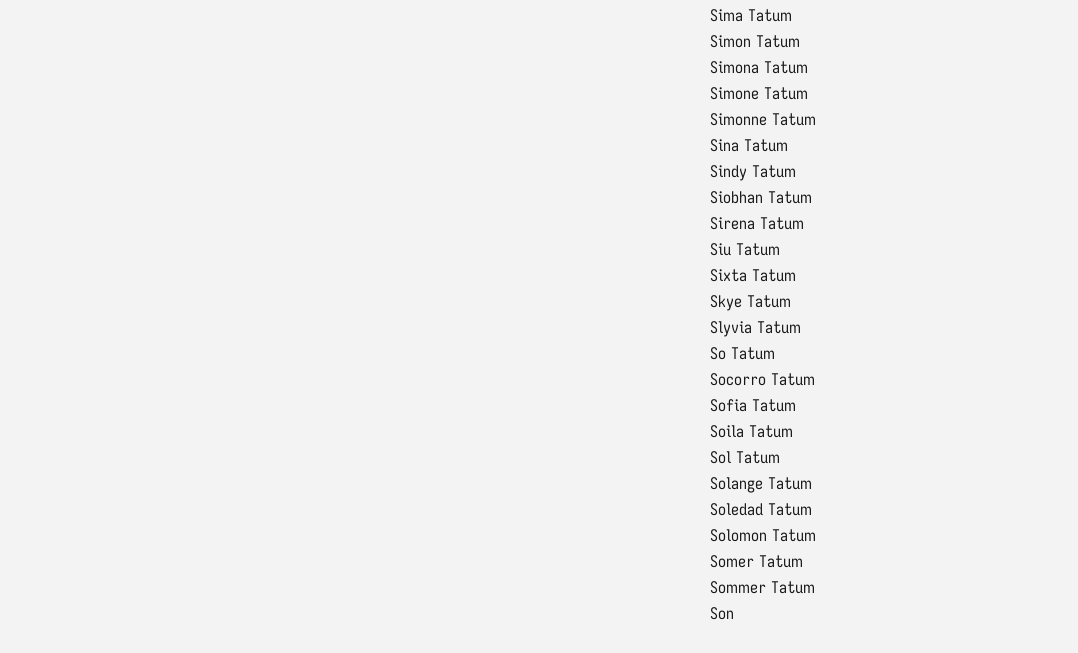Sima Tatum
Simon Tatum
Simona Tatum
Simone Tatum
Simonne Tatum
Sina Tatum
Sindy Tatum
Siobhan Tatum
Sirena Tatum
Siu Tatum
Sixta Tatum
Skye Tatum
Slyvia Tatum
So Tatum
Socorro Tatum
Sofia Tatum
Soila Tatum
Sol Tatum
Solange Tatum
Soledad Tatum
Solomon Tatum
Somer Tatum
Sommer Tatum
Son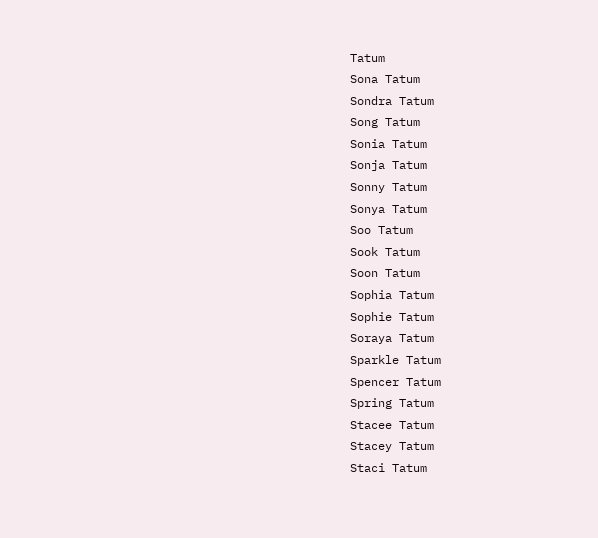Tatum
Sona Tatum
Sondra Tatum
Song Tatum
Sonia Tatum
Sonja Tatum
Sonny Tatum
Sonya Tatum
Soo Tatum
Sook Tatum
Soon Tatum
Sophia Tatum
Sophie Tatum
Soraya Tatum
Sparkle Tatum
Spencer Tatum
Spring Tatum
Stacee Tatum
Stacey Tatum
Staci Tatum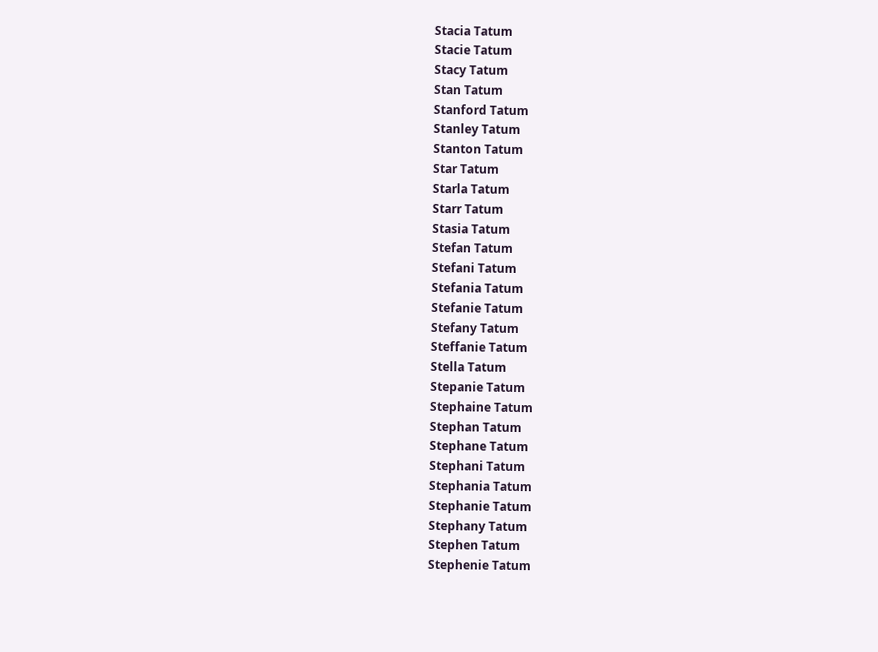Stacia Tatum
Stacie Tatum
Stacy Tatum
Stan Tatum
Stanford Tatum
Stanley Tatum
Stanton Tatum
Star Tatum
Starla Tatum
Starr Tatum
Stasia Tatum
Stefan Tatum
Stefani Tatum
Stefania Tatum
Stefanie Tatum
Stefany Tatum
Steffanie Tatum
Stella Tatum
Stepanie Tatum
Stephaine Tatum
Stephan Tatum
Stephane Tatum
Stephani Tatum
Stephania Tatum
Stephanie Tatum
Stephany Tatum
Stephen Tatum
Stephenie Tatum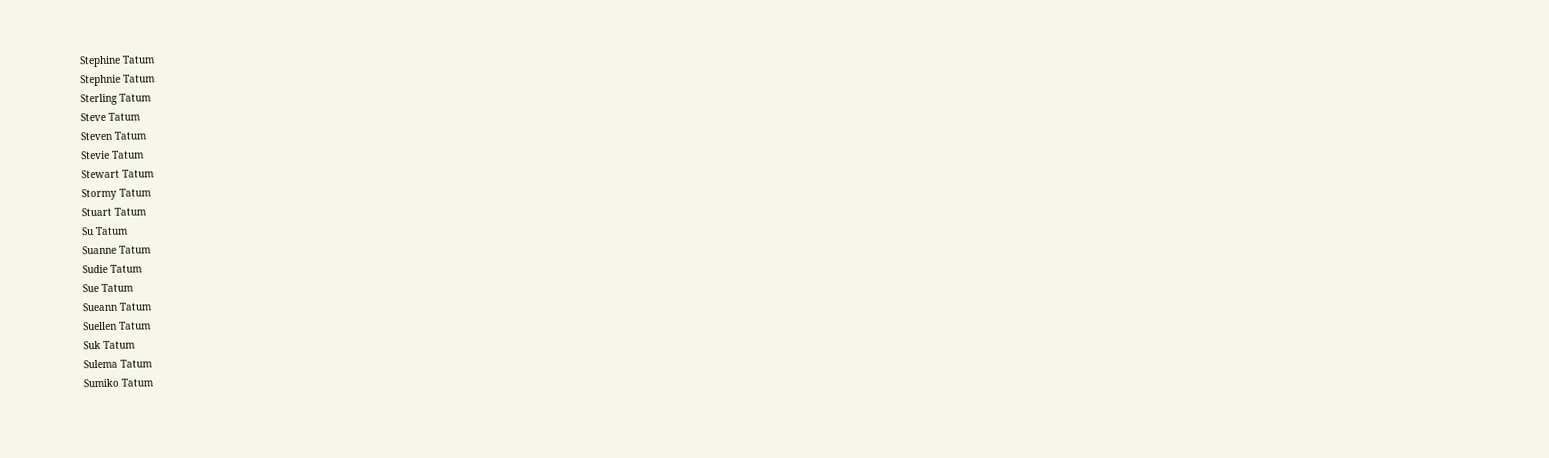Stephine Tatum
Stephnie Tatum
Sterling Tatum
Steve Tatum
Steven Tatum
Stevie Tatum
Stewart Tatum
Stormy Tatum
Stuart Tatum
Su Tatum
Suanne Tatum
Sudie Tatum
Sue Tatum
Sueann Tatum
Suellen Tatum
Suk Tatum
Sulema Tatum
Sumiko Tatum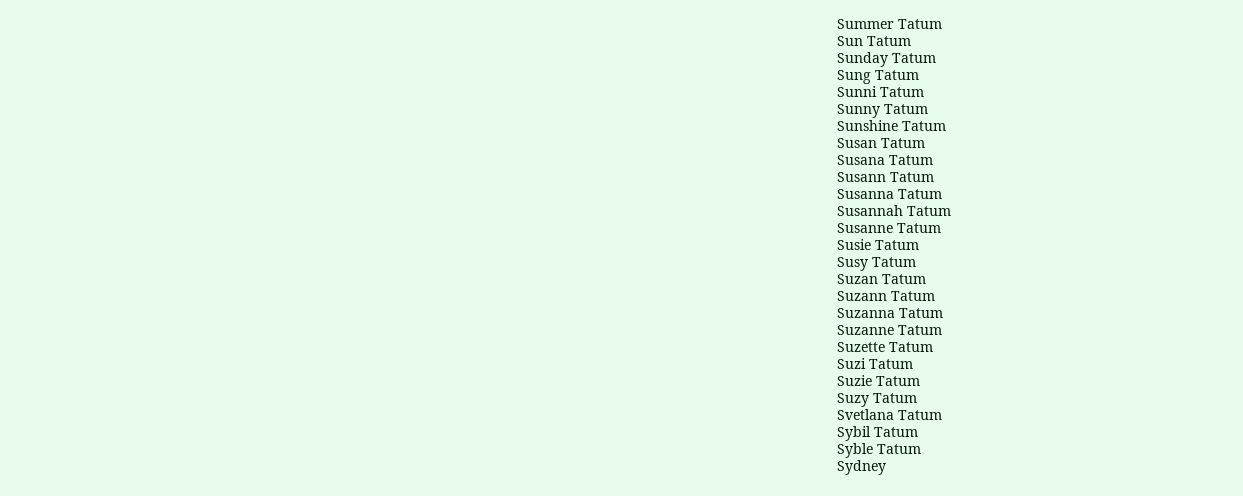Summer Tatum
Sun Tatum
Sunday Tatum
Sung Tatum
Sunni Tatum
Sunny Tatum
Sunshine Tatum
Susan Tatum
Susana Tatum
Susann Tatum
Susanna Tatum
Susannah Tatum
Susanne Tatum
Susie Tatum
Susy Tatum
Suzan Tatum
Suzann Tatum
Suzanna Tatum
Suzanne Tatum
Suzette Tatum
Suzi Tatum
Suzie Tatum
Suzy Tatum
Svetlana Tatum
Sybil Tatum
Syble Tatum
Sydney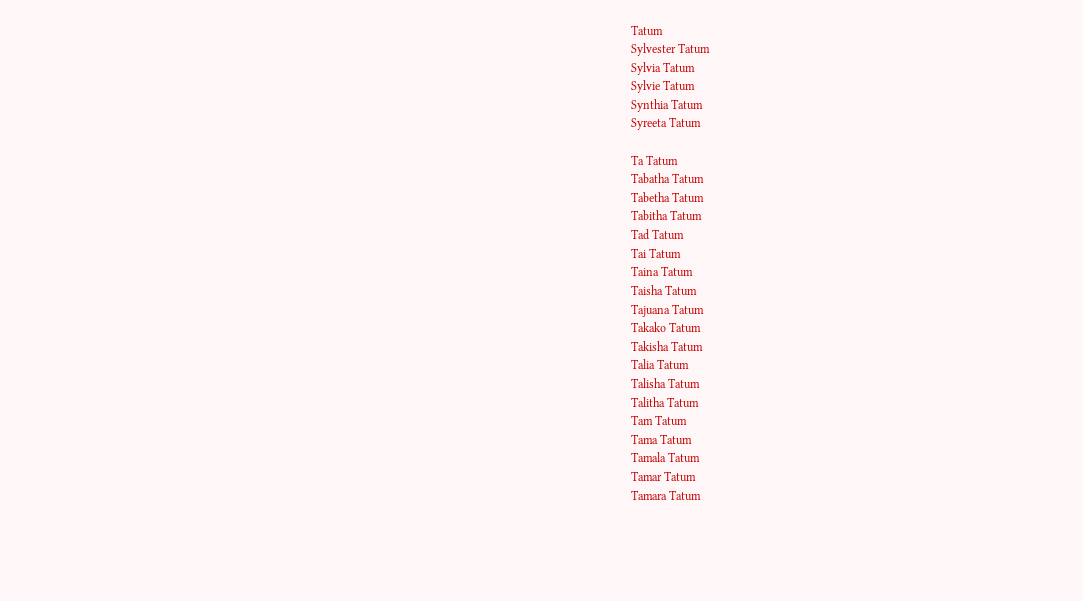Tatum
Sylvester Tatum
Sylvia Tatum
Sylvie Tatum
Synthia Tatum
Syreeta Tatum

Ta Tatum
Tabatha Tatum
Tabetha Tatum
Tabitha Tatum
Tad Tatum
Tai Tatum
Taina Tatum
Taisha Tatum
Tajuana Tatum
Takako Tatum
Takisha Tatum
Talia Tatum
Talisha Tatum
Talitha Tatum
Tam Tatum
Tama Tatum
Tamala Tatum
Tamar Tatum
Tamara Tatum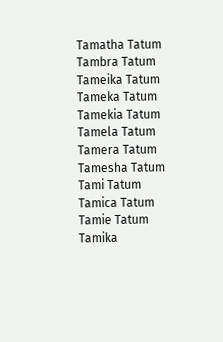Tamatha Tatum
Tambra Tatum
Tameika Tatum
Tameka Tatum
Tamekia Tatum
Tamela Tatum
Tamera Tatum
Tamesha Tatum
Tami Tatum
Tamica Tatum
Tamie Tatum
Tamika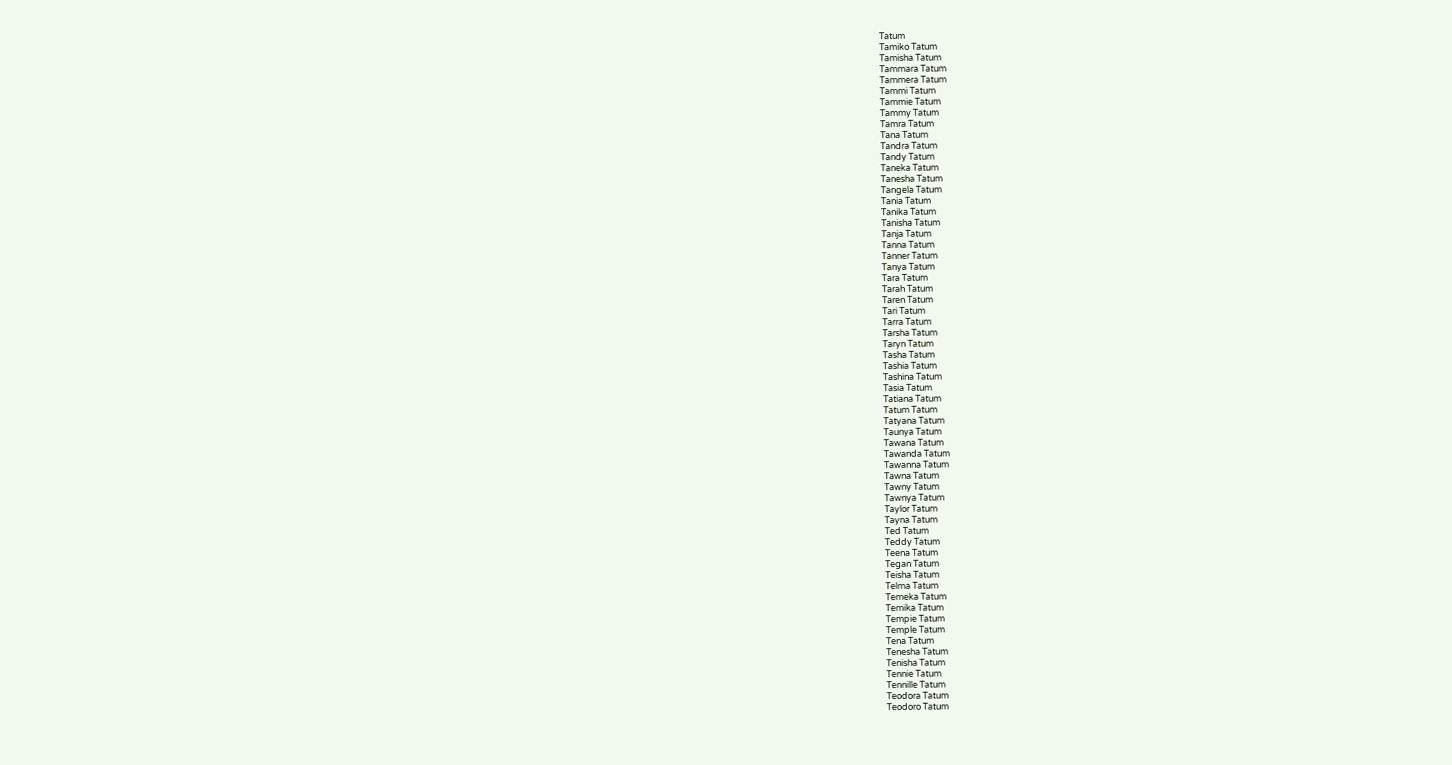Tatum
Tamiko Tatum
Tamisha Tatum
Tammara Tatum
Tammera Tatum
Tammi Tatum
Tammie Tatum
Tammy Tatum
Tamra Tatum
Tana Tatum
Tandra Tatum
Tandy Tatum
Taneka Tatum
Tanesha Tatum
Tangela Tatum
Tania Tatum
Tanika Tatum
Tanisha Tatum
Tanja Tatum
Tanna Tatum
Tanner Tatum
Tanya Tatum
Tara Tatum
Tarah Tatum
Taren Tatum
Tari Tatum
Tarra Tatum
Tarsha Tatum
Taryn Tatum
Tasha Tatum
Tashia Tatum
Tashina Tatum
Tasia Tatum
Tatiana Tatum
Tatum Tatum
Tatyana Tatum
Taunya Tatum
Tawana Tatum
Tawanda Tatum
Tawanna Tatum
Tawna Tatum
Tawny Tatum
Tawnya Tatum
Taylor Tatum
Tayna Tatum
Ted Tatum
Teddy Tatum
Teena Tatum
Tegan Tatum
Teisha Tatum
Telma Tatum
Temeka Tatum
Temika Tatum
Tempie Tatum
Temple Tatum
Tena Tatum
Tenesha Tatum
Tenisha Tatum
Tennie Tatum
Tennille Tatum
Teodora Tatum
Teodoro Tatum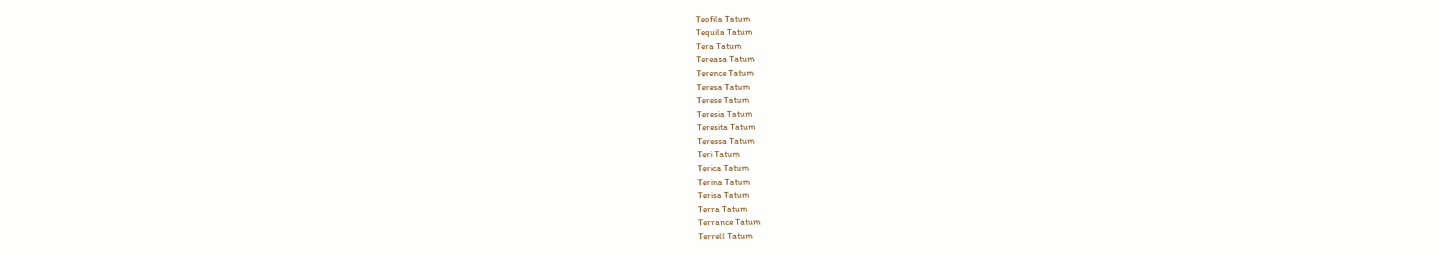Teofila Tatum
Tequila Tatum
Tera Tatum
Tereasa Tatum
Terence Tatum
Teresa Tatum
Terese Tatum
Teresia Tatum
Teresita Tatum
Teressa Tatum
Teri Tatum
Terica Tatum
Terina Tatum
Terisa Tatum
Terra Tatum
Terrance Tatum
Terrell Tatum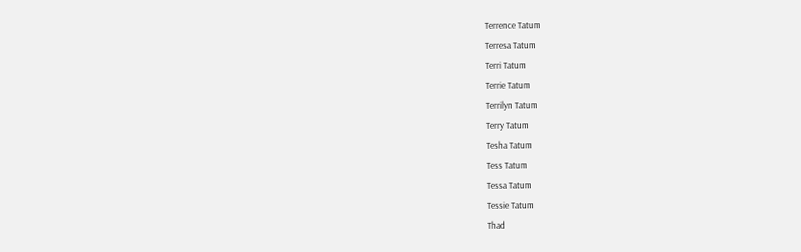Terrence Tatum
Terresa Tatum
Terri Tatum
Terrie Tatum
Terrilyn Tatum
Terry Tatum
Tesha Tatum
Tess Tatum
Tessa Tatum
Tessie Tatum
Thad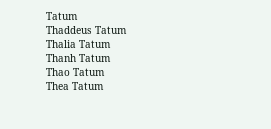Tatum
Thaddeus Tatum
Thalia Tatum
Thanh Tatum
Thao Tatum
Thea Tatum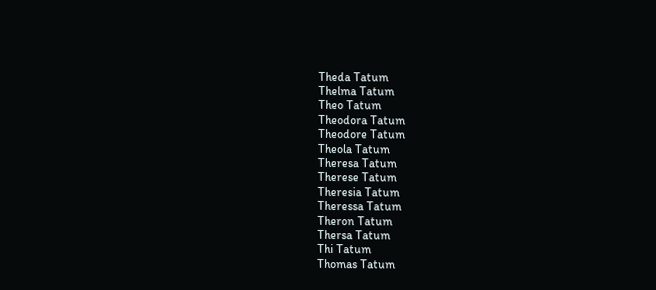Theda Tatum
Thelma Tatum
Theo Tatum
Theodora Tatum
Theodore Tatum
Theola Tatum
Theresa Tatum
Therese Tatum
Theresia Tatum
Theressa Tatum
Theron Tatum
Thersa Tatum
Thi Tatum
Thomas Tatum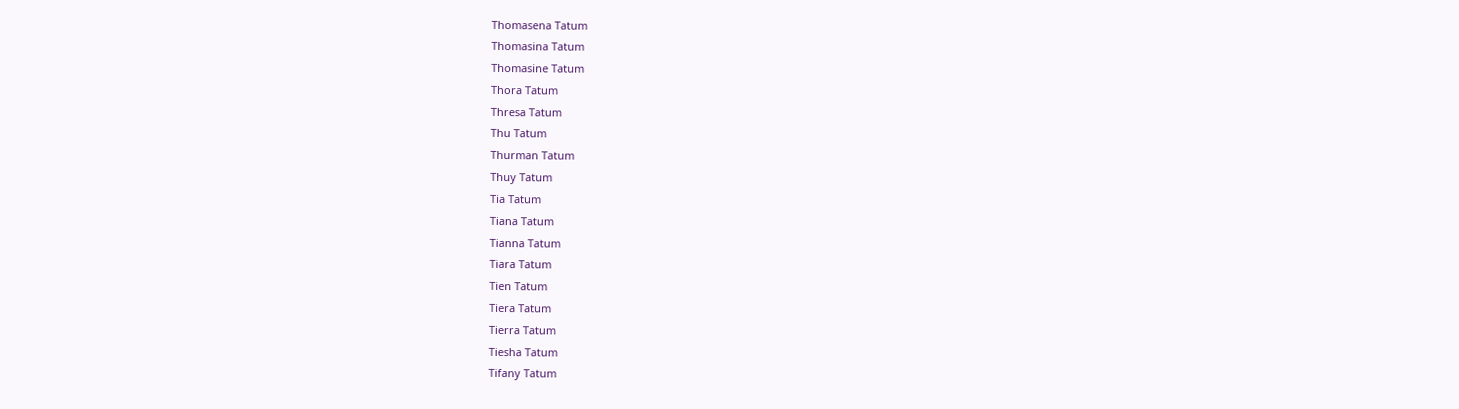Thomasena Tatum
Thomasina Tatum
Thomasine Tatum
Thora Tatum
Thresa Tatum
Thu Tatum
Thurman Tatum
Thuy Tatum
Tia Tatum
Tiana Tatum
Tianna Tatum
Tiara Tatum
Tien Tatum
Tiera Tatum
Tierra Tatum
Tiesha Tatum
Tifany Tatum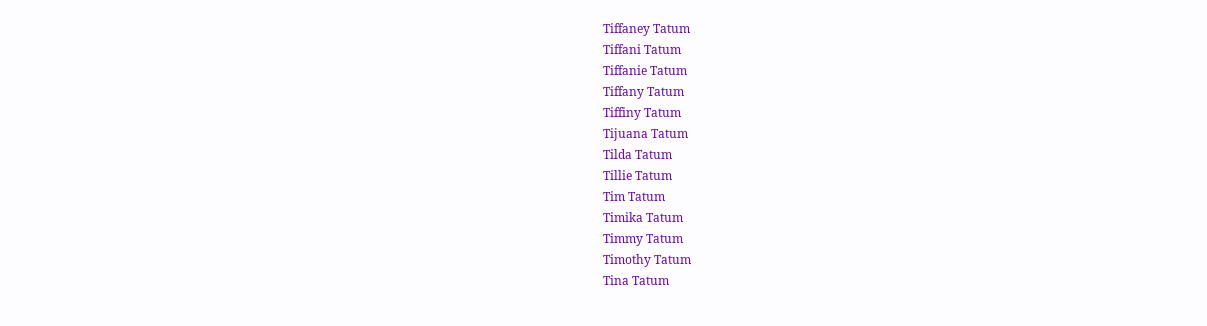Tiffaney Tatum
Tiffani Tatum
Tiffanie Tatum
Tiffany Tatum
Tiffiny Tatum
Tijuana Tatum
Tilda Tatum
Tillie Tatum
Tim Tatum
Timika Tatum
Timmy Tatum
Timothy Tatum
Tina Tatum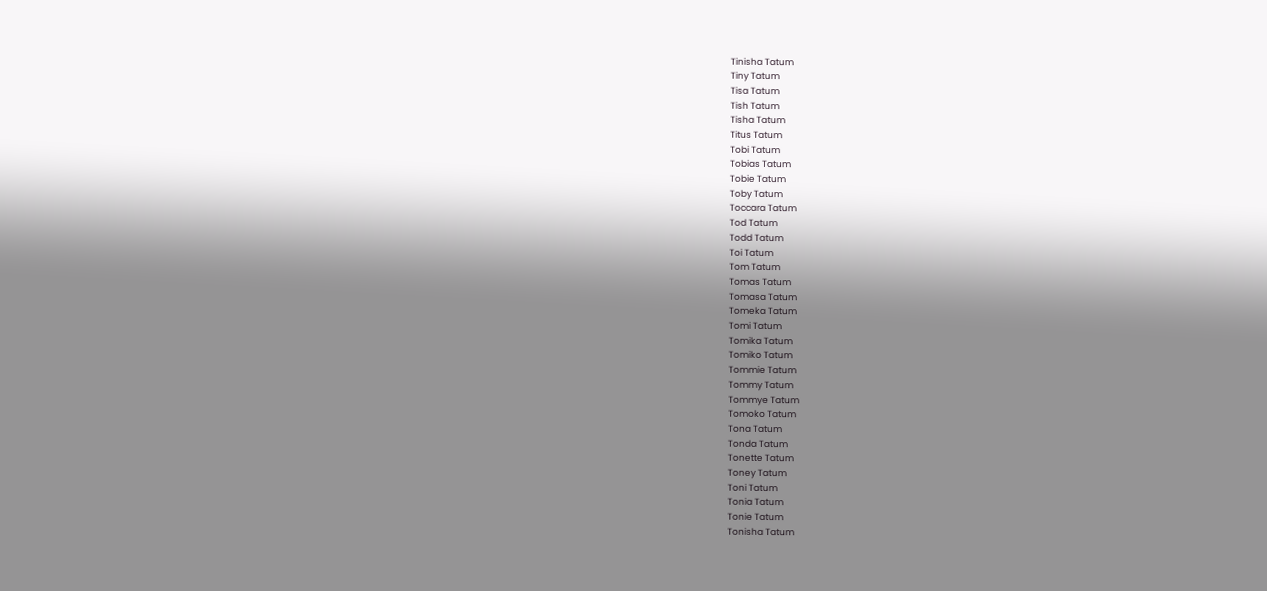Tinisha Tatum
Tiny Tatum
Tisa Tatum
Tish Tatum
Tisha Tatum
Titus Tatum
Tobi Tatum
Tobias Tatum
Tobie Tatum
Toby Tatum
Toccara Tatum
Tod Tatum
Todd Tatum
Toi Tatum
Tom Tatum
Tomas Tatum
Tomasa Tatum
Tomeka Tatum
Tomi Tatum
Tomika Tatum
Tomiko Tatum
Tommie Tatum
Tommy Tatum
Tommye Tatum
Tomoko Tatum
Tona Tatum
Tonda Tatum
Tonette Tatum
Toney Tatum
Toni Tatum
Tonia Tatum
Tonie Tatum
Tonisha Tatum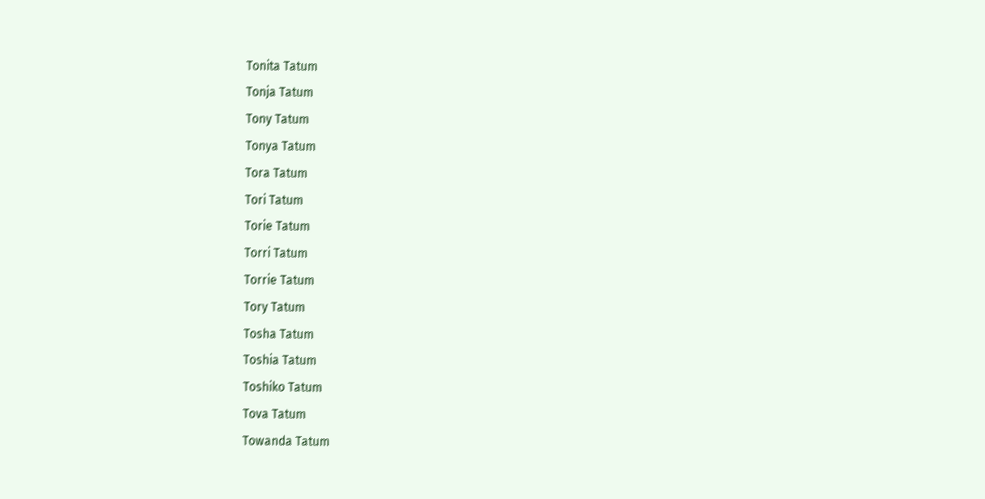Tonita Tatum
Tonja Tatum
Tony Tatum
Tonya Tatum
Tora Tatum
Tori Tatum
Torie Tatum
Torri Tatum
Torrie Tatum
Tory Tatum
Tosha Tatum
Toshia Tatum
Toshiko Tatum
Tova Tatum
Towanda Tatum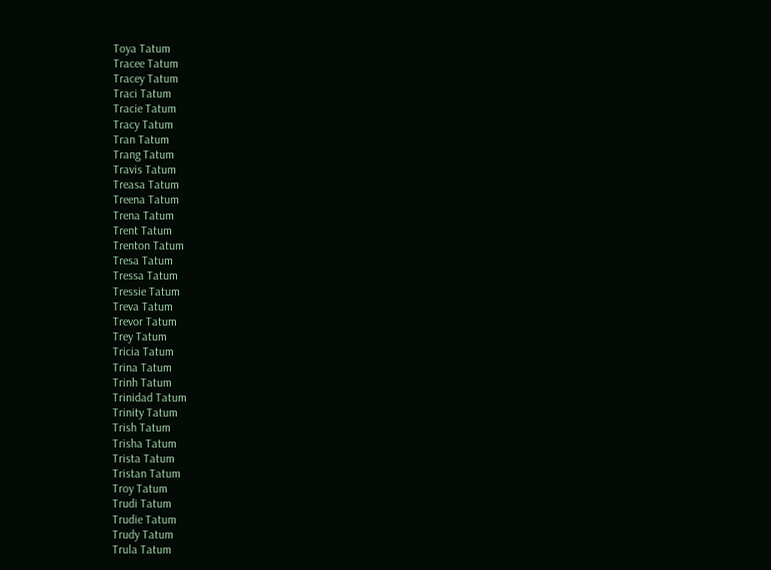Toya Tatum
Tracee Tatum
Tracey Tatum
Traci Tatum
Tracie Tatum
Tracy Tatum
Tran Tatum
Trang Tatum
Travis Tatum
Treasa Tatum
Treena Tatum
Trena Tatum
Trent Tatum
Trenton Tatum
Tresa Tatum
Tressa Tatum
Tressie Tatum
Treva Tatum
Trevor Tatum
Trey Tatum
Tricia Tatum
Trina Tatum
Trinh Tatum
Trinidad Tatum
Trinity Tatum
Trish Tatum
Trisha Tatum
Trista Tatum
Tristan Tatum
Troy Tatum
Trudi Tatum
Trudie Tatum
Trudy Tatum
Trula Tatum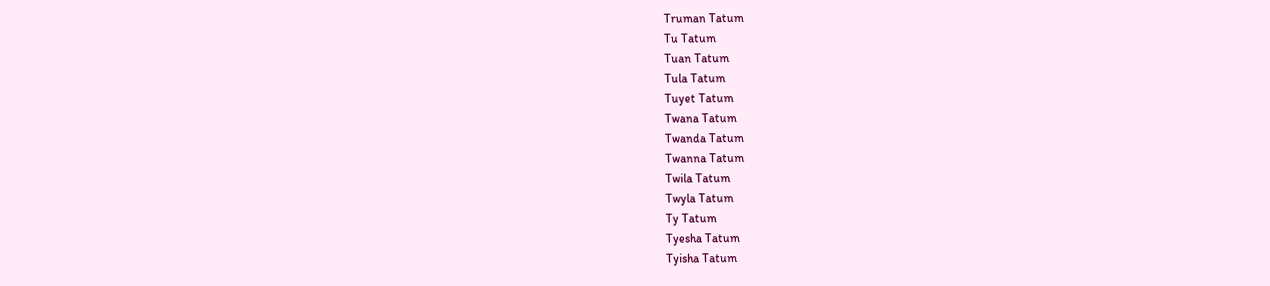Truman Tatum
Tu Tatum
Tuan Tatum
Tula Tatum
Tuyet Tatum
Twana Tatum
Twanda Tatum
Twanna Tatum
Twila Tatum
Twyla Tatum
Ty Tatum
Tyesha Tatum
Tyisha Tatum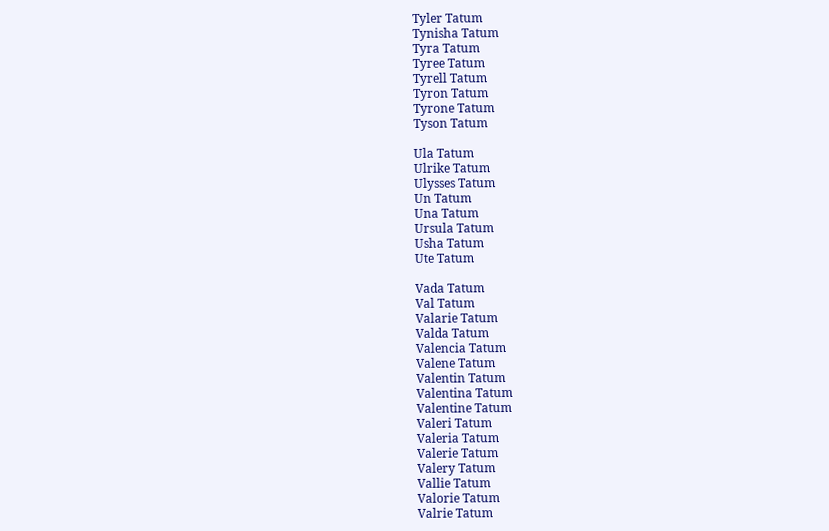Tyler Tatum
Tynisha Tatum
Tyra Tatum
Tyree Tatum
Tyrell Tatum
Tyron Tatum
Tyrone Tatum
Tyson Tatum

Ula Tatum
Ulrike Tatum
Ulysses Tatum
Un Tatum
Una Tatum
Ursula Tatum
Usha Tatum
Ute Tatum

Vada Tatum
Val Tatum
Valarie Tatum
Valda Tatum
Valencia Tatum
Valene Tatum
Valentin Tatum
Valentina Tatum
Valentine Tatum
Valeri Tatum
Valeria Tatum
Valerie Tatum
Valery Tatum
Vallie Tatum
Valorie Tatum
Valrie Tatum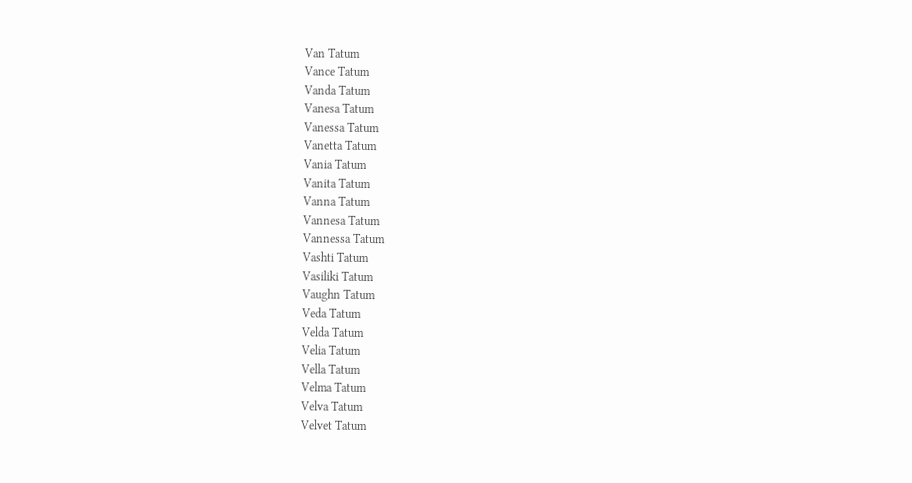Van Tatum
Vance Tatum
Vanda Tatum
Vanesa Tatum
Vanessa Tatum
Vanetta Tatum
Vania Tatum
Vanita Tatum
Vanna Tatum
Vannesa Tatum
Vannessa Tatum
Vashti Tatum
Vasiliki Tatum
Vaughn Tatum
Veda Tatum
Velda Tatum
Velia Tatum
Vella Tatum
Velma Tatum
Velva Tatum
Velvet Tatum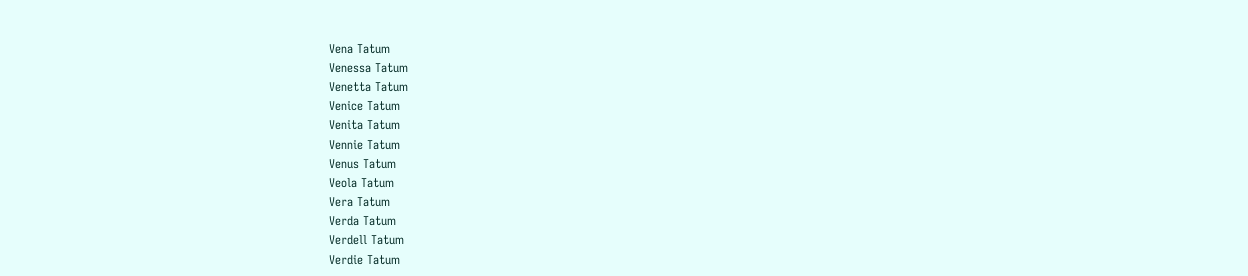Vena Tatum
Venessa Tatum
Venetta Tatum
Venice Tatum
Venita Tatum
Vennie Tatum
Venus Tatum
Veola Tatum
Vera Tatum
Verda Tatum
Verdell Tatum
Verdie Tatum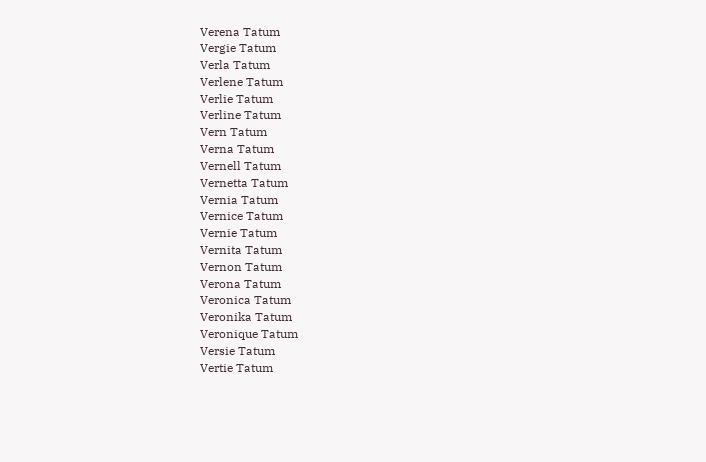Verena Tatum
Vergie Tatum
Verla Tatum
Verlene Tatum
Verlie Tatum
Verline Tatum
Vern Tatum
Verna Tatum
Vernell Tatum
Vernetta Tatum
Vernia Tatum
Vernice Tatum
Vernie Tatum
Vernita Tatum
Vernon Tatum
Verona Tatum
Veronica Tatum
Veronika Tatum
Veronique Tatum
Versie Tatum
Vertie Tatum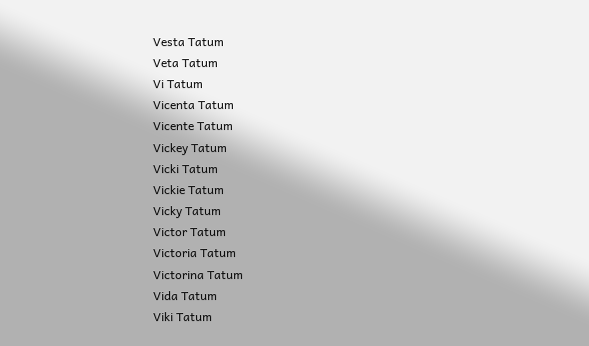Vesta Tatum
Veta Tatum
Vi Tatum
Vicenta Tatum
Vicente Tatum
Vickey Tatum
Vicki Tatum
Vickie Tatum
Vicky Tatum
Victor Tatum
Victoria Tatum
Victorina Tatum
Vida Tatum
Viki Tatum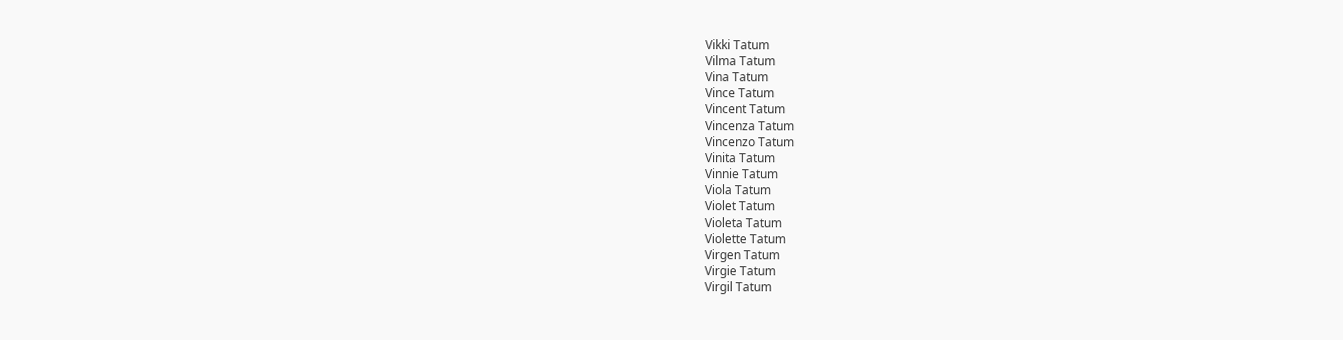Vikki Tatum
Vilma Tatum
Vina Tatum
Vince Tatum
Vincent Tatum
Vincenza Tatum
Vincenzo Tatum
Vinita Tatum
Vinnie Tatum
Viola Tatum
Violet Tatum
Violeta Tatum
Violette Tatum
Virgen Tatum
Virgie Tatum
Virgil Tatum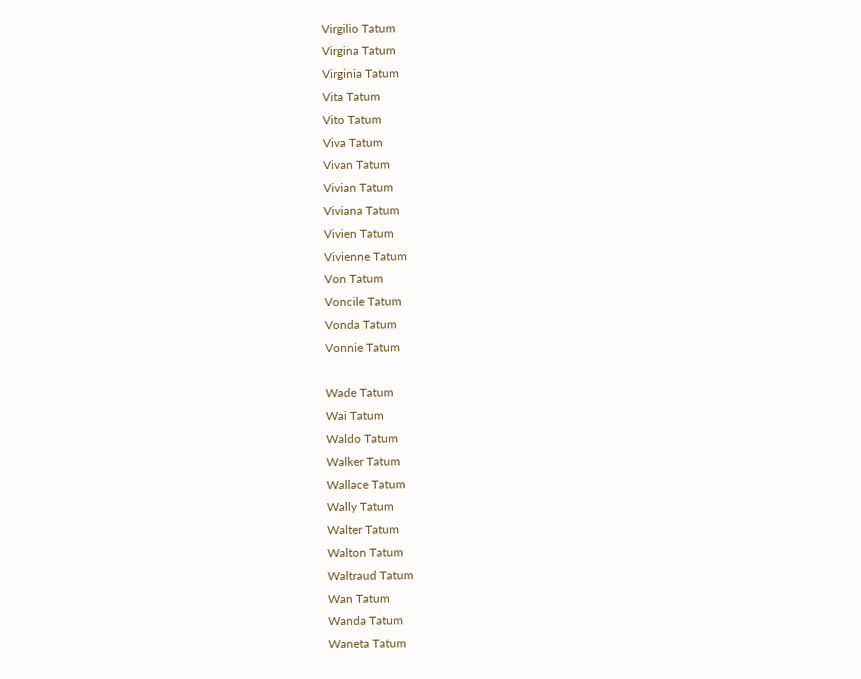Virgilio Tatum
Virgina Tatum
Virginia Tatum
Vita Tatum
Vito Tatum
Viva Tatum
Vivan Tatum
Vivian Tatum
Viviana Tatum
Vivien Tatum
Vivienne Tatum
Von Tatum
Voncile Tatum
Vonda Tatum
Vonnie Tatum

Wade Tatum
Wai Tatum
Waldo Tatum
Walker Tatum
Wallace Tatum
Wally Tatum
Walter Tatum
Walton Tatum
Waltraud Tatum
Wan Tatum
Wanda Tatum
Waneta Tatum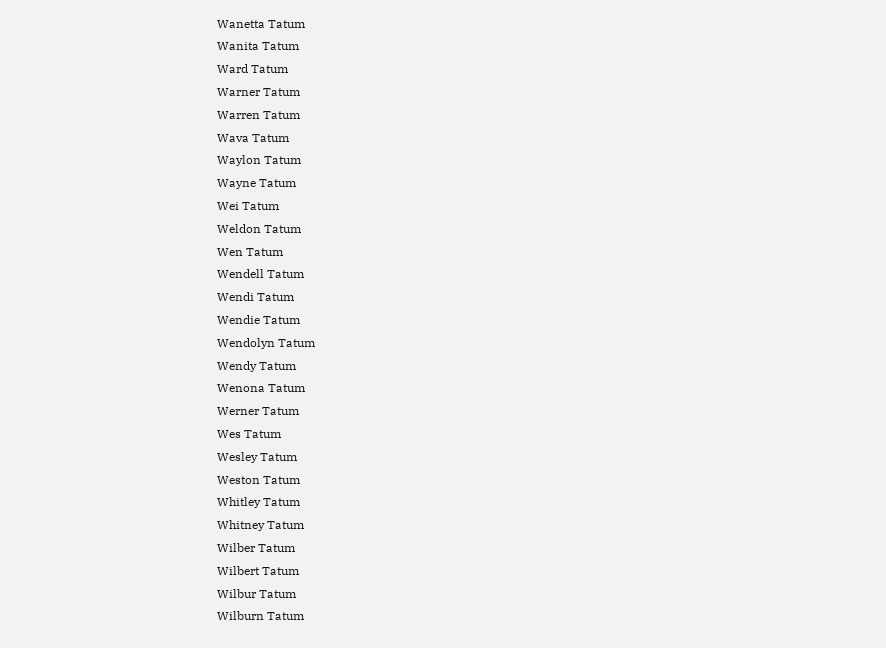Wanetta Tatum
Wanita Tatum
Ward Tatum
Warner Tatum
Warren Tatum
Wava Tatum
Waylon Tatum
Wayne Tatum
Wei Tatum
Weldon Tatum
Wen Tatum
Wendell Tatum
Wendi Tatum
Wendie Tatum
Wendolyn Tatum
Wendy Tatum
Wenona Tatum
Werner Tatum
Wes Tatum
Wesley Tatum
Weston Tatum
Whitley Tatum
Whitney Tatum
Wilber Tatum
Wilbert Tatum
Wilbur Tatum
Wilburn Tatum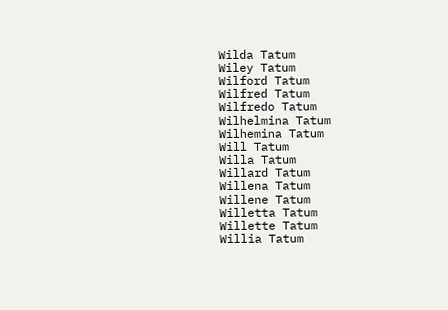Wilda Tatum
Wiley Tatum
Wilford Tatum
Wilfred Tatum
Wilfredo Tatum
Wilhelmina Tatum
Wilhemina Tatum
Will Tatum
Willa Tatum
Willard Tatum
Willena Tatum
Willene Tatum
Willetta Tatum
Willette Tatum
Willia Tatum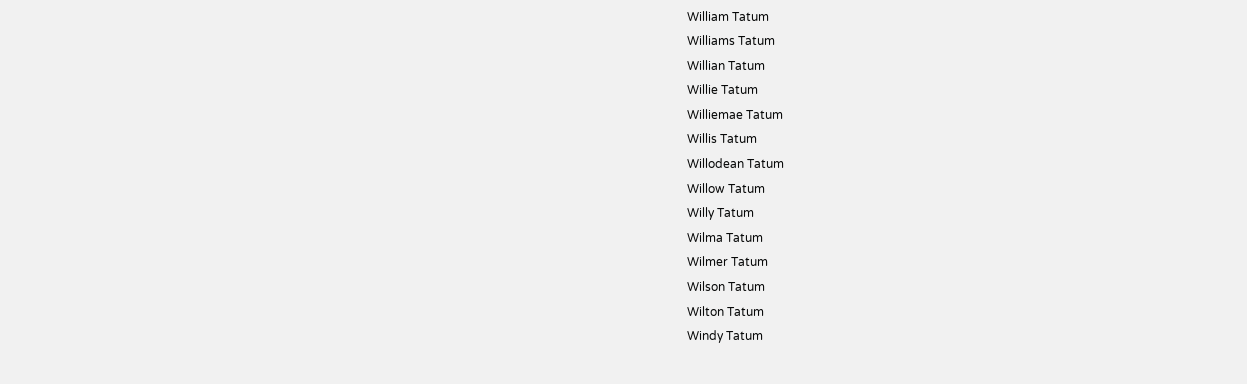William Tatum
Williams Tatum
Willian Tatum
Willie Tatum
Williemae Tatum
Willis Tatum
Willodean Tatum
Willow Tatum
Willy Tatum
Wilma Tatum
Wilmer Tatum
Wilson Tatum
Wilton Tatum
Windy Tatum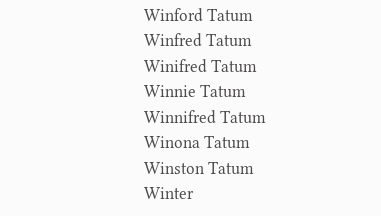Winford Tatum
Winfred Tatum
Winifred Tatum
Winnie Tatum
Winnifred Tatum
Winona Tatum
Winston Tatum
Winter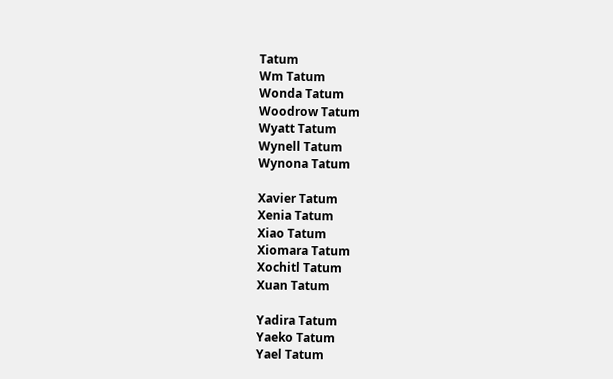Tatum
Wm Tatum
Wonda Tatum
Woodrow Tatum
Wyatt Tatum
Wynell Tatum
Wynona Tatum

Xavier Tatum
Xenia Tatum
Xiao Tatum
Xiomara Tatum
Xochitl Tatum
Xuan Tatum

Yadira Tatum
Yaeko Tatum
Yael Tatum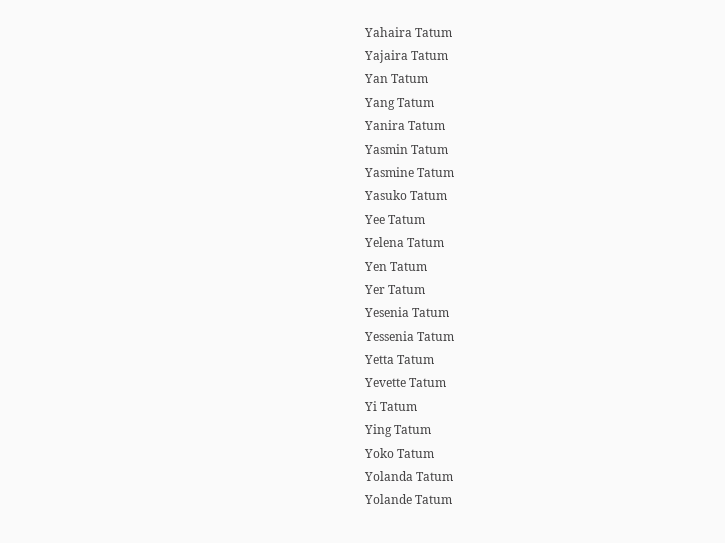Yahaira Tatum
Yajaira Tatum
Yan Tatum
Yang Tatum
Yanira Tatum
Yasmin Tatum
Yasmine Tatum
Yasuko Tatum
Yee Tatum
Yelena Tatum
Yen Tatum
Yer Tatum
Yesenia Tatum
Yessenia Tatum
Yetta Tatum
Yevette Tatum
Yi Tatum
Ying Tatum
Yoko Tatum
Yolanda Tatum
Yolande Tatum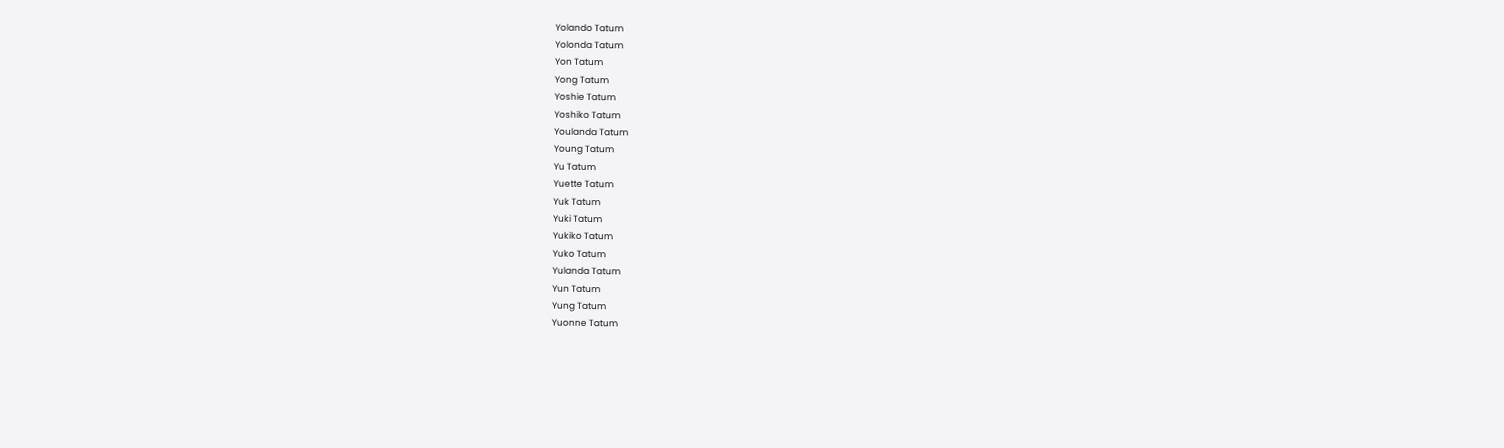Yolando Tatum
Yolonda Tatum
Yon Tatum
Yong Tatum
Yoshie Tatum
Yoshiko Tatum
Youlanda Tatum
Young Tatum
Yu Tatum
Yuette Tatum
Yuk Tatum
Yuki Tatum
Yukiko Tatum
Yuko Tatum
Yulanda Tatum
Yun Tatum
Yung Tatum
Yuonne Tatum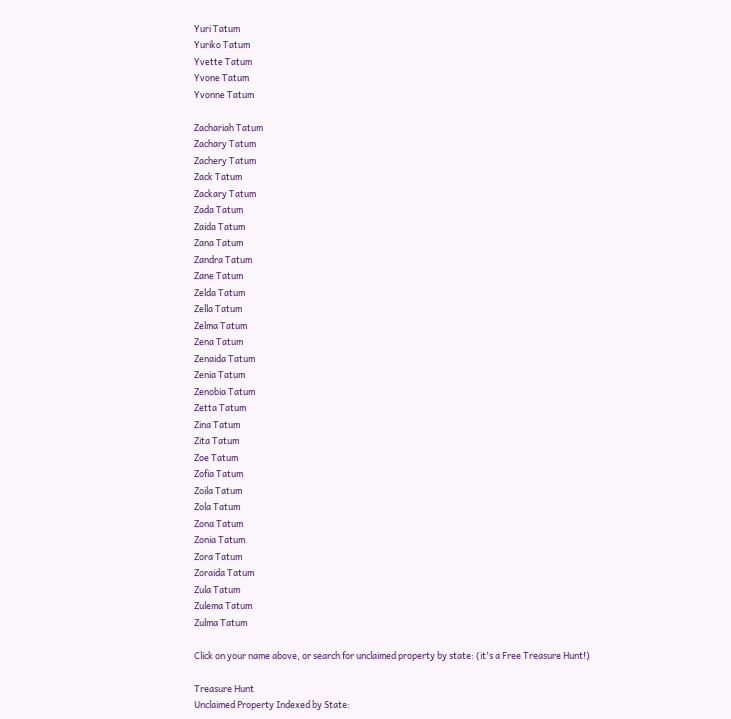Yuri Tatum
Yuriko Tatum
Yvette Tatum
Yvone Tatum
Yvonne Tatum

Zachariah Tatum
Zachary Tatum
Zachery Tatum
Zack Tatum
Zackary Tatum
Zada Tatum
Zaida Tatum
Zana Tatum
Zandra Tatum
Zane Tatum
Zelda Tatum
Zella Tatum
Zelma Tatum
Zena Tatum
Zenaida Tatum
Zenia Tatum
Zenobia Tatum
Zetta Tatum
Zina Tatum
Zita Tatum
Zoe Tatum
Zofia Tatum
Zoila Tatum
Zola Tatum
Zona Tatum
Zonia Tatum
Zora Tatum
Zoraida Tatum
Zula Tatum
Zulema Tatum
Zulma Tatum

Click on your name above, or search for unclaimed property by state: (it's a Free Treasure Hunt!)

Treasure Hunt
Unclaimed Property Indexed by State: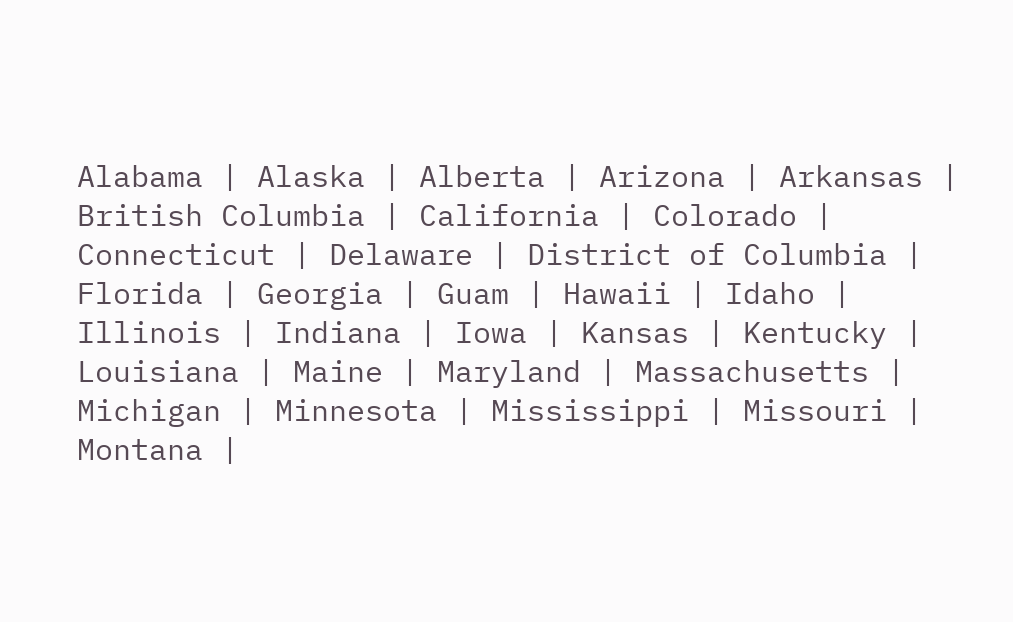Alabama | Alaska | Alberta | Arizona | Arkansas | British Columbia | California | Colorado | Connecticut | Delaware | District of Columbia | Florida | Georgia | Guam | Hawaii | Idaho | Illinois | Indiana | Iowa | Kansas | Kentucky | Louisiana | Maine | Maryland | Massachusetts | Michigan | Minnesota | Mississippi | Missouri | Montana |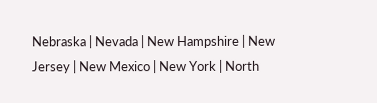Nebraska | Nevada | New Hampshire | New Jersey | New Mexico | New York | North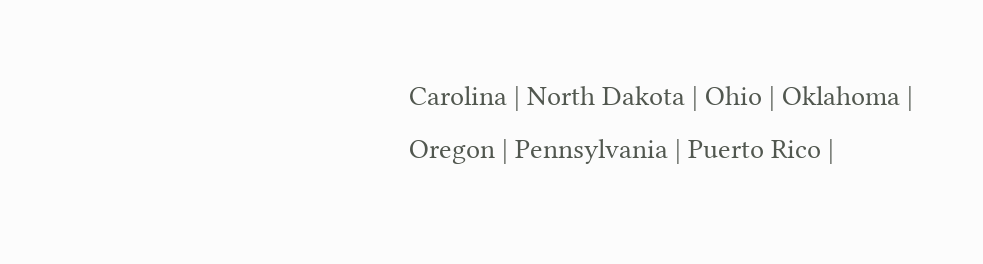Carolina | North Dakota | Ohio | Oklahoma | Oregon | Pennsylvania | Puerto Rico |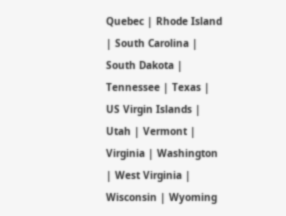Quebec | Rhode Island | South Carolina | South Dakota | Tennessee | Texas | US Virgin Islands | Utah | Vermont | Virginia | Washington | West Virginia | Wisconsin | Wyoming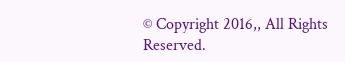© Copyright 2016,, All Rights Reserved.